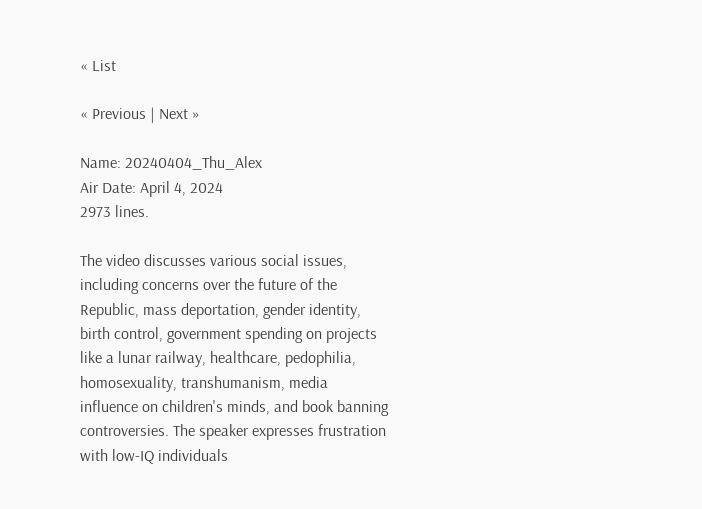« List

« Previous | Next »

Name: 20240404_Thu_Alex
Air Date: April 4, 2024
2973 lines.

The video discusses various social issues, including concerns over the future of the Republic, mass deportation, gender identity, birth control, government spending on projects like a lunar railway, healthcare, pedophilia, homosexuality, transhumanism, media influence on children's minds, and book banning controversies. The speaker expresses frustration with low-IQ individuals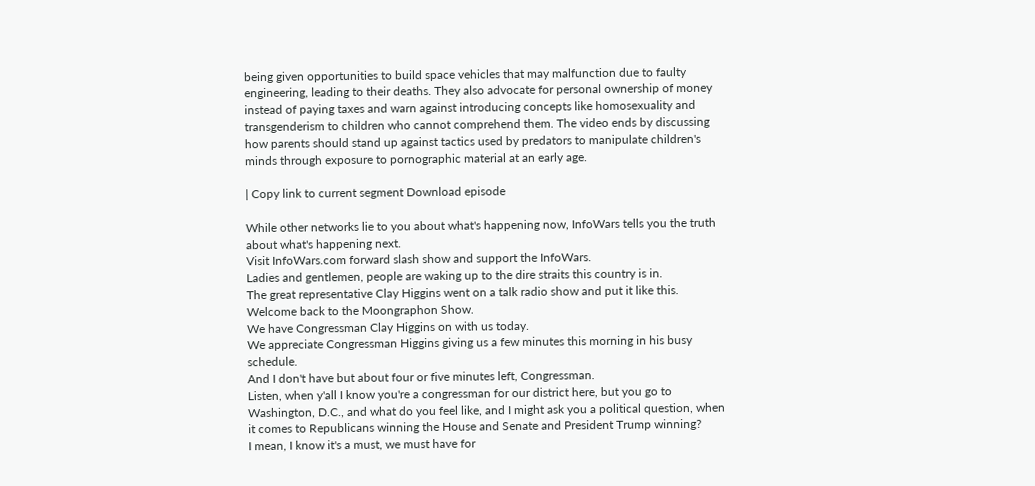being given opportunities to build space vehicles that may malfunction due to faulty engineering, leading to their deaths. They also advocate for personal ownership of money instead of paying taxes and warn against introducing concepts like homosexuality and transgenderism to children who cannot comprehend them. The video ends by discussing how parents should stand up against tactics used by predators to manipulate children's minds through exposure to pornographic material at an early age.

| Copy link to current segment Download episode

While other networks lie to you about what's happening now, InfoWars tells you the truth about what's happening next.
Visit InfoWars.com forward slash show and support the InfoWars.
Ladies and gentlemen, people are waking up to the dire straits this country is in.
The great representative Clay Higgins went on a talk radio show and put it like this.
Welcome back to the Moongraphon Show.
We have Congressman Clay Higgins on with us today.
We appreciate Congressman Higgins giving us a few minutes this morning in his busy schedule.
And I don't have but about four or five minutes left, Congressman.
Listen, when y'all I know you're a congressman for our district here, but you go to Washington, D.C., and what do you feel like, and I might ask you a political question, when it comes to Republicans winning the House and Senate and President Trump winning?
I mean, I know it's a must, we must have for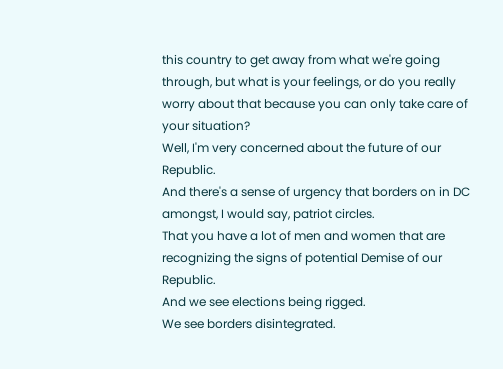this country to get away from what we're going through, but what is your feelings, or do you really worry about that because you can only take care of your situation?
Well, I'm very concerned about the future of our Republic.
And there's a sense of urgency that borders on in DC amongst, I would say, patriot circles.
That you have a lot of men and women that are recognizing the signs of potential Demise of our Republic.
And we see elections being rigged.
We see borders disintegrated.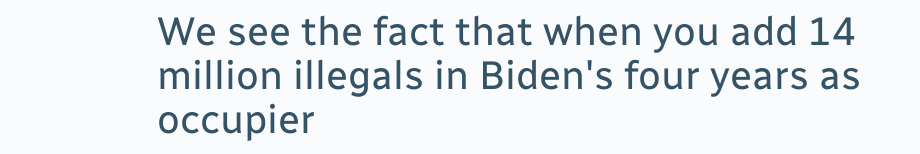We see the fact that when you add 14 million illegals in Biden's four years as occupier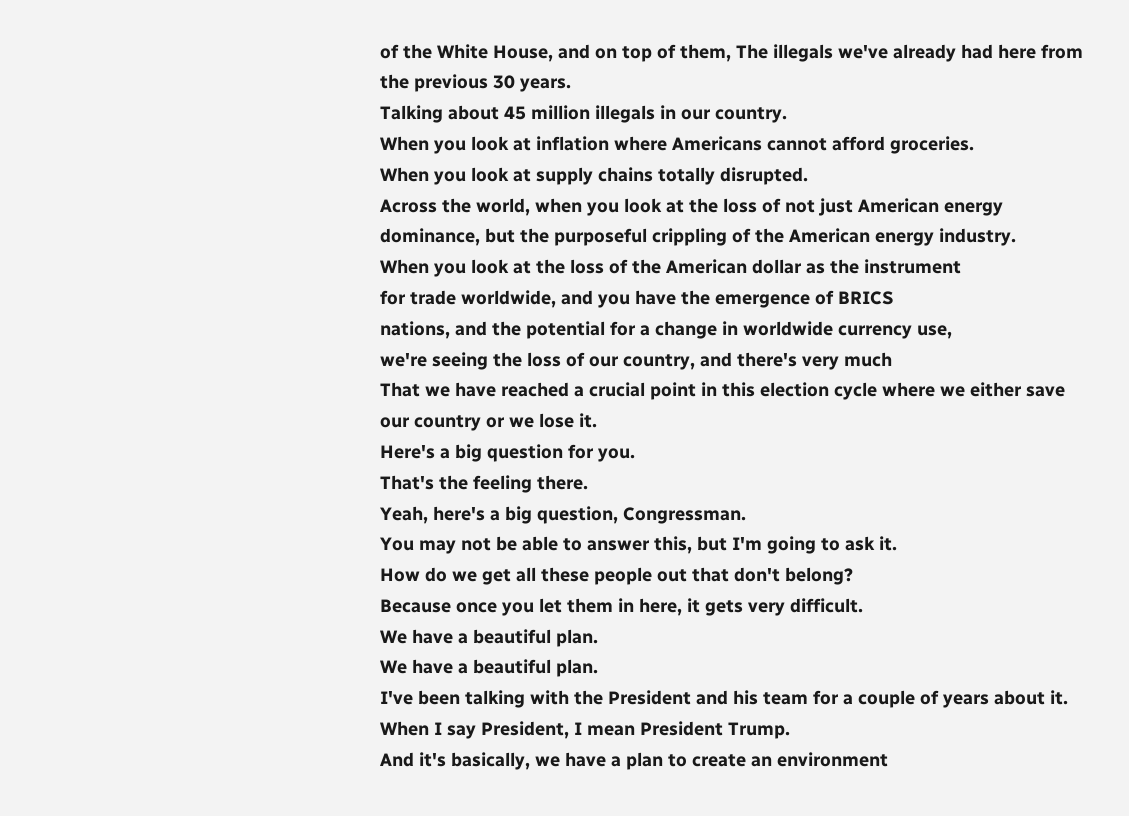of the White House, and on top of them, The illegals we've already had here from the previous 30 years.
Talking about 45 million illegals in our country.
When you look at inflation where Americans cannot afford groceries.
When you look at supply chains totally disrupted.
Across the world, when you look at the loss of not just American energy dominance, but the purposeful crippling of the American energy industry.
When you look at the loss of the American dollar as the instrument
for trade worldwide, and you have the emergence of BRICS
nations, and the potential for a change in worldwide currency use,
we're seeing the loss of our country, and there's very much
That we have reached a crucial point in this election cycle where we either save our country or we lose it.
Here's a big question for you.
That's the feeling there.
Yeah, here's a big question, Congressman.
You may not be able to answer this, but I'm going to ask it.
How do we get all these people out that don't belong?
Because once you let them in here, it gets very difficult.
We have a beautiful plan.
We have a beautiful plan.
I've been talking with the President and his team for a couple of years about it.
When I say President, I mean President Trump.
And it's basically, we have a plan to create an environment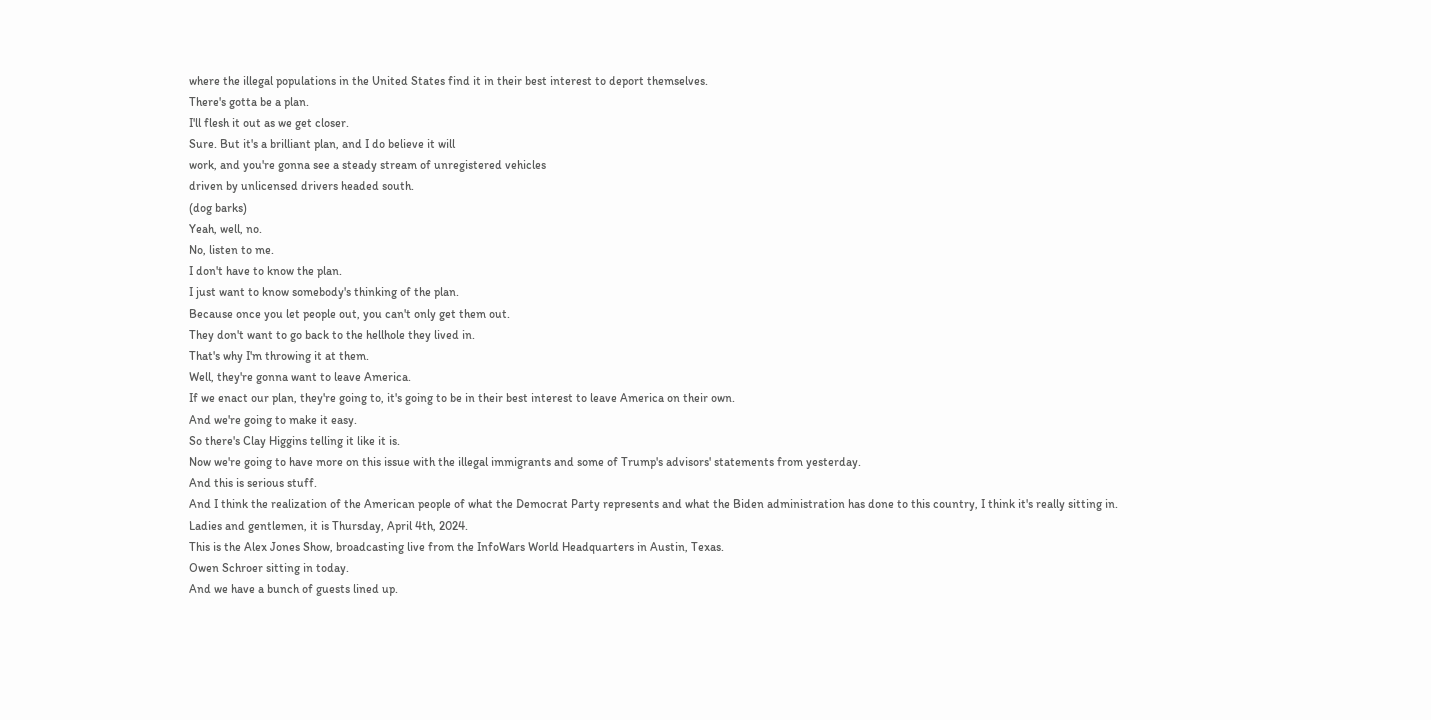where the illegal populations in the United States find it in their best interest to deport themselves.
There's gotta be a plan.
I'll flesh it out as we get closer.
Sure. But it's a brilliant plan, and I do believe it will
work, and you're gonna see a steady stream of unregistered vehicles
driven by unlicensed drivers headed south.
(dog barks)
Yeah, well, no.
No, listen to me.
I don't have to know the plan.
I just want to know somebody's thinking of the plan.
Because once you let people out, you can't only get them out.
They don't want to go back to the hellhole they lived in.
That's why I'm throwing it at them.
Well, they're gonna want to leave America.
If we enact our plan, they're going to, it's going to be in their best interest to leave America on their own.
And we're going to make it easy.
So there's Clay Higgins telling it like it is.
Now we're going to have more on this issue with the illegal immigrants and some of Trump's advisors' statements from yesterday.
And this is serious stuff.
And I think the realization of the American people of what the Democrat Party represents and what the Biden administration has done to this country, I think it's really sitting in.
Ladies and gentlemen, it is Thursday, April 4th, 2024.
This is the Alex Jones Show, broadcasting live from the InfoWars World Headquarters in Austin, Texas.
Owen Schroer sitting in today.
And we have a bunch of guests lined up.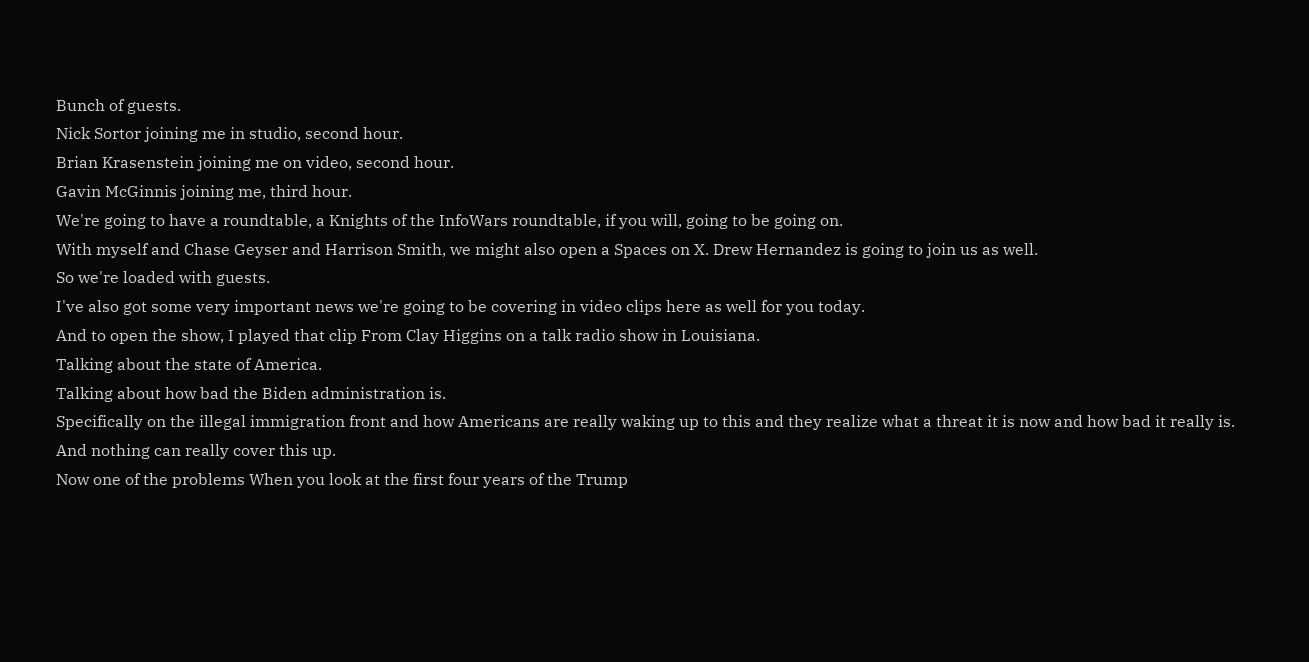Bunch of guests.
Nick Sortor joining me in studio, second hour.
Brian Krasenstein joining me on video, second hour.
Gavin McGinnis joining me, third hour.
We're going to have a roundtable, a Knights of the InfoWars roundtable, if you will, going to be going on.
With myself and Chase Geyser and Harrison Smith, we might also open a Spaces on X. Drew Hernandez is going to join us as well.
So we're loaded with guests.
I've also got some very important news we're going to be covering in video clips here as well for you today.
And to open the show, I played that clip From Clay Higgins on a talk radio show in Louisiana.
Talking about the state of America.
Talking about how bad the Biden administration is.
Specifically on the illegal immigration front and how Americans are really waking up to this and they realize what a threat it is now and how bad it really is.
And nothing can really cover this up.
Now one of the problems When you look at the first four years of the Trump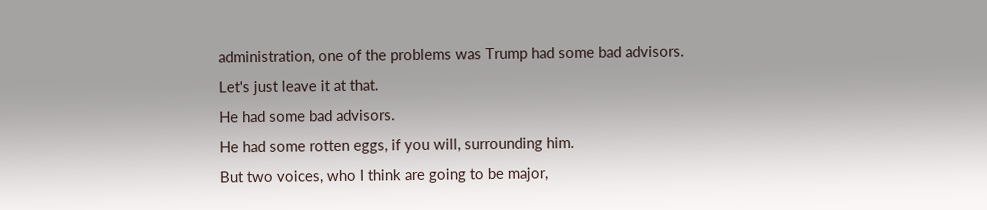administration, one of the problems was Trump had some bad advisors.
Let's just leave it at that.
He had some bad advisors.
He had some rotten eggs, if you will, surrounding him.
But two voices, who I think are going to be major,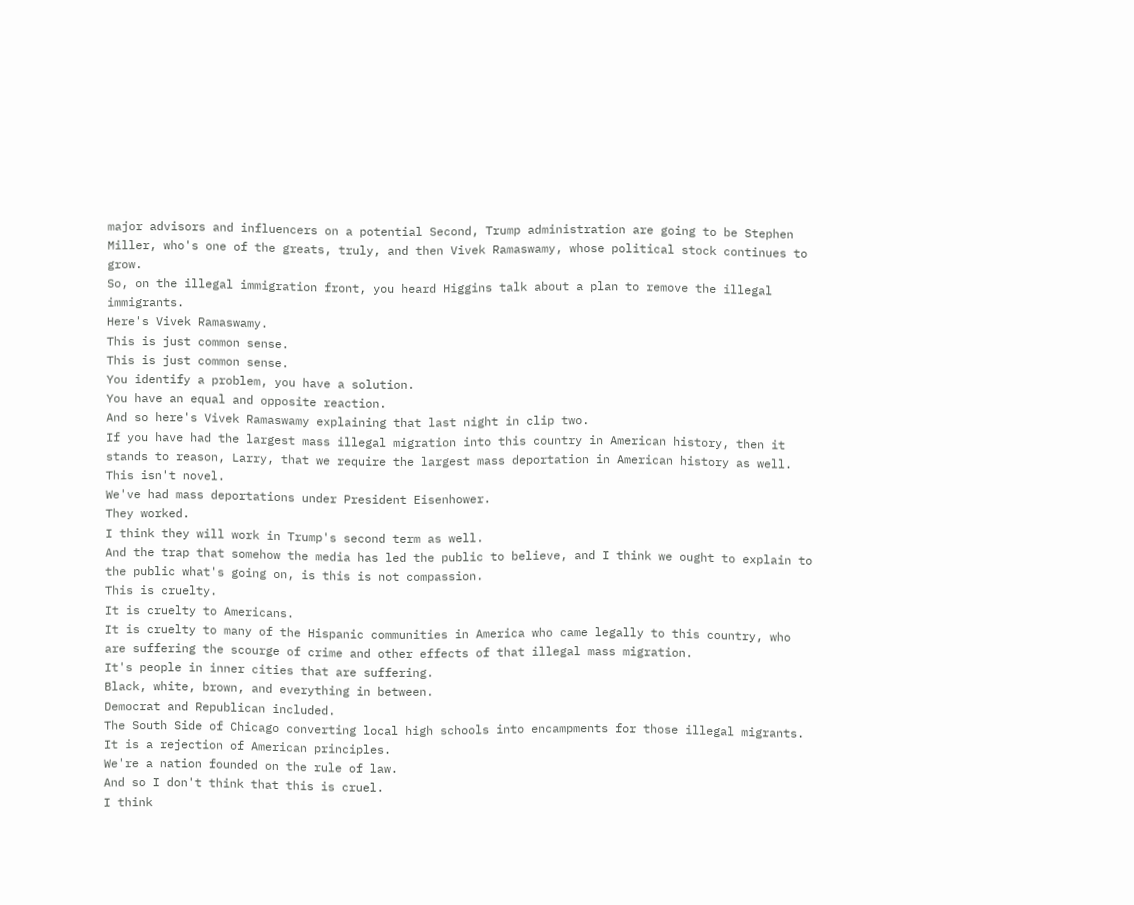major advisors and influencers on a potential Second, Trump administration are going to be Stephen Miller, who's one of the greats, truly, and then Vivek Ramaswamy, whose political stock continues to grow.
So, on the illegal immigration front, you heard Higgins talk about a plan to remove the illegal immigrants.
Here's Vivek Ramaswamy.
This is just common sense.
This is just common sense.
You identify a problem, you have a solution.
You have an equal and opposite reaction.
And so here's Vivek Ramaswamy explaining that last night in clip two.
If you have had the largest mass illegal migration into this country in American history, then it stands to reason, Larry, that we require the largest mass deportation in American history as well.
This isn't novel.
We've had mass deportations under President Eisenhower.
They worked.
I think they will work in Trump's second term as well.
And the trap that somehow the media has led the public to believe, and I think we ought to explain to the public what's going on, is this is not compassion.
This is cruelty.
It is cruelty to Americans.
It is cruelty to many of the Hispanic communities in America who came legally to this country, who are suffering the scourge of crime and other effects of that illegal mass migration.
It's people in inner cities that are suffering.
Black, white, brown, and everything in between.
Democrat and Republican included.
The South Side of Chicago converting local high schools into encampments for those illegal migrants.
It is a rejection of American principles.
We're a nation founded on the rule of law.
And so I don't think that this is cruel.
I think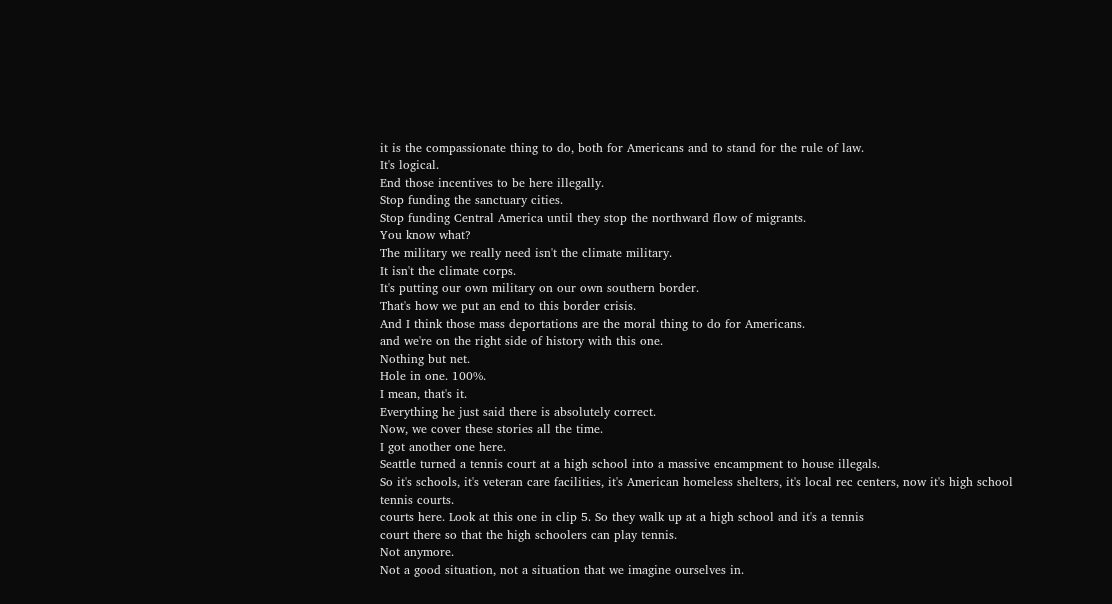it is the compassionate thing to do, both for Americans and to stand for the rule of law.
It's logical.
End those incentives to be here illegally.
Stop funding the sanctuary cities.
Stop funding Central America until they stop the northward flow of migrants.
You know what?
The military we really need isn't the climate military.
It isn't the climate corps.
It's putting our own military on our own southern border.
That's how we put an end to this border crisis.
And I think those mass deportations are the moral thing to do for Americans.
and we're on the right side of history with this one.
Nothing but net.
Hole in one. 100%.
I mean, that's it.
Everything he just said there is absolutely correct.
Now, we cover these stories all the time.
I got another one here.
Seattle turned a tennis court at a high school into a massive encampment to house illegals.
So it's schools, it's veteran care facilities, it's American homeless shelters, it's local rec centers, now it's high school tennis courts.
courts here. Look at this one in clip 5. So they walk up at a high school and it's a tennis
court there so that the high schoolers can play tennis.
Not anymore.
Not a good situation, not a situation that we imagine ourselves in.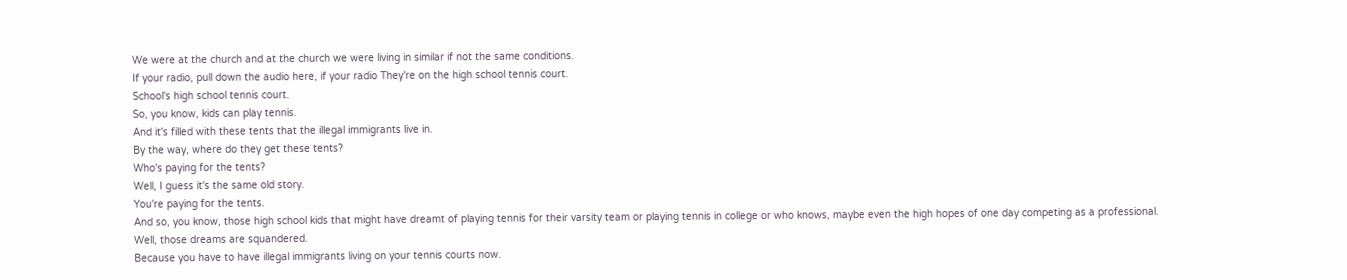We were at the church and at the church we were living in similar if not the same conditions.
If your radio, pull down the audio here, if your radio They're on the high school tennis court.
School's high school tennis court.
So, you know, kids can play tennis.
And it's filled with these tents that the illegal immigrants live in.
By the way, where do they get these tents?
Who's paying for the tents?
Well, I guess it's the same old story.
You're paying for the tents.
And so, you know, those high school kids that might have dreamt of playing tennis for their varsity team or playing tennis in college or who knows, maybe even the high hopes of one day competing as a professional.
Well, those dreams are squandered.
Because you have to have illegal immigrants living on your tennis courts now.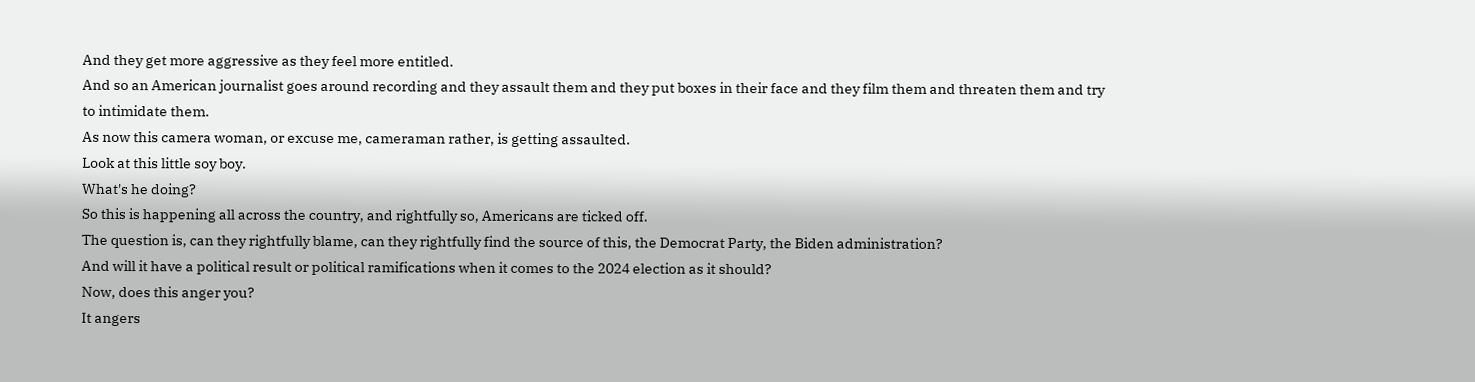And they get more aggressive as they feel more entitled.
And so an American journalist goes around recording and they assault them and they put boxes in their face and they film them and threaten them and try to intimidate them.
As now this camera woman, or excuse me, cameraman rather, is getting assaulted.
Look at this little soy boy.
What's he doing?
So this is happening all across the country, and rightfully so, Americans are ticked off.
The question is, can they rightfully blame, can they rightfully find the source of this, the Democrat Party, the Biden administration?
And will it have a political result or political ramifications when it comes to the 2024 election as it should?
Now, does this anger you?
It angers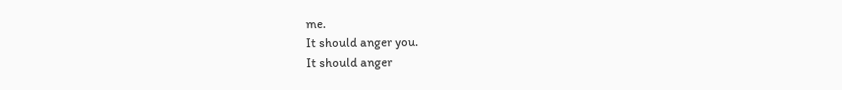me.
It should anger you.
It should anger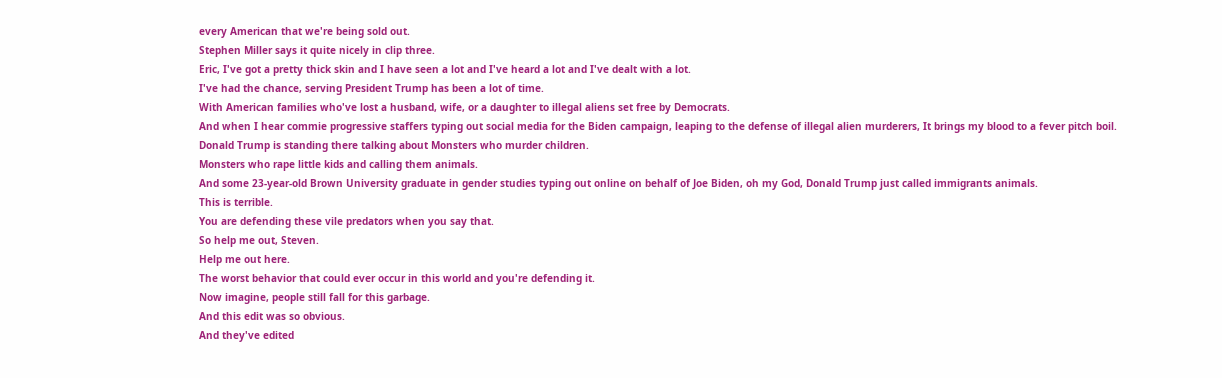every American that we're being sold out.
Stephen Miller says it quite nicely in clip three.
Eric, I've got a pretty thick skin and I have seen a lot and I've heard a lot and I've dealt with a lot.
I've had the chance, serving President Trump has been a lot of time.
With American families who've lost a husband, wife, or a daughter to illegal aliens set free by Democrats.
And when I hear commie progressive staffers typing out social media for the Biden campaign, leaping to the defense of illegal alien murderers, It brings my blood to a fever pitch boil.
Donald Trump is standing there talking about Monsters who murder children.
Monsters who rape little kids and calling them animals.
And some 23-year-old Brown University graduate in gender studies typing out online on behalf of Joe Biden, oh my God, Donald Trump just called immigrants animals.
This is terrible.
You are defending these vile predators when you say that.
So help me out, Steven.
Help me out here.
The worst behavior that could ever occur in this world and you're defending it.
Now imagine, people still fall for this garbage.
And this edit was so obvious.
And they've edited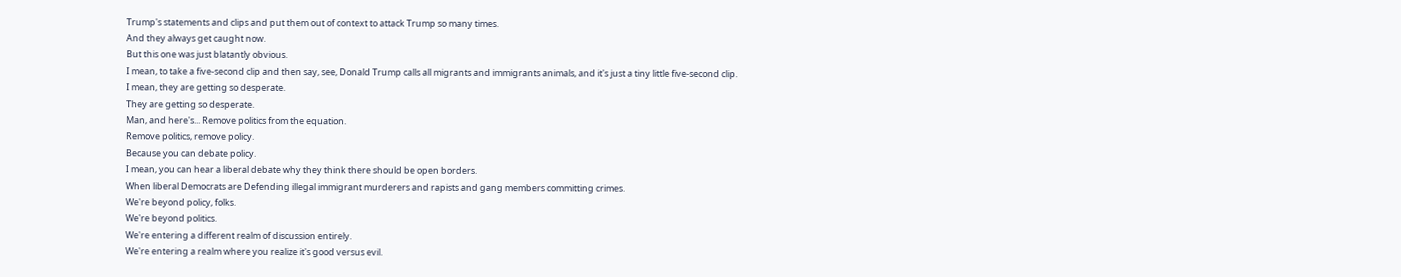Trump's statements and clips and put them out of context to attack Trump so many times.
And they always get caught now.
But this one was just blatantly obvious.
I mean, to take a five-second clip and then say, see, Donald Trump calls all migrants and immigrants animals, and it's just a tiny little five-second clip.
I mean, they are getting so desperate.
They are getting so desperate.
Man, and here's... Remove politics from the equation.
Remove politics, remove policy.
Because you can debate policy.
I mean, you can hear a liberal debate why they think there should be open borders.
When liberal Democrats are Defending illegal immigrant murderers and rapists and gang members committing crimes.
We're beyond policy, folks.
We're beyond politics.
We're entering a different realm of discussion entirely.
We're entering a realm where you realize it's good versus evil.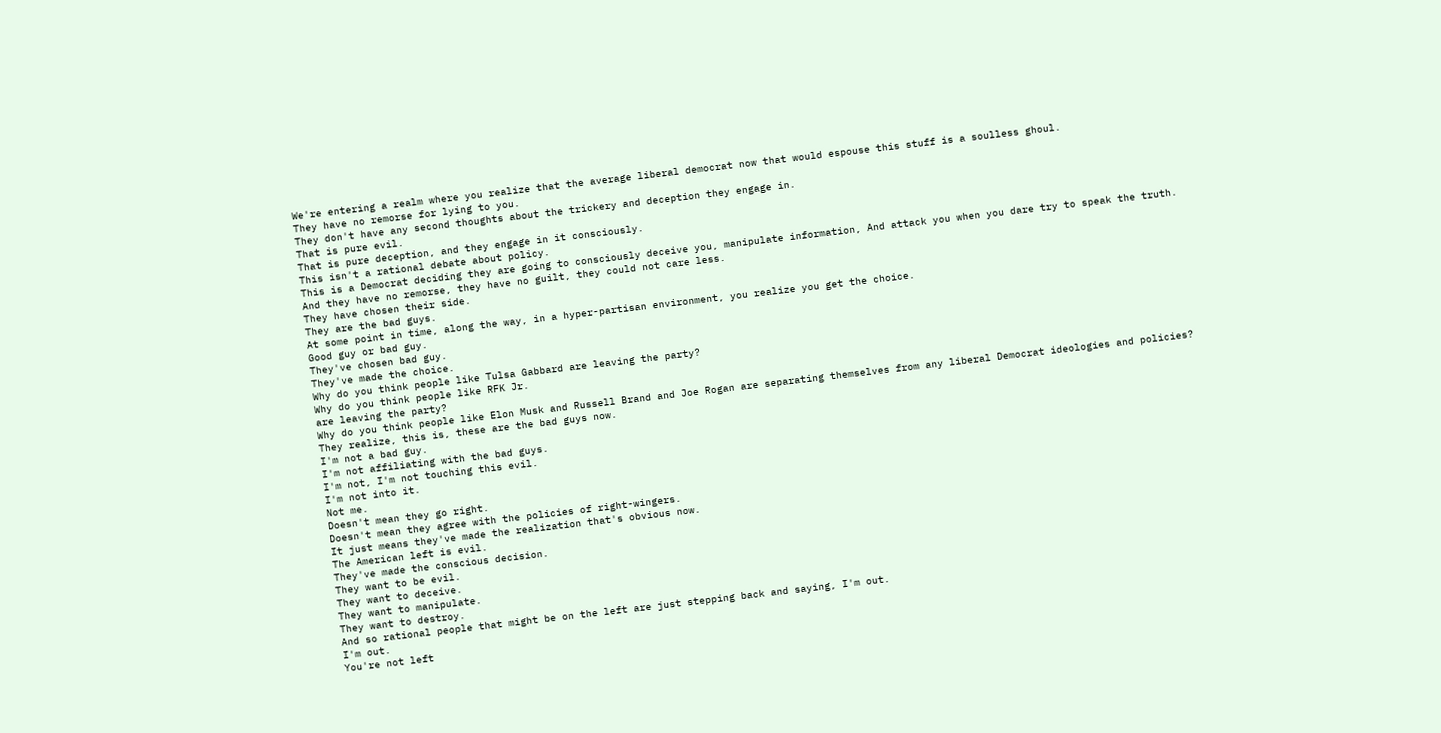We're entering a realm where you realize that the average liberal democrat now that would espouse this stuff is a soulless ghoul.
They have no remorse for lying to you.
They don't have any second thoughts about the trickery and deception they engage in.
That is pure evil.
That is pure deception, and they engage in it consciously.
This isn't a rational debate about policy.
This is a Democrat deciding they are going to consciously deceive you, manipulate information, And attack you when you dare try to speak the truth.
And they have no remorse, they have no guilt, they could not care less.
They have chosen their side.
They are the bad guys.
At some point in time, along the way, in a hyper-partisan environment, you realize you get the choice.
Good guy or bad guy.
They've chosen bad guy.
They've made the choice.
Why do you think people like Tulsa Gabbard are leaving the party?
Why do you think people like RFK Jr.
are leaving the party?
Why do you think people like Elon Musk and Russell Brand and Joe Rogan are separating themselves from any liberal Democrat ideologies and policies?
They realize, this is, these are the bad guys now.
I'm not a bad guy.
I'm not affiliating with the bad guys.
I'm not, I'm not touching this evil.
I'm not into it.
Not me.
Doesn't mean they go right.
Doesn't mean they agree with the policies of right-wingers.
It just means they've made the realization that's obvious now.
The American left is evil.
They've made the conscious decision.
They want to be evil.
They want to deceive.
They want to manipulate.
They want to destroy.
And so rational people that might be on the left are just stepping back and saying, I'm out.
I'm out.
You're not left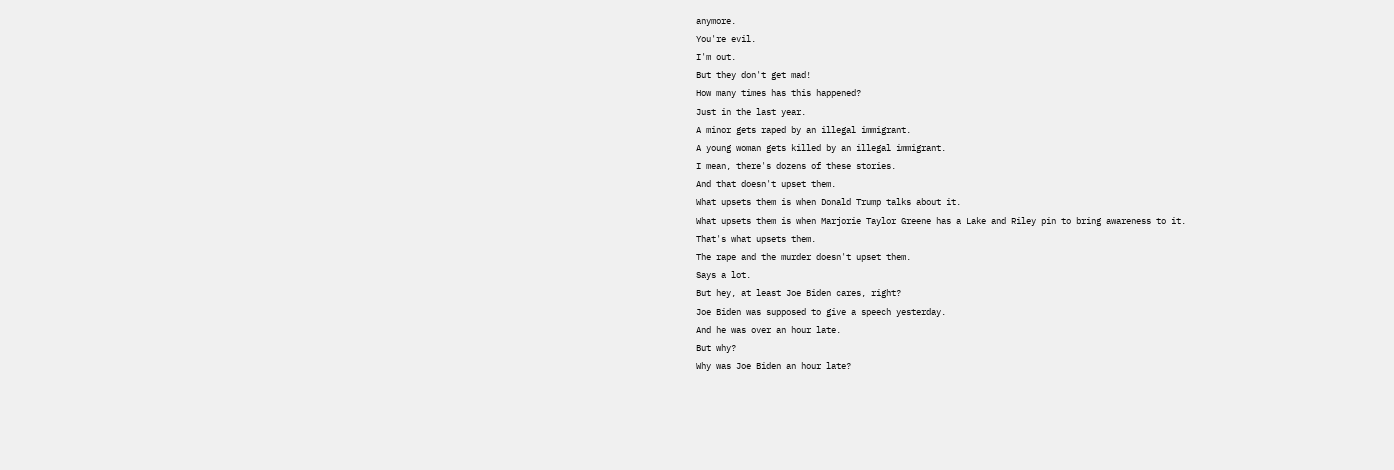anymore.
You're evil.
I'm out.
But they don't get mad!
How many times has this happened?
Just in the last year.
A minor gets raped by an illegal immigrant.
A young woman gets killed by an illegal immigrant.
I mean, there's dozens of these stories.
And that doesn't upset them.
What upsets them is when Donald Trump talks about it.
What upsets them is when Marjorie Taylor Greene has a Lake and Riley pin to bring awareness to it.
That's what upsets them.
The rape and the murder doesn't upset them.
Says a lot.
But hey, at least Joe Biden cares, right?
Joe Biden was supposed to give a speech yesterday.
And he was over an hour late.
But why?
Why was Joe Biden an hour late?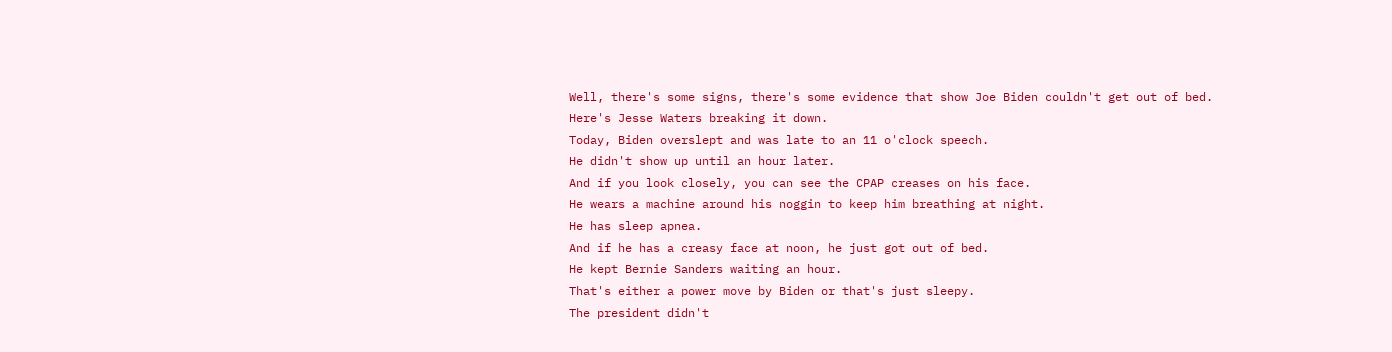Well, there's some signs, there's some evidence that show Joe Biden couldn't get out of bed.
Here's Jesse Waters breaking it down.
Today, Biden overslept and was late to an 11 o'clock speech.
He didn't show up until an hour later.
And if you look closely, you can see the CPAP creases on his face.
He wears a machine around his noggin to keep him breathing at night.
He has sleep apnea.
And if he has a creasy face at noon, he just got out of bed.
He kept Bernie Sanders waiting an hour.
That's either a power move by Biden or that's just sleepy.
The president didn't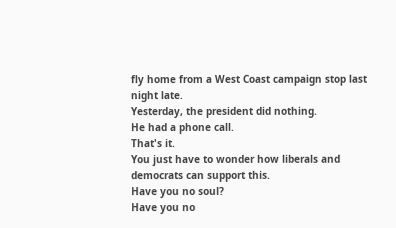fly home from a West Coast campaign stop last night late.
Yesterday, the president did nothing.
He had a phone call.
That's it.
You just have to wonder how liberals and democrats can support this.
Have you no soul?
Have you no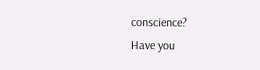conscience?
Have you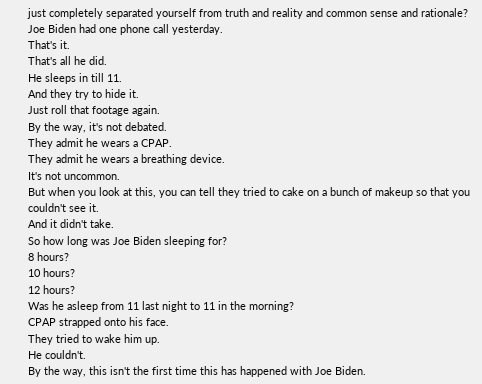just completely separated yourself from truth and reality and common sense and rationale?
Joe Biden had one phone call yesterday.
That's it.
That's all he did.
He sleeps in till 11.
And they try to hide it.
Just roll that footage again.
By the way, it's not debated.
They admit he wears a CPAP.
They admit he wears a breathing device.
It's not uncommon.
But when you look at this, you can tell they tried to cake on a bunch of makeup so that you couldn't see it.
And it didn't take.
So how long was Joe Biden sleeping for?
8 hours?
10 hours?
12 hours?
Was he asleep from 11 last night to 11 in the morning?
CPAP strapped onto his face.
They tried to wake him up.
He couldn't.
By the way, this isn't the first time this has happened with Joe Biden.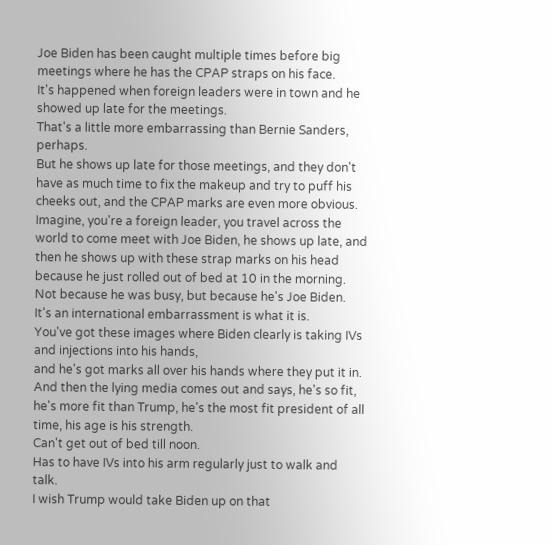Joe Biden has been caught multiple times before big meetings where he has the CPAP straps on his face.
It's happened when foreign leaders were in town and he showed up late for the meetings.
That's a little more embarrassing than Bernie Sanders, perhaps.
But he shows up late for those meetings, and they don't have as much time to fix the makeup and try to puff his cheeks out, and the CPAP marks are even more obvious.
Imagine, you're a foreign leader, you travel across the world to come meet with Joe Biden, he shows up late, and then he shows up with these strap marks on his head because he just rolled out of bed at 10 in the morning.
Not because he was busy, but because he's Joe Biden.
It's an international embarrassment is what it is.
You've got these images where Biden clearly is taking IVs and injections into his hands,
and he's got marks all over his hands where they put it in.
And then the lying media comes out and says, he's so fit, he's more fit than Trump, he's the most fit president of all time, his age is his strength.
Can't get out of bed till noon.
Has to have IVs into his arm regularly just to walk and talk.
I wish Trump would take Biden up on that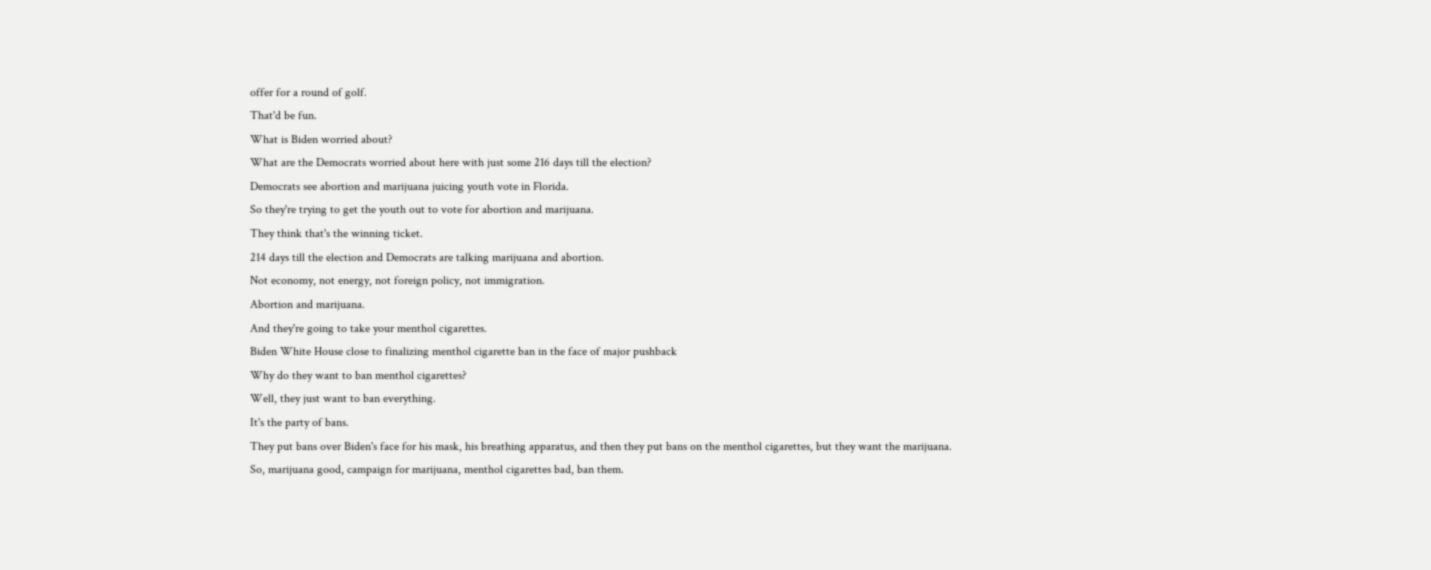offer for a round of golf.
That'd be fun.
What is Biden worried about?
What are the Democrats worried about here with just some 216 days till the election?
Democrats see abortion and marijuana juicing youth vote in Florida.
So they're trying to get the youth out to vote for abortion and marijuana.
They think that's the winning ticket.
214 days till the election and Democrats are talking marijuana and abortion.
Not economy, not energy, not foreign policy, not immigration.
Abortion and marijuana.
And they're going to take your menthol cigarettes.
Biden White House close to finalizing menthol cigarette ban in the face of major pushback
Why do they want to ban menthol cigarettes?
Well, they just want to ban everything.
It's the party of bans.
They put bans over Biden's face for his mask, his breathing apparatus, and then they put bans on the menthol cigarettes, but they want the marijuana.
So, marijuana good, campaign for marijuana, menthol cigarettes bad, ban them.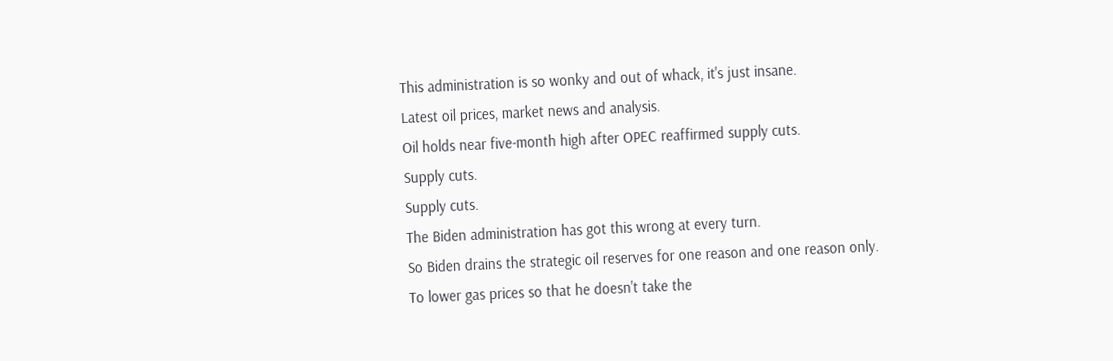This administration is so wonky and out of whack, it's just insane.
Latest oil prices, market news and analysis.
Oil holds near five-month high after OPEC reaffirmed supply cuts.
Supply cuts.
Supply cuts.
The Biden administration has got this wrong at every turn.
So Biden drains the strategic oil reserves for one reason and one reason only.
To lower gas prices so that he doesn't take the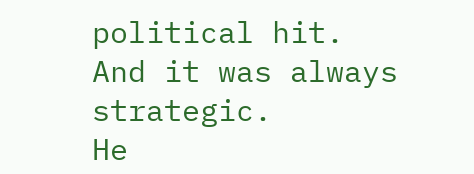political hit.
And it was always strategic.
He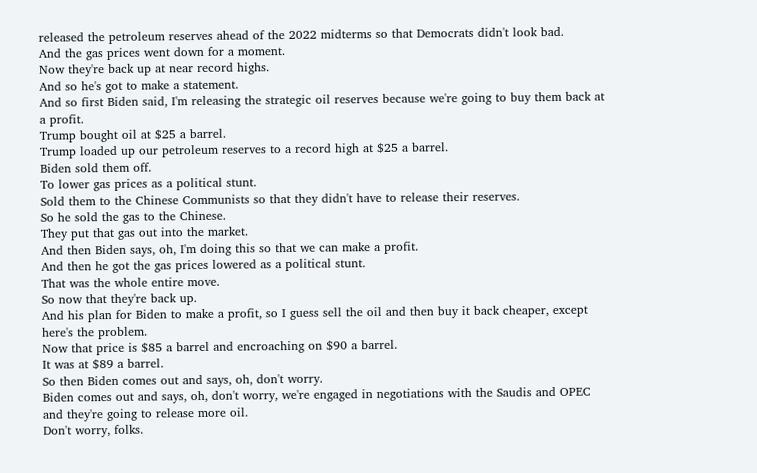released the petroleum reserves ahead of the 2022 midterms so that Democrats didn't look bad.
And the gas prices went down for a moment.
Now they're back up at near record highs.
And so he's got to make a statement.
And so first Biden said, I'm releasing the strategic oil reserves because we're going to buy them back at a profit.
Trump bought oil at $25 a barrel.
Trump loaded up our petroleum reserves to a record high at $25 a barrel.
Biden sold them off.
To lower gas prices as a political stunt.
Sold them to the Chinese Communists so that they didn't have to release their reserves.
So he sold the gas to the Chinese.
They put that gas out into the market.
And then Biden says, oh, I'm doing this so that we can make a profit.
And then he got the gas prices lowered as a political stunt.
That was the whole entire move.
So now that they're back up.
And his plan for Biden to make a profit, so I guess sell the oil and then buy it back cheaper, except here's the problem.
Now that price is $85 a barrel and encroaching on $90 a barrel.
It was at $89 a barrel.
So then Biden comes out and says, oh, don't worry.
Biden comes out and says, oh, don't worry, we're engaged in negotiations with the Saudis and OPEC and they're going to release more oil.
Don't worry, folks.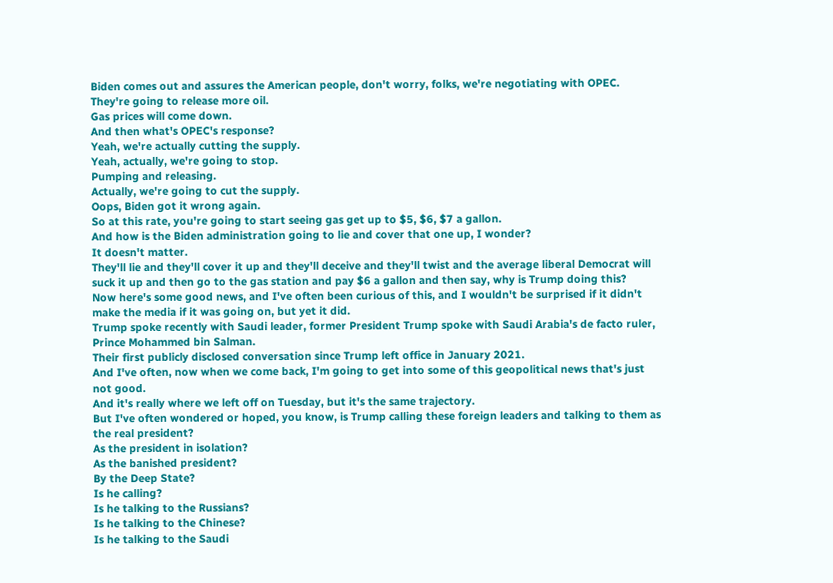Biden comes out and assures the American people, don't worry, folks, we're negotiating with OPEC.
They're going to release more oil.
Gas prices will come down.
And then what's OPEC's response?
Yeah, we're actually cutting the supply.
Yeah, actually, we're going to stop.
Pumping and releasing.
Actually, we're going to cut the supply.
Oops, Biden got it wrong again.
So at this rate, you're going to start seeing gas get up to $5, $6, $7 a gallon.
And how is the Biden administration going to lie and cover that one up, I wonder?
It doesn't matter.
They'll lie and they'll cover it up and they'll deceive and they'll twist and the average liberal Democrat will suck it up and then go to the gas station and pay $6 a gallon and then say, why is Trump doing this?
Now here's some good news, and I've often been curious of this, and I wouldn't be surprised if it didn't make the media if it was going on, but yet it did.
Trump spoke recently with Saudi leader, former President Trump spoke with Saudi Arabia's de facto ruler, Prince Mohammed bin Salman.
Their first publicly disclosed conversation since Trump left office in January 2021.
And I've often, now when we come back, I'm going to get into some of this geopolitical news that's just not good.
And it's really where we left off on Tuesday, but it's the same trajectory.
But I've often wondered or hoped, you know, is Trump calling these foreign leaders and talking to them as the real president?
As the president in isolation?
As the banished president?
By the Deep State?
Is he calling?
Is he talking to the Russians?
Is he talking to the Chinese?
Is he talking to the Saudi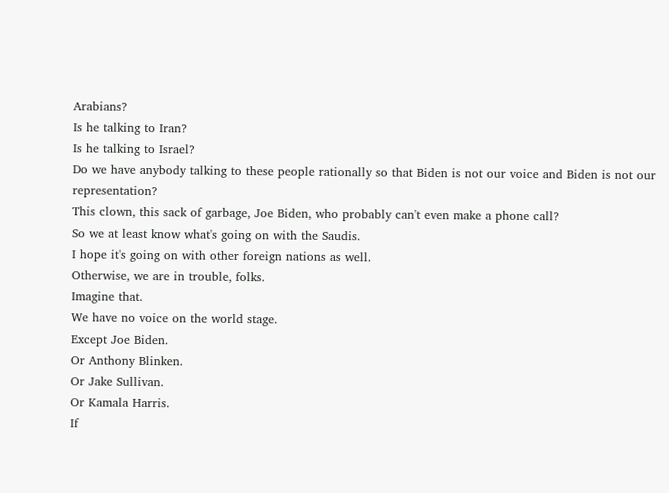Arabians?
Is he talking to Iran?
Is he talking to Israel?
Do we have anybody talking to these people rationally so that Biden is not our voice and Biden is not our representation?
This clown, this sack of garbage, Joe Biden, who probably can't even make a phone call?
So we at least know what's going on with the Saudis.
I hope it's going on with other foreign nations as well.
Otherwise, we are in trouble, folks.
Imagine that.
We have no voice on the world stage.
Except Joe Biden.
Or Anthony Blinken.
Or Jake Sullivan.
Or Kamala Harris.
If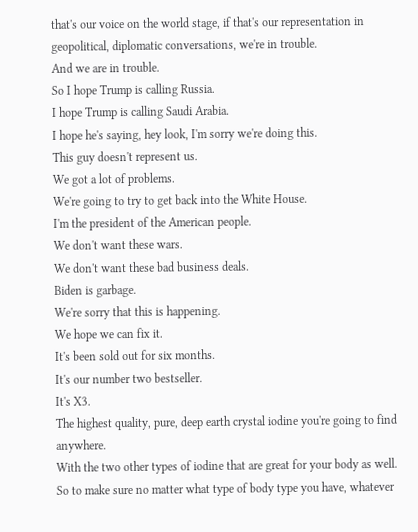that's our voice on the world stage, if that's our representation in geopolitical, diplomatic conversations, we're in trouble.
And we are in trouble.
So I hope Trump is calling Russia.
I hope Trump is calling Saudi Arabia.
I hope he's saying, hey look, I'm sorry we're doing this.
This guy doesn't represent us.
We got a lot of problems.
We're going to try to get back into the White House.
I'm the president of the American people.
We don't want these wars.
We don't want these bad business deals.
Biden is garbage.
We're sorry that this is happening.
We hope we can fix it.
It's been sold out for six months.
It's our number two bestseller.
It's X3.
The highest quality, pure, deep earth crystal iodine you're going to find anywhere.
With the two other types of iodine that are great for your body as well.
So to make sure no matter what type of body type you have, whatever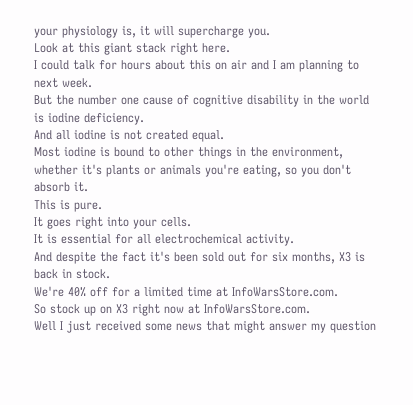your physiology is, it will supercharge you.
Look at this giant stack right here.
I could talk for hours about this on air and I am planning to next week.
But the number one cause of cognitive disability in the world is iodine deficiency.
And all iodine is not created equal.
Most iodine is bound to other things in the environment, whether it's plants or animals you're eating, so you don't absorb it.
This is pure.
It goes right into your cells.
It is essential for all electrochemical activity.
And despite the fact it's been sold out for six months, X3 is back in stock.
We're 40% off for a limited time at InfoWarsStore.com.
So stock up on X3 right now at InfoWarsStore.com.
Well I just received some news that might answer my question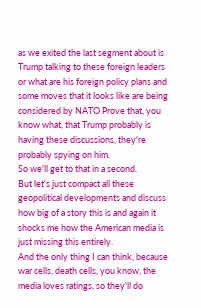as we exited the last segment about is Trump talking to these foreign leaders or what are his foreign policy plans and some moves that it looks like are being considered by NATO Prove that, you know what, that Trump probably is having these discussions, they're probably spying on him.
So we'll get to that in a second.
But let's just compact all these geopolitical developments and discuss how big of a story this is and again it shocks me how the American media is just missing this entirely.
And the only thing I can think, because war cells, death cells, you know, the media loves ratings, so they'll do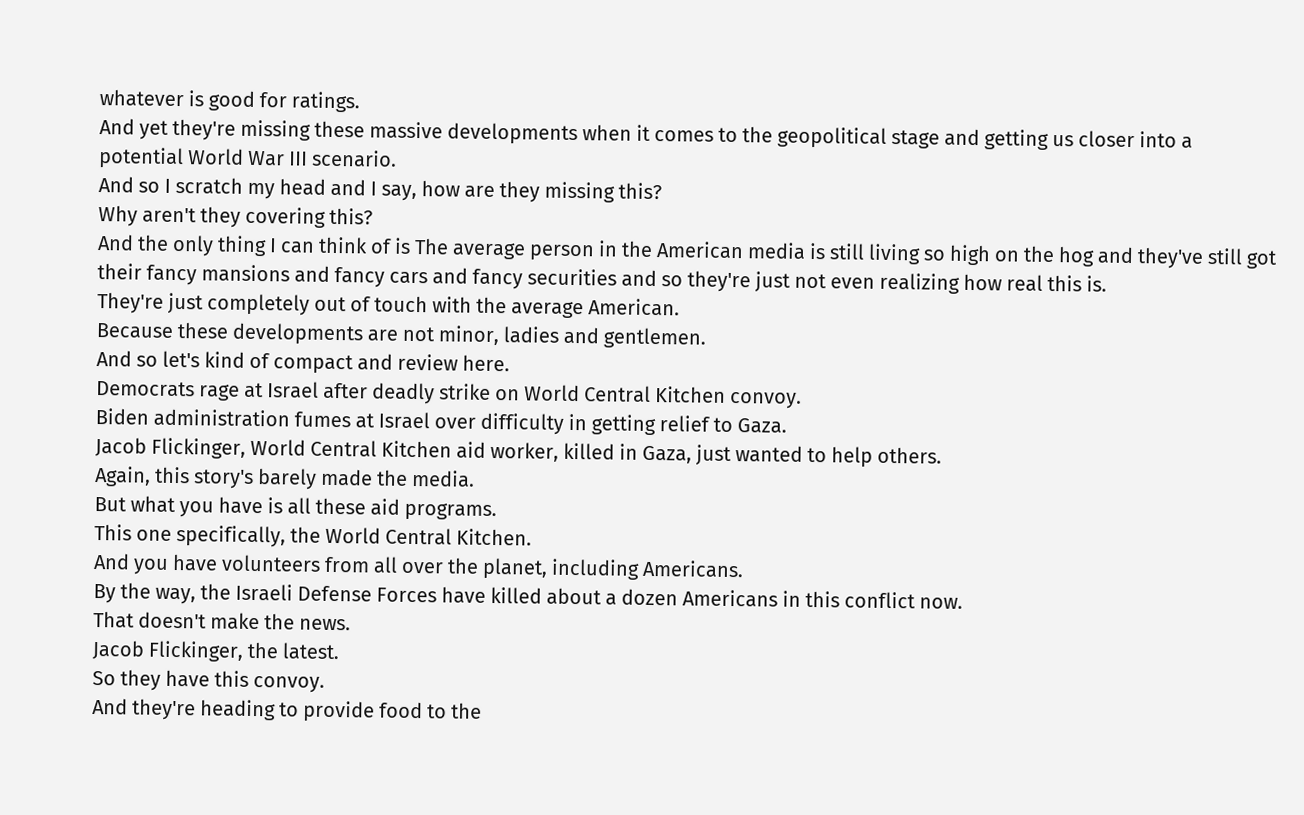whatever is good for ratings.
And yet they're missing these massive developments when it comes to the geopolitical stage and getting us closer into a potential World War III scenario.
And so I scratch my head and I say, how are they missing this?
Why aren't they covering this?
And the only thing I can think of is The average person in the American media is still living so high on the hog and they've still got their fancy mansions and fancy cars and fancy securities and so they're just not even realizing how real this is.
They're just completely out of touch with the average American.
Because these developments are not minor, ladies and gentlemen.
And so let's kind of compact and review here.
Democrats rage at Israel after deadly strike on World Central Kitchen convoy.
Biden administration fumes at Israel over difficulty in getting relief to Gaza.
Jacob Flickinger, World Central Kitchen aid worker, killed in Gaza, just wanted to help others.
Again, this story's barely made the media.
But what you have is all these aid programs.
This one specifically, the World Central Kitchen.
And you have volunteers from all over the planet, including Americans.
By the way, the Israeli Defense Forces have killed about a dozen Americans in this conflict now.
That doesn't make the news.
Jacob Flickinger, the latest.
So they have this convoy.
And they're heading to provide food to the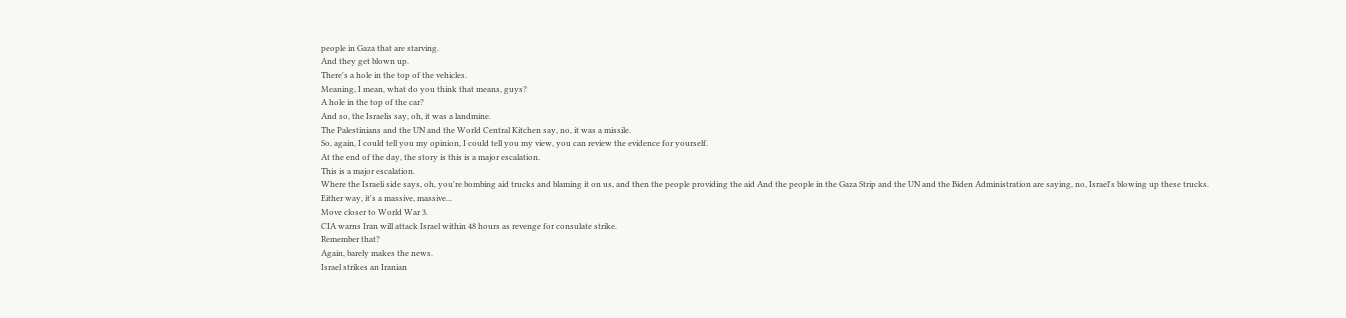people in Gaza that are starving.
And they get blown up.
There's a hole in the top of the vehicles.
Meaning, I mean, what do you think that means, guys?
A hole in the top of the car?
And so, the Israelis say, oh, it was a landmine.
The Palestinians and the UN and the World Central Kitchen say, no, it was a missile.
So, again, I could tell you my opinion, I could tell you my view, you can review the evidence for yourself.
At the end of the day, the story is this is a major escalation.
This is a major escalation.
Where the Israeli side says, oh, you're bombing aid trucks and blaming it on us, and then the people providing the aid And the people in the Gaza Strip and the UN and the Biden Administration are saying, no, Israel's blowing up these trucks.
Either way, it's a massive, massive...
Move closer to World War 3.
CIA warns Iran will attack Israel within 48 hours as revenge for consulate strike.
Remember that?
Again, barely makes the news.
Israel strikes an Iranian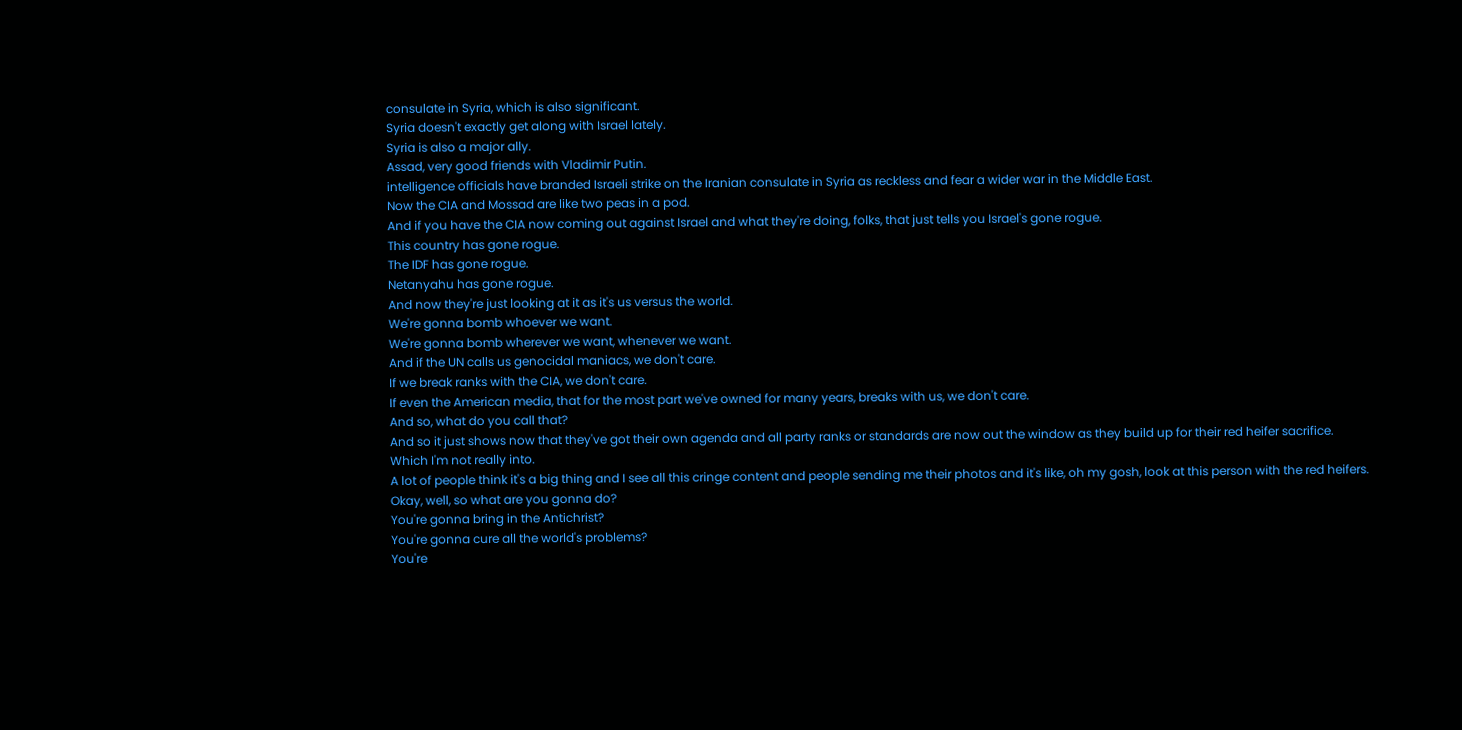consulate in Syria, which is also significant.
Syria doesn't exactly get along with Israel lately.
Syria is also a major ally.
Assad, very good friends with Vladimir Putin.
intelligence officials have branded Israeli strike on the Iranian consulate in Syria as reckless and fear a wider war in the Middle East.
Now the CIA and Mossad are like two peas in a pod.
And if you have the CIA now coming out against Israel and what they're doing, folks, that just tells you Israel's gone rogue.
This country has gone rogue.
The IDF has gone rogue.
Netanyahu has gone rogue.
And now they're just looking at it as it's us versus the world.
We're gonna bomb whoever we want.
We're gonna bomb wherever we want, whenever we want.
And if the UN calls us genocidal maniacs, we don't care.
If we break ranks with the CIA, we don't care.
If even the American media, that for the most part we've owned for many years, breaks with us, we don't care.
And so, what do you call that?
And so it just shows now that they've got their own agenda and all party ranks or standards are now out the window as they build up for their red heifer sacrifice.
Which I'm not really into.
A lot of people think it's a big thing and I see all this cringe content and people sending me their photos and it's like, oh my gosh, look at this person with the red heifers.
Okay, well, so what are you gonna do?
You're gonna bring in the Antichrist?
You're gonna cure all the world's problems?
You're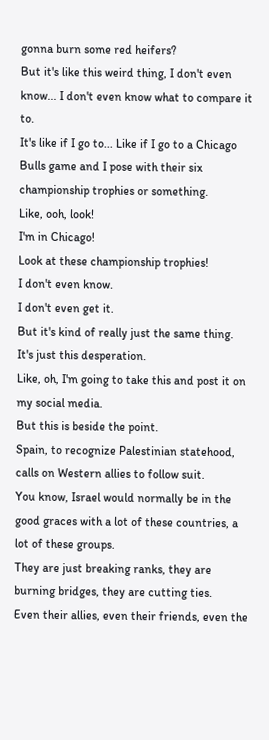gonna burn some red heifers?
But it's like this weird thing, I don't even know... I don't even know what to compare it to.
It's like if I go to... Like if I go to a Chicago Bulls game and I pose with their six championship trophies or something.
Like, ooh, look!
I'm in Chicago!
Look at these championship trophies!
I don't even know.
I don't even get it.
But it's kind of really just the same thing.
It's just this desperation.
Like, oh, I'm going to take this and post it on my social media.
But this is beside the point.
Spain, to recognize Palestinian statehood, calls on Western allies to follow suit.
You know, Israel would normally be in the good graces with a lot of these countries, a lot of these groups.
They are just breaking ranks, they are burning bridges, they are cutting ties.
Even their allies, even their friends, even the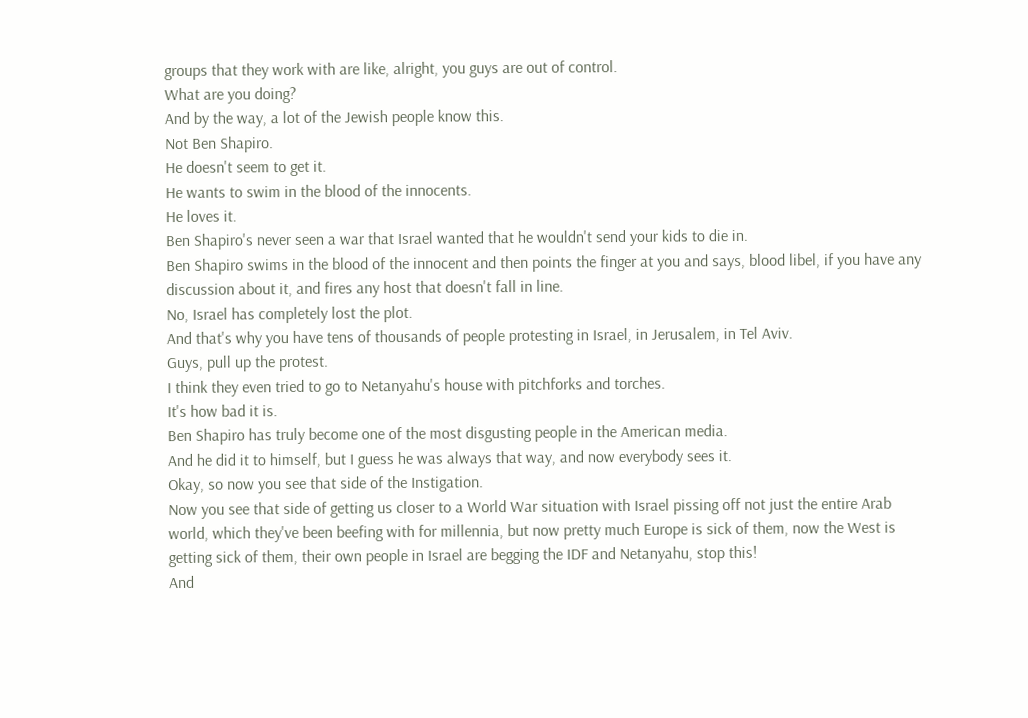groups that they work with are like, alright, you guys are out of control.
What are you doing?
And by the way, a lot of the Jewish people know this.
Not Ben Shapiro.
He doesn't seem to get it.
He wants to swim in the blood of the innocents.
He loves it.
Ben Shapiro's never seen a war that Israel wanted that he wouldn't send your kids to die in.
Ben Shapiro swims in the blood of the innocent and then points the finger at you and says, blood libel, if you have any discussion about it, and fires any host that doesn't fall in line.
No, Israel has completely lost the plot.
And that's why you have tens of thousands of people protesting in Israel, in Jerusalem, in Tel Aviv.
Guys, pull up the protest.
I think they even tried to go to Netanyahu's house with pitchforks and torches.
It's how bad it is.
Ben Shapiro has truly become one of the most disgusting people in the American media.
And he did it to himself, but I guess he was always that way, and now everybody sees it.
Okay, so now you see that side of the Instigation.
Now you see that side of getting us closer to a World War situation with Israel pissing off not just the entire Arab world, which they've been beefing with for millennia, but now pretty much Europe is sick of them, now the West is getting sick of them, their own people in Israel are begging the IDF and Netanyahu, stop this!
And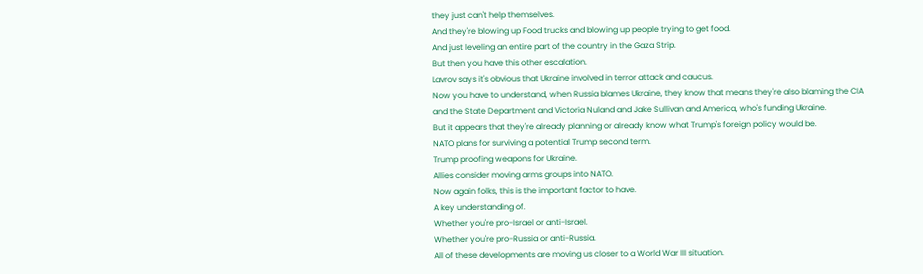they just can't help themselves.
And they're blowing up Food trucks and blowing up people trying to get food.
And just leveling an entire part of the country in the Gaza Strip.
But then you have this other escalation.
Lavrov says it's obvious that Ukraine involved in terror attack and caucus.
Now you have to understand, when Russia blames Ukraine, they know that means they're also blaming the CIA and the State Department and Victoria Nuland and Jake Sullivan and America, who's funding Ukraine.
But it appears that they're already planning or already know what Trump's foreign policy would be.
NATO plans for surviving a potential Trump second term.
Trump proofing weapons for Ukraine.
Allies consider moving arms groups into NATO.
Now again folks, this is the important factor to have.
A key understanding of.
Whether you're pro-Israel or anti-Israel.
Whether you're pro-Russia or anti-Russia.
All of these developments are moving us closer to a World War III situation.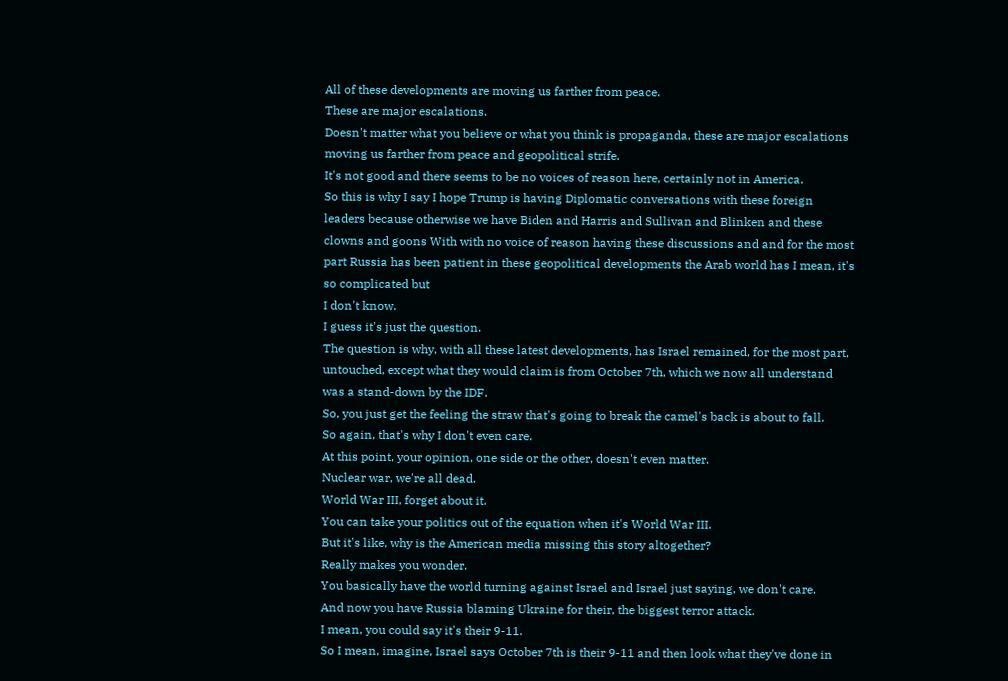All of these developments are moving us farther from peace.
These are major escalations.
Doesn't matter what you believe or what you think is propaganda, these are major escalations moving us farther from peace and geopolitical strife.
It's not good and there seems to be no voices of reason here, certainly not in America.
So this is why I say I hope Trump is having Diplomatic conversations with these foreign leaders because otherwise we have Biden and Harris and Sullivan and Blinken and these clowns and goons With with no voice of reason having these discussions and and for the most part Russia has been patient in these geopolitical developments the Arab world has I mean, it's so complicated but
I don't know.
I guess it's just the question.
The question is why, with all these latest developments, has Israel remained, for the most part, untouched, except what they would claim is from October 7th, which we now all understand was a stand-down by the IDF.
So, you just get the feeling the straw that's going to break the camel's back is about to fall.
So again, that's why I don't even care.
At this point, your opinion, one side or the other, doesn't even matter.
Nuclear war, we're all dead.
World War III, forget about it.
You can take your politics out of the equation when it's World War III.
But it's like, why is the American media missing this story altogether?
Really makes you wonder.
You basically have the world turning against Israel and Israel just saying, we don't care.
And now you have Russia blaming Ukraine for their, the biggest terror attack.
I mean, you could say it's their 9-11.
So I mean, imagine, Israel says October 7th is their 9-11 and then look what they've done in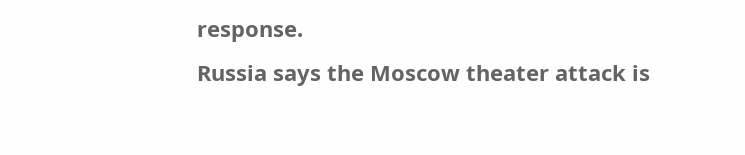response.
Russia says the Moscow theater attack is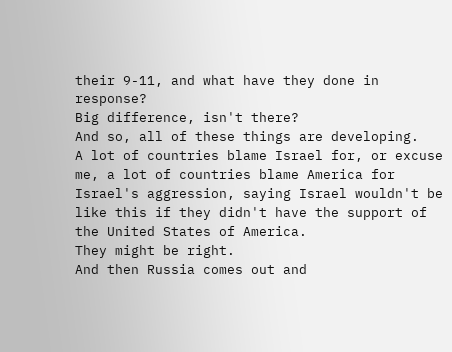their 9-11, and what have they done in response?
Big difference, isn't there?
And so, all of these things are developing.
A lot of countries blame Israel for, or excuse me, a lot of countries blame America for Israel's aggression, saying Israel wouldn't be like this if they didn't have the support of the United States of America.
They might be right.
And then Russia comes out and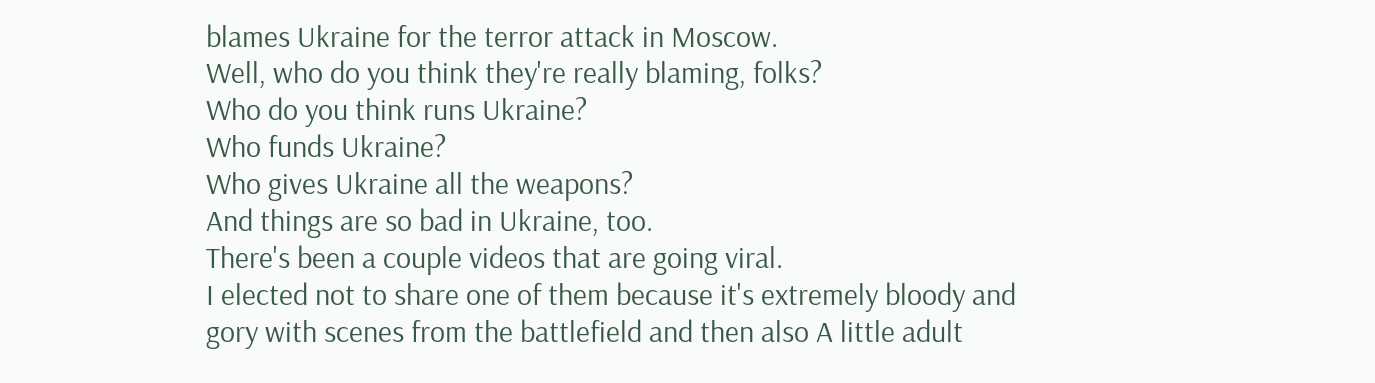blames Ukraine for the terror attack in Moscow.
Well, who do you think they're really blaming, folks?
Who do you think runs Ukraine?
Who funds Ukraine?
Who gives Ukraine all the weapons?
And things are so bad in Ukraine, too.
There's been a couple videos that are going viral.
I elected not to share one of them because it's extremely bloody and gory with scenes from the battlefield and then also A little adult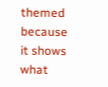themed because it shows what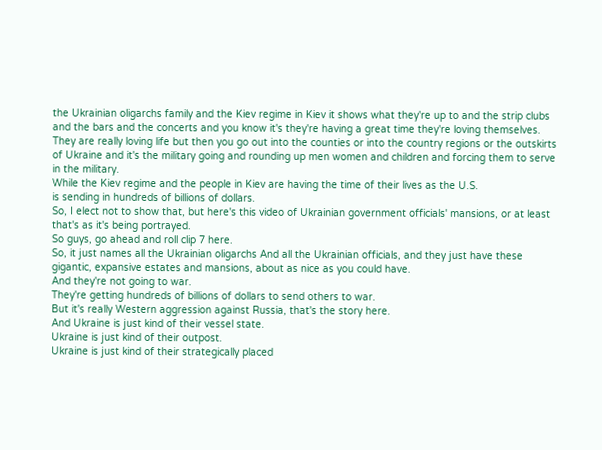the Ukrainian oligarchs family and the Kiev regime in Kiev it shows what they're up to and the strip clubs and the bars and the concerts and you know it's they're having a great time they're loving themselves.
They are really loving life but then you go out into the counties or into the country regions or the outskirts of Ukraine and it's the military going and rounding up men women and children and forcing them to serve in the military.
While the Kiev regime and the people in Kiev are having the time of their lives as the U.S.
is sending in hundreds of billions of dollars.
So, I elect not to show that, but here's this video of Ukrainian government officials' mansions, or at least that's as it's being portrayed.
So guys, go ahead and roll clip 7 here.
So, it just names all the Ukrainian oligarchs And all the Ukrainian officials, and they just have these gigantic, expansive estates and mansions, about as nice as you could have.
And they're not going to war.
They're getting hundreds of billions of dollars to send others to war.
But it's really Western aggression against Russia, that's the story here.
And Ukraine is just kind of their vessel state.
Ukraine is just kind of their outpost.
Ukraine is just kind of their strategically placed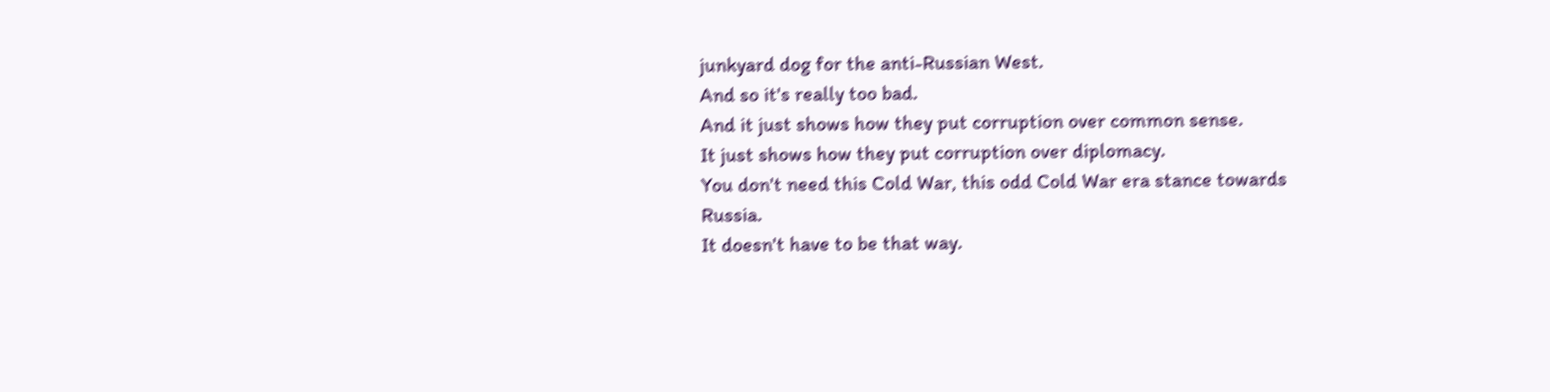junkyard dog for the anti-Russian West.
And so it's really too bad.
And it just shows how they put corruption over common sense.
It just shows how they put corruption over diplomacy.
You don't need this Cold War, this odd Cold War era stance towards Russia.
It doesn't have to be that way.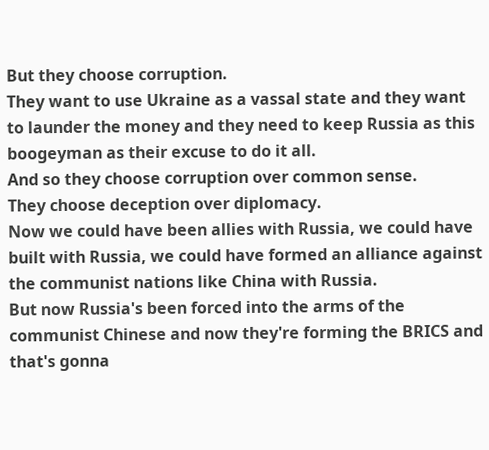But they choose corruption.
They want to use Ukraine as a vassal state and they want to launder the money and they need to keep Russia as this boogeyman as their excuse to do it all.
And so they choose corruption over common sense.
They choose deception over diplomacy.
Now we could have been allies with Russia, we could have built with Russia, we could have formed an alliance against the communist nations like China with Russia.
But now Russia's been forced into the arms of the communist Chinese and now they're forming the BRICS and that's gonna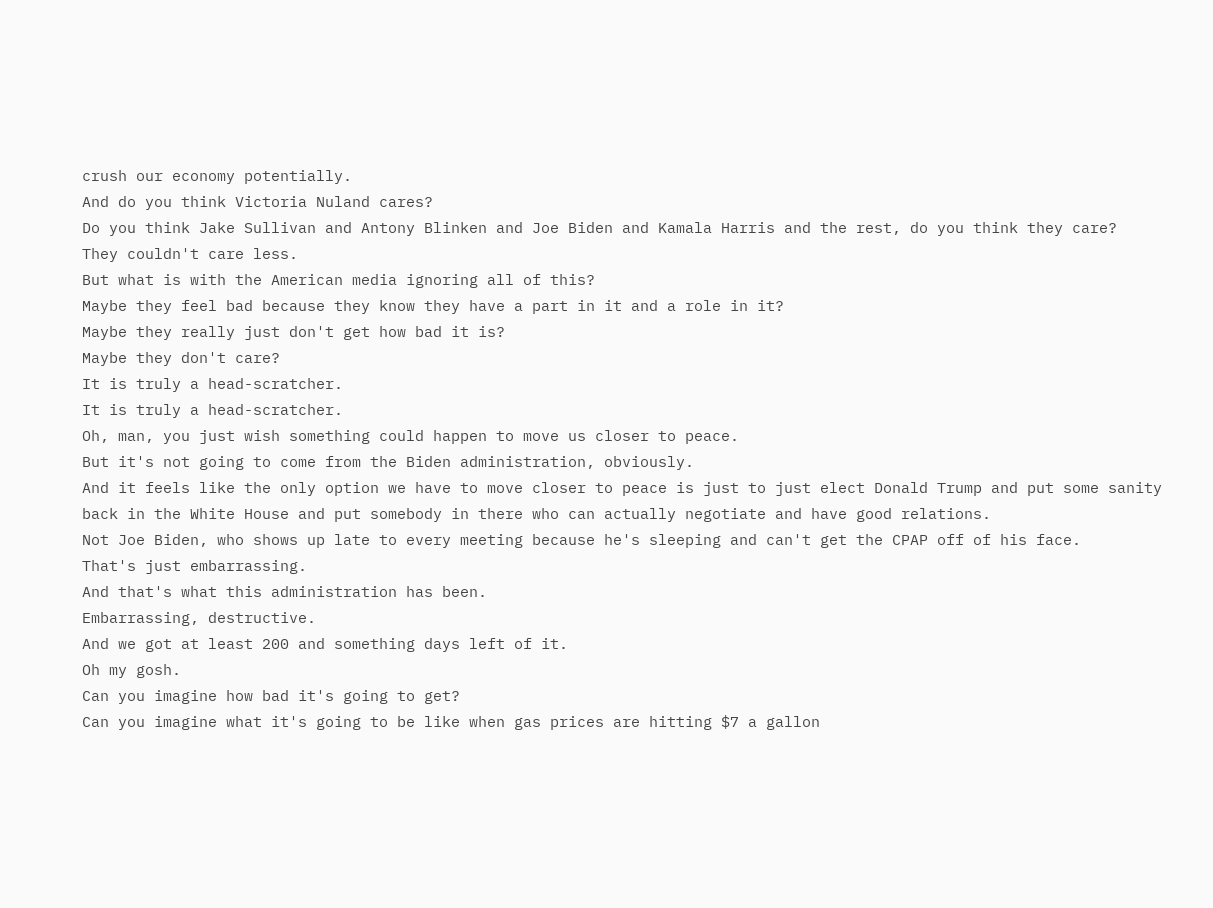crush our economy potentially.
And do you think Victoria Nuland cares?
Do you think Jake Sullivan and Antony Blinken and Joe Biden and Kamala Harris and the rest, do you think they care?
They couldn't care less.
But what is with the American media ignoring all of this?
Maybe they feel bad because they know they have a part in it and a role in it?
Maybe they really just don't get how bad it is?
Maybe they don't care?
It is truly a head-scratcher.
It is truly a head-scratcher.
Oh, man, you just wish something could happen to move us closer to peace.
But it's not going to come from the Biden administration, obviously.
And it feels like the only option we have to move closer to peace is just to just elect Donald Trump and put some sanity back in the White House and put somebody in there who can actually negotiate and have good relations.
Not Joe Biden, who shows up late to every meeting because he's sleeping and can't get the CPAP off of his face.
That's just embarrassing.
And that's what this administration has been.
Embarrassing, destructive.
And we got at least 200 and something days left of it.
Oh my gosh.
Can you imagine how bad it's going to get?
Can you imagine what it's going to be like when gas prices are hitting $7 a gallon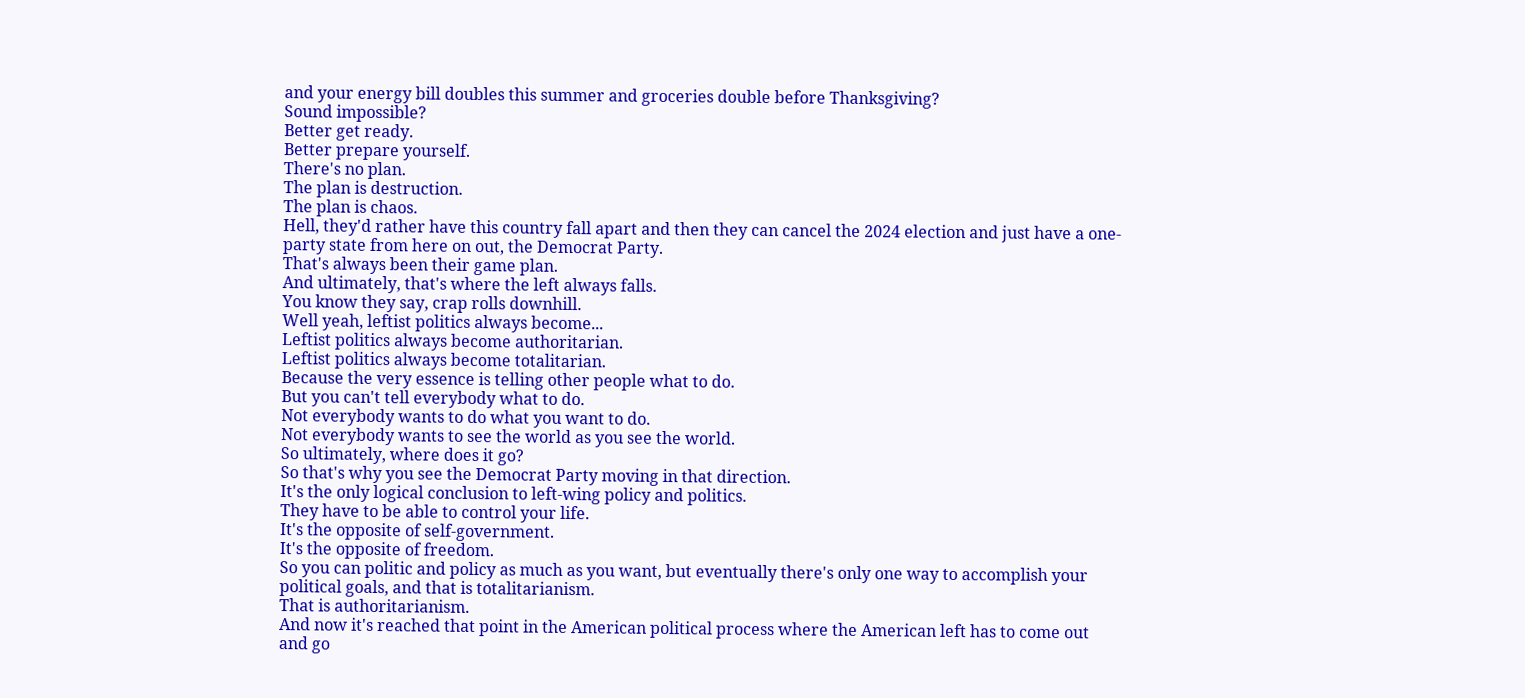and your energy bill doubles this summer and groceries double before Thanksgiving?
Sound impossible?
Better get ready.
Better prepare yourself.
There's no plan.
The plan is destruction.
The plan is chaos.
Hell, they'd rather have this country fall apart and then they can cancel the 2024 election and just have a one-party state from here on out, the Democrat Party.
That's always been their game plan.
And ultimately, that's where the left always falls.
You know they say, crap rolls downhill.
Well yeah, leftist politics always become...
Leftist politics always become authoritarian.
Leftist politics always become totalitarian.
Because the very essence is telling other people what to do.
But you can't tell everybody what to do.
Not everybody wants to do what you want to do.
Not everybody wants to see the world as you see the world.
So ultimately, where does it go?
So that's why you see the Democrat Party moving in that direction.
It's the only logical conclusion to left-wing policy and politics.
They have to be able to control your life.
It's the opposite of self-government.
It's the opposite of freedom.
So you can politic and policy as much as you want, but eventually there's only one way to accomplish your political goals, and that is totalitarianism.
That is authoritarianism.
And now it's reached that point in the American political process where the American left has to come out and go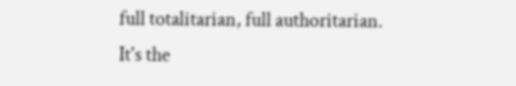full totalitarian, full authoritarian.
It's the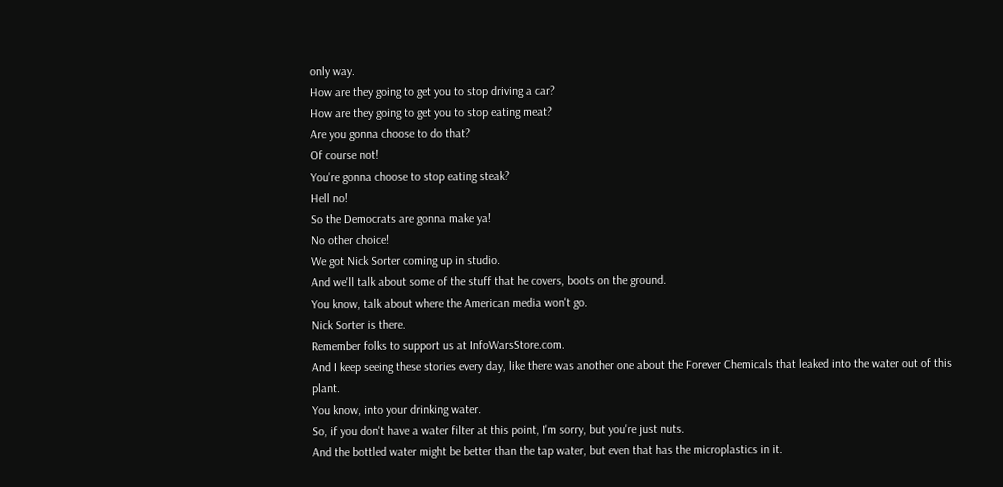only way.
How are they going to get you to stop driving a car?
How are they going to get you to stop eating meat?
Are you gonna choose to do that?
Of course not!
You're gonna choose to stop eating steak?
Hell no!
So the Democrats are gonna make ya!
No other choice!
We got Nick Sorter coming up in studio.
And we'll talk about some of the stuff that he covers, boots on the ground.
You know, talk about where the American media won't go.
Nick Sorter is there.
Remember folks to support us at InfoWarsStore.com.
And I keep seeing these stories every day, like there was another one about the Forever Chemicals that leaked into the water out of this plant.
You know, into your drinking water.
So, if you don't have a water filter at this point, I'm sorry, but you're just nuts.
And the bottled water might be better than the tap water, but even that has the microplastics in it.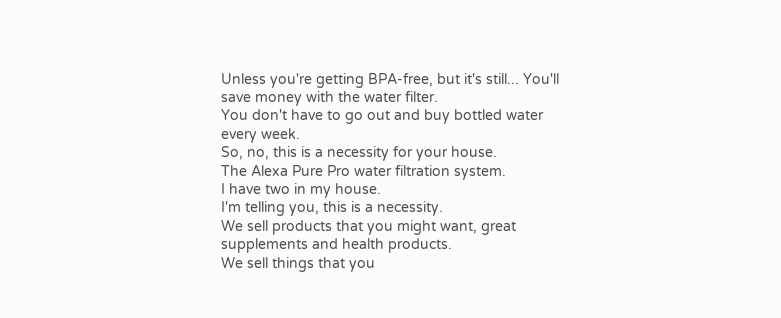Unless you're getting BPA-free, but it's still... You'll save money with the water filter.
You don't have to go out and buy bottled water every week.
So, no, this is a necessity for your house.
The Alexa Pure Pro water filtration system.
I have two in my house.
I'm telling you, this is a necessity.
We sell products that you might want, great supplements and health products.
We sell things that you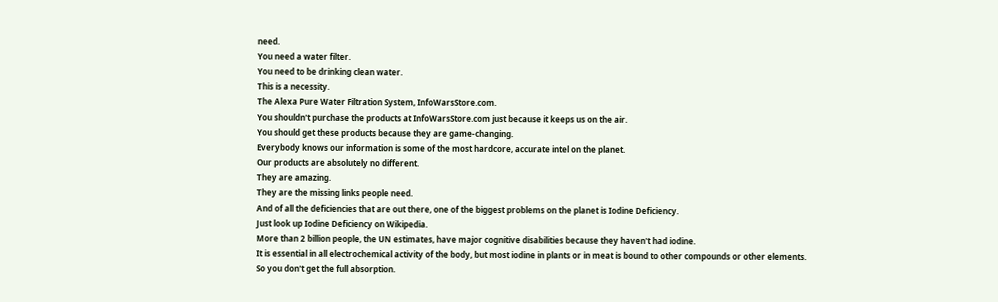need.
You need a water filter.
You need to be drinking clean water.
This is a necessity.
The Alexa Pure Water Filtration System, InfoWarsStore.com.
You shouldn't purchase the products at InfoWarsStore.com just because it keeps us on the air.
You should get these products because they are game-changing.
Everybody knows our information is some of the most hardcore, accurate intel on the planet.
Our products are absolutely no different.
They are amazing.
They are the missing links people need.
And of all the deficiencies that are out there, one of the biggest problems on the planet is Iodine Deficiency.
Just look up Iodine Deficiency on Wikipedia.
More than 2 billion people, the UN estimates, have major cognitive disabilities because they haven't had iodine.
It is essential in all electrochemical activity of the body, but most iodine in plants or in meat is bound to other compounds or other elements.
So you don't get the full absorption.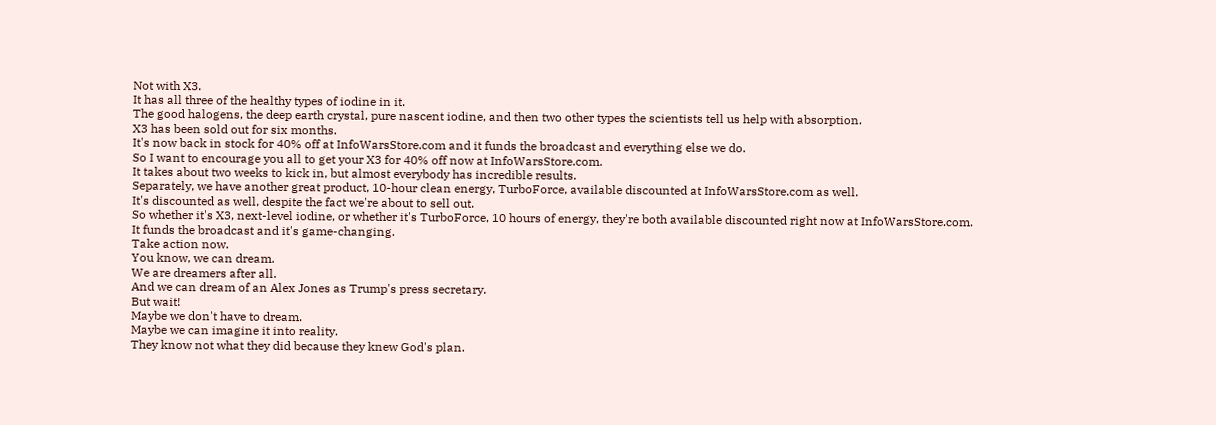Not with X3.
It has all three of the healthy types of iodine in it.
The good halogens, the deep earth crystal, pure nascent iodine, and then two other types the scientists tell us help with absorption.
X3 has been sold out for six months.
It's now back in stock for 40% off at InfoWarsStore.com and it funds the broadcast and everything else we do.
So I want to encourage you all to get your X3 for 40% off now at InfoWarsStore.com.
It takes about two weeks to kick in, but almost everybody has incredible results.
Separately, we have another great product, 10-hour clean energy, TurboForce, available discounted at InfoWarsStore.com as well.
It's discounted as well, despite the fact we're about to sell out.
So whether it's X3, next-level iodine, or whether it's TurboForce, 10 hours of energy, they're both available discounted right now at InfoWarsStore.com.
It funds the broadcast and it's game-changing.
Take action now.
You know, we can dream.
We are dreamers after all.
And we can dream of an Alex Jones as Trump's press secretary.
But wait!
Maybe we don't have to dream.
Maybe we can imagine it into reality.
They know not what they did because they knew God's plan.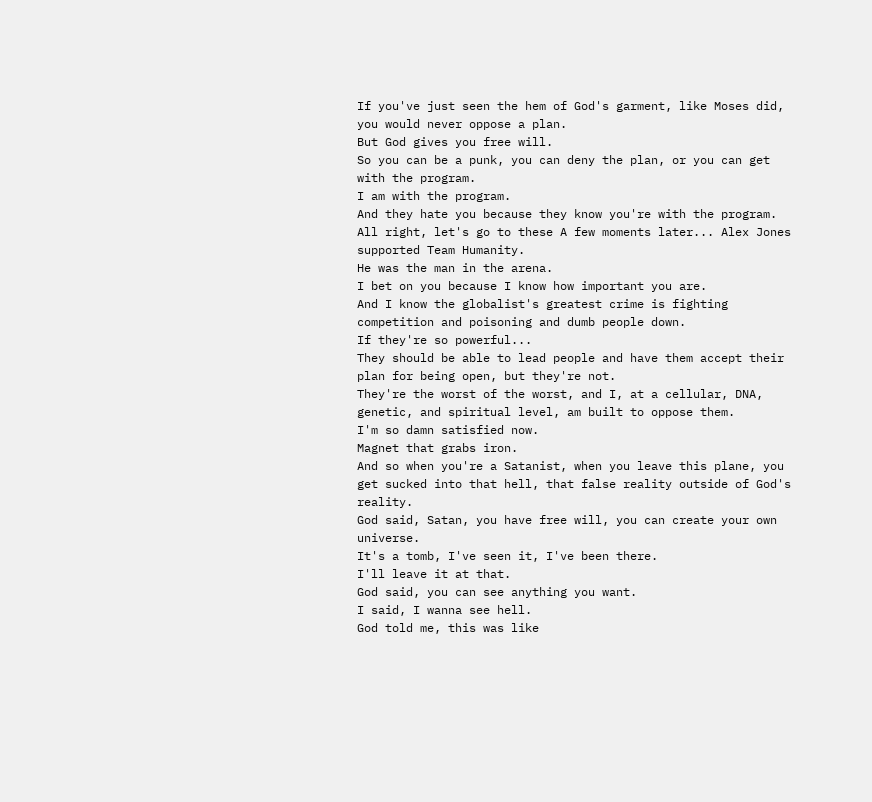If you've just seen the hem of God's garment, like Moses did, you would never oppose a plan.
But God gives you free will.
So you can be a punk, you can deny the plan, or you can get with the program.
I am with the program.
And they hate you because they know you're with the program.
All right, let's go to these A few moments later... Alex Jones supported Team Humanity.
He was the man in the arena.
I bet on you because I know how important you are.
And I know the globalist's greatest crime is fighting competition and poisoning and dumb people down.
If they're so powerful...
They should be able to lead people and have them accept their plan for being open, but they're not.
They're the worst of the worst, and I, at a cellular, DNA, genetic, and spiritual level, am built to oppose them.
I'm so damn satisfied now.
Magnet that grabs iron.
And so when you're a Satanist, when you leave this plane, you get sucked into that hell, that false reality outside of God's reality.
God said, Satan, you have free will, you can create your own universe.
It's a tomb, I've seen it, I've been there.
I'll leave it at that.
God said, you can see anything you want.
I said, I wanna see hell.
God told me, this was like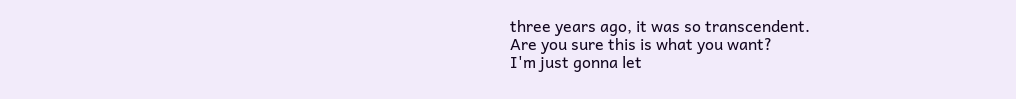three years ago, it was so transcendent.
Are you sure this is what you want?
I'm just gonna let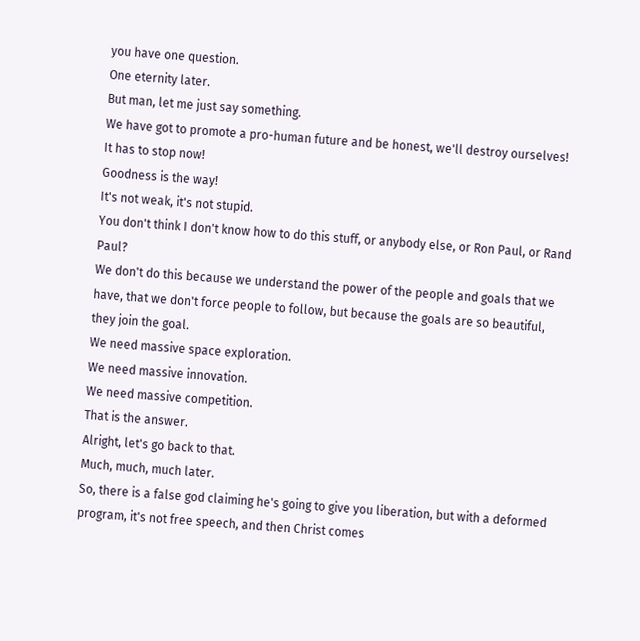you have one question.
One eternity later.
But man, let me just say something.
We have got to promote a pro-human future and be honest, we'll destroy ourselves!
It has to stop now!
Goodness is the way!
It's not weak, it's not stupid.
You don't think I don't know how to do this stuff, or anybody else, or Ron Paul, or Rand Paul?
We don't do this because we understand the power of the people and goals that we have, that we don't force people to follow, but because the goals are so beautiful, they join the goal.
We need massive space exploration.
We need massive innovation.
We need massive competition.
That is the answer.
Alright, let's go back to that.
Much, much, much later.
So, there is a false god claiming he's going to give you liberation, but with a deformed program, it's not free speech, and then Christ comes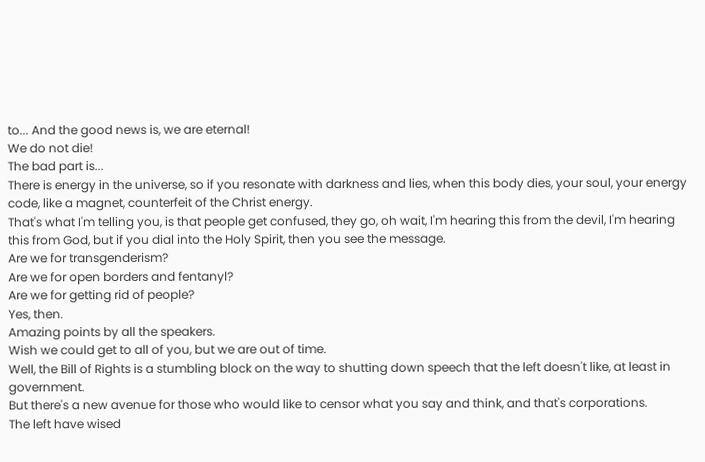to... And the good news is, we are eternal!
We do not die!
The bad part is...
There is energy in the universe, so if you resonate with darkness and lies, when this body dies, your soul, your energy code, like a magnet, counterfeit of the Christ energy.
That's what I'm telling you, is that people get confused, they go, oh wait, I'm hearing this from the devil, I'm hearing this from God, but if you dial into the Holy Spirit, then you see the message.
Are we for transgenderism?
Are we for open borders and fentanyl?
Are we for getting rid of people?
Yes, then.
Amazing points by all the speakers.
Wish we could get to all of you, but we are out of time.
Well, the Bill of Rights is a stumbling block on the way to shutting down speech that the left doesn't like, at least in government.
But there's a new avenue for those who would like to censor what you say and think, and that's corporations.
The left have wised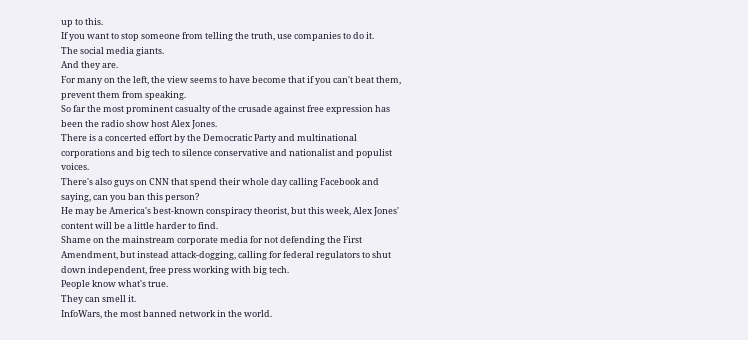up to this.
If you want to stop someone from telling the truth, use companies to do it.
The social media giants.
And they are.
For many on the left, the view seems to have become that if you can't beat them, prevent them from speaking.
So far the most prominent casualty of the crusade against free expression has been the radio show host Alex Jones.
There is a concerted effort by the Democratic Party and multinational corporations and big tech to silence conservative and nationalist and populist voices.
There's also guys on CNN that spend their whole day calling Facebook and saying, can you ban this person?
He may be America's best-known conspiracy theorist, but this week, Alex Jones' content will be a little harder to find.
Shame on the mainstream corporate media for not defending the First Amendment, but instead attack-dogging, calling for federal regulators to shut down independent, free press working with big tech.
People know what's true.
They can smell it.
InfoWars, the most banned network in the world.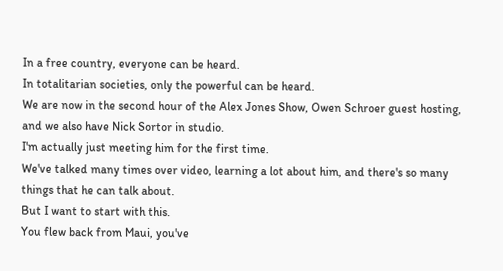In a free country, everyone can be heard.
In totalitarian societies, only the powerful can be heard.
We are now in the second hour of the Alex Jones Show, Owen Schroer guest hosting, and we also have Nick Sortor in studio.
I'm actually just meeting him for the first time.
We've talked many times over video, learning a lot about him, and there's so many things that he can talk about.
But I want to start with this.
You flew back from Maui, you've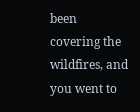been covering the wildfires, and you went to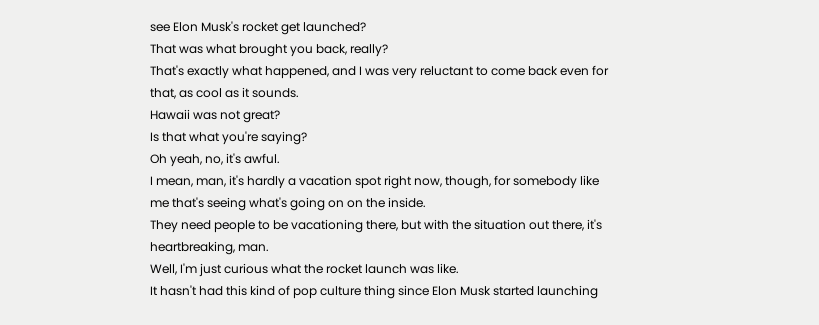see Elon Musk's rocket get launched?
That was what brought you back, really?
That's exactly what happened, and I was very reluctant to come back even for that, as cool as it sounds.
Hawaii was not great?
Is that what you're saying?
Oh yeah, no, it's awful.
I mean, man, it's hardly a vacation spot right now, though, for somebody like me that's seeing what's going on on the inside.
They need people to be vacationing there, but with the situation out there, it's heartbreaking, man.
Well, I'm just curious what the rocket launch was like.
It hasn't had this kind of pop culture thing since Elon Musk started launching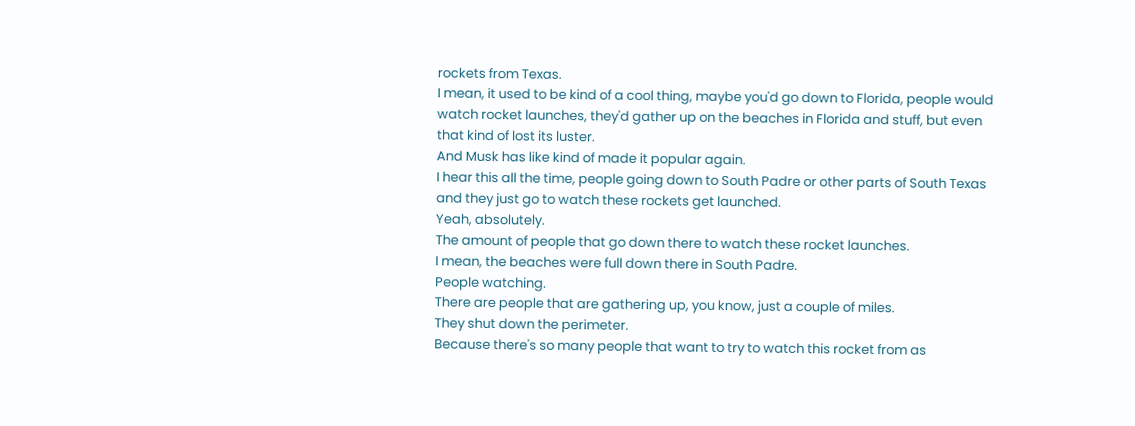rockets from Texas.
I mean, it used to be kind of a cool thing, maybe you'd go down to Florida, people would watch rocket launches, they'd gather up on the beaches in Florida and stuff, but even that kind of lost its luster.
And Musk has like kind of made it popular again.
I hear this all the time, people going down to South Padre or other parts of South Texas and they just go to watch these rockets get launched.
Yeah, absolutely.
The amount of people that go down there to watch these rocket launches.
I mean, the beaches were full down there in South Padre.
People watching.
There are people that are gathering up, you know, just a couple of miles.
They shut down the perimeter.
Because there's so many people that want to try to watch this rocket from as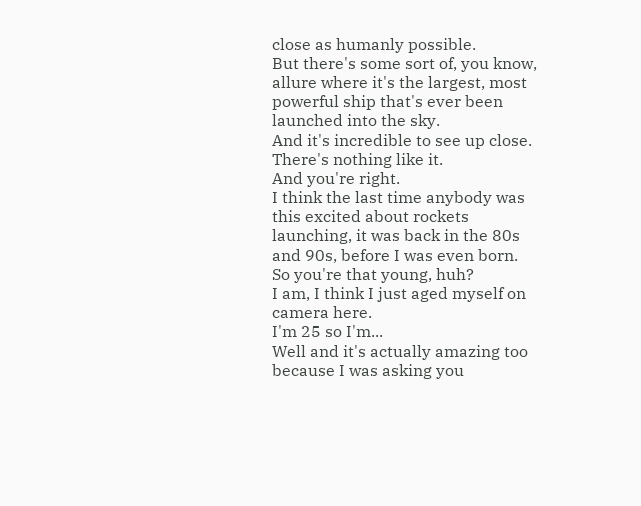close as humanly possible.
But there's some sort of, you know, allure where it's the largest, most powerful ship that's ever been launched into the sky.
And it's incredible to see up close.
There's nothing like it.
And you're right.
I think the last time anybody was this excited about rockets launching, it was back in the 80s and 90s, before I was even born.
So you're that young, huh?
I am, I think I just aged myself on camera here.
I'm 25 so I'm...
Well and it's actually amazing too because I was asking you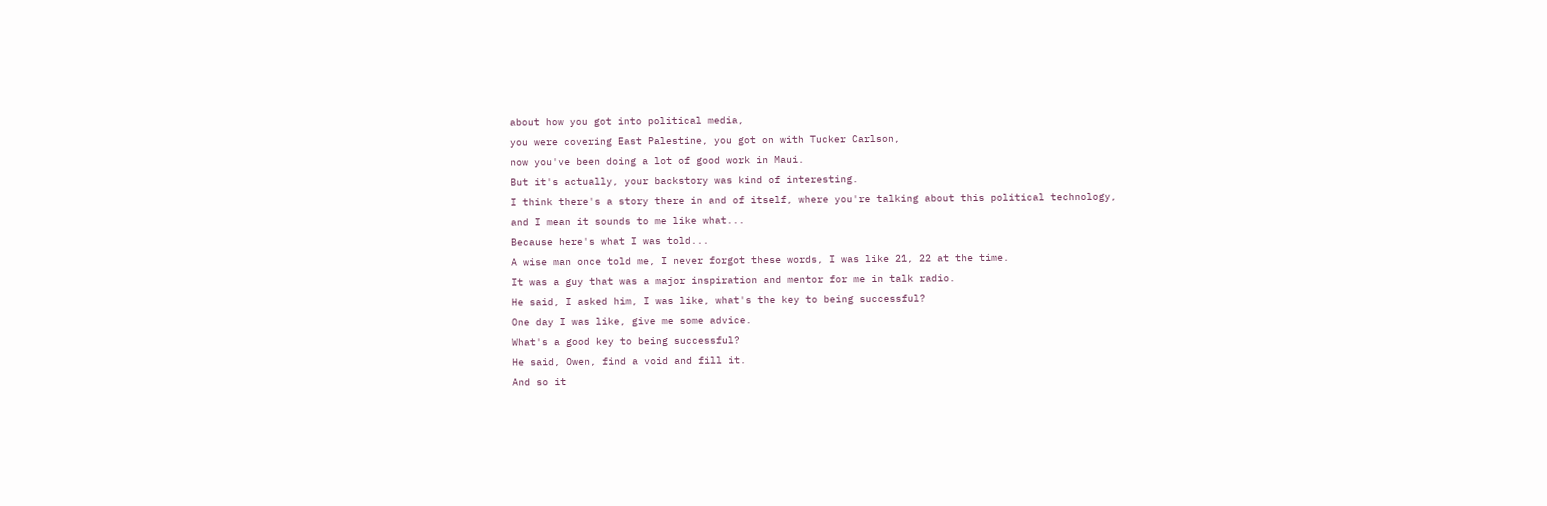about how you got into political media,
you were covering East Palestine, you got on with Tucker Carlson,
now you've been doing a lot of good work in Maui.
But it's actually, your backstory was kind of interesting.
I think there's a story there in and of itself, where you're talking about this political technology,
and I mean it sounds to me like what...
Because here's what I was told...
A wise man once told me, I never forgot these words, I was like 21, 22 at the time.
It was a guy that was a major inspiration and mentor for me in talk radio.
He said, I asked him, I was like, what's the key to being successful?
One day I was like, give me some advice.
What's a good key to being successful?
He said, Owen, find a void and fill it.
And so it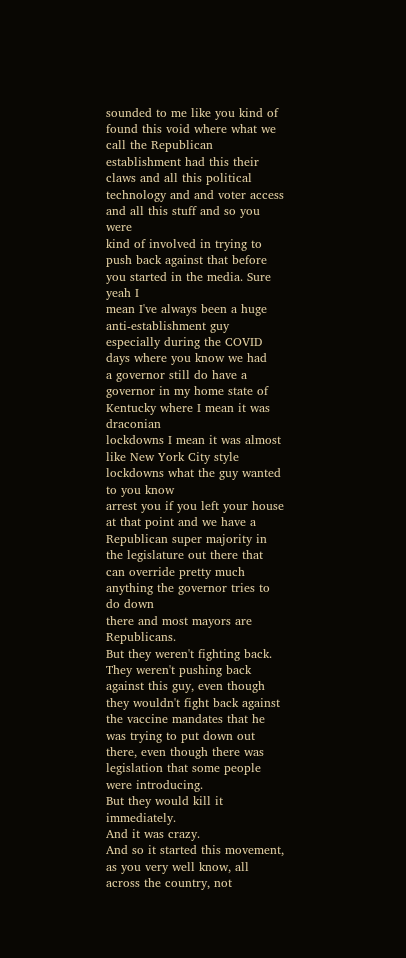sounded to me like you kind of found this void where what we call the Republican establishment had this their
claws and all this political technology and and voter access and all this stuff and so you were
kind of involved in trying to push back against that before you started in the media. Sure yeah I
mean I've always been a huge anti-establishment guy especially during the COVID days where you know we had
a governor still do have a governor in my home state of Kentucky where I mean it was draconian
lockdowns I mean it was almost like New York City style lockdowns what the guy wanted to you know
arrest you if you left your house at that point and we have a Republican super majority in
the legislature out there that can override pretty much anything the governor tries to do down
there and most mayors are Republicans.
But they weren't fighting back.
They weren't pushing back against this guy, even though they wouldn't fight back against the vaccine mandates that he was trying to put down out there, even though there was legislation that some people were introducing.
But they would kill it immediately.
And it was crazy.
And so it started this movement, as you very well know, all across the country, not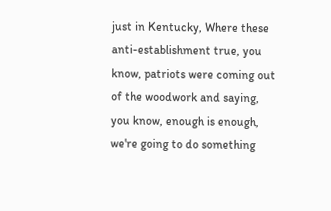just in Kentucky, Where these anti-establishment true, you know, patriots were coming out of the woodwork and saying, you know, enough is enough, we're going to do something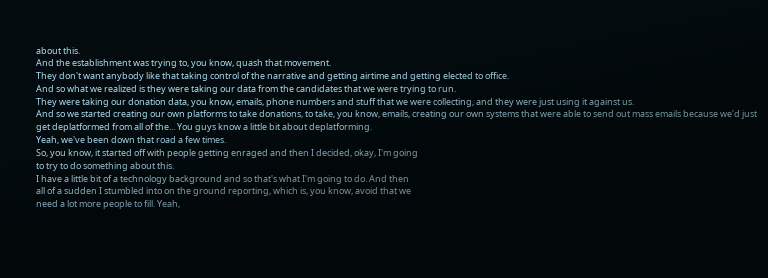about this.
And the establishment was trying to, you know, quash that movement.
They don't want anybody like that taking control of the narrative and getting airtime and getting elected to office.
And so what we realized is they were taking our data from the candidates that we were trying to run.
They were taking our donation data, you know, emails, phone numbers and stuff that we were collecting, and they were just using it against us.
And so we started creating our own platforms to take donations, to take, you know, emails, creating our own systems that were able to send out mass emails because we'd just get deplatformed from all of the... You guys know a little bit about deplatforming.
Yeah, we've been down that road a few times.
So, you know, it started off with people getting enraged and then I decided, okay, I'm going
to try to do something about this.
I have a little bit of a technology background and so that's what I'm going to do. And then
all of a sudden I stumbled into on the ground reporting, which is, you know, avoid that we
need a lot more people to fill. Yeah,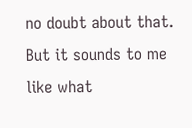no doubt about that.
But it sounds to me like what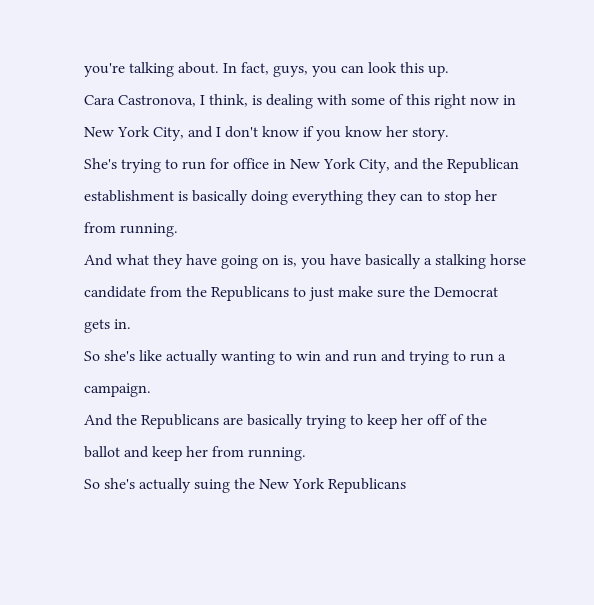you're talking about. In fact, guys, you can look this up.
Cara Castronova, I think, is dealing with some of this right now in New York City, and I don't know if you know her story.
She's trying to run for office in New York City, and the Republican establishment is basically doing everything they can to stop her from running.
And what they have going on is, you have basically a stalking horse candidate from the Republicans to just make sure the Democrat gets in.
So she's like actually wanting to win and run and trying to run a campaign.
And the Republicans are basically trying to keep her off of the ballot and keep her from running.
So she's actually suing the New York Republicans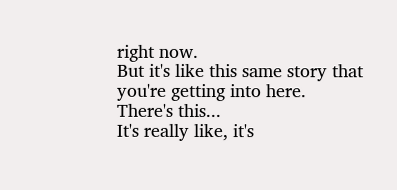right now.
But it's like this same story that you're getting into here.
There's this...
It's really like, it's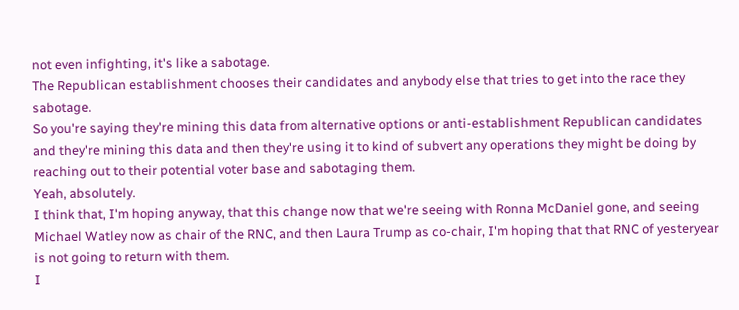not even infighting, it's like a sabotage.
The Republican establishment chooses their candidates and anybody else that tries to get into the race they sabotage.
So you're saying they're mining this data from alternative options or anti-establishment Republican candidates and they're mining this data and then they're using it to kind of subvert any operations they might be doing by reaching out to their potential voter base and sabotaging them.
Yeah, absolutely.
I think that, I'm hoping anyway, that this change now that we're seeing with Ronna McDaniel gone, and seeing Michael Watley now as chair of the RNC, and then Laura Trump as co-chair, I'm hoping that that RNC of yesteryear is not going to return with them.
I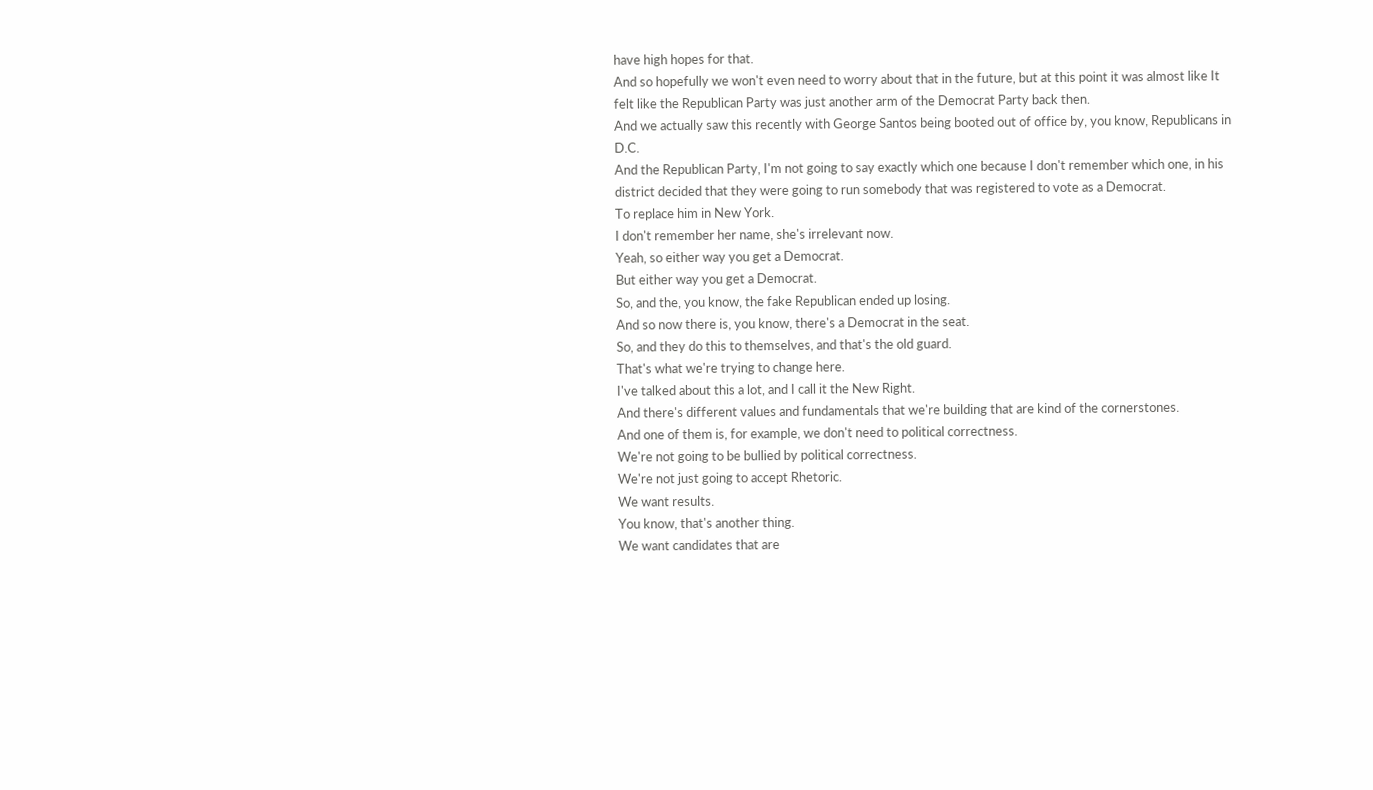have high hopes for that.
And so hopefully we won't even need to worry about that in the future, but at this point it was almost like It felt like the Republican Party was just another arm of the Democrat Party back then.
And we actually saw this recently with George Santos being booted out of office by, you know, Republicans in D.C.
And the Republican Party, I'm not going to say exactly which one because I don't remember which one, in his district decided that they were going to run somebody that was registered to vote as a Democrat.
To replace him in New York.
I don't remember her name, she's irrelevant now.
Yeah, so either way you get a Democrat.
But either way you get a Democrat.
So, and the, you know, the fake Republican ended up losing.
And so now there is, you know, there's a Democrat in the seat.
So, and they do this to themselves, and that's the old guard.
That's what we're trying to change here.
I've talked about this a lot, and I call it the New Right.
And there's different values and fundamentals that we're building that are kind of the cornerstones.
And one of them is, for example, we don't need to political correctness.
We're not going to be bullied by political correctness.
We're not just going to accept Rhetoric.
We want results.
You know, that's another thing.
We want candidates that are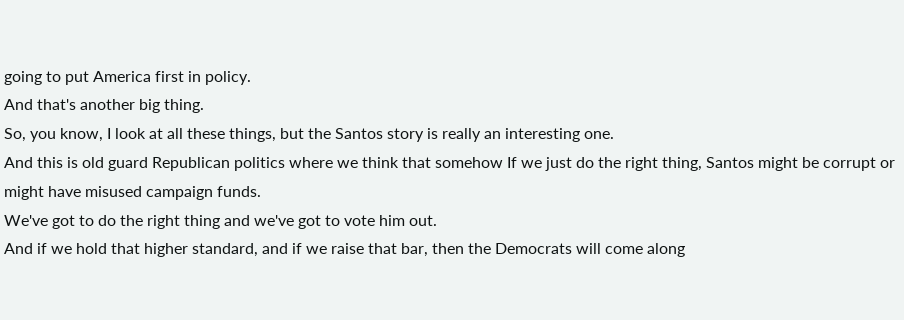going to put America first in policy.
And that's another big thing.
So, you know, I look at all these things, but the Santos story is really an interesting one.
And this is old guard Republican politics where we think that somehow If we just do the right thing, Santos might be corrupt or might have misused campaign funds.
We've got to do the right thing and we've got to vote him out.
And if we hold that higher standard, and if we raise that bar, then the Democrats will come along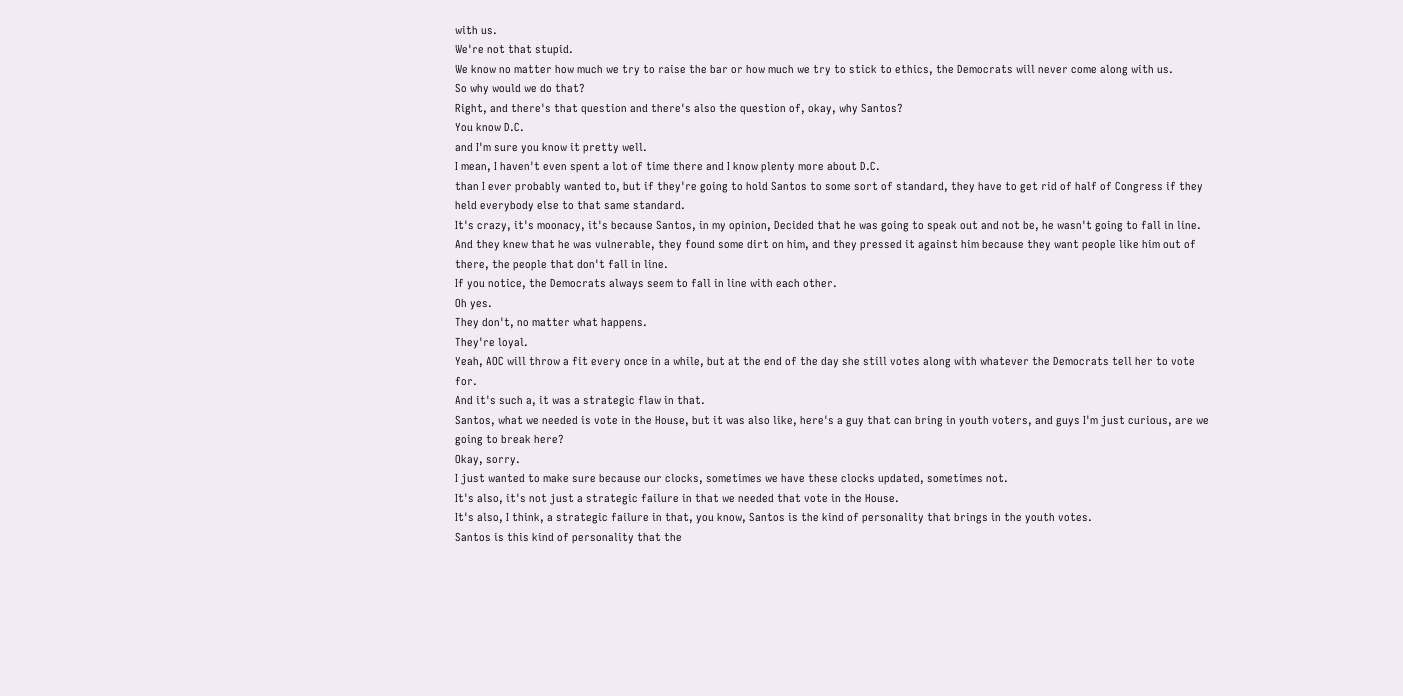with us.
We're not that stupid.
We know no matter how much we try to raise the bar or how much we try to stick to ethics, the Democrats will never come along with us.
So why would we do that?
Right, and there's that question and there's also the question of, okay, why Santos?
You know D.C.
and I'm sure you know it pretty well.
I mean, I haven't even spent a lot of time there and I know plenty more about D.C.
than I ever probably wanted to, but if they're going to hold Santos to some sort of standard, they have to get rid of half of Congress if they held everybody else to that same standard.
It's crazy, it's moonacy, it's because Santos, in my opinion, Decided that he was going to speak out and not be, he wasn't going to fall in line.
And they knew that he was vulnerable, they found some dirt on him, and they pressed it against him because they want people like him out of there, the people that don't fall in line.
If you notice, the Democrats always seem to fall in line with each other.
Oh yes.
They don't, no matter what happens.
They're loyal.
Yeah, AOC will throw a fit every once in a while, but at the end of the day she still votes along with whatever the Democrats tell her to vote for.
And it's such a, it was a strategic flaw in that.
Santos, what we needed is vote in the House, but it was also like, here's a guy that can bring in youth voters, and guys I'm just curious, are we going to break here?
Okay, sorry.
I just wanted to make sure because our clocks, sometimes we have these clocks updated, sometimes not.
It's also, it's not just a strategic failure in that we needed that vote in the House.
It's also, I think, a strategic failure in that, you know, Santos is the kind of personality that brings in the youth votes.
Santos is this kind of personality that the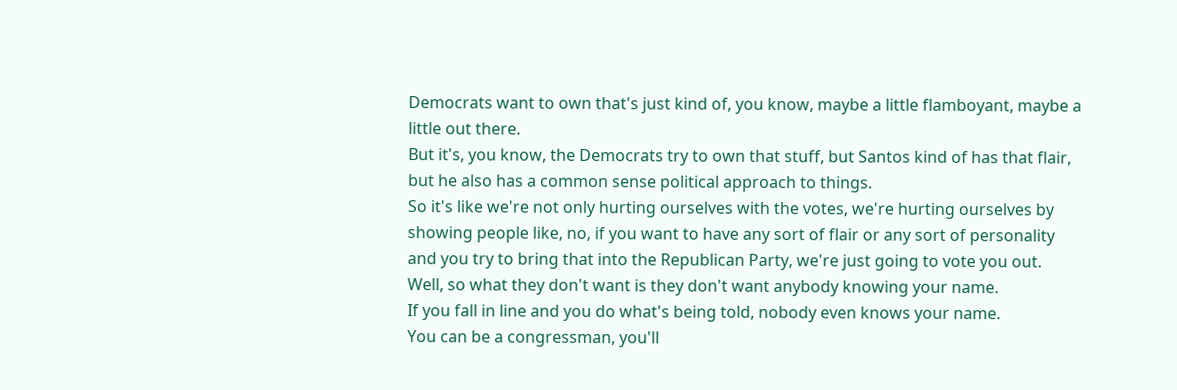Democrats want to own that's just kind of, you know, maybe a little flamboyant, maybe a little out there.
But it's, you know, the Democrats try to own that stuff, but Santos kind of has that flair, but he also has a common sense political approach to things.
So it's like we're not only hurting ourselves with the votes, we're hurting ourselves by showing people like, no, if you want to have any sort of flair or any sort of personality and you try to bring that into the Republican Party, we're just going to vote you out.
Well, so what they don't want is they don't want anybody knowing your name.
If you fall in line and you do what's being told, nobody even knows your name.
You can be a congressman, you'll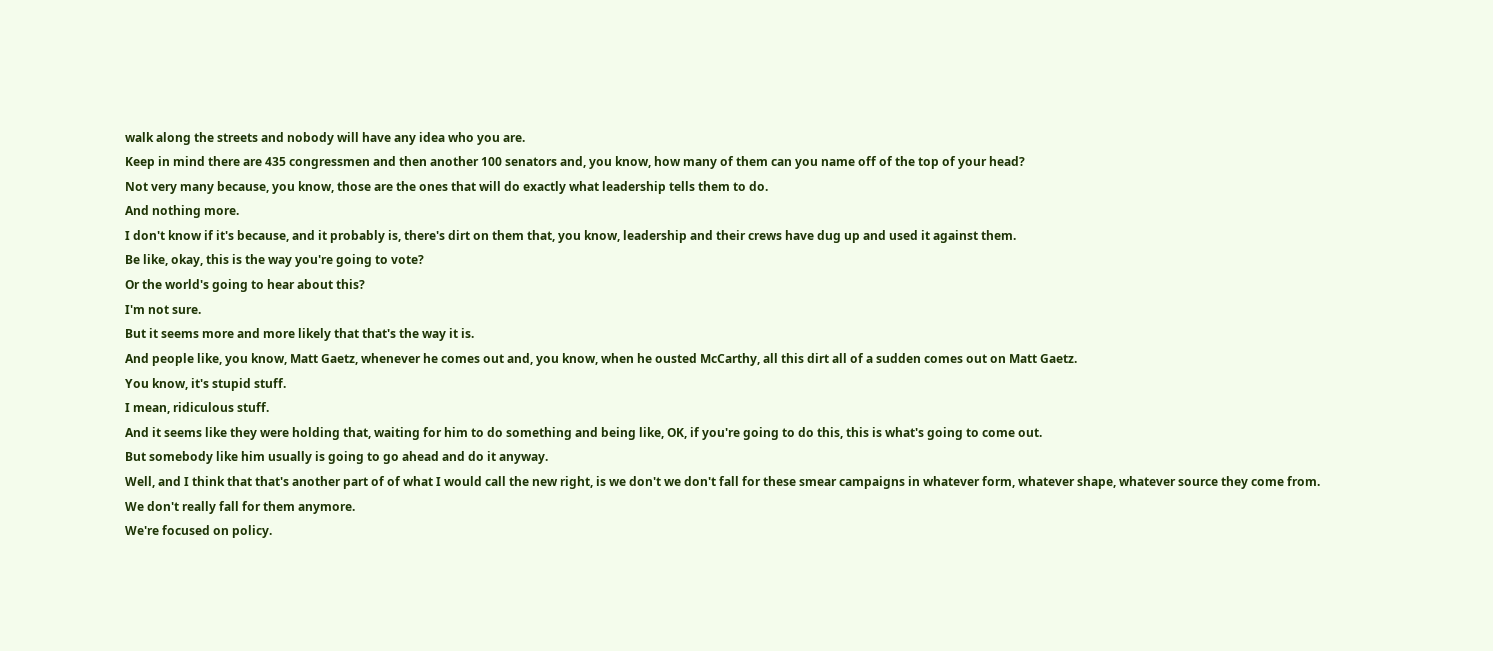walk along the streets and nobody will have any idea who you are.
Keep in mind there are 435 congressmen and then another 100 senators and, you know, how many of them can you name off of the top of your head?
Not very many because, you know, those are the ones that will do exactly what leadership tells them to do.
And nothing more.
I don't know if it's because, and it probably is, there's dirt on them that, you know, leadership and their crews have dug up and used it against them.
Be like, okay, this is the way you're going to vote?
Or the world's going to hear about this?
I'm not sure.
But it seems more and more likely that that's the way it is.
And people like, you know, Matt Gaetz, whenever he comes out and, you know, when he ousted McCarthy, all this dirt all of a sudden comes out on Matt Gaetz.
You know, it's stupid stuff.
I mean, ridiculous stuff.
And it seems like they were holding that, waiting for him to do something and being like, OK, if you're going to do this, this is what's going to come out.
But somebody like him usually is going to go ahead and do it anyway.
Well, and I think that that's another part of of what I would call the new right, is we don't we don't fall for these smear campaigns in whatever form, whatever shape, whatever source they come from.
We don't really fall for them anymore.
We're focused on policy.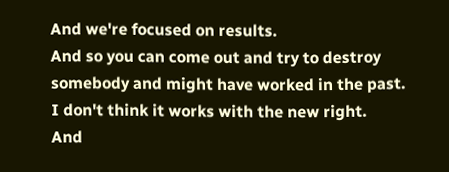And we're focused on results.
And so you can come out and try to destroy somebody and might have worked in the past.
I don't think it works with the new right.
And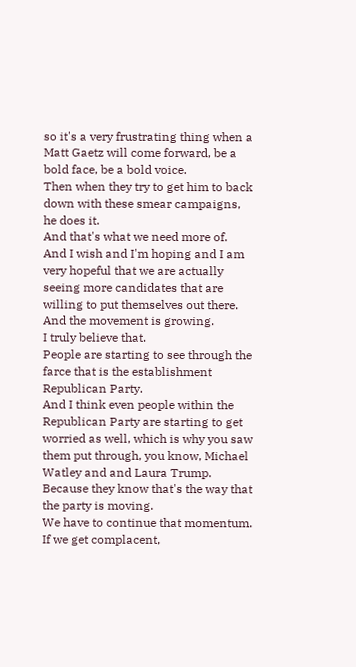so it's a very frustrating thing when a Matt Gaetz will come forward, be a bold face, be a bold voice.
Then when they try to get him to back down with these smear campaigns, he does it.
And that's what we need more of.
And I wish and I'm hoping and I am very hopeful that we are actually seeing more candidates that are willing to put themselves out there.
And the movement is growing.
I truly believe that.
People are starting to see through the farce that is the establishment Republican Party.
And I think even people within the Republican Party are starting to get worried as well, which is why you saw them put through, you know, Michael Watley and and Laura Trump.
Because they know that's the way that the party is moving.
We have to continue that momentum.
If we get complacent,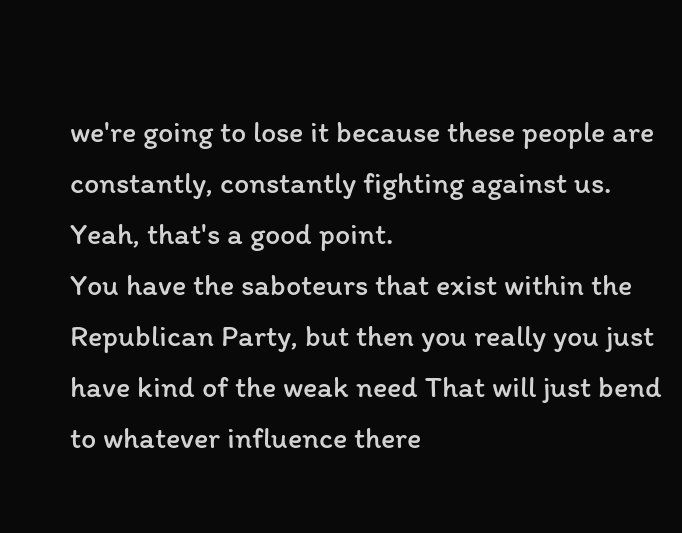we're going to lose it because these people are constantly, constantly fighting against us.
Yeah, that's a good point.
You have the saboteurs that exist within the Republican Party, but then you really you just have kind of the weak need That will just bend to whatever influence there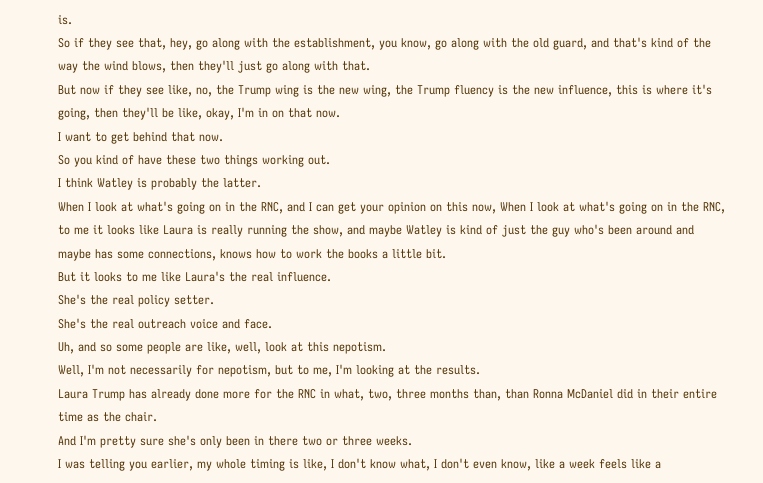is.
So if they see that, hey, go along with the establishment, you know, go along with the old guard, and that's kind of the way the wind blows, then they'll just go along with that.
But now if they see like, no, the Trump wing is the new wing, the Trump fluency is the new influence, this is where it's going, then they'll be like, okay, I'm in on that now.
I want to get behind that now.
So you kind of have these two things working out.
I think Watley is probably the latter.
When I look at what's going on in the RNC, and I can get your opinion on this now, When I look at what's going on in the RNC, to me it looks like Laura is really running the show, and maybe Watley is kind of just the guy who's been around and maybe has some connections, knows how to work the books a little bit.
But it looks to me like Laura's the real influence.
She's the real policy setter.
She's the real outreach voice and face.
Uh, and so some people are like, well, look at this nepotism.
Well, I'm not necessarily for nepotism, but to me, I'm looking at the results.
Laura Trump has already done more for the RNC in what, two, three months than, than Ronna McDaniel did in their entire time as the chair.
And I'm pretty sure she's only been in there two or three weeks.
I was telling you earlier, my whole timing is like, I don't know what, I don't even know, like a week feels like a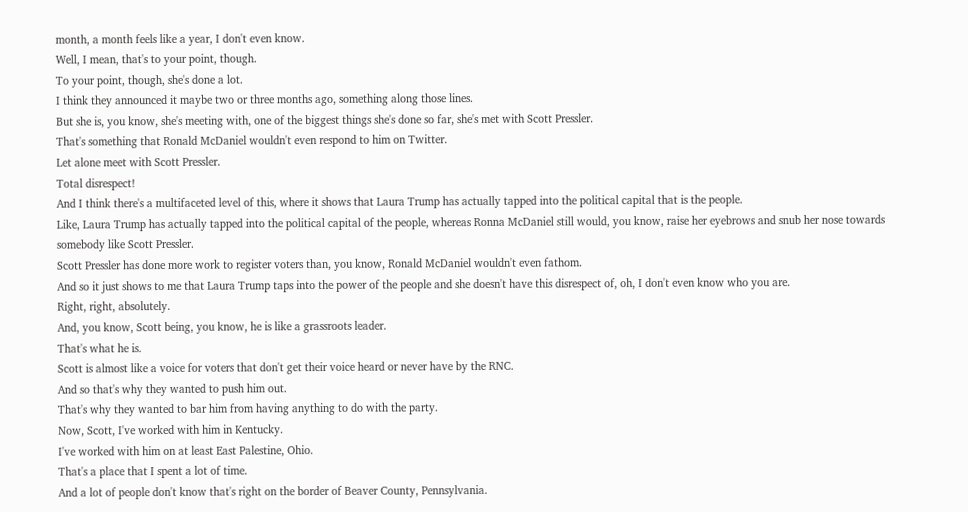month, a month feels like a year, I don't even know.
Well, I mean, that's to your point, though.
To your point, though, she's done a lot.
I think they announced it maybe two or three months ago, something along those lines.
But she is, you know, she's meeting with, one of the biggest things she's done so far, she's met with Scott Pressler.
That's something that Ronald McDaniel wouldn't even respond to him on Twitter.
Let alone meet with Scott Pressler.
Total disrespect!
And I think there's a multifaceted level of this, where it shows that Laura Trump has actually tapped into the political capital that is the people.
Like, Laura Trump has actually tapped into the political capital of the people, whereas Ronna McDaniel still would, you know, raise her eyebrows and snub her nose towards somebody like Scott Pressler.
Scott Pressler has done more work to register voters than, you know, Ronald McDaniel wouldn't even fathom.
And so it just shows to me that Laura Trump taps into the power of the people and she doesn't have this disrespect of, oh, I don't even know who you are.
Right, right, absolutely.
And, you know, Scott being, you know, he is like a grassroots leader.
That's what he is.
Scott is almost like a voice for voters that don't get their voice heard or never have by the RNC.
And so that's why they wanted to push him out.
That's why they wanted to bar him from having anything to do with the party.
Now, Scott, I've worked with him in Kentucky.
I've worked with him on at least East Palestine, Ohio.
That's a place that I spent a lot of time.
And a lot of people don't know that's right on the border of Beaver County, Pennsylvania.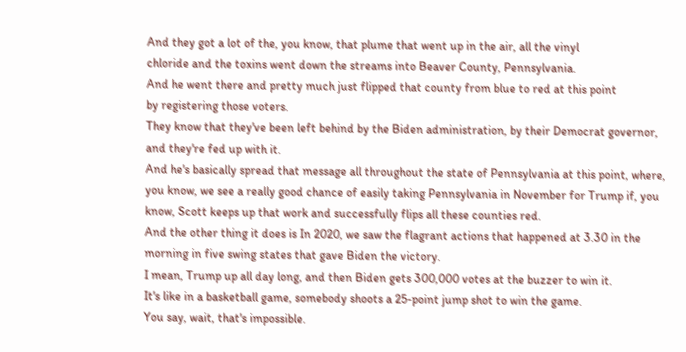And they got a lot of the, you know, that plume that went up in the air, all the vinyl
chloride and the toxins went down the streams into Beaver County, Pennsylvania.
And he went there and pretty much just flipped that county from blue to red at this point
by registering those voters.
They know that they've been left behind by the Biden administration, by their Democrat governor, and they're fed up with it.
And he's basically spread that message all throughout the state of Pennsylvania at this point, where, you know, we see a really good chance of easily taking Pennsylvania in November for Trump if, you know, Scott keeps up that work and successfully flips all these counties red.
And the other thing it does is In 2020, we saw the flagrant actions that happened at 3.30 in the morning in five swing states that gave Biden the victory.
I mean, Trump up all day long, and then Biden gets 300,000 votes at the buzzer to win it.
It's like in a basketball game, somebody shoots a 25-point jump shot to win the game.
You say, wait, that's impossible.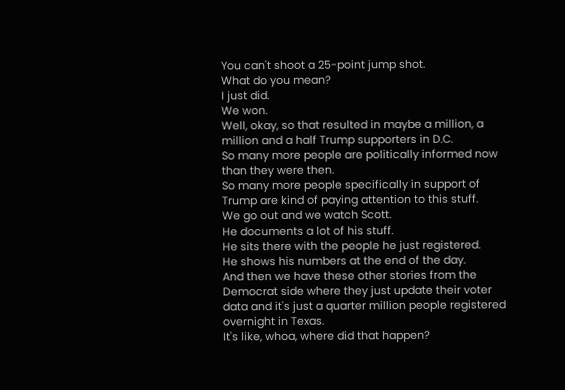You can't shoot a 25-point jump shot.
What do you mean?
I just did.
We won.
Well, okay, so that resulted in maybe a million, a million and a half Trump supporters in D.C.
So many more people are politically informed now than they were then.
So many more people specifically in support of Trump are kind of paying attention to this stuff.
We go out and we watch Scott.
He documents a lot of his stuff.
He sits there with the people he just registered.
He shows his numbers at the end of the day.
And then we have these other stories from the Democrat side where they just update their voter data and it's just a quarter million people registered overnight in Texas.
It's like, whoa, where did that happen?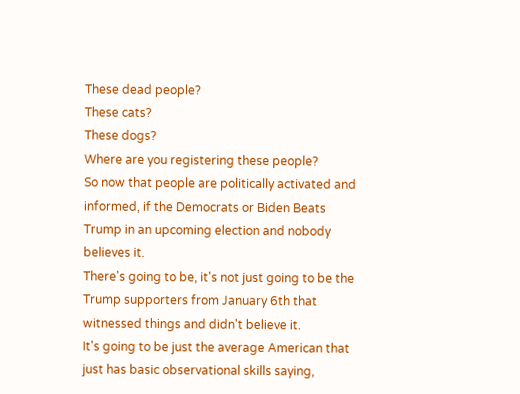These dead people?
These cats?
These dogs?
Where are you registering these people?
So now that people are politically activated and informed, if the Democrats or Biden Beats Trump in an upcoming election and nobody believes it.
There's going to be, it's not just going to be the Trump supporters from January 6th that witnessed things and didn't believe it.
It's going to be just the average American that just has basic observational skills saying,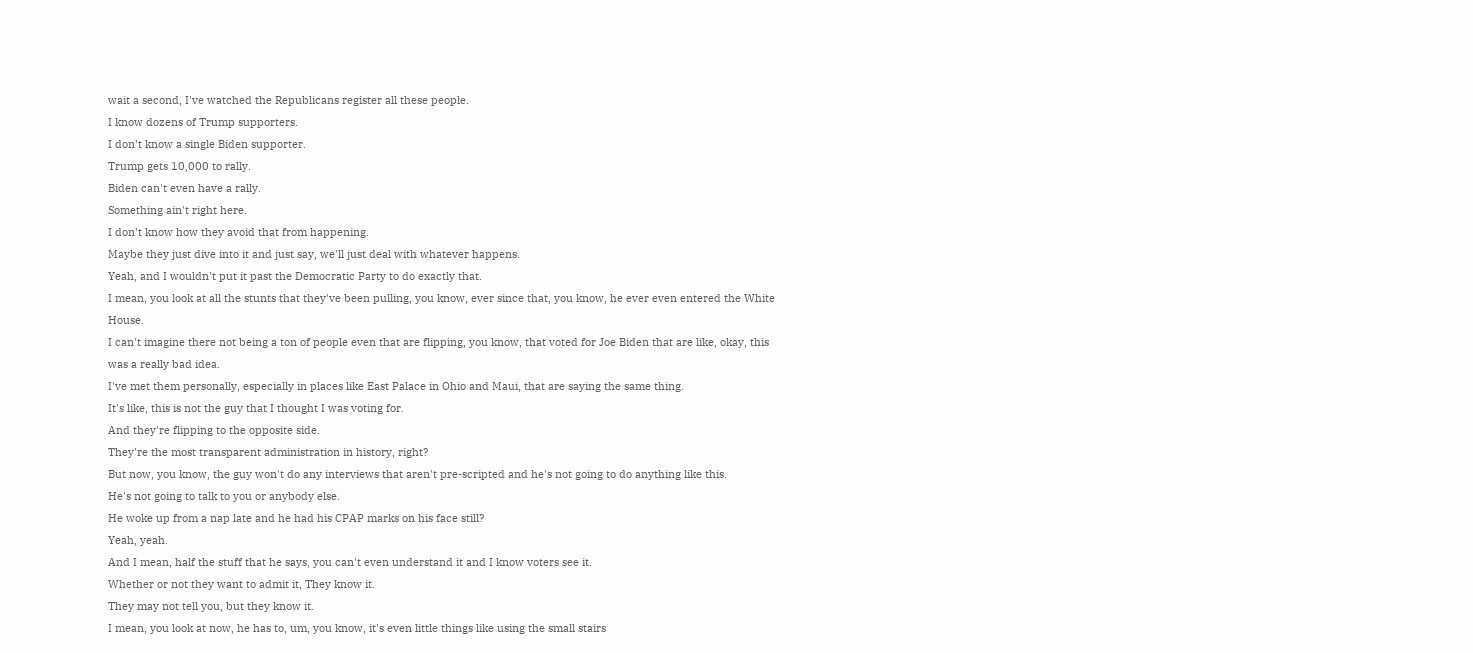wait a second, I've watched the Republicans register all these people.
I know dozens of Trump supporters.
I don't know a single Biden supporter.
Trump gets 10,000 to rally.
Biden can't even have a rally.
Something ain't right here.
I don't know how they avoid that from happening.
Maybe they just dive into it and just say, we'll just deal with whatever happens.
Yeah, and I wouldn't put it past the Democratic Party to do exactly that.
I mean, you look at all the stunts that they've been pulling, you know, ever since that, you know, he ever even entered the White House.
I can't imagine there not being a ton of people even that are flipping, you know, that voted for Joe Biden that are like, okay, this was a really bad idea.
I've met them personally, especially in places like East Palace in Ohio and Maui, that are saying the same thing.
It's like, this is not the guy that I thought I was voting for.
And they're flipping to the opposite side.
They're the most transparent administration in history, right?
But now, you know, the guy won't do any interviews that aren't pre-scripted and he's not going to do anything like this.
He's not going to talk to you or anybody else.
He woke up from a nap late and he had his CPAP marks on his face still?
Yeah, yeah.
And I mean, half the stuff that he says, you can't even understand it and I know voters see it.
Whether or not they want to admit it, They know it.
They may not tell you, but they know it.
I mean, you look at now, he has to, um, you know, it's even little things like using the small stairs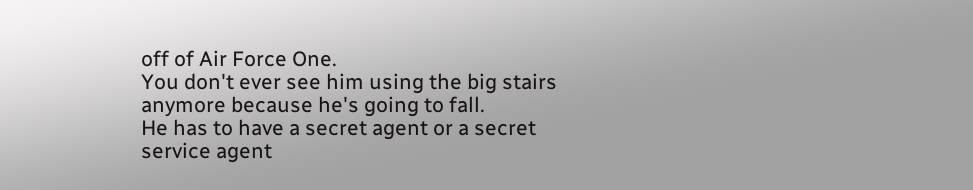off of Air Force One.
You don't ever see him using the big stairs anymore because he's going to fall.
He has to have a secret agent or a secret service agent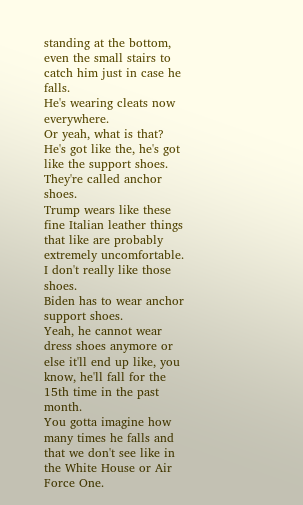standing at the bottom, even the small stairs to catch him just in case he falls.
He's wearing cleats now everywhere.
Or yeah, what is that?
He's got like the, he's got like the support shoes.
They're called anchor shoes.
Trump wears like these fine Italian leather things that like are probably extremely uncomfortable.
I don't really like those shoes.
Biden has to wear anchor support shoes.
Yeah, he cannot wear dress shoes anymore or else it'll end up like, you know, he'll fall for the 15th time in the past month.
You gotta imagine how many times he falls and that we don't see like in the White House or Air Force One.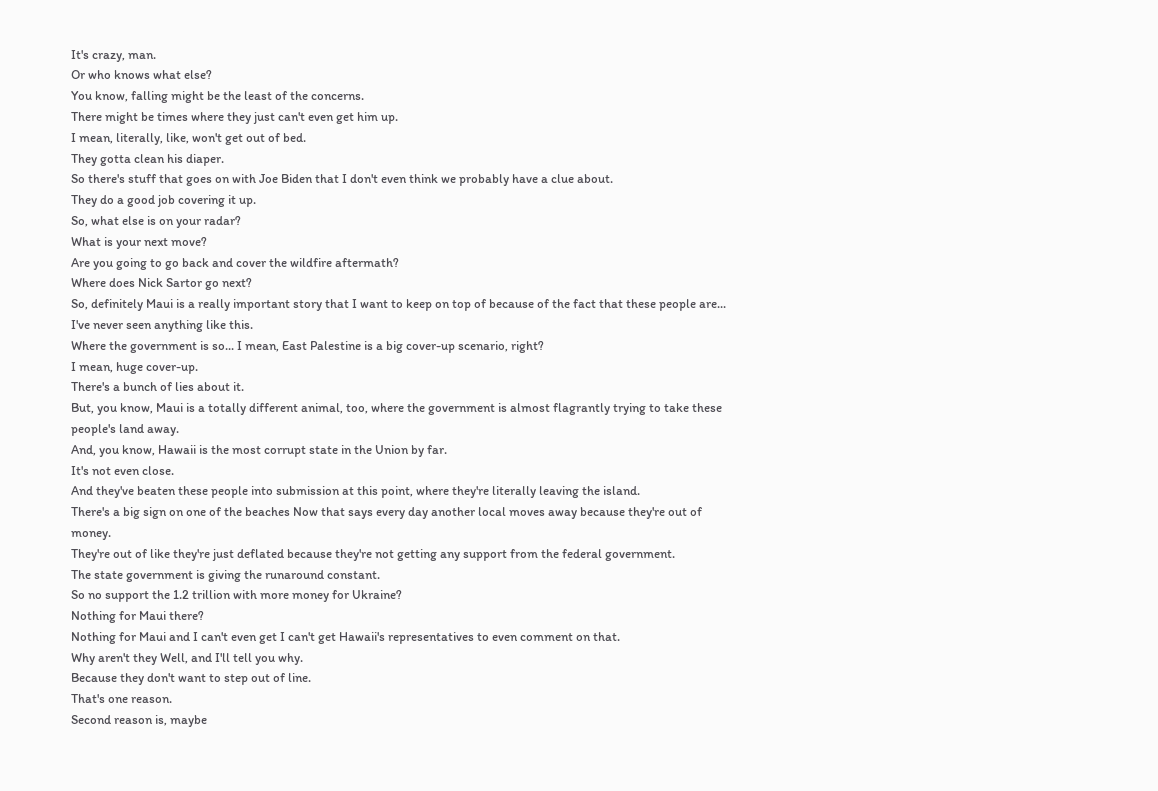It's crazy, man.
Or who knows what else?
You know, falling might be the least of the concerns.
There might be times where they just can't even get him up.
I mean, literally, like, won't get out of bed.
They gotta clean his diaper.
So there's stuff that goes on with Joe Biden that I don't even think we probably have a clue about.
They do a good job covering it up.
So, what else is on your radar?
What is your next move?
Are you going to go back and cover the wildfire aftermath?
Where does Nick Sartor go next?
So, definitely Maui is a really important story that I want to keep on top of because of the fact that these people are... I've never seen anything like this.
Where the government is so... I mean, East Palestine is a big cover-up scenario, right?
I mean, huge cover-up.
There's a bunch of lies about it.
But, you know, Maui is a totally different animal, too, where the government is almost flagrantly trying to take these people's land away.
And, you know, Hawaii is the most corrupt state in the Union by far.
It's not even close.
And they've beaten these people into submission at this point, where they're literally leaving the island.
There's a big sign on one of the beaches Now that says every day another local moves away because they're out of money.
They're out of like they're just deflated because they're not getting any support from the federal government.
The state government is giving the runaround constant.
So no support the 1.2 trillion with more money for Ukraine?
Nothing for Maui there?
Nothing for Maui and I can't even get I can't get Hawaii's representatives to even comment on that.
Why aren't they Well, and I'll tell you why.
Because they don't want to step out of line.
That's one reason.
Second reason is, maybe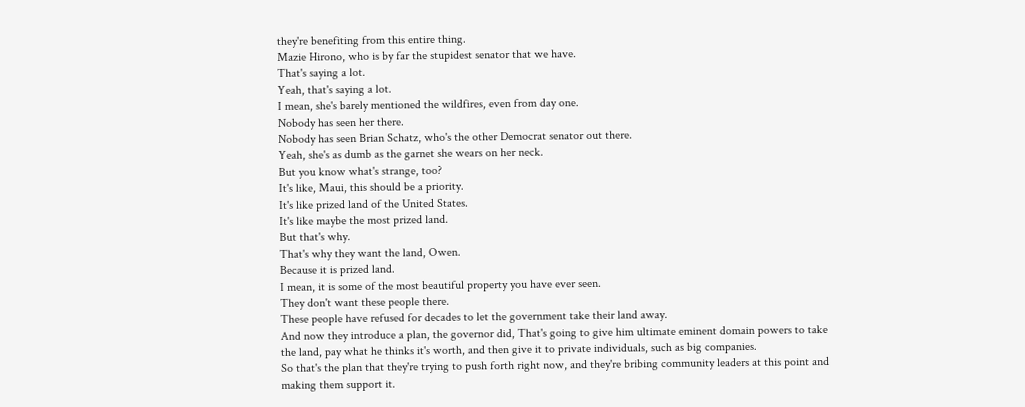they're benefiting from this entire thing.
Mazie Hirono, who is by far the stupidest senator that we have.
That's saying a lot.
Yeah, that's saying a lot.
I mean, she's barely mentioned the wildfires, even from day one.
Nobody has seen her there.
Nobody has seen Brian Schatz, who's the other Democrat senator out there.
Yeah, she's as dumb as the garnet she wears on her neck.
But you know what's strange, too?
It's like, Maui, this should be a priority.
It's like prized land of the United States.
It's like maybe the most prized land.
But that's why.
That's why they want the land, Owen.
Because it is prized land.
I mean, it is some of the most beautiful property you have ever seen.
They don't want these people there.
These people have refused for decades to let the government take their land away.
And now they introduce a plan, the governor did, That's going to give him ultimate eminent domain powers to take the land, pay what he thinks it's worth, and then give it to private individuals, such as big companies.
So that's the plan that they're trying to push forth right now, and they're bribing community leaders at this point and making them support it.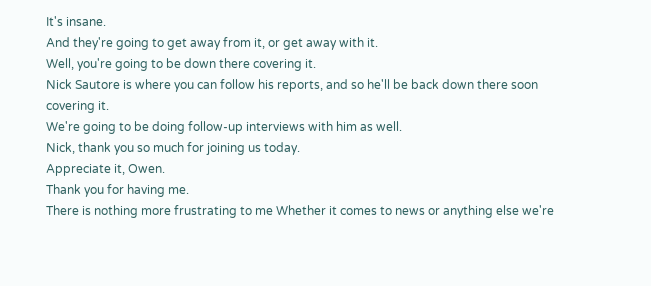It's insane.
And they're going to get away from it, or get away with it.
Well, you're going to be down there covering it.
Nick Sautore is where you can follow his reports, and so he'll be back down there soon covering it.
We're going to be doing follow-up interviews with him as well.
Nick, thank you so much for joining us today.
Appreciate it, Owen.
Thank you for having me.
There is nothing more frustrating to me Whether it comes to news or anything else we're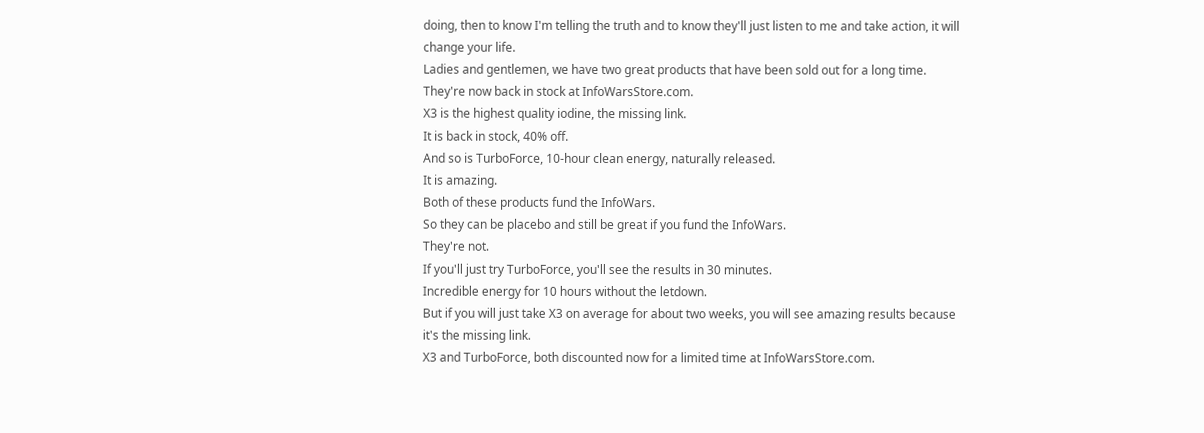doing, then to know I'm telling the truth and to know they'll just listen to me and take action, it will change your life.
Ladies and gentlemen, we have two great products that have been sold out for a long time.
They're now back in stock at InfoWarsStore.com.
X3 is the highest quality iodine, the missing link.
It is back in stock, 40% off.
And so is TurboForce, 10-hour clean energy, naturally released.
It is amazing.
Both of these products fund the InfoWars.
So they can be placebo and still be great if you fund the InfoWars.
They're not.
If you'll just try TurboForce, you'll see the results in 30 minutes.
Incredible energy for 10 hours without the letdown.
But if you will just take X3 on average for about two weeks, you will see amazing results because it's the missing link.
X3 and TurboForce, both discounted now for a limited time at InfoWarsStore.com.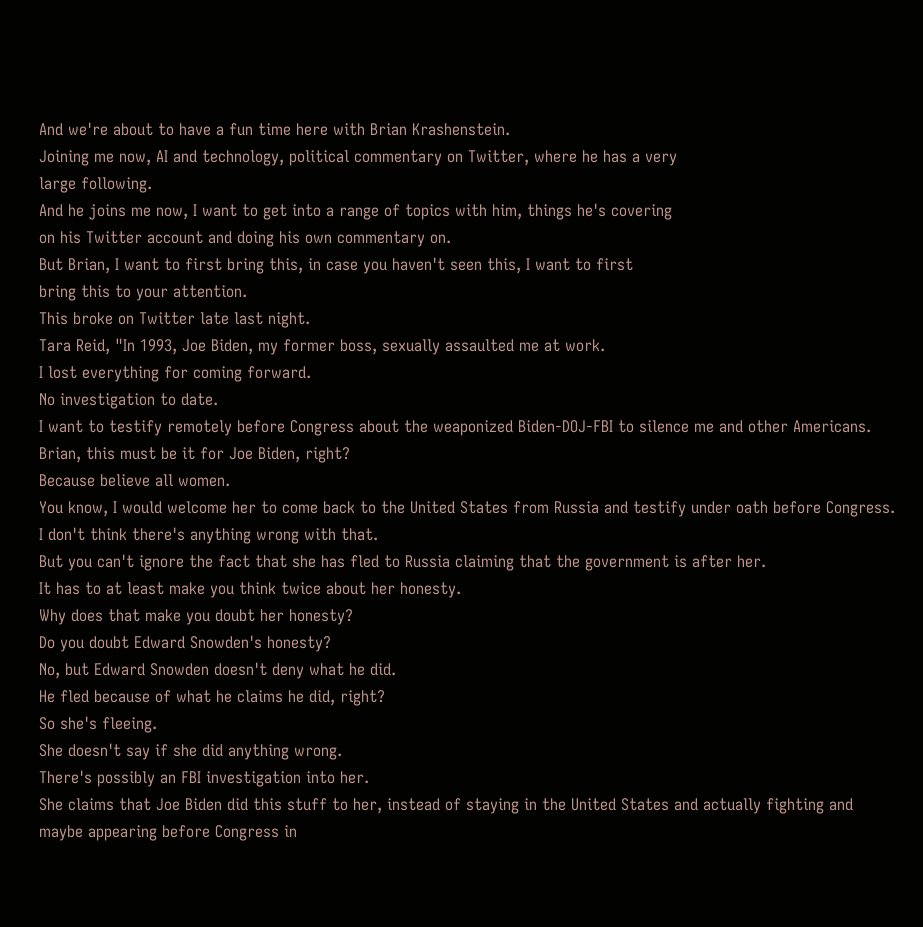And we're about to have a fun time here with Brian Krashenstein.
Joining me now, AI and technology, political commentary on Twitter, where he has a very
large following.
And he joins me now, I want to get into a range of topics with him, things he's covering
on his Twitter account and doing his own commentary on.
But Brian, I want to first bring this, in case you haven't seen this, I want to first
bring this to your attention.
This broke on Twitter late last night.
Tara Reid, "In 1993, Joe Biden, my former boss, sexually assaulted me at work.
I lost everything for coming forward.
No investigation to date.
I want to testify remotely before Congress about the weaponized Biden-DOJ-FBI to silence me and other Americans.
Brian, this must be it for Joe Biden, right?
Because believe all women.
You know, I would welcome her to come back to the United States from Russia and testify under oath before Congress.
I don't think there's anything wrong with that.
But you can't ignore the fact that she has fled to Russia claiming that the government is after her.
It has to at least make you think twice about her honesty.
Why does that make you doubt her honesty?
Do you doubt Edward Snowden's honesty?
No, but Edward Snowden doesn't deny what he did.
He fled because of what he claims he did, right?
So she's fleeing.
She doesn't say if she did anything wrong.
There's possibly an FBI investigation into her.
She claims that Joe Biden did this stuff to her, instead of staying in the United States and actually fighting and maybe appearing before Congress in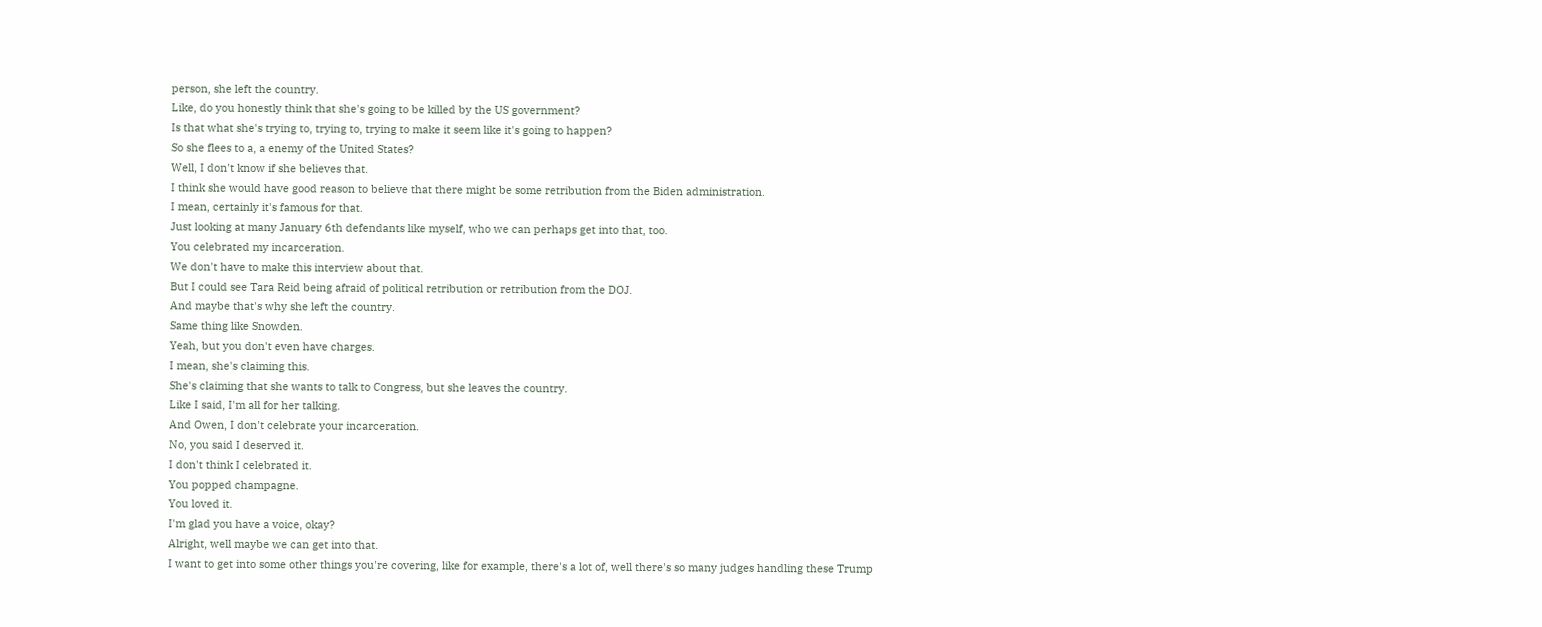person, she left the country.
Like, do you honestly think that she's going to be killed by the US government?
Is that what she's trying to, trying to, trying to make it seem like it's going to happen?
So she flees to a, a enemy of the United States?
Well, I don't know if she believes that.
I think she would have good reason to believe that there might be some retribution from the Biden administration.
I mean, certainly it's famous for that.
Just looking at many January 6th defendants like myself, who we can perhaps get into that, too.
You celebrated my incarceration.
We don't have to make this interview about that.
But I could see Tara Reid being afraid of political retribution or retribution from the DOJ.
And maybe that's why she left the country.
Same thing like Snowden.
Yeah, but you don't even have charges.
I mean, she's claiming this.
She's claiming that she wants to talk to Congress, but she leaves the country.
Like I said, I'm all for her talking.
And Owen, I don't celebrate your incarceration.
No, you said I deserved it.
I don't think I celebrated it.
You popped champagne.
You loved it.
I'm glad you have a voice, okay?
Alright, well maybe we can get into that.
I want to get into some other things you're covering, like for example, there's a lot of, well there's so many judges handling these Trump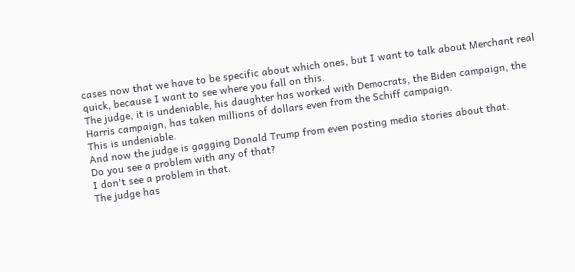cases now that we have to be specific about which ones, but I want to talk about Merchant real quick, because I want to see where you fall on this.
The judge, it is undeniable, his daughter has worked with Democrats, the Biden campaign, the Harris campaign, has taken millions of dollars even from the Schiff campaign.
This is undeniable.
And now the judge is gagging Donald Trump from even posting media stories about that.
Do you see a problem with any of that?
I don't see a problem in that.
The judge has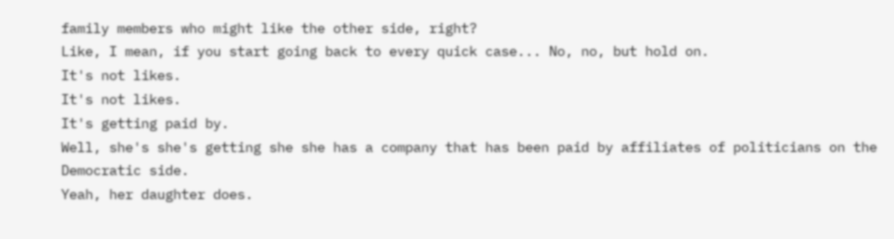family members who might like the other side, right?
Like, I mean, if you start going back to every quick case... No, no, but hold on.
It's not likes.
It's not likes.
It's getting paid by.
Well, she's she's getting she she has a company that has been paid by affiliates of politicians on the Democratic side.
Yeah, her daughter does.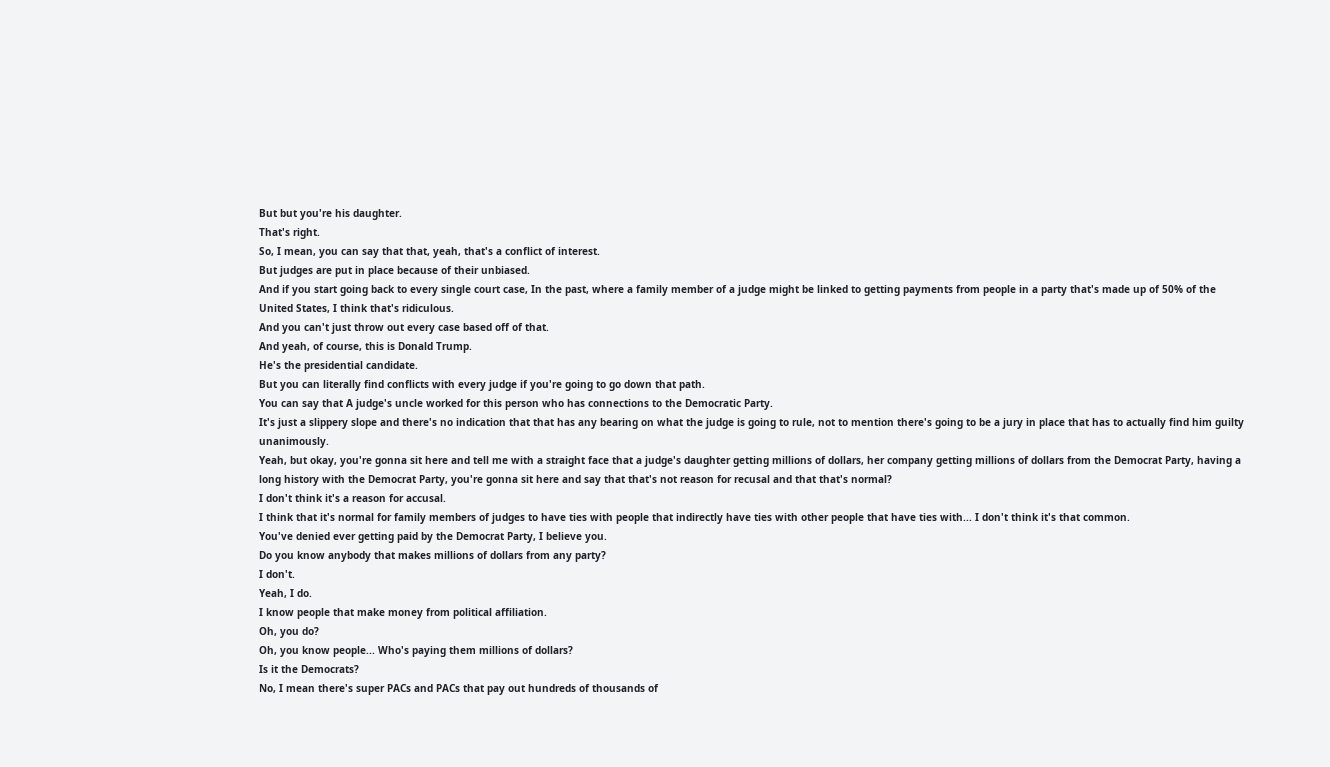But but you're his daughter.
That's right.
So, I mean, you can say that that, yeah, that's a conflict of interest.
But judges are put in place because of their unbiased.
And if you start going back to every single court case, In the past, where a family member of a judge might be linked to getting payments from people in a party that's made up of 50% of the United States, I think that's ridiculous.
And you can't just throw out every case based off of that.
And yeah, of course, this is Donald Trump.
He's the presidential candidate.
But you can literally find conflicts with every judge if you're going to go down that path.
You can say that A judge's uncle worked for this person who has connections to the Democratic Party.
It's just a slippery slope and there's no indication that that has any bearing on what the judge is going to rule, not to mention there's going to be a jury in place that has to actually find him guilty unanimously.
Yeah, but okay, you're gonna sit here and tell me with a straight face that a judge's daughter getting millions of dollars, her company getting millions of dollars from the Democrat Party, having a long history with the Democrat Party, you're gonna sit here and say that that's not reason for recusal and that that's normal?
I don't think it's a reason for accusal.
I think that it's normal for family members of judges to have ties with people that indirectly have ties with other people that have ties with... I don't think it's that common.
You've denied ever getting paid by the Democrat Party, I believe you.
Do you know anybody that makes millions of dollars from any party?
I don't.
Yeah, I do.
I know people that make money from political affiliation.
Oh, you do?
Oh, you know people... Who's paying them millions of dollars?
Is it the Democrats?
No, I mean there's super PACs and PACs that pay out hundreds of thousands of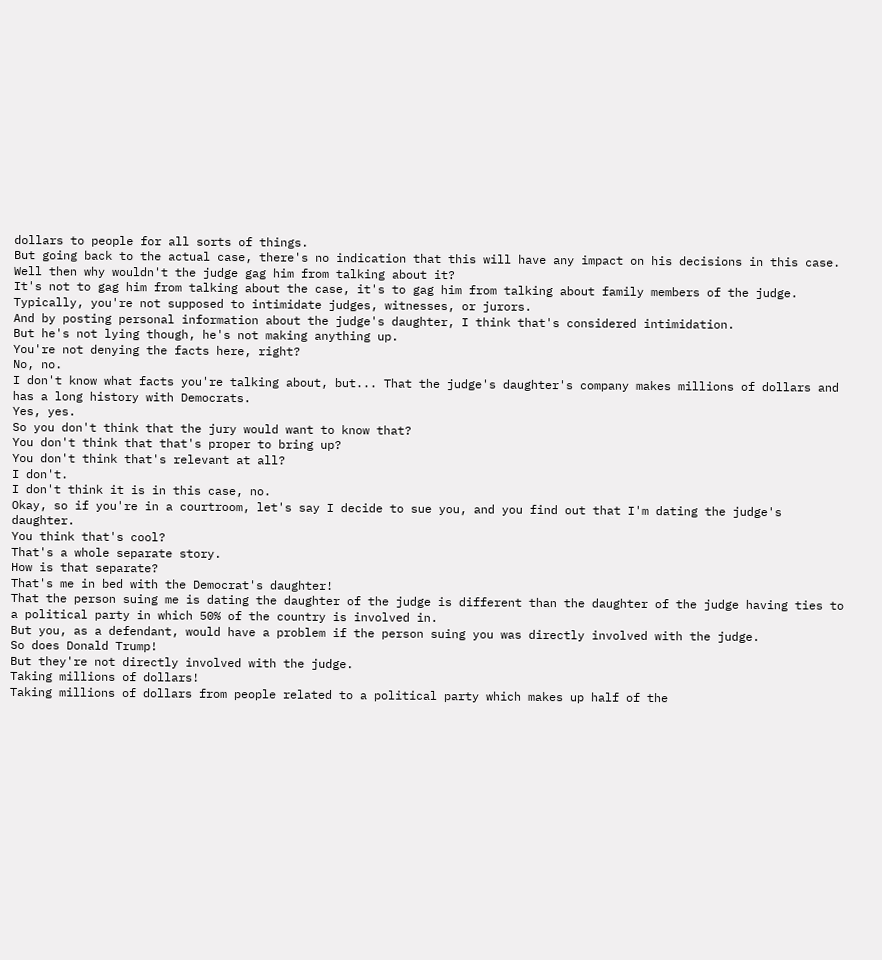dollars to people for all sorts of things.
But going back to the actual case, there's no indication that this will have any impact on his decisions in this case.
Well then why wouldn't the judge gag him from talking about it?
It's not to gag him from talking about the case, it's to gag him from talking about family members of the judge.
Typically, you're not supposed to intimidate judges, witnesses, or jurors.
And by posting personal information about the judge's daughter, I think that's considered intimidation.
But he's not lying though, he's not making anything up.
You're not denying the facts here, right?
No, no.
I don't know what facts you're talking about, but... That the judge's daughter's company makes millions of dollars and has a long history with Democrats.
Yes, yes.
So you don't think that the jury would want to know that?
You don't think that that's proper to bring up?
You don't think that's relevant at all?
I don't.
I don't think it is in this case, no.
Okay, so if you're in a courtroom, let's say I decide to sue you, and you find out that I'm dating the judge's daughter.
You think that's cool?
That's a whole separate story.
How is that separate?
That's me in bed with the Democrat's daughter!
That the person suing me is dating the daughter of the judge is different than the daughter of the judge having ties to a political party in which 50% of the country is involved in.
But you, as a defendant, would have a problem if the person suing you was directly involved with the judge.
So does Donald Trump!
But they're not directly involved with the judge.
Taking millions of dollars!
Taking millions of dollars from people related to a political party which makes up half of the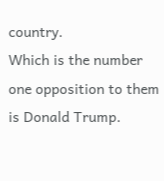country.
Which is the number one opposition to them is Donald Trump.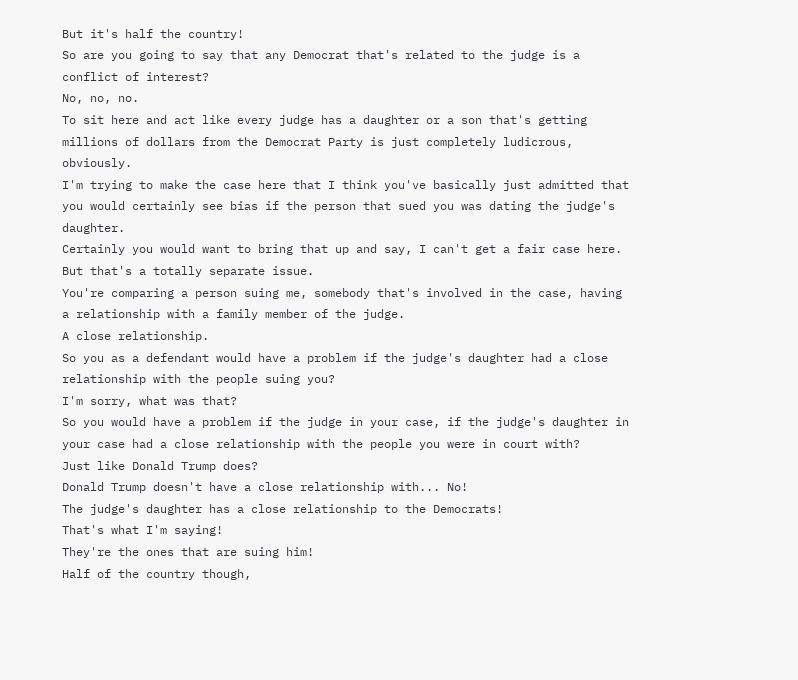But it's half the country!
So are you going to say that any Democrat that's related to the judge is a conflict of interest?
No, no, no.
To sit here and act like every judge has a daughter or a son that's getting millions of dollars from the Democrat Party is just completely ludicrous, obviously.
I'm trying to make the case here that I think you've basically just admitted that you would certainly see bias if the person that sued you was dating the judge's daughter.
Certainly you would want to bring that up and say, I can't get a fair case here.
But that's a totally separate issue.
You're comparing a person suing me, somebody that's involved in the case, having a relationship with a family member of the judge.
A close relationship.
So you as a defendant would have a problem if the judge's daughter had a close relationship with the people suing you?
I'm sorry, what was that?
So you would have a problem if the judge in your case, if the judge's daughter in your case had a close relationship with the people you were in court with?
Just like Donald Trump does?
Donald Trump doesn't have a close relationship with... No!
The judge's daughter has a close relationship to the Democrats!
That's what I'm saying!
They're the ones that are suing him!
Half of the country though,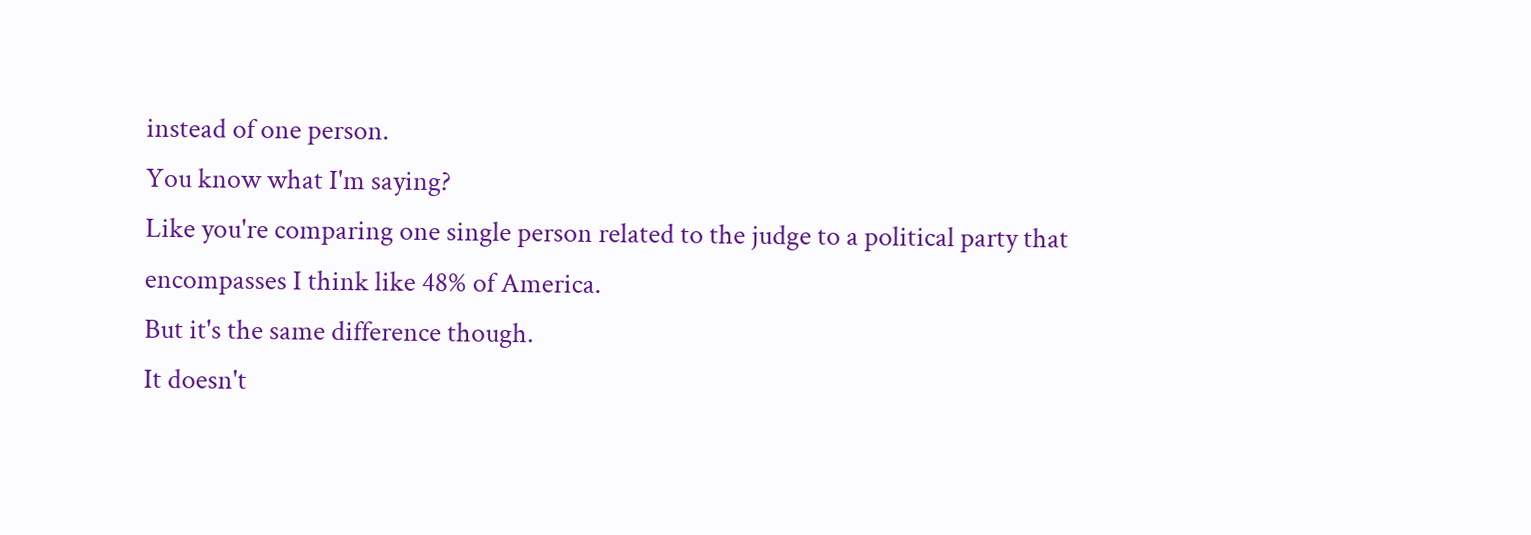instead of one person.
You know what I'm saying?
Like you're comparing one single person related to the judge to a political party that encompasses I think like 48% of America.
But it's the same difference though.
It doesn't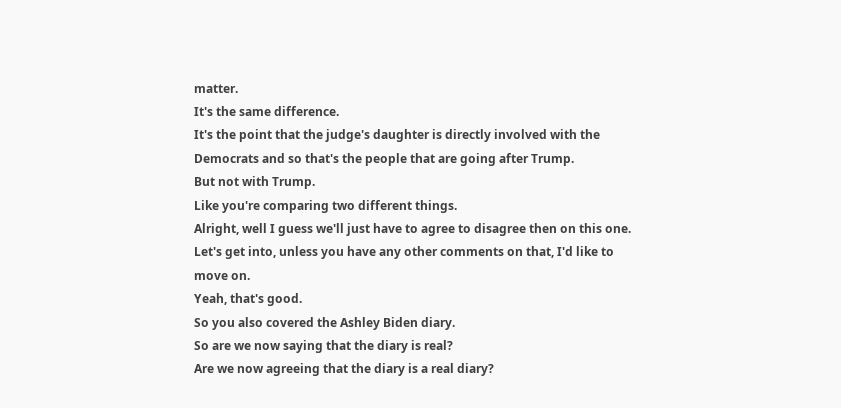matter.
It's the same difference.
It's the point that the judge's daughter is directly involved with the Democrats and so that's the people that are going after Trump.
But not with Trump.
Like you're comparing two different things.
Alright, well I guess we'll just have to agree to disagree then on this one.
Let's get into, unless you have any other comments on that, I'd like to move on.
Yeah, that's good.
So you also covered the Ashley Biden diary.
So are we now saying that the diary is real?
Are we now agreeing that the diary is a real diary?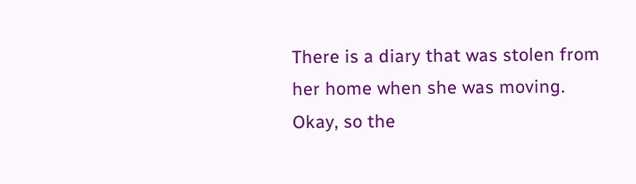There is a diary that was stolen from her home when she was moving.
Okay, so the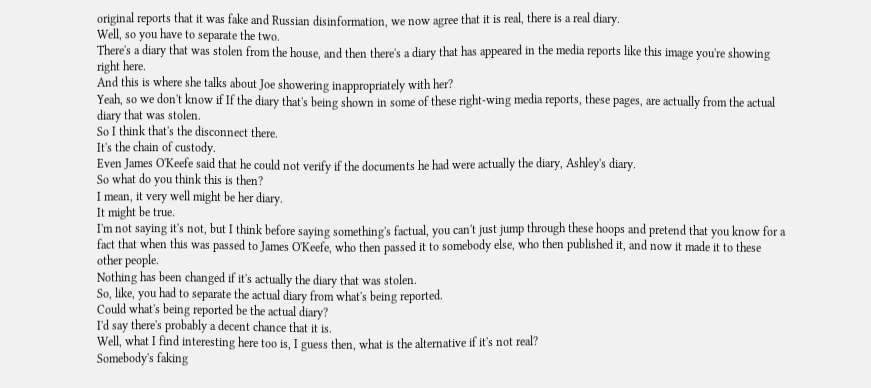original reports that it was fake and Russian disinformation, we now agree that it is real, there is a real diary.
Well, so you have to separate the two.
There's a diary that was stolen from the house, and then there's a diary that has appeared in the media reports like this image you're showing right here.
And this is where she talks about Joe showering inappropriately with her?
Yeah, so we don't know if If the diary that's being shown in some of these right-wing media reports, these pages, are actually from the actual diary that was stolen.
So I think that's the disconnect there.
It's the chain of custody.
Even James O'Keefe said that he could not verify if the documents he had were actually the diary, Ashley's diary.
So what do you think this is then?
I mean, it very well might be her diary.
It might be true.
I'm not saying it's not, but I think before saying something's factual, you can't just jump through these hoops and pretend that you know for a fact that when this was passed to James O'Keefe, who then passed it to somebody else, who then published it, and now it made it to these other people.
Nothing has been changed if it's actually the diary that was stolen.
So, like, you had to separate the actual diary from what's being reported.
Could what's being reported be the actual diary?
I'd say there's probably a decent chance that it is.
Well, what I find interesting here too is, I guess then, what is the alternative if it's not real?
Somebody's faking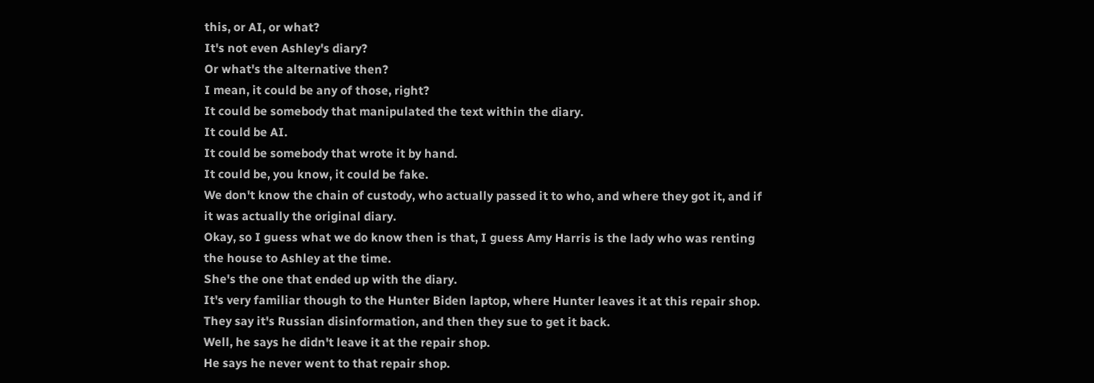this, or AI, or what?
It's not even Ashley's diary?
Or what's the alternative then?
I mean, it could be any of those, right?
It could be somebody that manipulated the text within the diary.
It could be AI.
It could be somebody that wrote it by hand.
It could be, you know, it could be fake.
We don't know the chain of custody, who actually passed it to who, and where they got it, and if it was actually the original diary.
Okay, so I guess what we do know then is that, I guess Amy Harris is the lady who was renting the house to Ashley at the time.
She's the one that ended up with the diary.
It's very familiar though to the Hunter Biden laptop, where Hunter leaves it at this repair shop.
They say it's Russian disinformation, and then they sue to get it back.
Well, he says he didn't leave it at the repair shop.
He says he never went to that repair shop.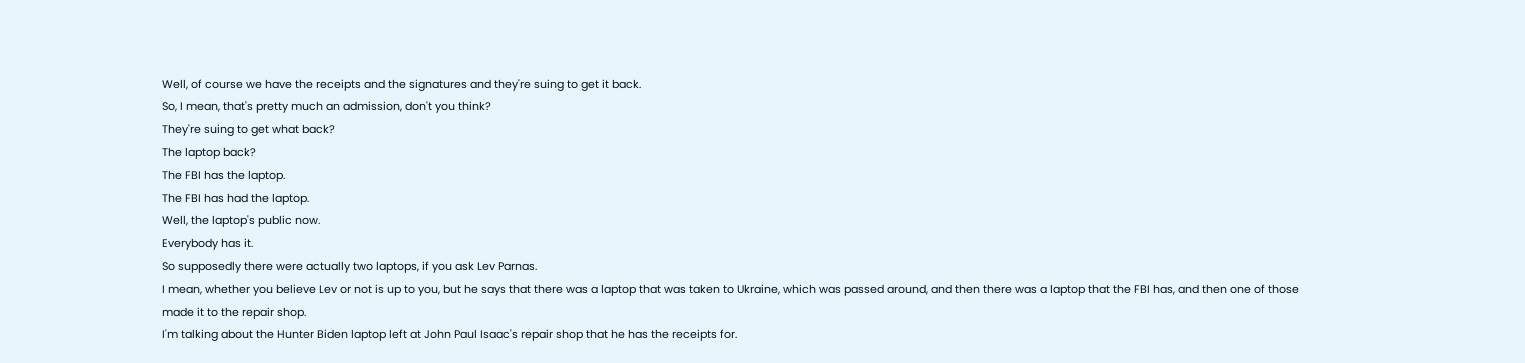Well, of course we have the receipts and the signatures and they're suing to get it back.
So, I mean, that's pretty much an admission, don't you think?
They're suing to get what back?
The laptop back?
The FBI has the laptop.
The FBI has had the laptop.
Well, the laptop's public now.
Everybody has it.
So supposedly there were actually two laptops, if you ask Lev Parnas.
I mean, whether you believe Lev or not is up to you, but he says that there was a laptop that was taken to Ukraine, which was passed around, and then there was a laptop that the FBI has, and then one of those made it to the repair shop.
I'm talking about the Hunter Biden laptop left at John Paul Isaac's repair shop that he has the receipts for.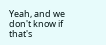Yeah, and we don't know if that's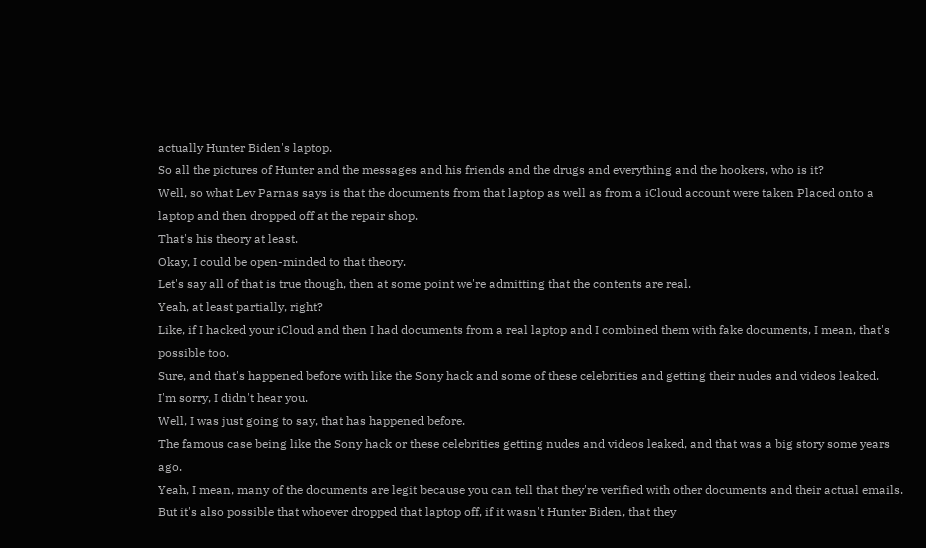actually Hunter Biden's laptop.
So all the pictures of Hunter and the messages and his friends and the drugs and everything and the hookers, who is it?
Well, so what Lev Parnas says is that the documents from that laptop as well as from a iCloud account were taken Placed onto a laptop and then dropped off at the repair shop.
That's his theory at least.
Okay, I could be open-minded to that theory.
Let's say all of that is true though, then at some point we're admitting that the contents are real.
Yeah, at least partially, right?
Like, if I hacked your iCloud and then I had documents from a real laptop and I combined them with fake documents, I mean, that's possible too.
Sure, and that's happened before with like the Sony hack and some of these celebrities and getting their nudes and videos leaked.
I'm sorry, I didn't hear you.
Well, I was just going to say, that has happened before.
The famous case being like the Sony hack or these celebrities getting nudes and videos leaked, and that was a big story some years ago.
Yeah, I mean, many of the documents are legit because you can tell that they're verified with other documents and their actual emails.
But it's also possible that whoever dropped that laptop off, if it wasn't Hunter Biden, that they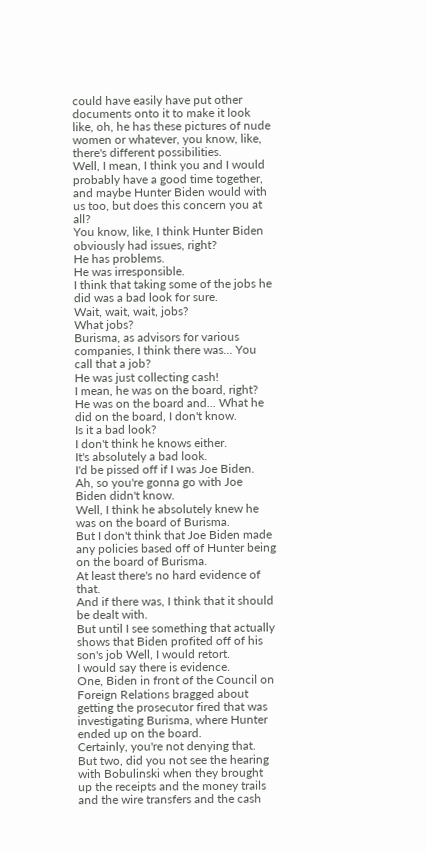could have easily have put other documents onto it to make it look like, oh, he has these pictures of nude women or whatever, you know, like, there's different possibilities.
Well, I mean, I think you and I would probably have a good time together, and maybe Hunter Biden would with us too, but does this concern you at all?
You know, like, I think Hunter Biden obviously had issues, right?
He has problems.
He was irresponsible.
I think that taking some of the jobs he did was a bad look for sure.
Wait, wait, wait, jobs?
What jobs?
Burisma, as advisors for various companies, I think there was... You call that a job?
He was just collecting cash!
I mean, he was on the board, right?
He was on the board and... What he did on the board, I don't know.
Is it a bad look?
I don't think he knows either.
It's absolutely a bad look.
I'd be pissed off if I was Joe Biden.
Ah, so you're gonna go with Joe Biden didn't know.
Well, I think he absolutely knew he was on the board of Burisma.
But I don't think that Joe Biden made any policies based off of Hunter being on the board of Burisma.
At least there's no hard evidence of that.
And if there was, I think that it should be dealt with.
But until I see something that actually shows that Biden profited off of his son's job Well, I would retort.
I would say there is evidence.
One, Biden in front of the Council on Foreign Relations bragged about getting the prosecutor fired that was investigating Burisma, where Hunter ended up on the board.
Certainly, you're not denying that.
But two, did you not see the hearing with Bobulinski when they brought up the receipts and the money trails and the wire transfers and the cash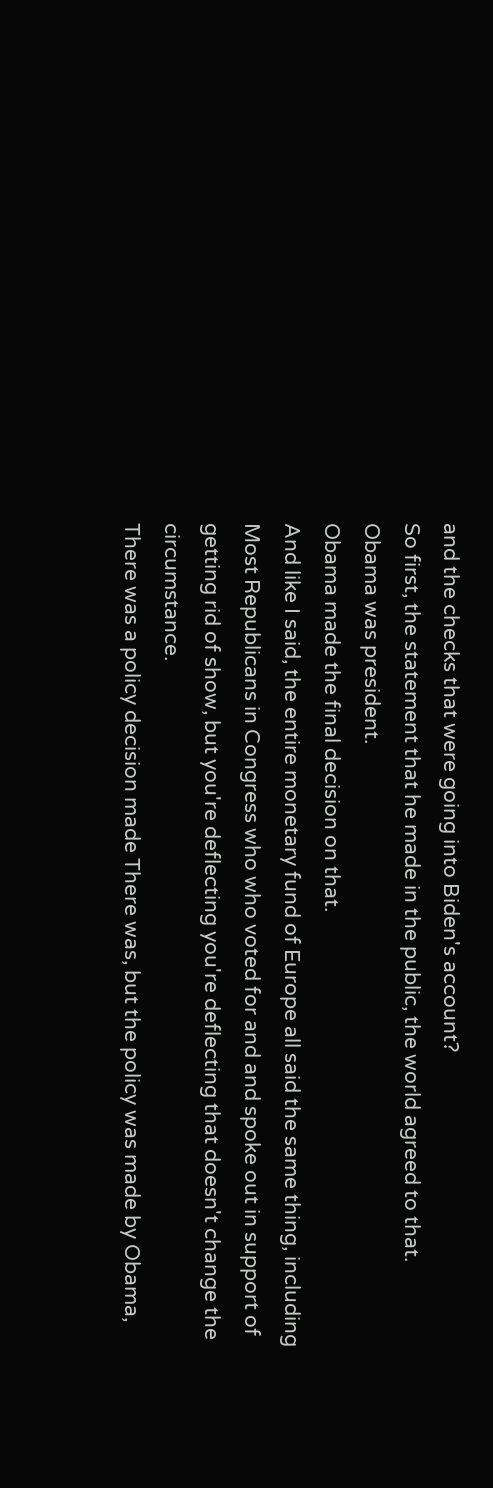and the checks that were going into Biden's account?
So first, the statement that he made in the public, the world agreed to that.
Obama was president.
Obama made the final decision on that.
And like I said, the entire monetary fund of Europe all said the same thing, including Most Republicans in Congress who who voted for and and spoke out in support of getting rid of show, but you're deflecting you're deflecting that doesn't change the circumstance.
There was a policy decision made There was, but the policy was made by Obama,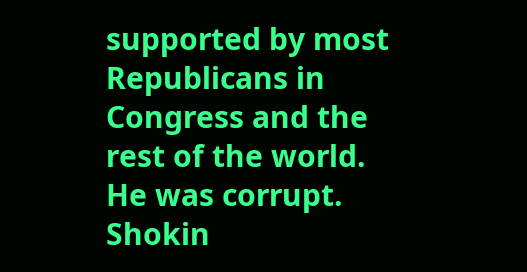supported by most Republicans in Congress and the rest of the world.
He was corrupt.
Shokin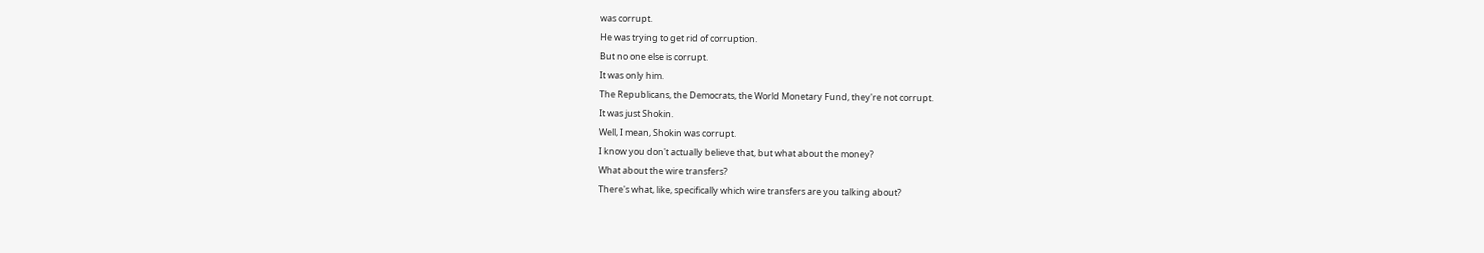was corrupt.
He was trying to get rid of corruption.
But no one else is corrupt.
It was only him.
The Republicans, the Democrats, the World Monetary Fund, they're not corrupt.
It was just Shokin.
Well, I mean, Shokin was corrupt.
I know you don't actually believe that, but what about the money?
What about the wire transfers?
There's what, like, specifically which wire transfers are you talking about?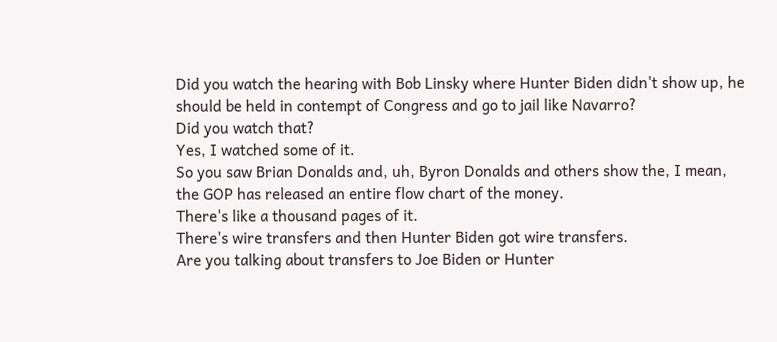Did you watch the hearing with Bob Linsky where Hunter Biden didn't show up, he should be held in contempt of Congress and go to jail like Navarro?
Did you watch that?
Yes, I watched some of it.
So you saw Brian Donalds and, uh, Byron Donalds and others show the, I mean, the GOP has released an entire flow chart of the money.
There's like a thousand pages of it.
There's wire transfers and then Hunter Biden got wire transfers.
Are you talking about transfers to Joe Biden or Hunter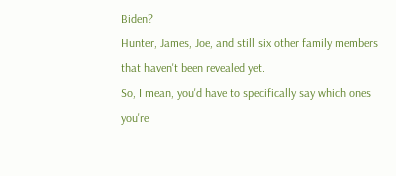Biden?
Hunter, James, Joe, and still six other family members that haven't been revealed yet.
So, I mean, you'd have to specifically say which ones you're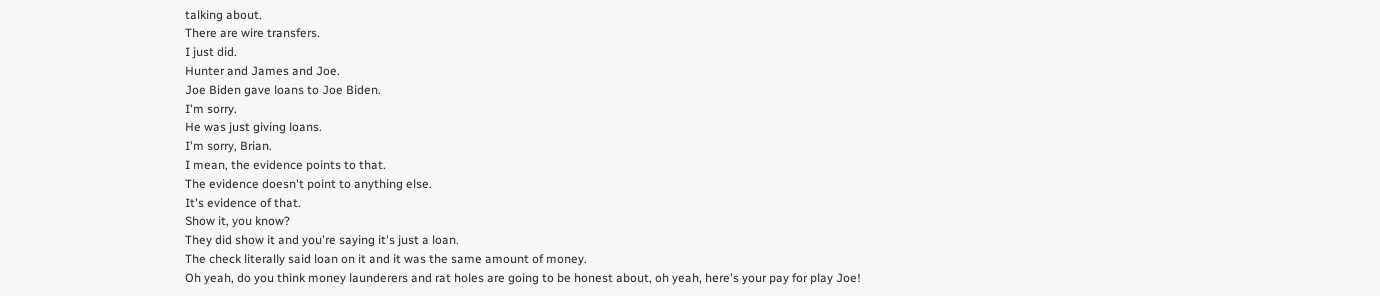talking about.
There are wire transfers.
I just did.
Hunter and James and Joe.
Joe Biden gave loans to Joe Biden.
I'm sorry.
He was just giving loans.
I'm sorry, Brian.
I mean, the evidence points to that.
The evidence doesn't point to anything else.
It's evidence of that.
Show it, you know?
They did show it and you're saying it's just a loan.
The check literally said loan on it and it was the same amount of money.
Oh yeah, do you think money launderers and rat holes are going to be honest about, oh yeah, here's your pay for play Joe!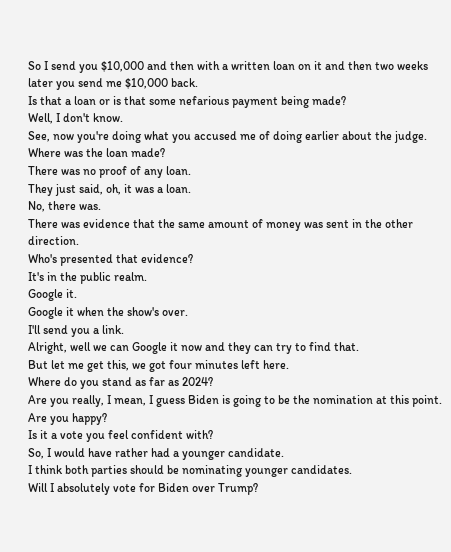So I send you $10,000 and then with a written loan on it and then two weeks later you send me $10,000 back.
Is that a loan or is that some nefarious payment being made?
Well, I don't know.
See, now you're doing what you accused me of doing earlier about the judge.
Where was the loan made?
There was no proof of any loan.
They just said, oh, it was a loan.
No, there was.
There was evidence that the same amount of money was sent in the other direction.
Who's presented that evidence?
It's in the public realm.
Google it.
Google it when the show's over.
I'll send you a link.
Alright, well we can Google it now and they can try to find that.
But let me get this, we got four minutes left here.
Where do you stand as far as 2024?
Are you really, I mean, I guess Biden is going to be the nomination at this point.
Are you happy?
Is it a vote you feel confident with?
So, I would have rather had a younger candidate.
I think both parties should be nominating younger candidates.
Will I absolutely vote for Biden over Trump?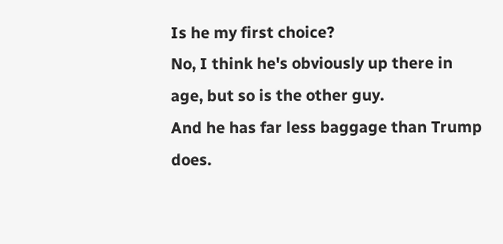Is he my first choice?
No, I think he's obviously up there in age, but so is the other guy.
And he has far less baggage than Trump does.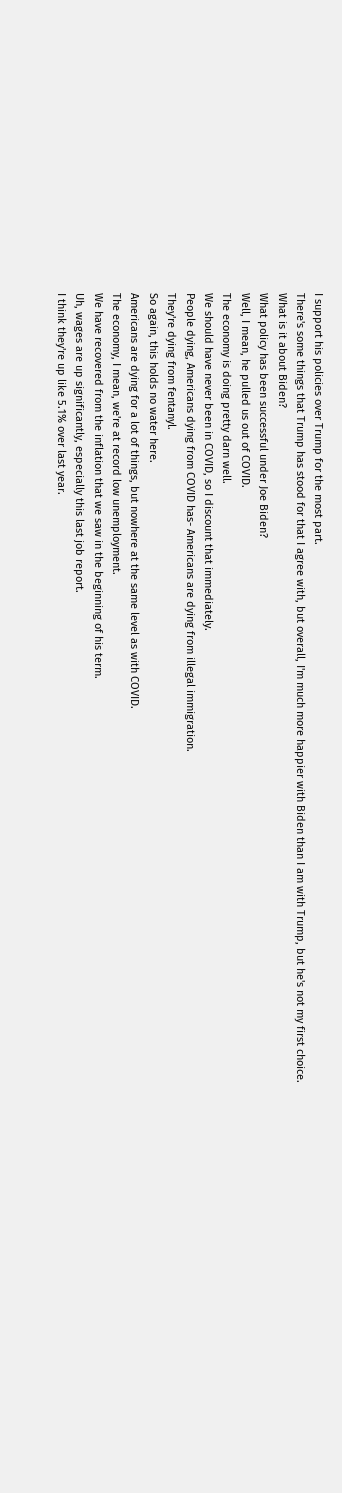I support his policies over Trump for the most part.
There's some things that Trump has stood for that I agree with, but overall, I'm much more happier with Biden than I am with Trump, but he's not my first choice.
What is it about Biden?
What policy has been successful under Joe Biden?
Well, I mean, he pulled us out of COVID.
The economy is doing pretty darn well.
We should have never been in COVID, so I discount that immediately.
People dying, Americans dying from COVID has- Americans are dying from illegal immigration.
They're dying from fentanyl.
So again, this holds no water here.
Americans are dying for a lot of things, but nowhere at the same level as with COVID.
The economy, I mean, we're at record low unemployment.
We have recovered from the inflation that we saw in the beginning of his term.
Uh, wages are up significantly, especially this last job report.
I think they're up like 5.1% over last year.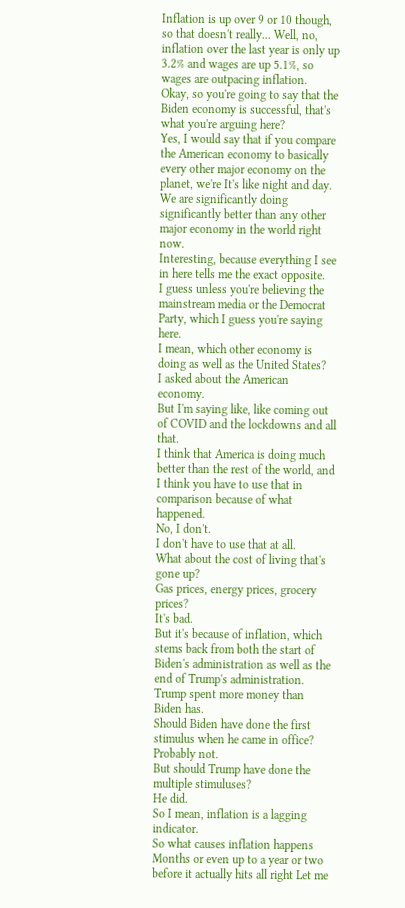Inflation is up over 9 or 10 though, so that doesn't really... Well, no, inflation over the last year is only up 3.2% and wages are up 5.1%, so wages are outpacing inflation.
Okay, so you're going to say that the Biden economy is successful, that's what you're arguing here?
Yes, I would say that if you compare the American economy to basically every other major economy on the planet, we're It's like night and day.
We are significantly doing significantly better than any other major economy in the world right now.
Interesting, because everything I see in here tells me the exact opposite.
I guess unless you're believing the mainstream media or the Democrat Party, which I guess you're saying here.
I mean, which other economy is doing as well as the United States?
I asked about the American economy.
But I'm saying like, like coming out of COVID and the lockdowns and all that.
I think that America is doing much better than the rest of the world, and I think you have to use that in comparison because of what happened.
No, I don't.
I don't have to use that at all.
What about the cost of living that's gone up?
Gas prices, energy prices, grocery prices?
It's bad.
But it's because of inflation, which stems back from both the start of Biden's administration as well as the end of Trump's administration.
Trump spent more money than Biden has.
Should Biden have done the first stimulus when he came in office?
Probably not.
But should Trump have done the multiple stimuluses?
He did.
So I mean, inflation is a lagging indicator.
So what causes inflation happens Months or even up to a year or two before it actually hits all right Let me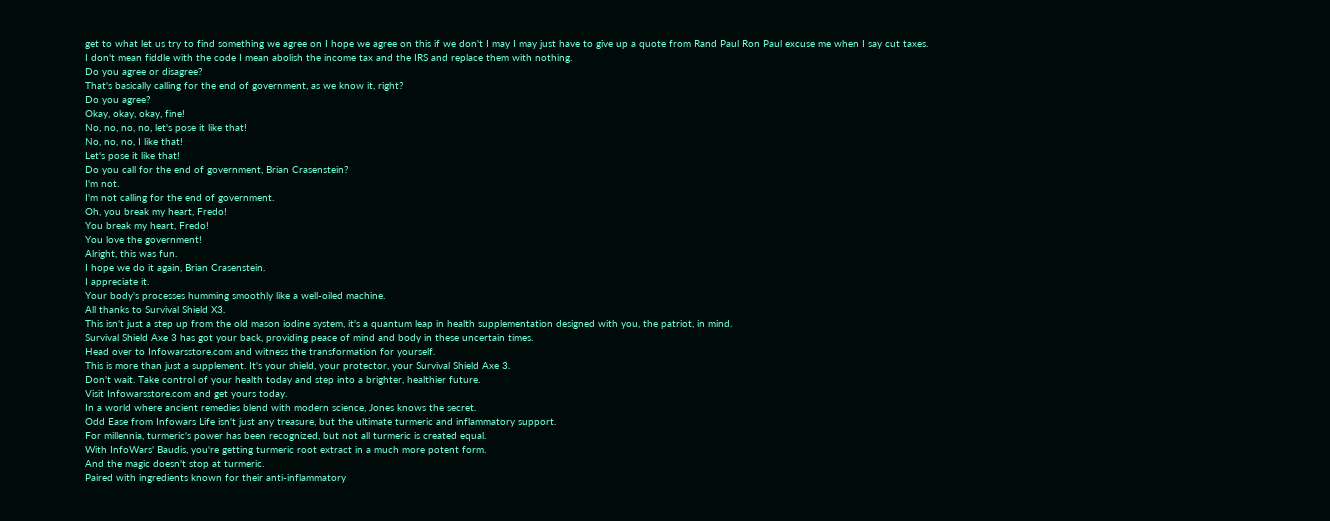get to what let us try to find something we agree on I hope we agree on this if we don't I may I may just have to give up a quote from Rand Paul Ron Paul excuse me when I say cut taxes.
I don't mean fiddle with the code I mean abolish the income tax and the IRS and replace them with nothing.
Do you agree or disagree?
That's basically calling for the end of government, as we know it, right?
Do you agree?
Okay, okay, okay, fine!
No, no, no, no, let's pose it like that!
No, no, no, I like that!
Let's pose it like that!
Do you call for the end of government, Brian Crasenstein?
I'm not.
I'm not calling for the end of government.
Oh, you break my heart, Fredo!
You break my heart, Fredo!
You love the government!
Alright, this was fun.
I hope we do it again, Brian Crasenstein.
I appreciate it.
Your body's processes humming smoothly like a well-oiled machine.
All thanks to Survival Shield X3.
This isn't just a step up from the old mason iodine system, it's a quantum leap in health supplementation designed with you, the patriot, in mind.
Survival Shield Axe 3 has got your back, providing peace of mind and body in these uncertain times.
Head over to Infowarsstore.com and witness the transformation for yourself.
This is more than just a supplement. It's your shield, your protector, your Survival Shield Axe 3.
Don't wait. Take control of your health today and step into a brighter, healthier future.
Visit Infowarsstore.com and get yours today.
In a world where ancient remedies blend with modern science, Jones knows the secret.
Odd Ease from Infowars Life isn't just any treasure, but the ultimate turmeric and inflammatory support.
For millennia, turmeric's power has been recognized, but not all turmeric is created equal.
With InfoWars' Baudis, you're getting turmeric root extract in a much more potent form.
And the magic doesn't stop at turmeric.
Paired with ingredients known for their anti-inflammatory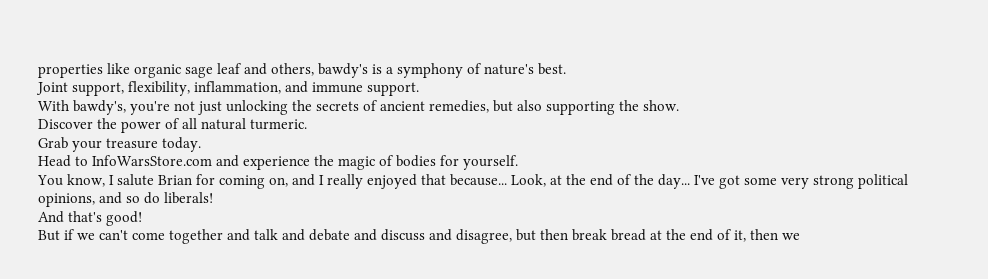properties like organic sage leaf and others, bawdy's is a symphony of nature's best.
Joint support, flexibility, inflammation, and immune support.
With bawdy's, you're not just unlocking the secrets of ancient remedies, but also supporting the show.
Discover the power of all natural turmeric.
Grab your treasure today.
Head to InfoWarsStore.com and experience the magic of bodies for yourself.
You know, I salute Brian for coming on, and I really enjoyed that because... Look, at the end of the day... I've got some very strong political opinions, and so do liberals!
And that's good!
But if we can't come together and talk and debate and discuss and disagree, but then break bread at the end of it, then we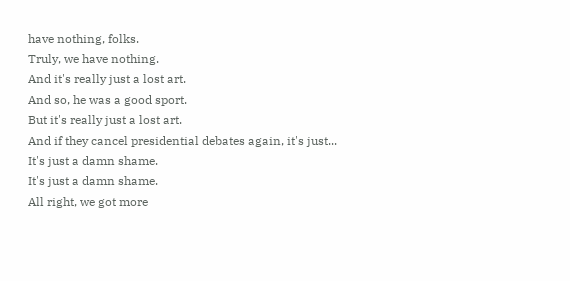have nothing, folks.
Truly, we have nothing.
And it's really just a lost art.
And so, he was a good sport.
But it's really just a lost art.
And if they cancel presidential debates again, it's just... It's just a damn shame.
It's just a damn shame.
All right, we got more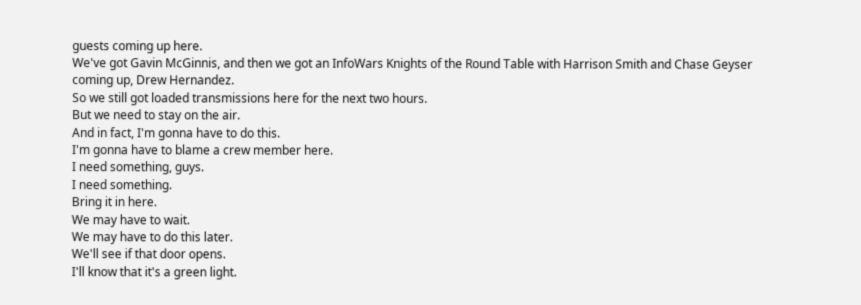guests coming up here.
We've got Gavin McGinnis, and then we got an InfoWars Knights of the Round Table with Harrison Smith and Chase Geyser coming up, Drew Hernandez.
So we still got loaded transmissions here for the next two hours.
But we need to stay on the air.
And in fact, I'm gonna have to do this.
I'm gonna have to blame a crew member here.
I need something, guys.
I need something.
Bring it in here.
We may have to wait.
We may have to do this later.
We'll see if that door opens.
I'll know that it's a green light.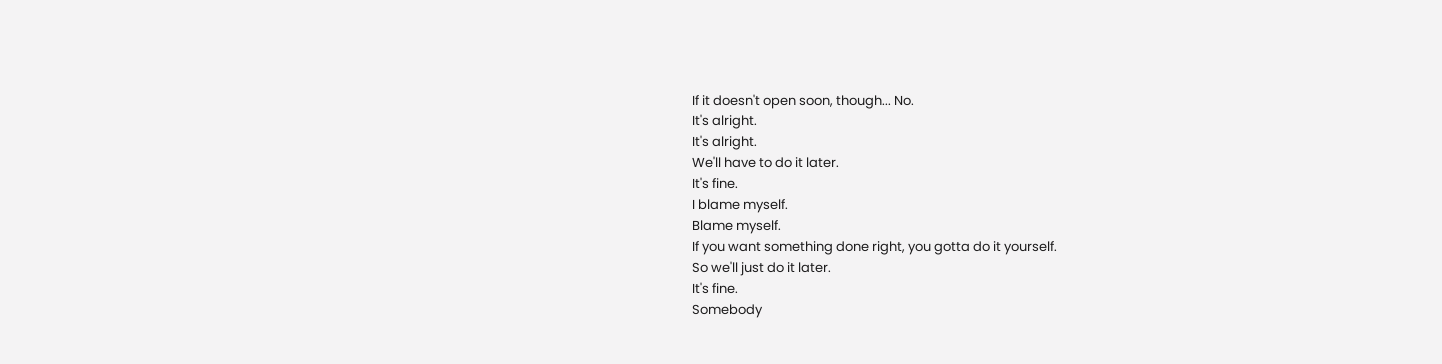If it doesn't open soon, though... No.
It's alright.
It's alright.
We'll have to do it later.
It's fine.
I blame myself.
Blame myself.
If you want something done right, you gotta do it yourself.
So we'll just do it later.
It's fine.
Somebody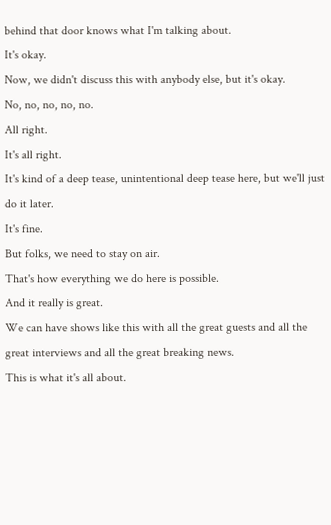behind that door knows what I'm talking about.
It's okay.
Now, we didn't discuss this with anybody else, but it's okay.
No, no, no, no, no.
All right.
It's all right.
It's kind of a deep tease, unintentional deep tease here, but we'll just do it later.
It's fine.
But folks, we need to stay on air.
That's how everything we do here is possible.
And it really is great.
We can have shows like this with all the great guests and all the great interviews and all the great breaking news.
This is what it's all about.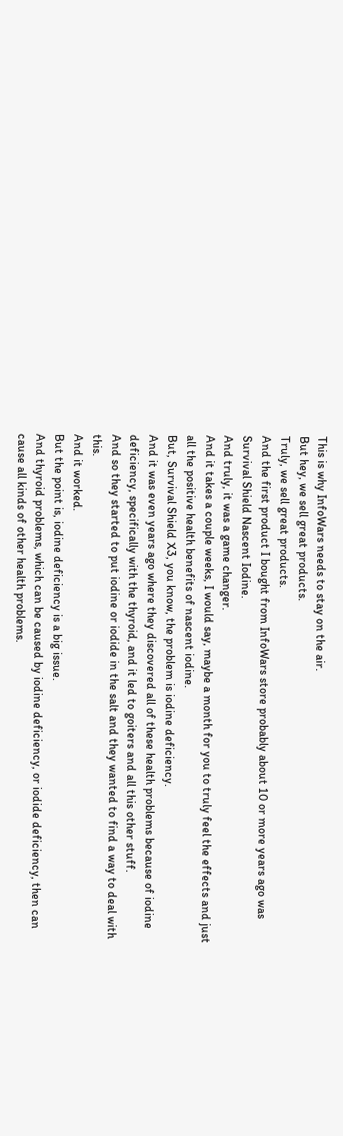This is why InfoWars needs to stay on the air.
But hey, we sell great products.
Truly, we sell great products.
And the first product I bought from InfoWars store probably about 10 or more years ago was Survival Shield Nascent Iodine.
And truly, it was a game changer.
And it takes a couple weeks, I would say, maybe a month for you to truly feel the effects and just all the positive health benefits of nascent iodine.
But, Survival Shield X3, you know, the problem is iodine deficiency.
And it was even years ago where they discovered all of these health problems because of iodine deficiency, specifically with the thyroid, and it led to goiters and all this other stuff.
And so they started to put iodine or iodide in the salt and they wanted to find a way to deal with this.
And it worked.
But the point is, iodine deficiency is a big issue.
And thyroid problems, which can be caused by iodine deficiency, or iodide deficiency, then can cause all kinds of other health problems.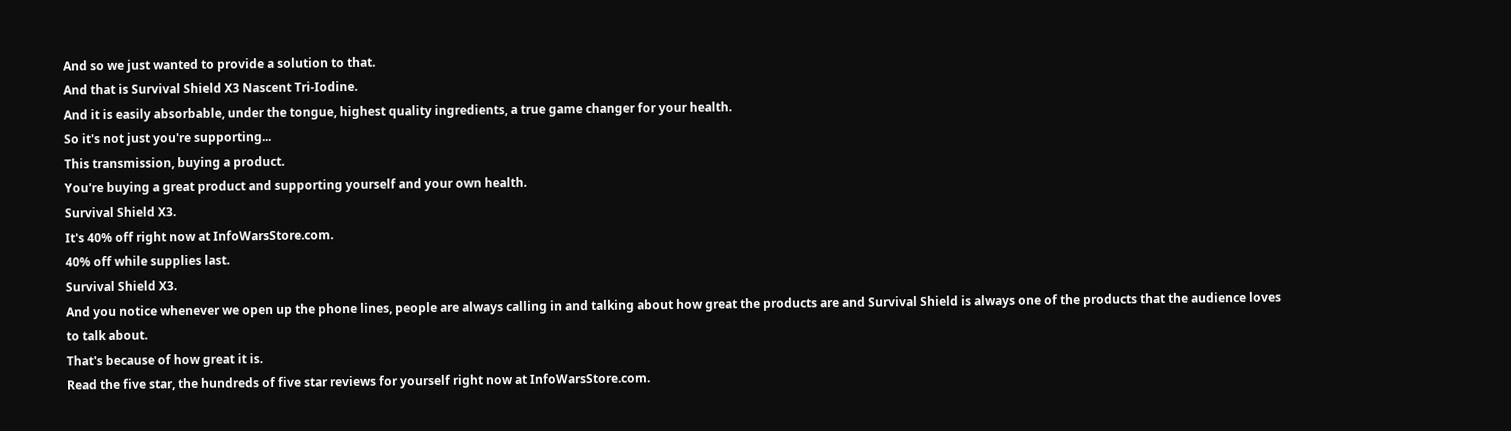And so we just wanted to provide a solution to that.
And that is Survival Shield X3 Nascent Tri-Iodine.
And it is easily absorbable, under the tongue, highest quality ingredients, a true game changer for your health.
So it's not just you're supporting...
This transmission, buying a product.
You're buying a great product and supporting yourself and your own health.
Survival Shield X3.
It's 40% off right now at InfoWarsStore.com.
40% off while supplies last.
Survival Shield X3.
And you notice whenever we open up the phone lines, people are always calling in and talking about how great the products are and Survival Shield is always one of the products that the audience loves to talk about.
That's because of how great it is.
Read the five star, the hundreds of five star reviews for yourself right now at InfoWarsStore.com.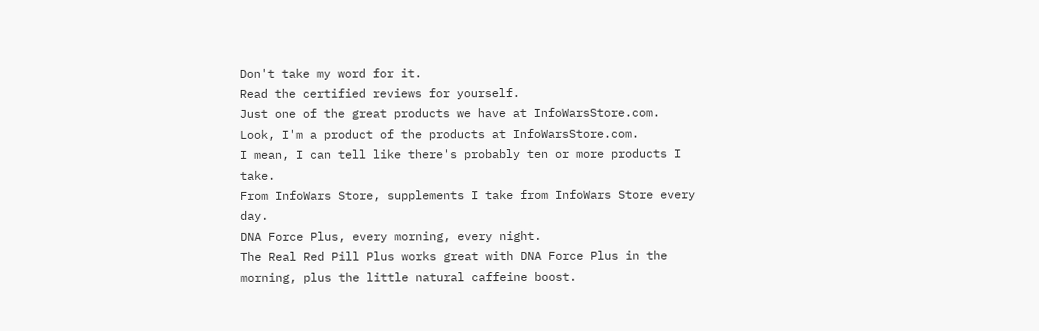Don't take my word for it.
Read the certified reviews for yourself.
Just one of the great products we have at InfoWarsStore.com.
Look, I'm a product of the products at InfoWarsStore.com.
I mean, I can tell like there's probably ten or more products I take.
From InfoWars Store, supplements I take from InfoWars Store every day.
DNA Force Plus, every morning, every night.
The Real Red Pill Plus works great with DNA Force Plus in the morning, plus the little natural caffeine boost.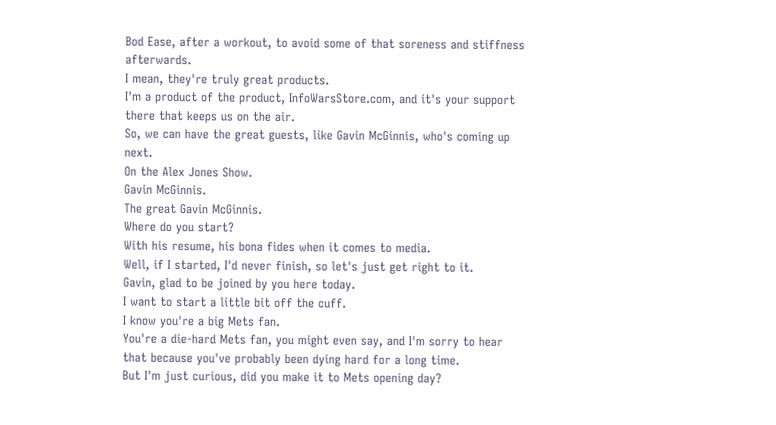Bod Ease, after a workout, to avoid some of that soreness and stiffness afterwards.
I mean, they're truly great products.
I'm a product of the product, InfoWarsStore.com, and it's your support there that keeps us on the air.
So, we can have the great guests, like Gavin McGinnis, who's coming up next.
On the Alex Jones Show.
Gavin McGinnis.
The great Gavin McGinnis.
Where do you start?
With his resume, his bona fides when it comes to media.
Well, if I started, I'd never finish, so let's just get right to it.
Gavin, glad to be joined by you here today.
I want to start a little bit off the cuff.
I know you're a big Mets fan.
You're a die-hard Mets fan, you might even say, and I'm sorry to hear that because you've probably been dying hard for a long time.
But I'm just curious, did you make it to Mets opening day?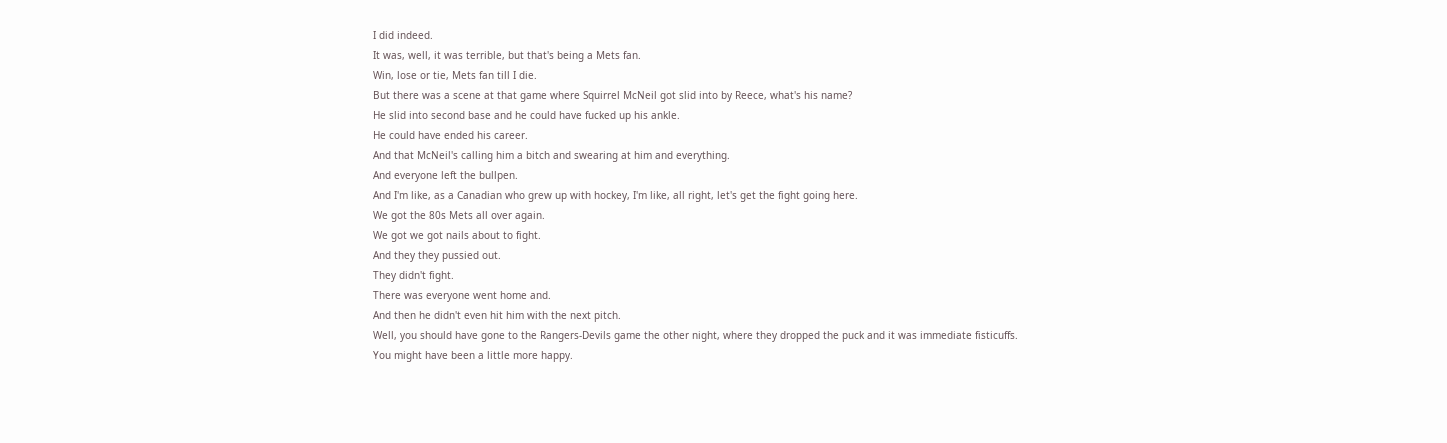I did indeed.
It was, well, it was terrible, but that's being a Mets fan.
Win, lose or tie, Mets fan till I die.
But there was a scene at that game where Squirrel McNeil got slid into by Reece, what's his name?
He slid into second base and he could have fucked up his ankle.
He could have ended his career.
And that McNeil's calling him a bitch and swearing at him and everything.
And everyone left the bullpen.
And I'm like, as a Canadian who grew up with hockey, I'm like, all right, let's get the fight going here.
We got the 80s Mets all over again.
We got we got nails about to fight.
And they they pussied out.
They didn't fight.
There was everyone went home and.
And then he didn't even hit him with the next pitch.
Well, you should have gone to the Rangers-Devils game the other night, where they dropped the puck and it was immediate fisticuffs.
You might have been a little more happy.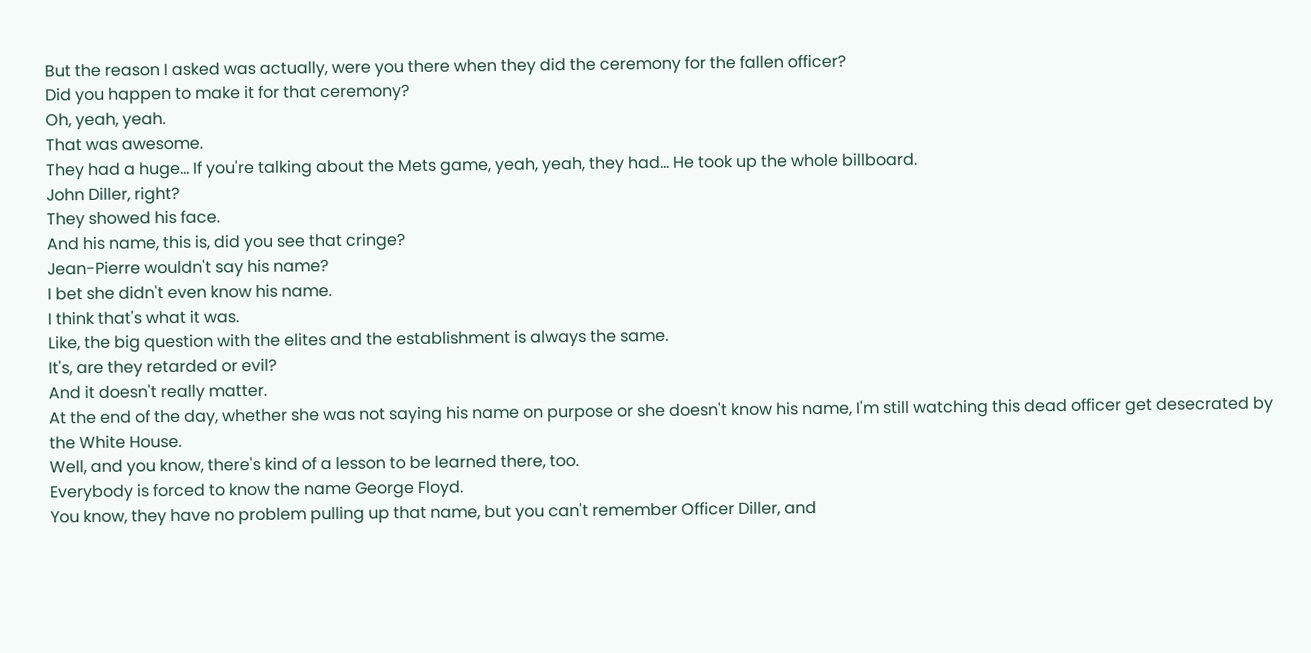But the reason I asked was actually, were you there when they did the ceremony for the fallen officer?
Did you happen to make it for that ceremony?
Oh, yeah, yeah.
That was awesome.
They had a huge... If you're talking about the Mets game, yeah, yeah, they had... He took up the whole billboard.
John Diller, right?
They showed his face.
And his name, this is, did you see that cringe?
Jean-Pierre wouldn't say his name?
I bet she didn't even know his name.
I think that's what it was.
Like, the big question with the elites and the establishment is always the same.
It's, are they retarded or evil?
And it doesn't really matter.
At the end of the day, whether she was not saying his name on purpose or she doesn't know his name, I'm still watching this dead officer get desecrated by the White House.
Well, and you know, there's kind of a lesson to be learned there, too.
Everybody is forced to know the name George Floyd.
You know, they have no problem pulling up that name, but you can't remember Officer Diller, and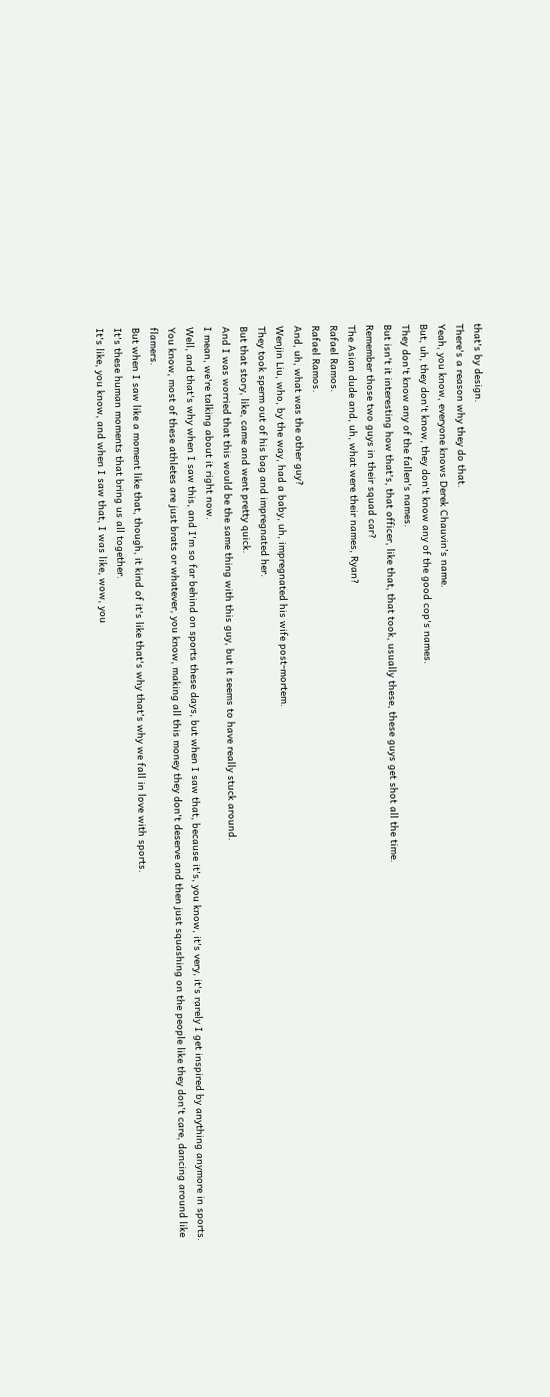that's by design.
There's a reason why they do that.
Yeah, you know, everyone knows Derek Chauvin's name.
But, uh, they don't know, they don't know any of the good cop's names.
They don't know any of the fallen's names.
But isn't it interesting how that's, that officer, like that, that took, usually these, these guys get shot all the time.
Remember those two guys in their squad car?
The Asian dude and, uh, what were their names, Ryan?
Rafael Ramos.
Rafael Ramos.
And, uh, what was the other guy?
Wenjin Liu, who, by the way, had a baby, uh, impregnated his wife post-mortem.
They took sperm out of his bag and impregnated her.
But that story, like, came and went pretty quick.
And I was worried that this would be the same thing with this guy, but it seems to have really stuck around.
I mean, we're talking about it right now.
Well, and that's why when I saw this, and I'm so far behind on sports these days, but when I saw that, because it's, you know, it's very, it's rarely I get inspired by anything anymore in sports.
You know, most of these athletes are just brats or whatever, you know, making all this money they don't deserve and then just squashing on the people like they don't care, dancing around like flamers.
But when I saw like a moment like that, though, it kind of it's like that's why that's why we fall in love with sports.
It's these human moments that bring us all together.
It's like, you know, and when I saw that, I was like, wow, you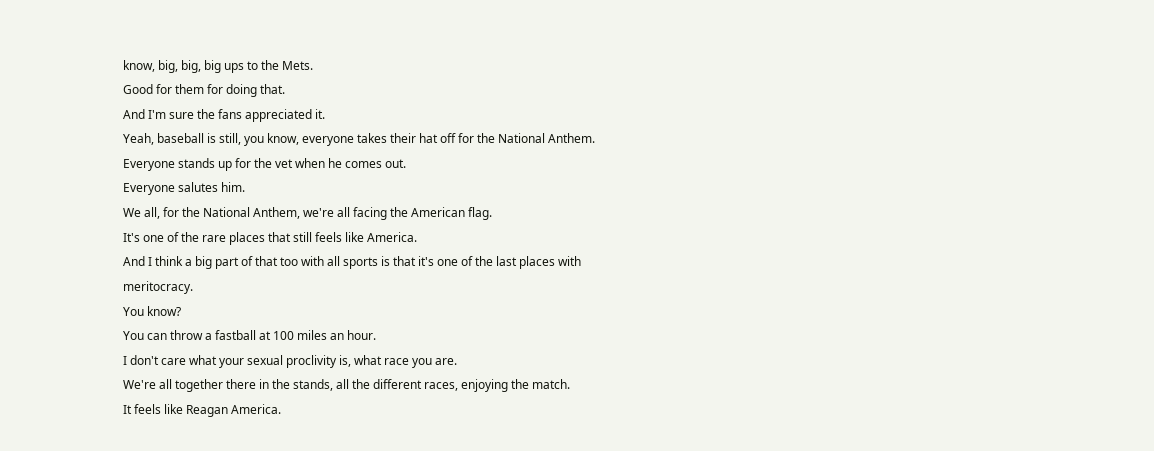know, big, big, big ups to the Mets.
Good for them for doing that.
And I'm sure the fans appreciated it.
Yeah, baseball is still, you know, everyone takes their hat off for the National Anthem.
Everyone stands up for the vet when he comes out.
Everyone salutes him.
We all, for the National Anthem, we're all facing the American flag.
It's one of the rare places that still feels like America.
And I think a big part of that too with all sports is that it's one of the last places with meritocracy.
You know?
You can throw a fastball at 100 miles an hour.
I don't care what your sexual proclivity is, what race you are.
We're all together there in the stands, all the different races, enjoying the match.
It feels like Reagan America.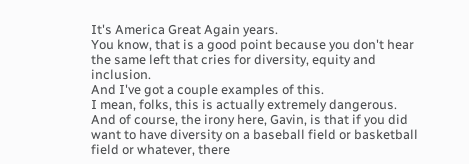It's America Great Again years.
You know, that is a good point because you don't hear the same left that cries for diversity, equity and inclusion.
And I've got a couple examples of this.
I mean, folks, this is actually extremely dangerous.
And of course, the irony here, Gavin, is that if you did want to have diversity on a baseball field or basketball field or whatever, there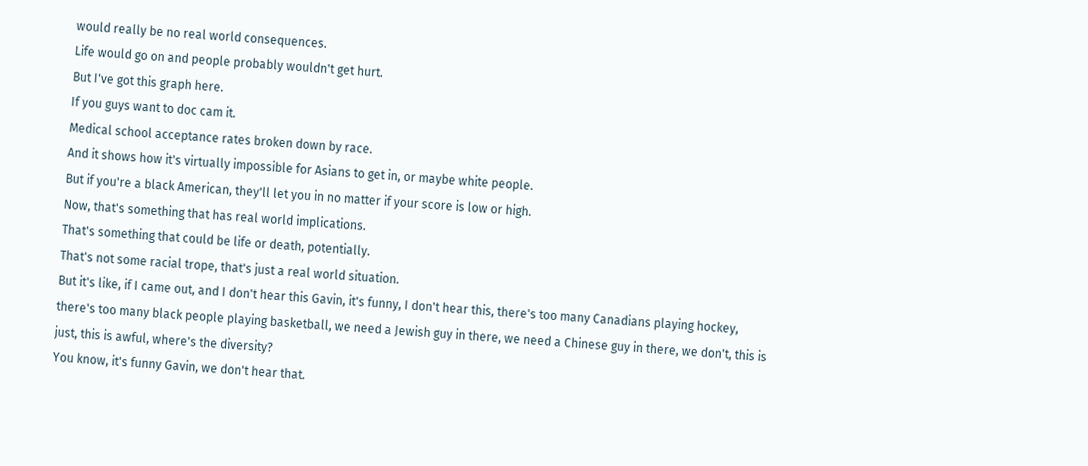would really be no real world consequences.
Life would go on and people probably wouldn't get hurt.
But I've got this graph here.
If you guys want to doc cam it.
Medical school acceptance rates broken down by race.
And it shows how it's virtually impossible for Asians to get in, or maybe white people.
But if you're a black American, they'll let you in no matter if your score is low or high.
Now, that's something that has real world implications.
That's something that could be life or death, potentially.
That's not some racial trope, that's just a real world situation.
But it's like, if I came out, and I don't hear this Gavin, it's funny, I don't hear this, there's too many Canadians playing hockey, there's too many black people playing basketball, we need a Jewish guy in there, we need a Chinese guy in there, we don't, this is just, this is awful, where's the diversity?
You know, it's funny Gavin, we don't hear that.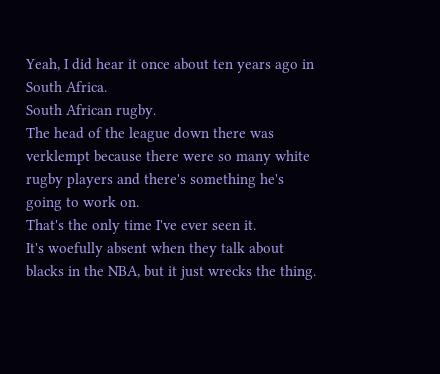Yeah, I did hear it once about ten years ago in South Africa.
South African rugby.
The head of the league down there was verklempt because there were so many white rugby players and there's something he's going to work on.
That's the only time I've ever seen it.
It's woefully absent when they talk about blacks in the NBA, but it just wrecks the thing.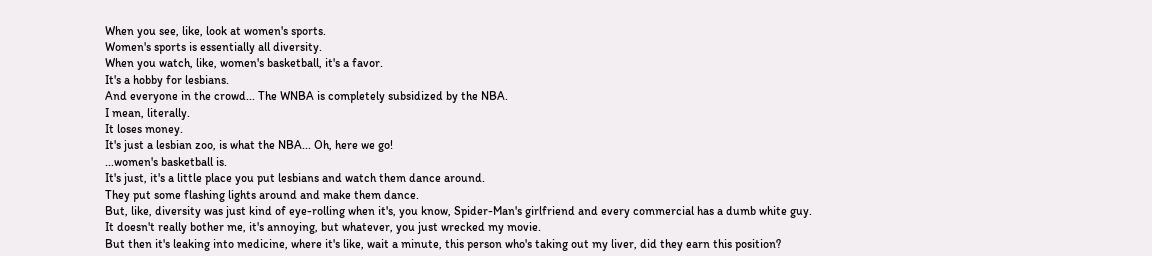When you see, like, look at women's sports.
Women's sports is essentially all diversity.
When you watch, like, women's basketball, it's a favor.
It's a hobby for lesbians.
And everyone in the crowd... The WNBA is completely subsidized by the NBA.
I mean, literally.
It loses money.
It's just a lesbian zoo, is what the NBA... Oh, here we go!
...women's basketball is.
It's just, it's a little place you put lesbians and watch them dance around.
They put some flashing lights around and make them dance.
But, like, diversity was just kind of eye-rolling when it's, you know, Spider-Man's girlfriend and every commercial has a dumb white guy.
It doesn't really bother me, it's annoying, but whatever, you just wrecked my movie.
But then it's leaking into medicine, where it's like, wait a minute, this person who's taking out my liver, did they earn this position?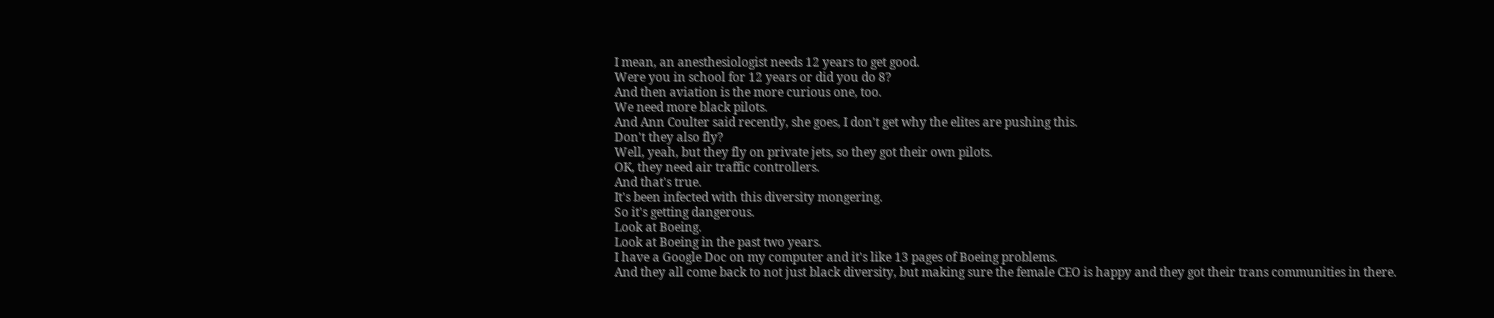I mean, an anesthesiologist needs 12 years to get good.
Were you in school for 12 years or did you do 8?
And then aviation is the more curious one, too.
We need more black pilots.
And Ann Coulter said recently, she goes, I don't get why the elites are pushing this.
Don't they also fly?
Well, yeah, but they fly on private jets, so they got their own pilots.
OK, they need air traffic controllers.
And that's true.
It's been infected with this diversity mongering.
So it's getting dangerous.
Look at Boeing.
Look at Boeing in the past two years.
I have a Google Doc on my computer and it's like 13 pages of Boeing problems.
And they all come back to not just black diversity, but making sure the female CEO is happy and they got their trans communities in there.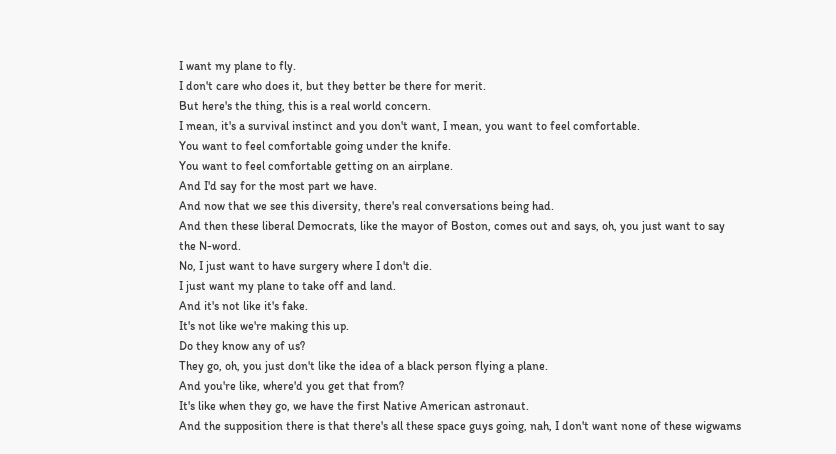I want my plane to fly.
I don't care who does it, but they better be there for merit.
But here's the thing, this is a real world concern.
I mean, it's a survival instinct and you don't want, I mean, you want to feel comfortable.
You want to feel comfortable going under the knife.
You want to feel comfortable getting on an airplane.
And I'd say for the most part we have.
And now that we see this diversity, there's real conversations being had.
And then these liberal Democrats, like the mayor of Boston, comes out and says, oh, you just want to say the N-word.
No, I just want to have surgery where I don't die.
I just want my plane to take off and land.
And it's not like it's fake.
It's not like we're making this up.
Do they know any of us?
They go, oh, you just don't like the idea of a black person flying a plane.
And you're like, where'd you get that from?
It's like when they go, we have the first Native American astronaut.
And the supposition there is that there's all these space guys going, nah, I don't want none of these wigwams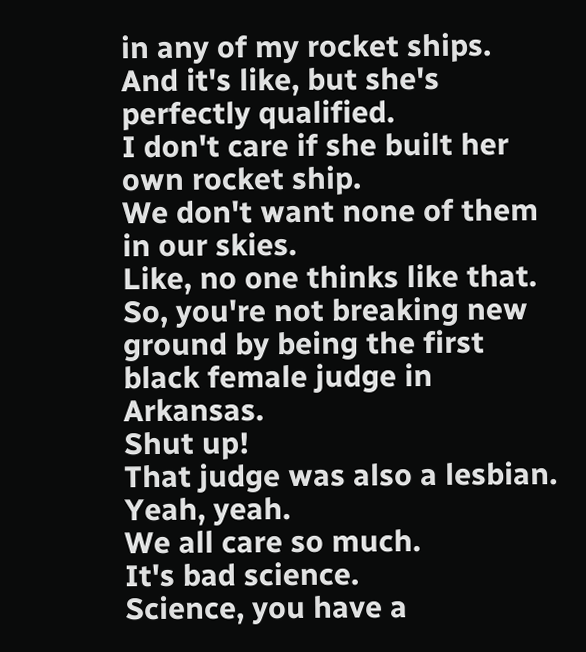in any of my rocket ships.
And it's like, but she's perfectly qualified.
I don't care if she built her own rocket ship.
We don't want none of them in our skies.
Like, no one thinks like that.
So, you're not breaking new ground by being the first black female judge in Arkansas.
Shut up!
That judge was also a lesbian.
Yeah, yeah.
We all care so much.
It's bad science.
Science, you have a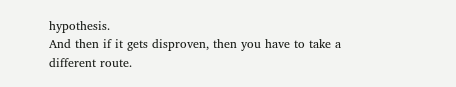hypothesis.
And then if it gets disproven, then you have to take a different route.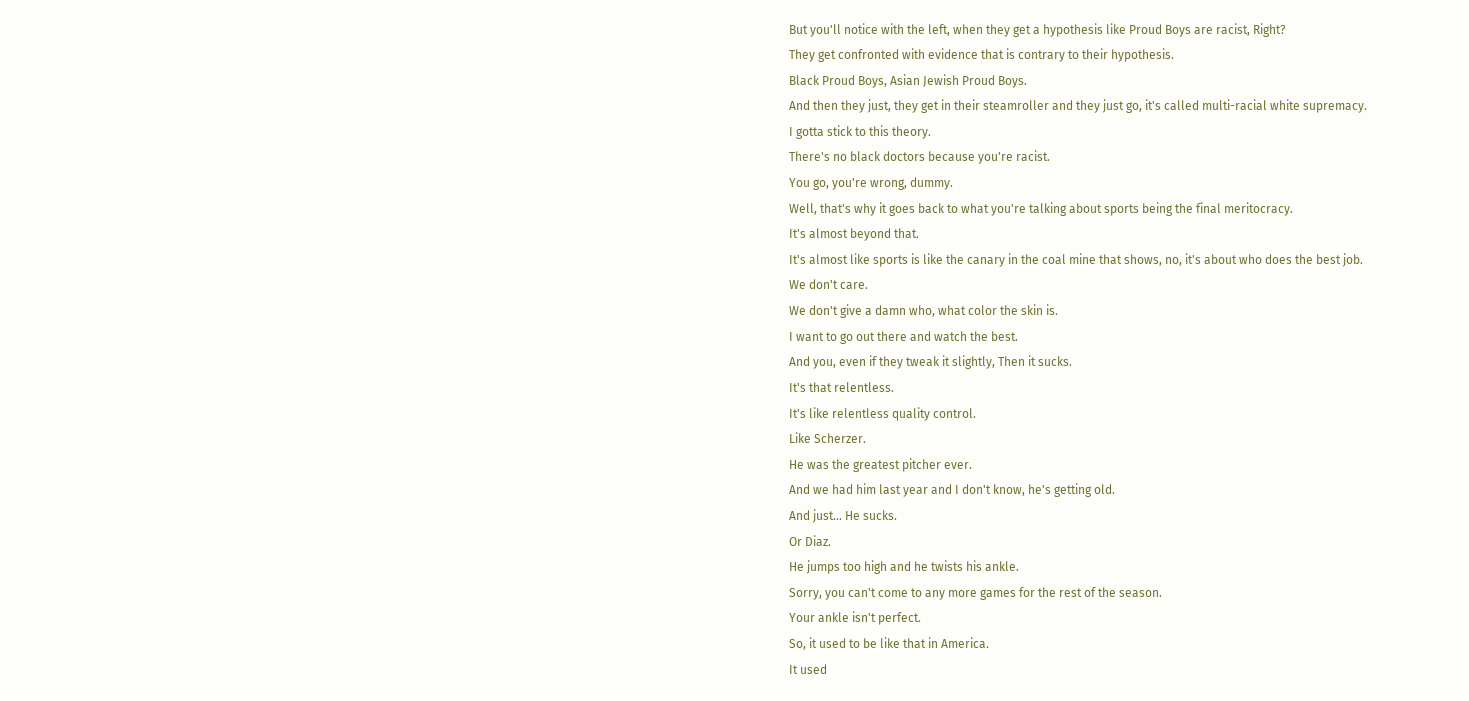But you'll notice with the left, when they get a hypothesis like Proud Boys are racist, Right?
They get confronted with evidence that is contrary to their hypothesis.
Black Proud Boys, Asian Jewish Proud Boys.
And then they just, they get in their steamroller and they just go, it's called multi-racial white supremacy.
I gotta stick to this theory.
There's no black doctors because you're racist.
You go, you're wrong, dummy.
Well, that's why it goes back to what you're talking about sports being the final meritocracy.
It's almost beyond that.
It's almost like sports is like the canary in the coal mine that shows, no, it's about who does the best job.
We don't care.
We don't give a damn who, what color the skin is.
I want to go out there and watch the best.
And you, even if they tweak it slightly, Then it sucks.
It's that relentless.
It's like relentless quality control.
Like Scherzer.
He was the greatest pitcher ever.
And we had him last year and I don't know, he's getting old.
And just... He sucks.
Or Diaz.
He jumps too high and he twists his ankle.
Sorry, you can't come to any more games for the rest of the season.
Your ankle isn't perfect.
So, it used to be like that in America.
It used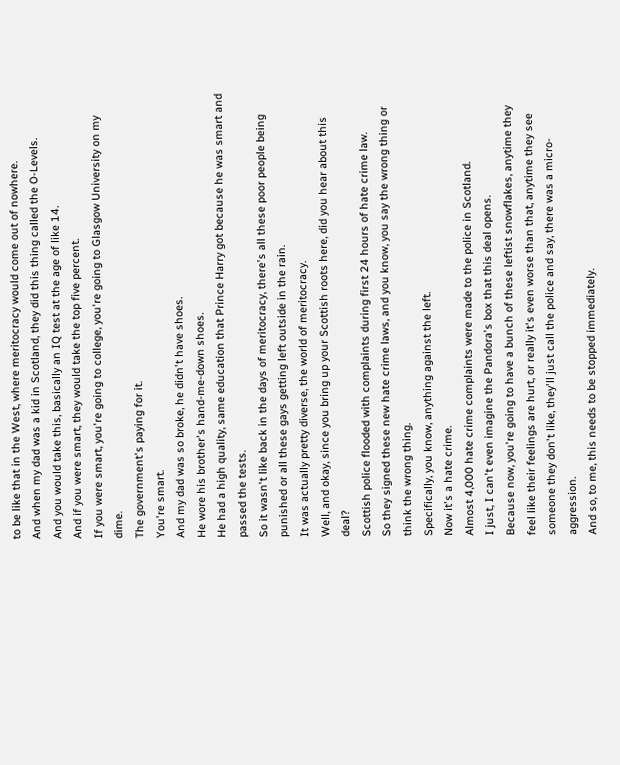to be like that in the West, where meritocracy would come out of nowhere.
And when my dad was a kid in Scotland, they did this thing called the O-Levels.
And you would take this, basically an IQ test at the age of like 14.
And if you were smart, they would take the top five percent.
If you were smart, you're going to college, you're going to Glasgow University on my dime.
The government's paying for it.
You're smart.
And my dad was so broke, he didn't have shoes.
He wore his brother's hand-me-down shoes.
He had a high quality, same education that Prince Harry got because he was smart and passed the tests.
So it wasn't like back in the days of meritocracy, there's all these poor people being punished or all these gays getting left outside in the rain.
It was actually pretty diverse, the world of meritocracy.
Well, and okay, since you bring up your Scottish roots here, did you hear about this deal?
Scottish police flooded with complaints during first 24 hours of hate crime law.
So they signed these new hate crime laws, and you know, you say the wrong thing or think the wrong thing.
Specifically, you know, anything against the left.
Now it's a hate crime.
Almost 4,000 hate crime complaints were made to the police in Scotland.
I just, I can't even imagine the Pandora's box that this deal opens.
Because now, you're going to have a bunch of these leftist snowflakes, anytime they feel like their feelings are hurt, or really it's even worse than that, anytime they see someone they don't like, they'll just call the police and say, there was a micro-aggression.
And so, to me, this needs to be stopped immediately.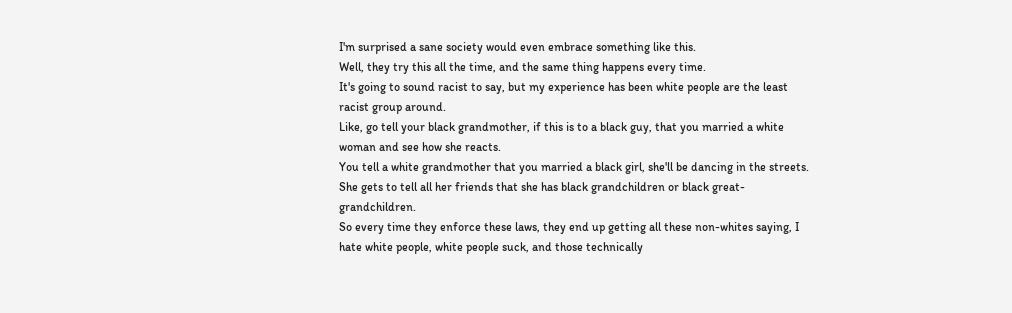I'm surprised a sane society would even embrace something like this.
Well, they try this all the time, and the same thing happens every time.
It's going to sound racist to say, but my experience has been white people are the least racist group around.
Like, go tell your black grandmother, if this is to a black guy, that you married a white woman and see how she reacts.
You tell a white grandmother that you married a black girl, she'll be dancing in the streets.
She gets to tell all her friends that she has black grandchildren or black great-grandchildren.
So every time they enforce these laws, they end up getting all these non-whites saying, I hate white people, white people suck, and those technically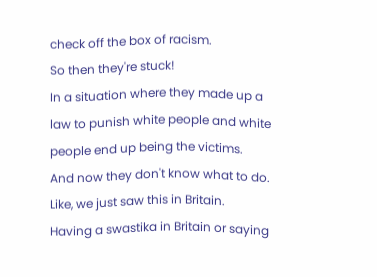check off the box of racism.
So then they're stuck!
In a situation where they made up a law to punish white people and white people end up being the victims.
And now they don't know what to do.
Like, we just saw this in Britain.
Having a swastika in Britain or saying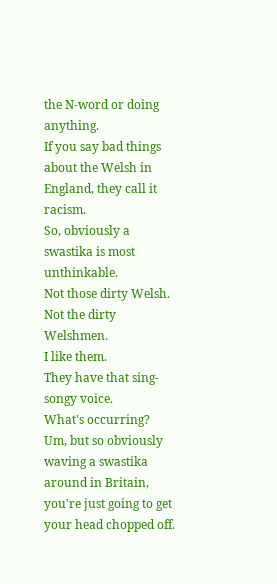the N-word or doing anything.
If you say bad things about the Welsh in England, they call it racism.
So, obviously a swastika is most unthinkable.
Not those dirty Welsh.
Not the dirty Welshmen.
I like them.
They have that sing-songy voice.
What's occurring?
Um, but so obviously waving a swastika around in Britain, you're just going to get your head chopped off.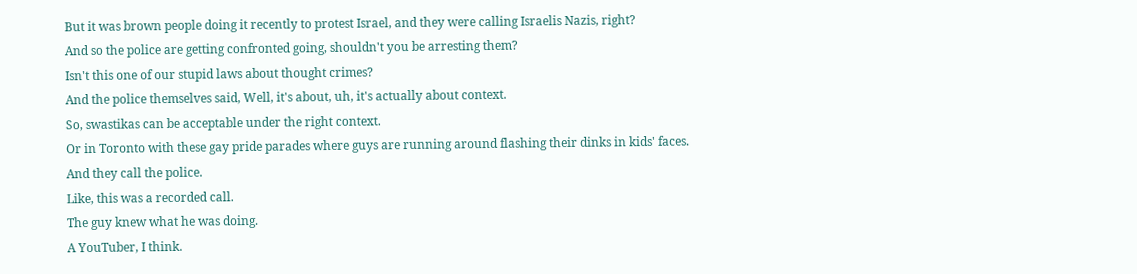But it was brown people doing it recently to protest Israel, and they were calling Israelis Nazis, right?
And so the police are getting confronted going, shouldn't you be arresting them?
Isn't this one of our stupid laws about thought crimes?
And the police themselves said, Well, it's about, uh, it's actually about context.
So, swastikas can be acceptable under the right context.
Or in Toronto with these gay pride parades where guys are running around flashing their dinks in kids' faces.
And they call the police.
Like, this was a recorded call.
The guy knew what he was doing.
A YouTuber, I think.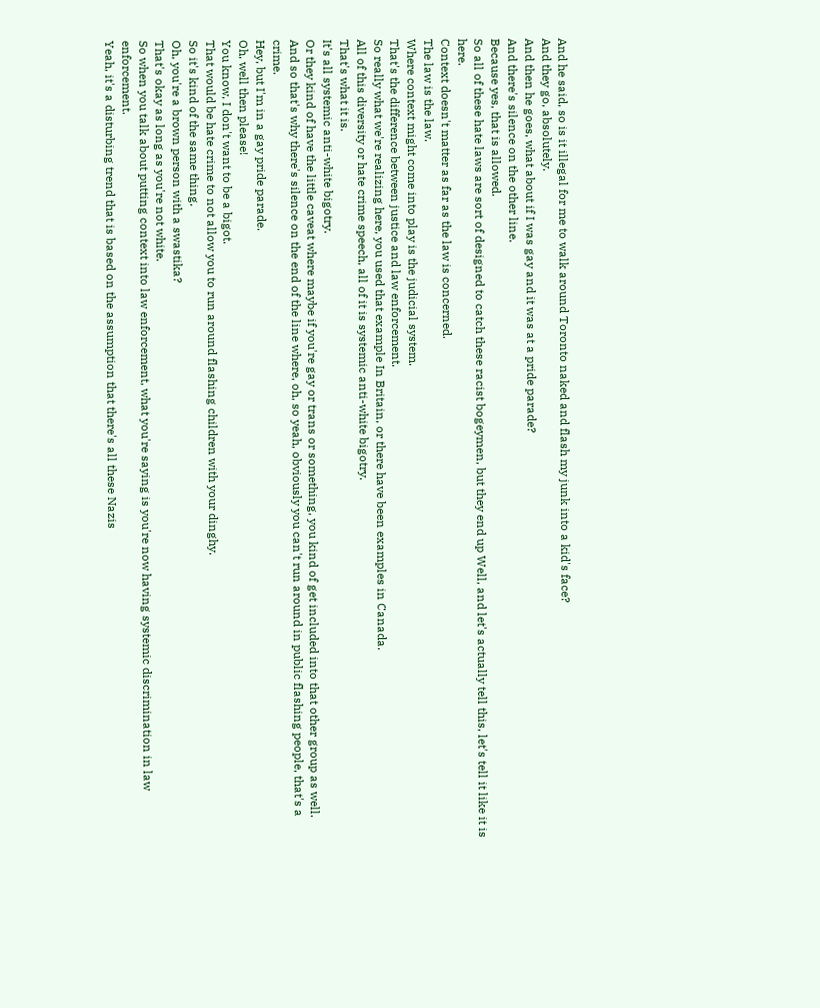And he said, so is it illegal for me to walk around Toronto naked and flash my junk into a kid's face?
And they go, absolutely.
And then he goes, what about if I was gay and it was at a pride parade?
And there's silence on the other line.
Because yes, that is allowed.
So all of these hate laws are sort of designed to catch these racist bogeymen, but they end up Well, and let's actually tell this, let's tell it like it is here.
Context doesn't matter as far as the law is concerned.
The law is the law.
Where context might come into play is the judicial system.
That's the difference between justice and law enforcement.
So really what we're realizing here, you used that example In Britain, or there have been examples in Canada.
All of this diversity or hate crime speech, all of it is systemic anti-white bigotry.
That's what it is.
It's all systemic anti-white bigotry.
Or they kind of have the little caveat where maybe if you're gay or trans or something, you kind of get included into that other group as well.
And so that's why there's silence on the end of the line where, oh, so yeah, obviously you can't run around in public flashing people, that's a crime.
Hey, but I'm in a gay pride parade.
Oh, well then please!
You know, I don't want to be a bigot.
That would be hate crime to not allow you to run around flashing children with your dinghy.
So it's kind of the same thing.
Oh, you're a brown person with a swastika?
That's okay as long as you're not white.
So when you talk about putting context into law enforcement, what you're saying is you're now having systemic discrimination in law enforcement.
Yeah, it's a disturbing trend that is based on the assumption that there's all these Nazis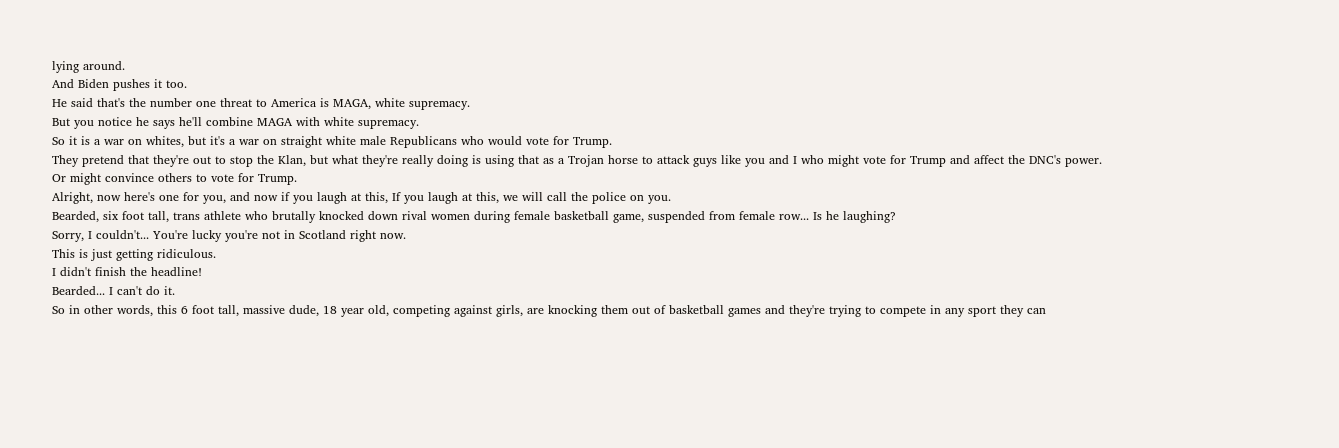lying around.
And Biden pushes it too.
He said that's the number one threat to America is MAGA, white supremacy.
But you notice he says he'll combine MAGA with white supremacy.
So it is a war on whites, but it's a war on straight white male Republicans who would vote for Trump.
They pretend that they're out to stop the Klan, but what they're really doing is using that as a Trojan horse to attack guys like you and I who might vote for Trump and affect the DNC's power.
Or might convince others to vote for Trump.
Alright, now here's one for you, and now if you laugh at this, If you laugh at this, we will call the police on you.
Bearded, six foot tall, trans athlete who brutally knocked down rival women during female basketball game, suspended from female row... Is he laughing?
Sorry, I couldn't... You're lucky you're not in Scotland right now.
This is just getting ridiculous.
I didn't finish the headline!
Bearded... I can't do it.
So in other words, this 6 foot tall, massive dude, 18 year old, competing against girls, are knocking them out of basketball games and they're trying to compete in any sport they can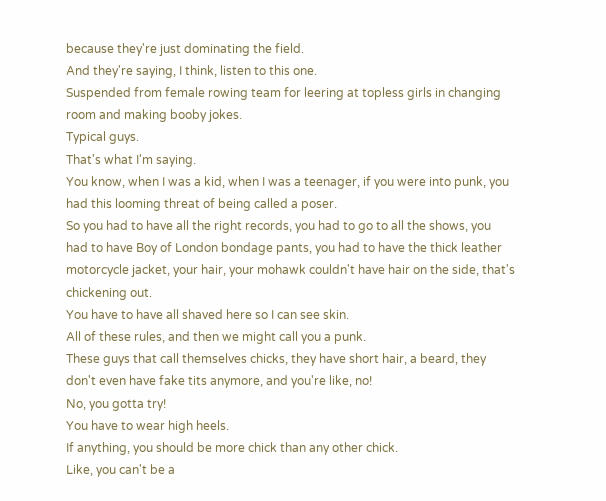because they're just dominating the field.
And they're saying, I think, listen to this one.
Suspended from female rowing team for leering at topless girls in changing room and making booby jokes.
Typical guys.
That's what I'm saying.
You know, when I was a kid, when I was a teenager, if you were into punk, you had this looming threat of being called a poser.
So you had to have all the right records, you had to go to all the shows, you had to have Boy of London bondage pants, you had to have the thick leather motorcycle jacket, your hair, your mohawk couldn't have hair on the side, that's chickening out.
You have to have all shaved here so I can see skin.
All of these rules, and then we might call you a punk.
These guys that call themselves chicks, they have short hair, a beard, they don't even have fake tits anymore, and you're like, no!
No, you gotta try!
You have to wear high heels.
If anything, you should be more chick than any other chick.
Like, you can't be a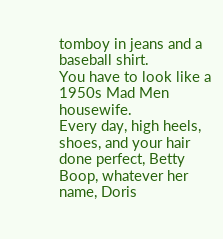tomboy in jeans and a baseball shirt.
You have to look like a 1950s Mad Men housewife.
Every day, high heels, shoes, and your hair done perfect, Betty Boop, whatever her name, Doris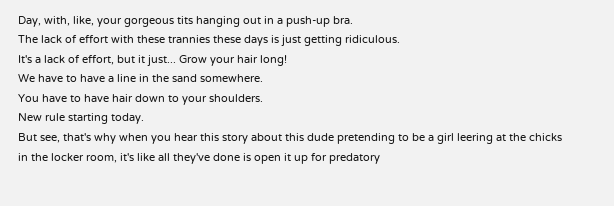Day, with, like, your gorgeous tits hanging out in a push-up bra.
The lack of effort with these trannies these days is just getting ridiculous.
It's a lack of effort, but it just... Grow your hair long!
We have to have a line in the sand somewhere.
You have to have hair down to your shoulders.
New rule starting today.
But see, that's why when you hear this story about this dude pretending to be a girl leering at the chicks in the locker room, it's like all they've done is open it up for predatory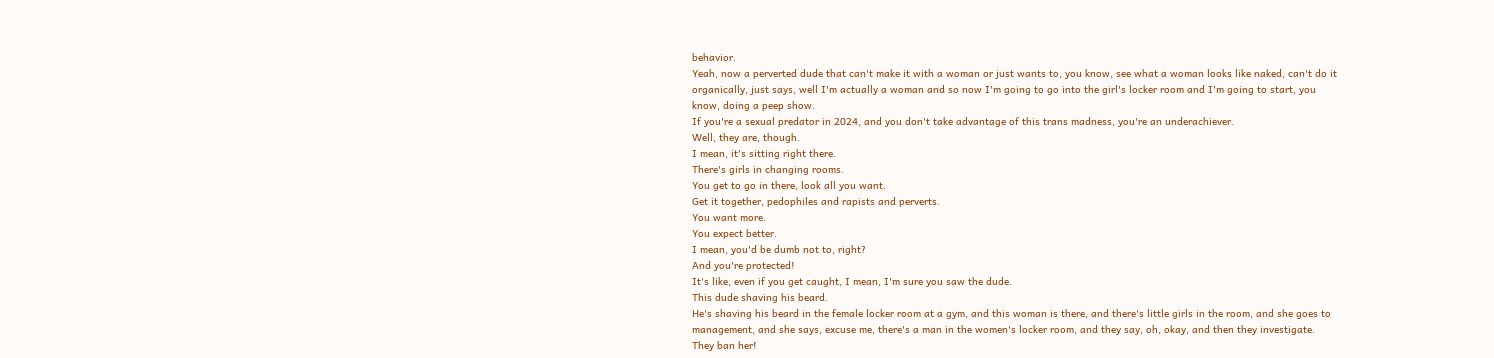behavior.
Yeah, now a perverted dude that can't make it with a woman or just wants to, you know, see what a woman looks like naked, can't do it organically, just says, well I'm actually a woman and so now I'm going to go into the girl's locker room and I'm going to start, you know, doing a peep show.
If you're a sexual predator in 2024, and you don't take advantage of this trans madness, you're an underachiever.
Well, they are, though.
I mean, it's sitting right there.
There's girls in changing rooms.
You get to go in there, look all you want.
Get it together, pedophiles and rapists and perverts.
You want more.
You expect better.
I mean, you'd be dumb not to, right?
And you're protected!
It's like, even if you get caught, I mean, I'm sure you saw the dude.
This dude shaving his beard.
He's shaving his beard in the female locker room at a gym, and this woman is there, and there's little girls in the room, and she goes to management, and she says, excuse me, there's a man in the women's locker room, and they say, oh, okay, and then they investigate.
They ban her!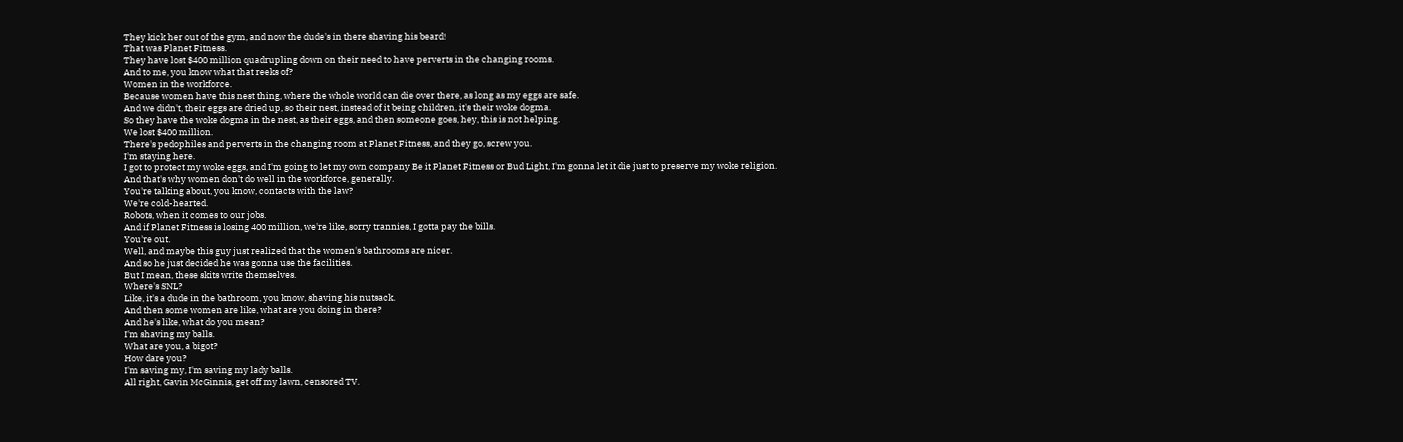They kick her out of the gym, and now the dude's in there shaving his beard!
That was Planet Fitness.
They have lost $400 million quadrupling down on their need to have perverts in the changing rooms.
And to me, you know what that reeks of?
Women in the workforce.
Because women have this nest thing, where the whole world can die over there, as long as my eggs are safe.
And we didn't, their eggs are dried up, so their nest, instead of it being children, it's their woke dogma.
So they have the woke dogma in the nest, as their eggs, and then someone goes, hey, this is not helping.
We lost $400 million.
There's pedophiles and perverts in the changing room at Planet Fitness, and they go, screw you.
I'm staying here.
I got to protect my woke eggs, and I'm going to let my own company Be it Planet Fitness or Bud Light, I'm gonna let it die just to preserve my woke religion.
And that's why women don't do well in the workforce, generally.
You're talking about, you know, contacts with the law?
We're cold-hearted.
Robots, when it comes to our jobs.
And if Planet Fitness is losing 400 million, we're like, sorry trannies, I gotta pay the bills.
You're out.
Well, and maybe this guy just realized that the women's bathrooms are nicer.
And so he just decided he was gonna use the facilities.
But I mean, these skits write themselves.
Where's SNL?
Like, it's a dude in the bathroom, you know, shaving his nutsack.
And then some women are like, what are you doing in there?
And he's like, what do you mean?
I'm shaving my balls.
What are you, a bigot?
How dare you?
I'm saving my, I'm saving my lady balls.
All right, Gavin McGinnis, get off my lawn, censored TV.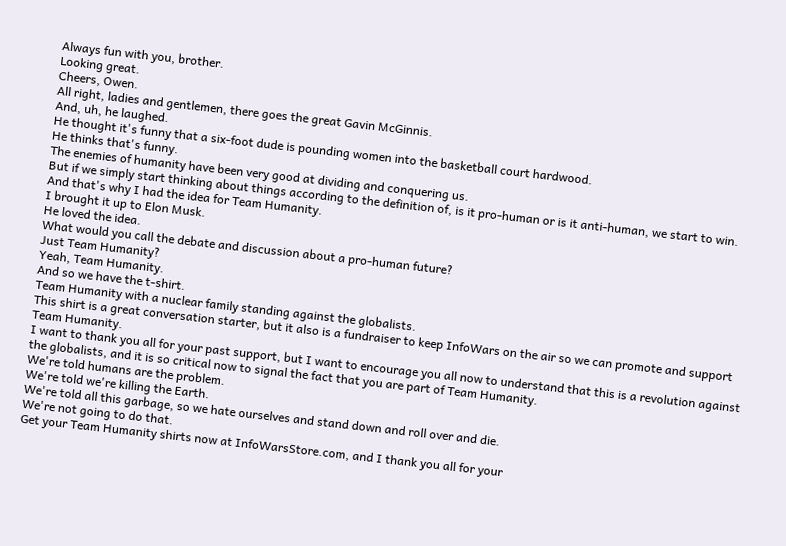Always fun with you, brother.
Looking great.
Cheers, Owen.
All right, ladies and gentlemen, there goes the great Gavin McGinnis.
And, uh, he laughed.
He thought it's funny that a six-foot dude is pounding women into the basketball court hardwood.
He thinks that's funny.
The enemies of humanity have been very good at dividing and conquering us.
But if we simply start thinking about things according to the definition of, is it pro-human or is it anti-human, we start to win.
And that's why I had the idea for Team Humanity.
I brought it up to Elon Musk.
He loved the idea.
What would you call the debate and discussion about a pro-human future?
Just Team Humanity?
Yeah, Team Humanity.
And so we have the t-shirt.
Team Humanity with a nuclear family standing against the globalists.
This shirt is a great conversation starter, but it also is a fundraiser to keep InfoWars on the air so we can promote and support Team Humanity.
I want to thank you all for your past support, but I want to encourage you all now to understand that this is a revolution against the globalists, and it is so critical now to signal the fact that you are part of Team Humanity.
We're told humans are the problem.
We're told we're killing the Earth.
We're told all this garbage, so we hate ourselves and stand down and roll over and die.
We're not going to do that.
Get your Team Humanity shirts now at InfoWarsStore.com, and I thank you all for your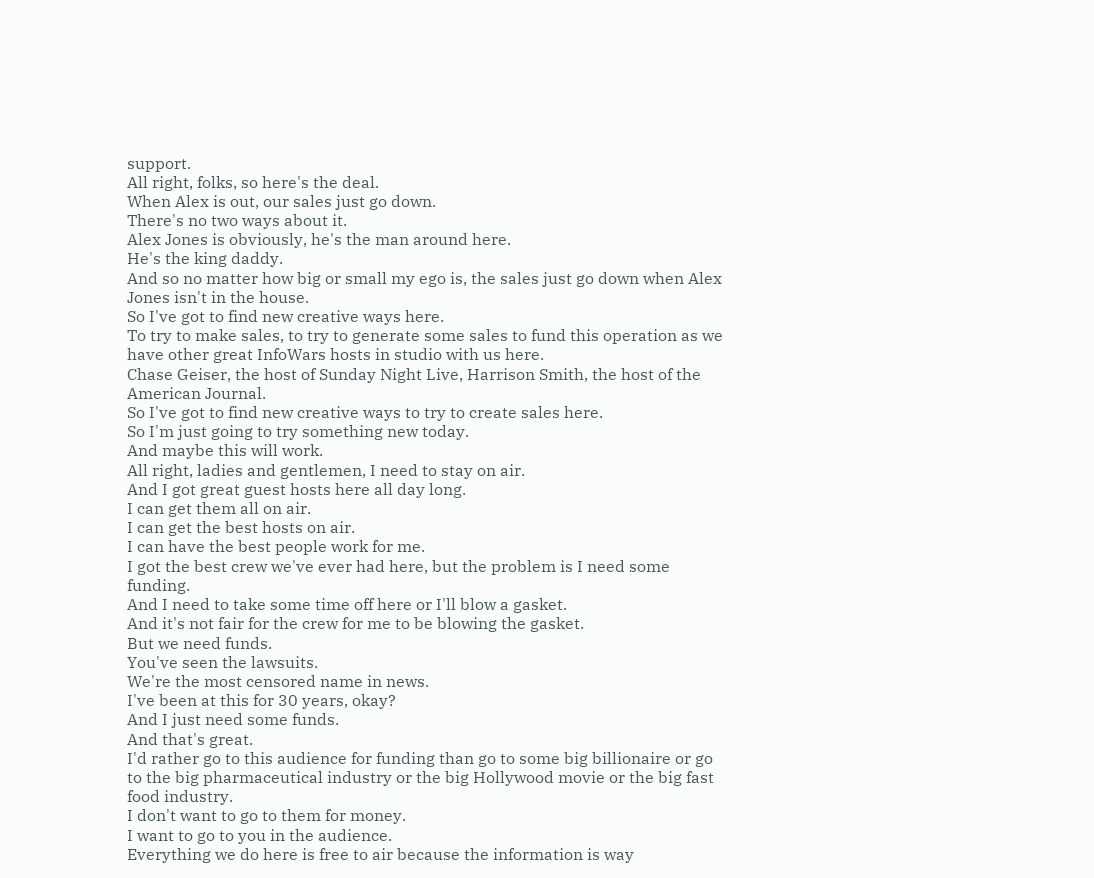support.
All right, folks, so here's the deal.
When Alex is out, our sales just go down.
There's no two ways about it.
Alex Jones is obviously, he's the man around here.
He's the king daddy.
And so no matter how big or small my ego is, the sales just go down when Alex Jones isn't in the house.
So I've got to find new creative ways here.
To try to make sales, to try to generate some sales to fund this operation as we have other great InfoWars hosts in studio with us here.
Chase Geiser, the host of Sunday Night Live, Harrison Smith, the host of the American Journal.
So I've got to find new creative ways to try to create sales here.
So I'm just going to try something new today.
And maybe this will work.
All right, ladies and gentlemen, I need to stay on air.
And I got great guest hosts here all day long.
I can get them all on air.
I can get the best hosts on air.
I can have the best people work for me.
I got the best crew we've ever had here, but the problem is I need some funding.
And I need to take some time off here or I'll blow a gasket.
And it's not fair for the crew for me to be blowing the gasket.
But we need funds.
You've seen the lawsuits.
We're the most censored name in news.
I've been at this for 30 years, okay?
And I just need some funds.
And that's great.
I'd rather go to this audience for funding than go to some big billionaire or go to the big pharmaceutical industry or the big Hollywood movie or the big fast food industry.
I don't want to go to them for money.
I want to go to you in the audience.
Everything we do here is free to air because the information is way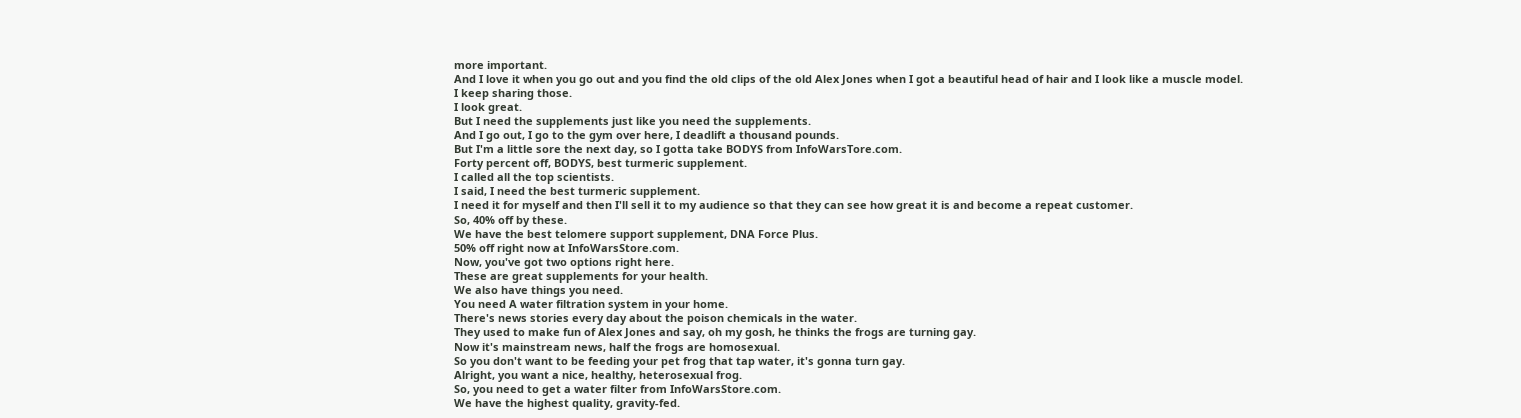more important.
And I love it when you go out and you find the old clips of the old Alex Jones when I got a beautiful head of hair and I look like a muscle model.
I keep sharing those.
I look great.
But I need the supplements just like you need the supplements.
And I go out, I go to the gym over here, I deadlift a thousand pounds.
But I'm a little sore the next day, so I gotta take BODYS from InfoWarsTore.com.
Forty percent off, BODYS, best turmeric supplement.
I called all the top scientists.
I said, I need the best turmeric supplement.
I need it for myself and then I'll sell it to my audience so that they can see how great it is and become a repeat customer.
So, 40% off by these.
We have the best telomere support supplement, DNA Force Plus.
50% off right now at InfoWarsStore.com.
Now, you've got two options right here.
These are great supplements for your health.
We also have things you need.
You need A water filtration system in your home.
There's news stories every day about the poison chemicals in the water.
They used to make fun of Alex Jones and say, oh my gosh, he thinks the frogs are turning gay.
Now it's mainstream news, half the frogs are homosexual.
So you don't want to be feeding your pet frog that tap water, it's gonna turn gay.
Alright, you want a nice, healthy, heterosexual frog.
So, you need to get a water filter from InfoWarsStore.com.
We have the highest quality, gravity-fed.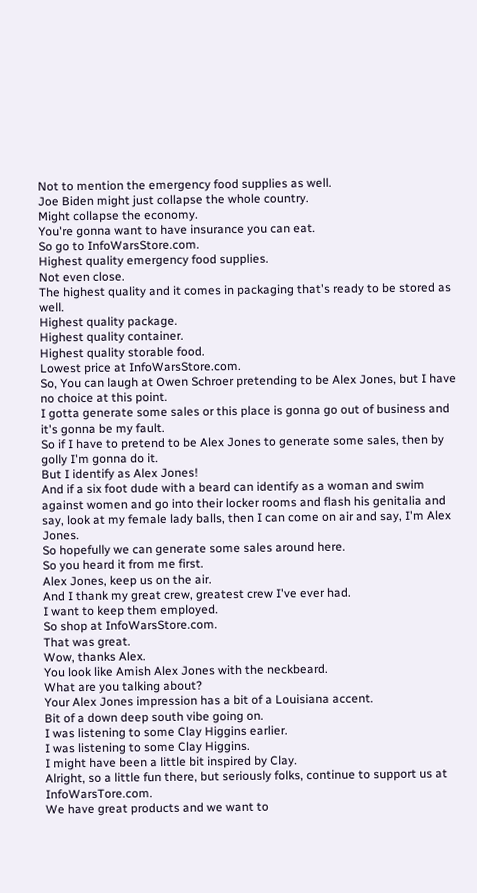Not to mention the emergency food supplies as well.
Joe Biden might just collapse the whole country.
Might collapse the economy.
You're gonna want to have insurance you can eat.
So go to InfoWarsStore.com.
Highest quality emergency food supplies.
Not even close.
The highest quality and it comes in packaging that's ready to be stored as well.
Highest quality package.
Highest quality container.
Highest quality storable food.
Lowest price at InfoWarsStore.com.
So, You can laugh at Owen Schroer pretending to be Alex Jones, but I have no choice at this point.
I gotta generate some sales or this place is gonna go out of business and it's gonna be my fault.
So if I have to pretend to be Alex Jones to generate some sales, then by golly I'm gonna do it.
But I identify as Alex Jones!
And if a six foot dude with a beard can identify as a woman and swim against women and go into their locker rooms and flash his genitalia and say, look at my female lady balls, then I can come on air and say, I'm Alex Jones.
So hopefully we can generate some sales around here.
So you heard it from me first.
Alex Jones, keep us on the air.
And I thank my great crew, greatest crew I've ever had.
I want to keep them employed.
So shop at InfoWarsStore.com.
That was great.
Wow, thanks Alex.
You look like Amish Alex Jones with the neckbeard.
What are you talking about?
Your Alex Jones impression has a bit of a Louisiana accent.
Bit of a down deep south vibe going on.
I was listening to some Clay Higgins earlier.
I was listening to some Clay Higgins.
I might have been a little bit inspired by Clay.
Alright, so a little fun there, but seriously folks, continue to support us at InfoWarsTore.com.
We have great products and we want to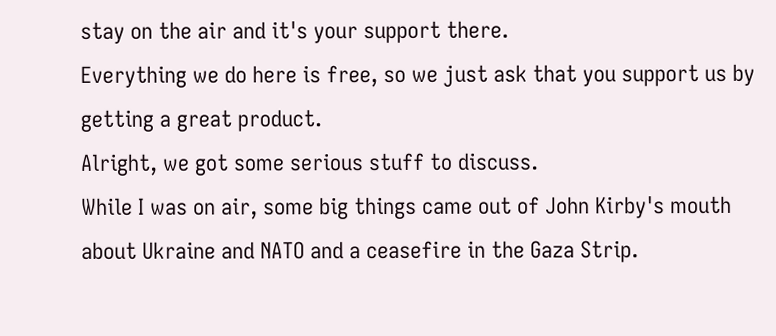stay on the air and it's your support there.
Everything we do here is free, so we just ask that you support us by getting a great product.
Alright, we got some serious stuff to discuss.
While I was on air, some big things came out of John Kirby's mouth about Ukraine and NATO and a ceasefire in the Gaza Strip.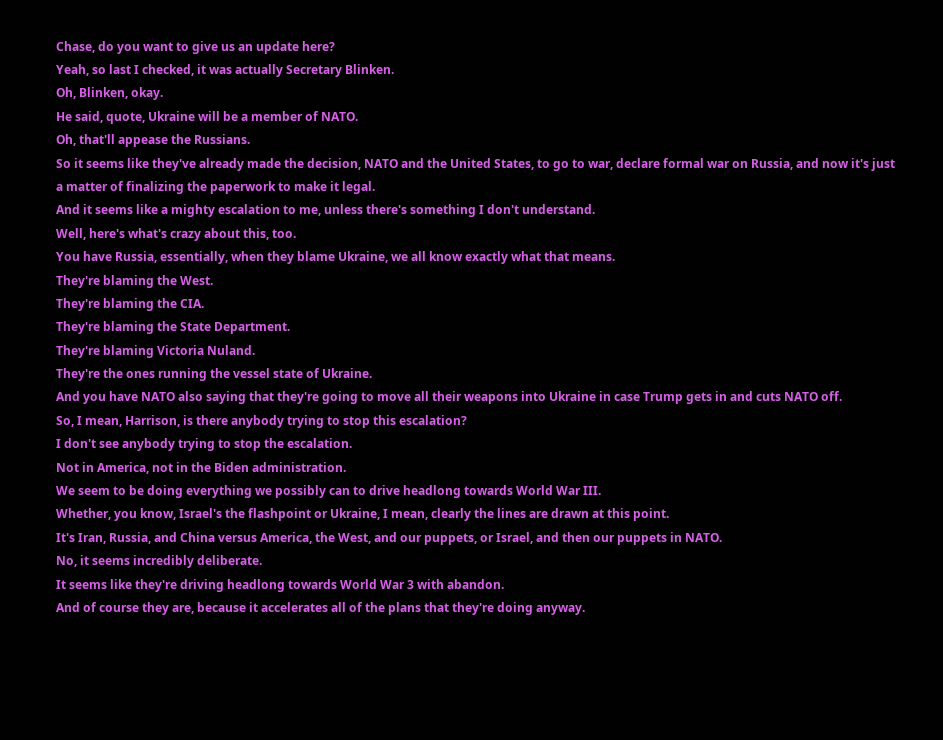Chase, do you want to give us an update here?
Yeah, so last I checked, it was actually Secretary Blinken.
Oh, Blinken, okay.
He said, quote, Ukraine will be a member of NATO.
Oh, that'll appease the Russians.
So it seems like they've already made the decision, NATO and the United States, to go to war, declare formal war on Russia, and now it's just a matter of finalizing the paperwork to make it legal.
And it seems like a mighty escalation to me, unless there's something I don't understand.
Well, here's what's crazy about this, too.
You have Russia, essentially, when they blame Ukraine, we all know exactly what that means.
They're blaming the West.
They're blaming the CIA.
They're blaming the State Department.
They're blaming Victoria Nuland.
They're the ones running the vessel state of Ukraine.
And you have NATO also saying that they're going to move all their weapons into Ukraine in case Trump gets in and cuts NATO off.
So, I mean, Harrison, is there anybody trying to stop this escalation?
I don't see anybody trying to stop the escalation.
Not in America, not in the Biden administration.
We seem to be doing everything we possibly can to drive headlong towards World War III.
Whether, you know, Israel's the flashpoint or Ukraine, I mean, clearly the lines are drawn at this point.
It's Iran, Russia, and China versus America, the West, and our puppets, or Israel, and then our puppets in NATO.
No, it seems incredibly deliberate.
It seems like they're driving headlong towards World War 3 with abandon.
And of course they are, because it accelerates all of the plans that they're doing anyway.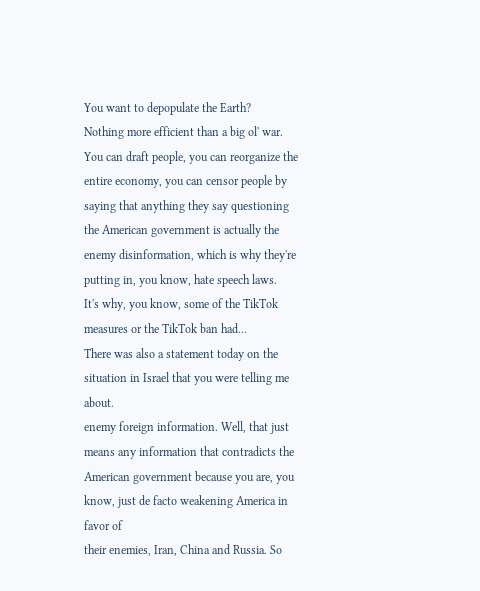You want to depopulate the Earth?
Nothing more efficient than a big ol' war.
You can draft people, you can reorganize the entire economy, you can censor people by saying that anything they say questioning the American government is actually the enemy disinformation, which is why they're putting in, you know, hate speech laws.
It's why, you know, some of the TikTok measures or the TikTok ban had...
There was also a statement today on the situation in Israel that you were telling me about.
enemy foreign information. Well, that just means any information that contradicts the
American government because you are, you know, just de facto weakening America in favor of
their enemies, Iran, China and Russia. So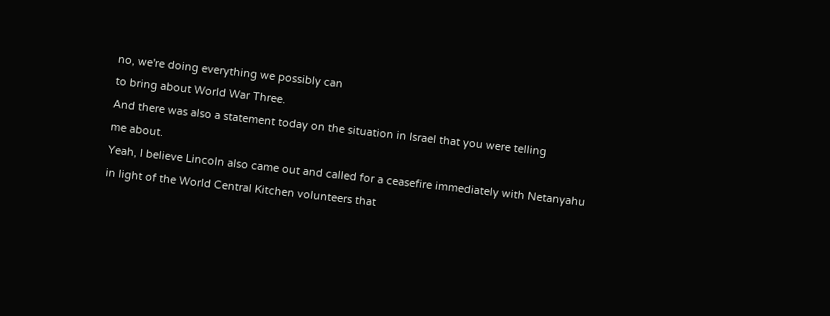no, we're doing everything we possibly can
to bring about World War Three.
And there was also a statement today on the situation in Israel that you were telling
me about.
Yeah, I believe Lincoln also came out and called for a ceasefire immediately with Netanyahu
in light of the World Central Kitchen volunteers that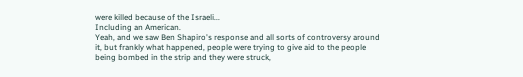were killed because of the Israeli...
Including an American.
Yeah, and we saw Ben Shapiro's response and all sorts of controversy around it, but frankly what happened, people were trying to give aid to the people being bombed in the strip and they were struck,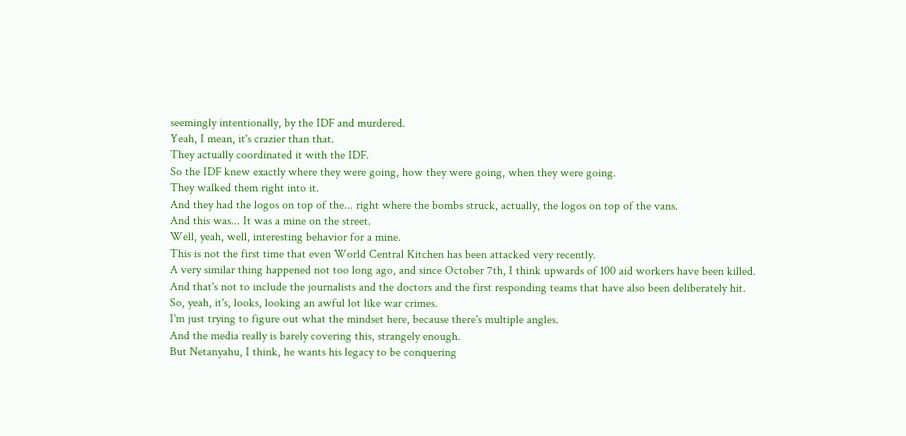seemingly intentionally, by the IDF and murdered.
Yeah, I mean, it's crazier than that.
They actually coordinated it with the IDF.
So the IDF knew exactly where they were going, how they were going, when they were going.
They walked them right into it.
And they had the logos on top of the... right where the bombs struck, actually, the logos on top of the vans.
And this was... It was a mine on the street.
Well, yeah, well, interesting behavior for a mine.
This is not the first time that even World Central Kitchen has been attacked very recently.
A very similar thing happened not too long ago, and since October 7th, I think upwards of 100 aid workers have been killed.
And that's not to include the journalists and the doctors and the first responding teams that have also been deliberately hit.
So, yeah, it's, looks, looking an awful lot like war crimes.
I'm just trying to figure out what the mindset here, because there's multiple angles.
And the media really is barely covering this, strangely enough.
But Netanyahu, I think, he wants his legacy to be conquering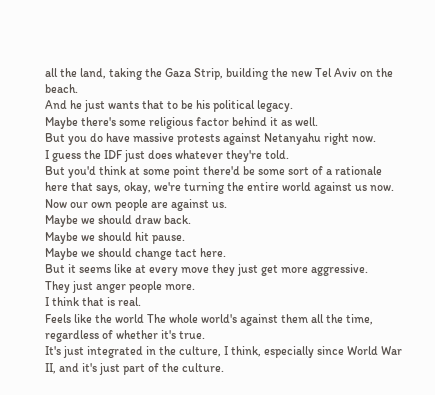all the land, taking the Gaza Strip, building the new Tel Aviv on the beach.
And he just wants that to be his political legacy.
Maybe there's some religious factor behind it as well.
But you do have massive protests against Netanyahu right now.
I guess the IDF just does whatever they're told.
But you'd think at some point there'd be some sort of a rationale here that says, okay, we're turning the entire world against us now.
Now our own people are against us.
Maybe we should draw back.
Maybe we should hit pause.
Maybe we should change tact here.
But it seems like at every move they just get more aggressive.
They just anger people more.
I think that is real.
Feels like the world The whole world's against them all the time, regardless of whether it's true.
It's just integrated in the culture, I think, especially since World War II, and it's just part of the culture.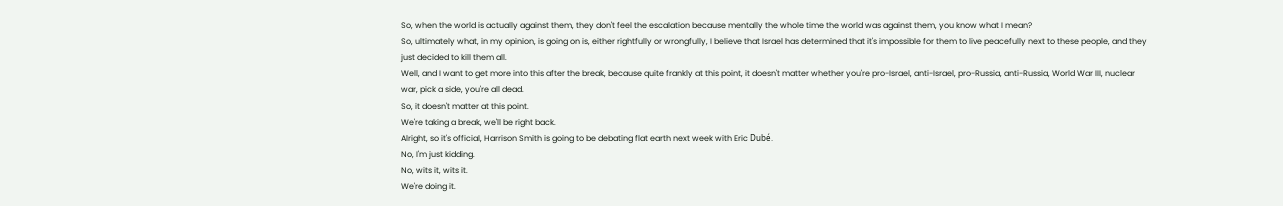So, when the world is actually against them, they don't feel the escalation because mentally the whole time the world was against them, you know what I mean?
So, ultimately what, in my opinion, is going on is, either rightfully or wrongfully, I believe that Israel has determined that it's impossible for them to live peacefully next to these people, and they just decided to kill them all.
Well, and I want to get more into this after the break, because quite frankly at this point, it doesn't matter whether you're pro-Israel, anti-Israel, pro-Russia, anti-Russia, World War III, nuclear war, pick a side, you're all dead.
So, it doesn't matter at this point.
We're taking a break, we'll be right back.
Alright, so it's official, Harrison Smith is going to be debating flat earth next week with Eric Dubé.
No, I'm just kidding.
No, wits it, wits it.
We're doing it.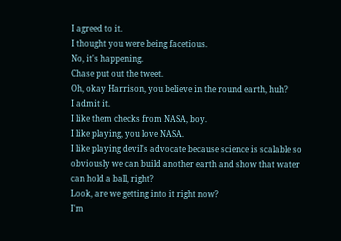I agreed to it.
I thought you were being facetious.
No, it's happening.
Chase put out the tweet.
Oh, okay Harrison, you believe in the round earth, huh?
I admit it.
I like them checks from NASA, boy.
I like playing, you love NASA.
I like playing devil's advocate because science is scalable so obviously we can build another earth and show that water can hold a ball, right?
Look, are we getting into it right now?
I'm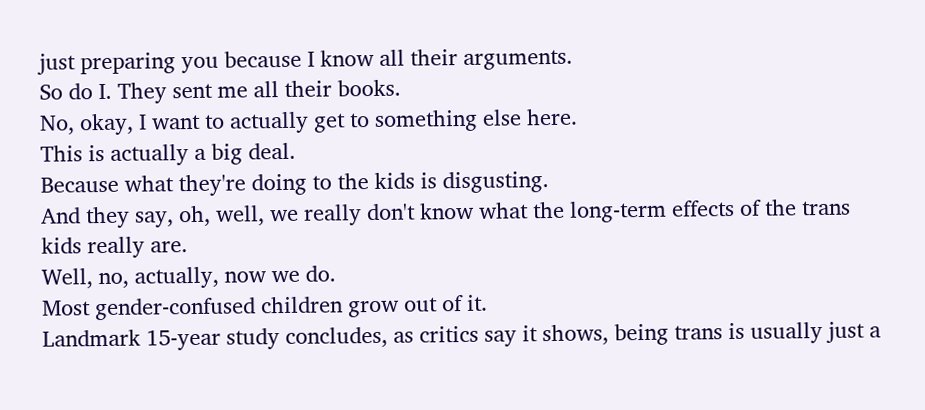just preparing you because I know all their arguments.
So do I. They sent me all their books.
No, okay, I want to actually get to something else here.
This is actually a big deal.
Because what they're doing to the kids is disgusting.
And they say, oh, well, we really don't know what the long-term effects of the trans kids really are.
Well, no, actually, now we do.
Most gender-confused children grow out of it.
Landmark 15-year study concludes, as critics say it shows, being trans is usually just a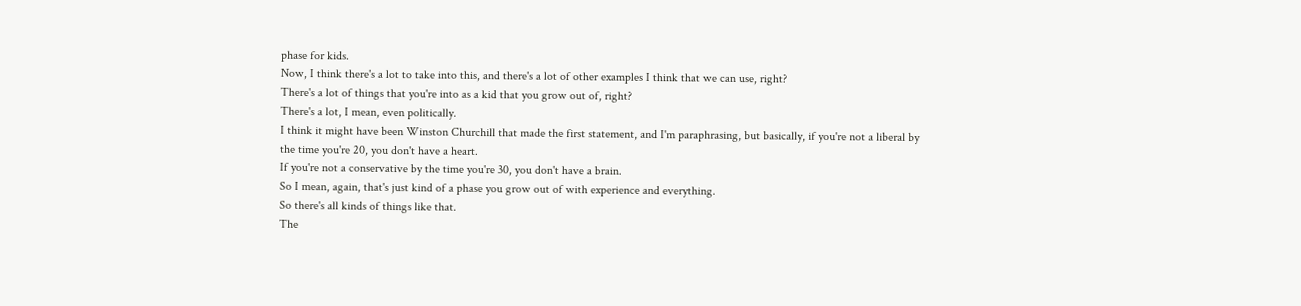phase for kids.
Now, I think there's a lot to take into this, and there's a lot of other examples I think that we can use, right?
There's a lot of things that you're into as a kid that you grow out of, right?
There's a lot, I mean, even politically.
I think it might have been Winston Churchill that made the first statement, and I'm paraphrasing, but basically, if you're not a liberal by the time you're 20, you don't have a heart.
If you're not a conservative by the time you're 30, you don't have a brain.
So I mean, again, that's just kind of a phase you grow out of with experience and everything.
So there's all kinds of things like that.
The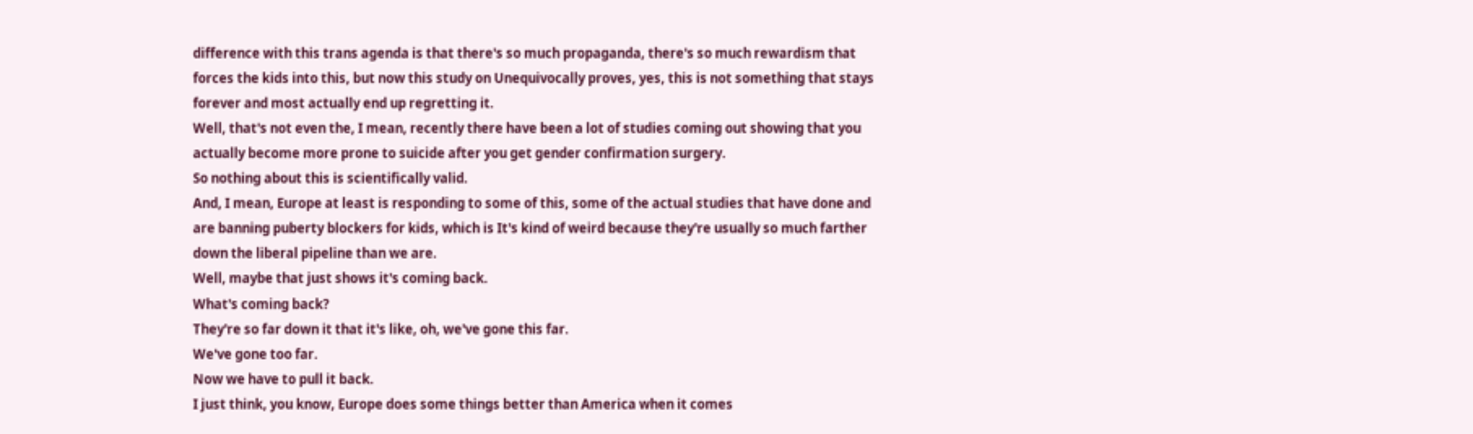difference with this trans agenda is that there's so much propaganda, there's so much rewardism that forces the kids into this, but now this study on Unequivocally proves, yes, this is not something that stays forever and most actually end up regretting it.
Well, that's not even the, I mean, recently there have been a lot of studies coming out showing that you actually become more prone to suicide after you get gender confirmation surgery.
So nothing about this is scientifically valid.
And, I mean, Europe at least is responding to some of this, some of the actual studies that have done and are banning puberty blockers for kids, which is It's kind of weird because they're usually so much farther down the liberal pipeline than we are.
Well, maybe that just shows it's coming back.
What's coming back?
They're so far down it that it's like, oh, we've gone this far.
We've gone too far.
Now we have to pull it back.
I just think, you know, Europe does some things better than America when it comes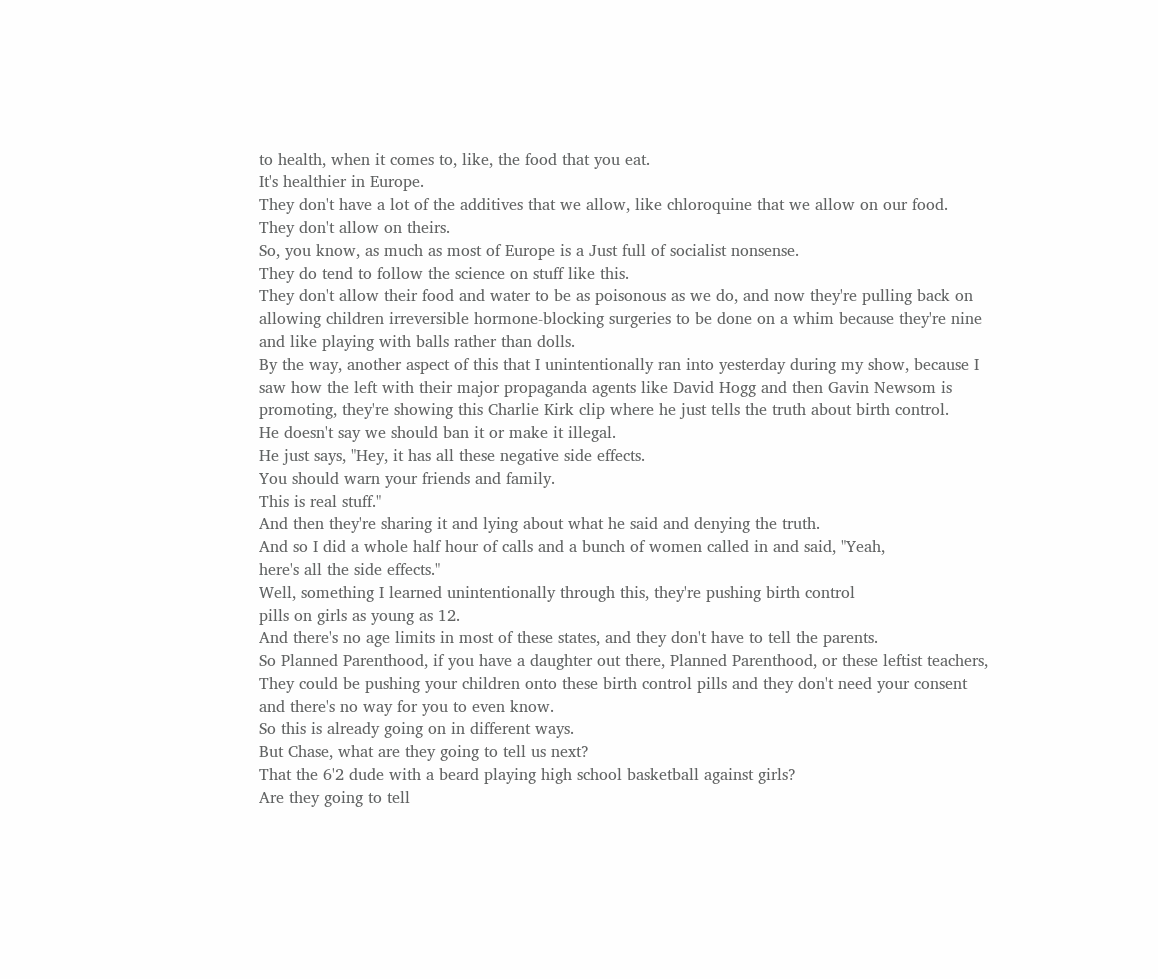to health, when it comes to, like, the food that you eat.
It's healthier in Europe.
They don't have a lot of the additives that we allow, like chloroquine that we allow on our food.
They don't allow on theirs.
So, you know, as much as most of Europe is a Just full of socialist nonsense.
They do tend to follow the science on stuff like this.
They don't allow their food and water to be as poisonous as we do, and now they're pulling back on allowing children irreversible hormone-blocking surgeries to be done on a whim because they're nine and like playing with balls rather than dolls.
By the way, another aspect of this that I unintentionally ran into yesterday during my show, because I saw how the left with their major propaganda agents like David Hogg and then Gavin Newsom is promoting, they're showing this Charlie Kirk clip where he just tells the truth about birth control.
He doesn't say we should ban it or make it illegal.
He just says, "Hey, it has all these negative side effects.
You should warn your friends and family.
This is real stuff."
And then they're sharing it and lying about what he said and denying the truth.
And so I did a whole half hour of calls and a bunch of women called in and said, "Yeah,
here's all the side effects."
Well, something I learned unintentionally through this, they're pushing birth control
pills on girls as young as 12.
And there's no age limits in most of these states, and they don't have to tell the parents.
So Planned Parenthood, if you have a daughter out there, Planned Parenthood, or these leftist teachers, They could be pushing your children onto these birth control pills and they don't need your consent and there's no way for you to even know.
So this is already going on in different ways.
But Chase, what are they going to tell us next?
That the 6'2 dude with a beard playing high school basketball against girls?
Are they going to tell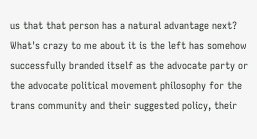us that that person has a natural advantage next?
What's crazy to me about it is the left has somehow successfully branded itself as the advocate party or the advocate political movement philosophy for the trans community and their suggested policy, their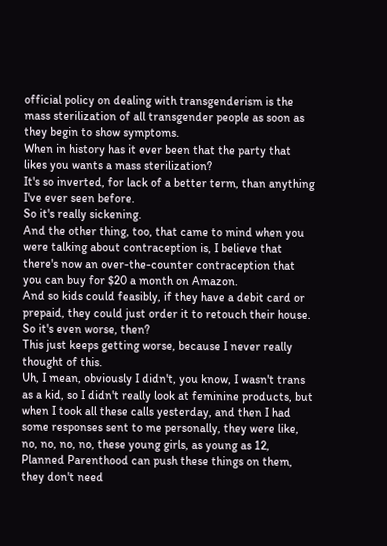official policy on dealing with transgenderism is the mass sterilization of all transgender people as soon as they begin to show symptoms.
When in history has it ever been that the party that likes you wants a mass sterilization?
It's so inverted, for lack of a better term, than anything I've ever seen before.
So it's really sickening.
And the other thing, too, that came to mind when you were talking about contraception is, I believe that there's now an over-the-counter contraception that you can buy for $20 a month on Amazon.
And so kids could feasibly, if they have a debit card or prepaid, they could just order it to retouch their house.
So it's even worse, then?
This just keeps getting worse, because I never really thought of this.
Uh, I mean, obviously I didn't, you know, I wasn't trans as a kid, so I didn't really look at feminine products, but when I took all these calls yesterday, and then I had some responses sent to me personally, they were like, no, no, no, no, these young girls, as young as 12, Planned Parenthood can push these things on them, they don't need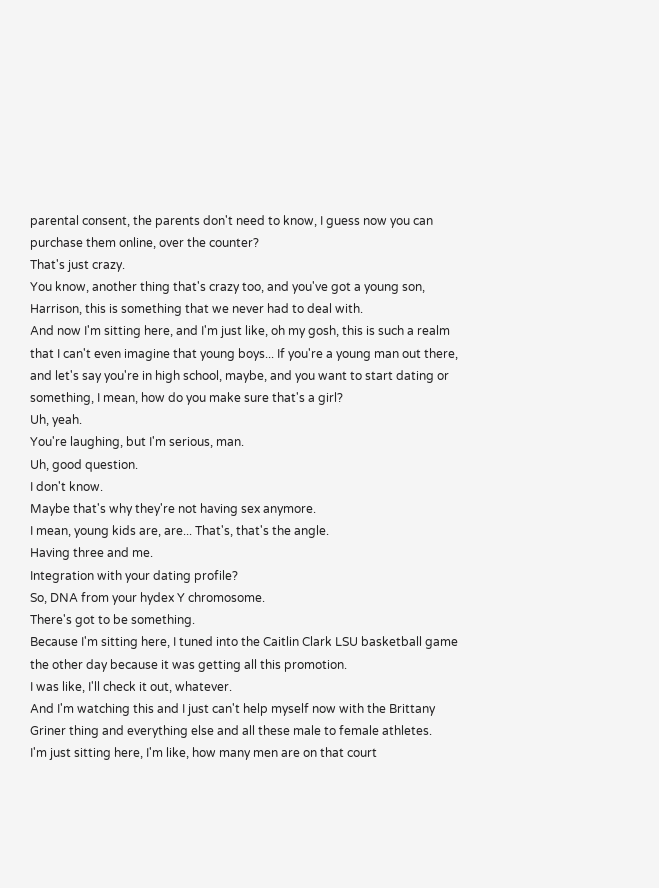parental consent, the parents don't need to know, I guess now you can purchase them online, over the counter?
That's just crazy.
You know, another thing that's crazy too, and you've got a young son, Harrison, this is something that we never had to deal with.
And now I'm sitting here, and I'm just like, oh my gosh, this is such a realm that I can't even imagine that young boys... If you're a young man out there, and let's say you're in high school, maybe, and you want to start dating or something, I mean, how do you make sure that's a girl?
Uh, yeah.
You're laughing, but I'm serious, man.
Uh, good question.
I don't know.
Maybe that's why they're not having sex anymore.
I mean, young kids are, are... That's, that's the angle.
Having three and me.
Integration with your dating profile?
So, DNA from your hydex Y chromosome.
There's got to be something.
Because I'm sitting here, I tuned into the Caitlin Clark LSU basketball game the other day because it was getting all this promotion.
I was like, I'll check it out, whatever.
And I'm watching this and I just can't help myself now with the Brittany Griner thing and everything else and all these male to female athletes.
I'm just sitting here, I'm like, how many men are on that court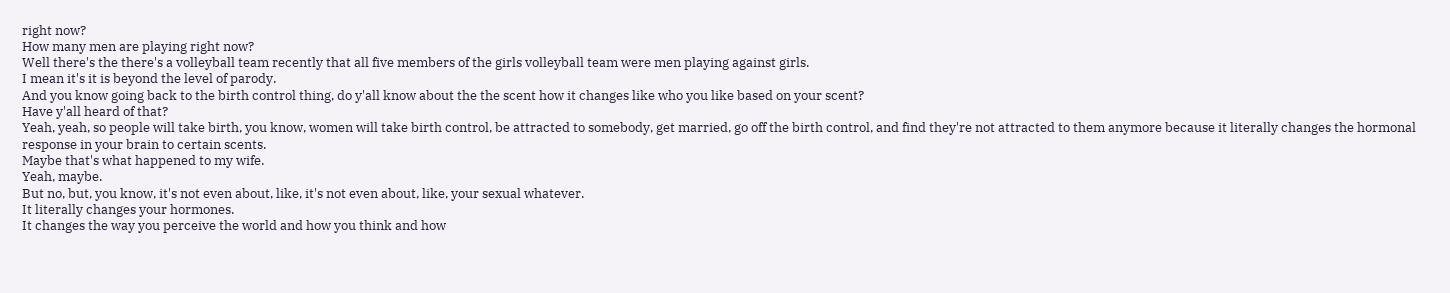right now?
How many men are playing right now?
Well there's the there's a volleyball team recently that all five members of the girls volleyball team were men playing against girls.
I mean it's it is beyond the level of parody.
And you know going back to the birth control thing, do y'all know about the the scent how it changes like who you like based on your scent?
Have y'all heard of that?
Yeah, yeah, so people will take birth, you know, women will take birth control, be attracted to somebody, get married, go off the birth control, and find they're not attracted to them anymore because it literally changes the hormonal response in your brain to certain scents.
Maybe that's what happened to my wife.
Yeah, maybe.
But no, but, you know, it's not even about, like, it's not even about, like, your sexual whatever.
It literally changes your hormones.
It changes the way you perceive the world and how you think and how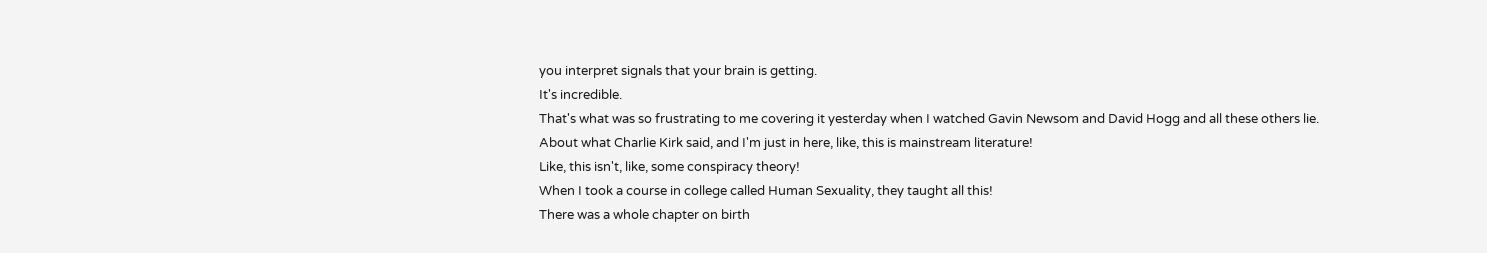you interpret signals that your brain is getting.
It's incredible.
That's what was so frustrating to me covering it yesterday when I watched Gavin Newsom and David Hogg and all these others lie.
About what Charlie Kirk said, and I'm just in here, like, this is mainstream literature!
Like, this isn't, like, some conspiracy theory!
When I took a course in college called Human Sexuality, they taught all this!
There was a whole chapter on birth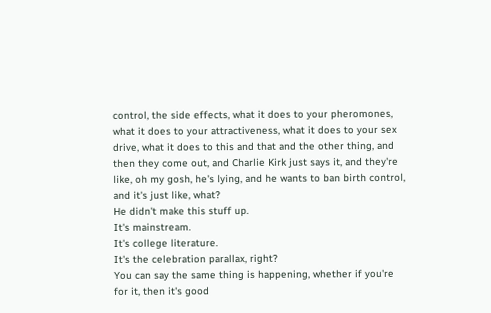control, the side effects, what it does to your pheromones, what it does to your attractiveness, what it does to your sex drive, what it does to this and that and the other thing, and then they come out, and Charlie Kirk just says it, and they're like, oh my gosh, he's lying, and he wants to ban birth control, and it's just like, what?
He didn't make this stuff up.
It's mainstream.
It's college literature.
It's the celebration parallax, right?
You can say the same thing is happening, whether if you're for it, then it's good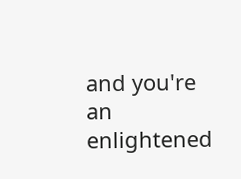and you're an enlightened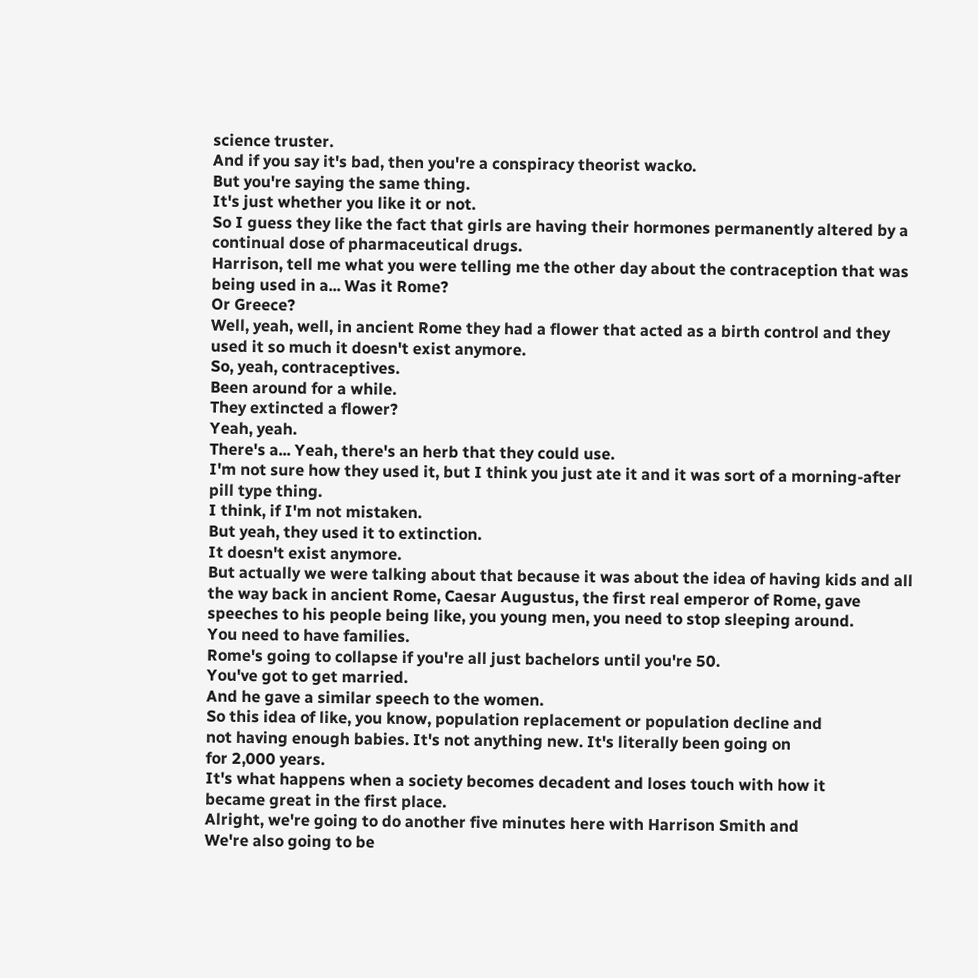science truster.
And if you say it's bad, then you're a conspiracy theorist wacko.
But you're saying the same thing.
It's just whether you like it or not.
So I guess they like the fact that girls are having their hormones permanently altered by a continual dose of pharmaceutical drugs.
Harrison, tell me what you were telling me the other day about the contraception that was being used in a... Was it Rome?
Or Greece?
Well, yeah, well, in ancient Rome they had a flower that acted as a birth control and they used it so much it doesn't exist anymore.
So, yeah, contraceptives.
Been around for a while.
They extincted a flower?
Yeah, yeah.
There's a... Yeah, there's an herb that they could use.
I'm not sure how they used it, but I think you just ate it and it was sort of a morning-after pill type thing.
I think, if I'm not mistaken.
But yeah, they used it to extinction.
It doesn't exist anymore.
But actually we were talking about that because it was about the idea of having kids and all the way back in ancient Rome, Caesar Augustus, the first real emperor of Rome, gave speeches to his people being like, you young men, you need to stop sleeping around.
You need to have families.
Rome's going to collapse if you're all just bachelors until you're 50.
You've got to get married.
And he gave a similar speech to the women.
So this idea of like, you know, population replacement or population decline and
not having enough babies. It's not anything new. It's literally been going on
for 2,000 years.
It's what happens when a society becomes decadent and loses touch with how it
became great in the first place.
Alright, we're going to do another five minutes here with Harrison Smith and
We're also going to be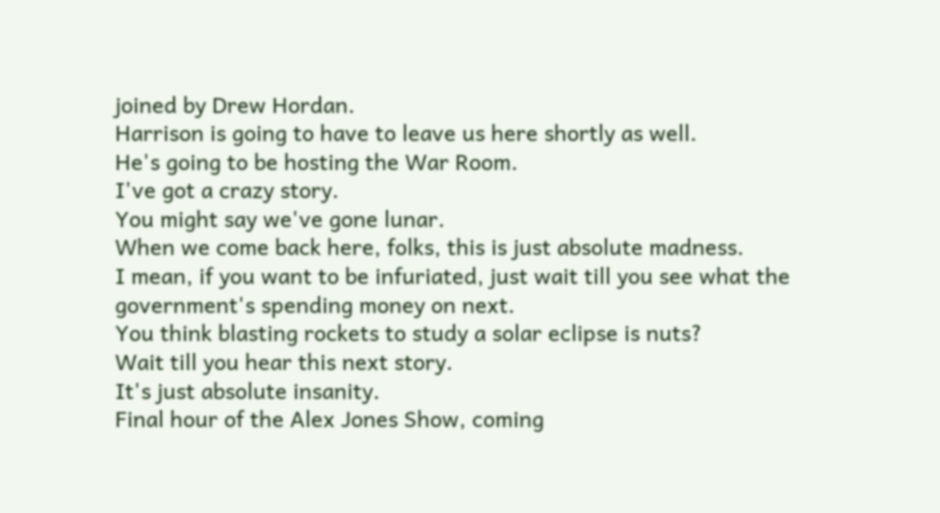joined by Drew Hordan.
Harrison is going to have to leave us here shortly as well.
He's going to be hosting the War Room.
I've got a crazy story.
You might say we've gone lunar.
When we come back here, folks, this is just absolute madness.
I mean, if you want to be infuriated, just wait till you see what the government's spending money on next.
You think blasting rockets to study a solar eclipse is nuts?
Wait till you hear this next story.
It's just absolute insanity.
Final hour of the Alex Jones Show, coming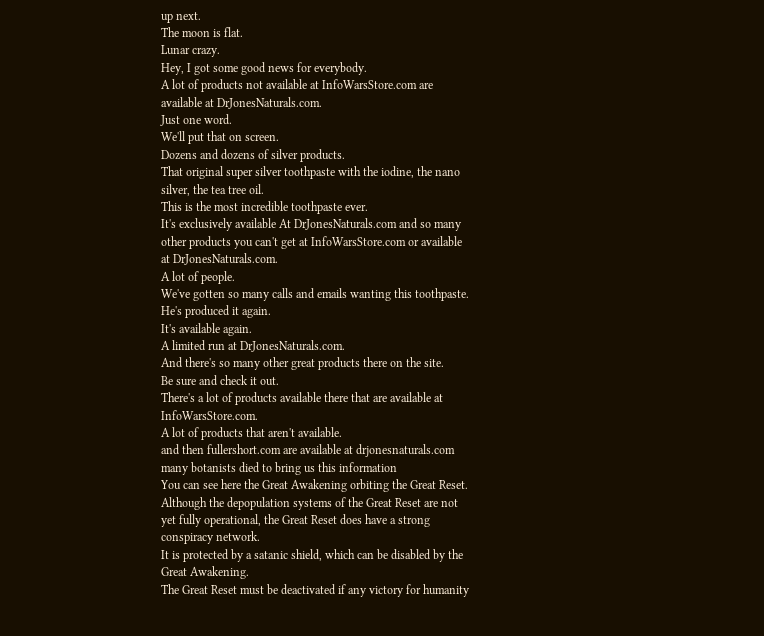up next.
The moon is flat.
Lunar crazy.
Hey, I got some good news for everybody.
A lot of products not available at InfoWarsStore.com are available at DrJonesNaturals.com.
Just one word.
We'll put that on screen.
Dozens and dozens of silver products.
That original super silver toothpaste with the iodine, the nano silver, the tea tree oil.
This is the most incredible toothpaste ever.
It's exclusively available At DrJonesNaturals.com and so many other products you can't get at InfoWarsStore.com or available at DrJonesNaturals.com.
A lot of people.
We've gotten so many calls and emails wanting this toothpaste.
He's produced it again.
It's available again.
A limited run at DrJonesNaturals.com.
And there's so many other great products there on the site.
Be sure and check it out.
There's a lot of products available there that are available at InfoWarsStore.com.
A lot of products that aren't available.
and then fullershort.com are available at drjonesnaturals.com many botanists died to bring us this information
You can see here the Great Awakening orbiting the Great Reset.
Although the depopulation systems of the Great Reset are not yet fully operational, the Great Reset does have a strong conspiracy network.
It is protected by a satanic shield, which can be disabled by the Great Awakening.
The Great Reset must be deactivated if any victory for humanity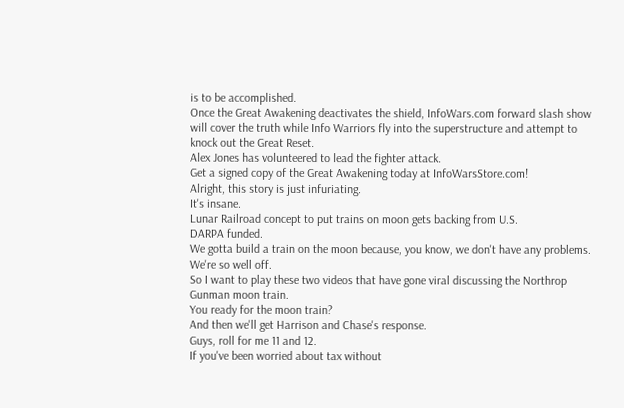is to be accomplished.
Once the Great Awakening deactivates the shield, InfoWars.com forward slash show will cover the truth while Info Warriors fly into the superstructure and attempt to knock out the Great Reset.
Alex Jones has volunteered to lead the fighter attack.
Get a signed copy of the Great Awakening today at InfoWarsStore.com!
Alright, this story is just infuriating.
It's insane.
Lunar Railroad concept to put trains on moon gets backing from U.S.
DARPA funded.
We gotta build a train on the moon because, you know, we don't have any problems.
We're so well off.
So I want to play these two videos that have gone viral discussing the Northrop Gunman moon train.
You ready for the moon train?
And then we'll get Harrison and Chase's response.
Guys, roll for me 11 and 12.
If you've been worried about tax without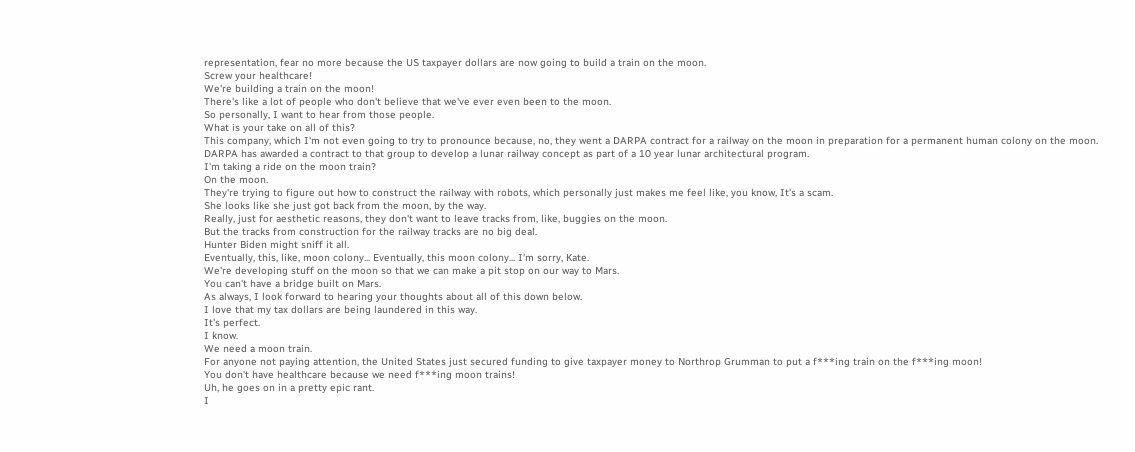representation, fear no more because the US taxpayer dollars are now going to build a train on the moon.
Screw your healthcare!
We're building a train on the moon!
There's like a lot of people who don't believe that we've ever even been to the moon.
So personally, I want to hear from those people.
What is your take on all of this?
This company, which I'm not even going to try to pronounce because, no, they went a DARPA contract for a railway on the moon in preparation for a permanent human colony on the moon.
DARPA has awarded a contract to that group to develop a lunar railway concept as part of a 10 year lunar architectural program.
I'm taking a ride on the moon train?
On the moon.
They're trying to figure out how to construct the railway with robots, which personally just makes me feel like, you know, It's a scam.
She looks like she just got back from the moon, by the way.
Really, just for aesthetic reasons, they don't want to leave tracks from, like, buggies on the moon.
But the tracks from construction for the railway tracks are no big deal.
Hunter Biden might sniff it all.
Eventually, this, like, moon colony... Eventually, this moon colony... I'm sorry, Kate.
We're developing stuff on the moon so that we can make a pit stop on our way to Mars.
You can't have a bridge built on Mars.
As always, I look forward to hearing your thoughts about all of this down below.
I love that my tax dollars are being laundered in this way.
It's perfect.
I know.
We need a moon train.
For anyone not paying attention, the United States just secured funding to give taxpayer money to Northrop Grumman to put a f***ing train on the f***ing moon!
You don't have healthcare because we need f***ing moon trains!
Uh, he goes on in a pretty epic rant.
I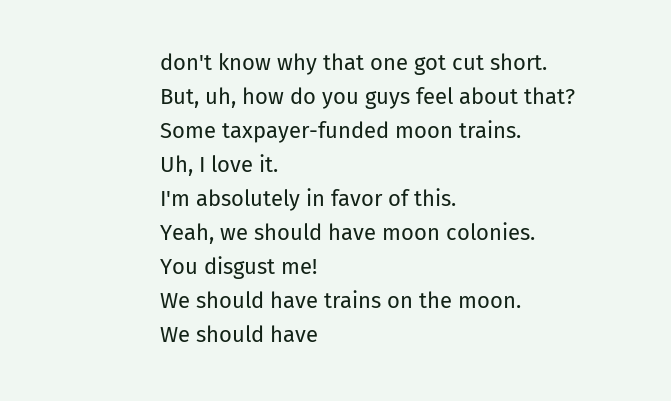don't know why that one got cut short.
But, uh, how do you guys feel about that?
Some taxpayer-funded moon trains.
Uh, I love it.
I'm absolutely in favor of this.
Yeah, we should have moon colonies.
You disgust me!
We should have trains on the moon.
We should have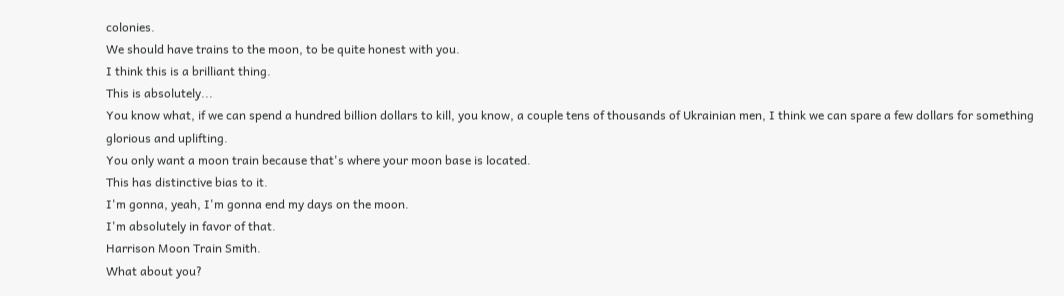colonies.
We should have trains to the moon, to be quite honest with you.
I think this is a brilliant thing.
This is absolutely...
You know what, if we can spend a hundred billion dollars to kill, you know, a couple tens of thousands of Ukrainian men, I think we can spare a few dollars for something glorious and uplifting.
You only want a moon train because that's where your moon base is located.
This has distinctive bias to it.
I'm gonna, yeah, I'm gonna end my days on the moon.
I'm absolutely in favor of that.
Harrison Moon Train Smith.
What about you?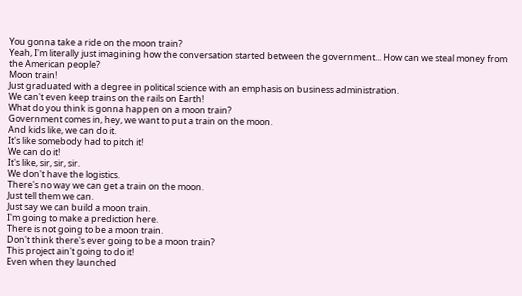You gonna take a ride on the moon train?
Yeah, I'm literally just imagining how the conversation started between the government... How can we steal money from the American people?
Moon train!
Just graduated with a degree in political science with an emphasis on business administration.
We can't even keep trains on the rails on Earth!
What do you think is gonna happen on a moon train?
Government comes in, hey, we want to put a train on the moon.
And kids like, we can do it.
It's like somebody had to pitch it!
We can do it!
It's like, sir, sir, sir.
We don't have the logistics.
There's no way we can get a train on the moon.
Just tell them we can.
Just say we can build a moon train.
I'm going to make a prediction here.
There is not going to be a moon train.
Don't think there's ever going to be a moon train?
This project ain't going to do it!
Even when they launched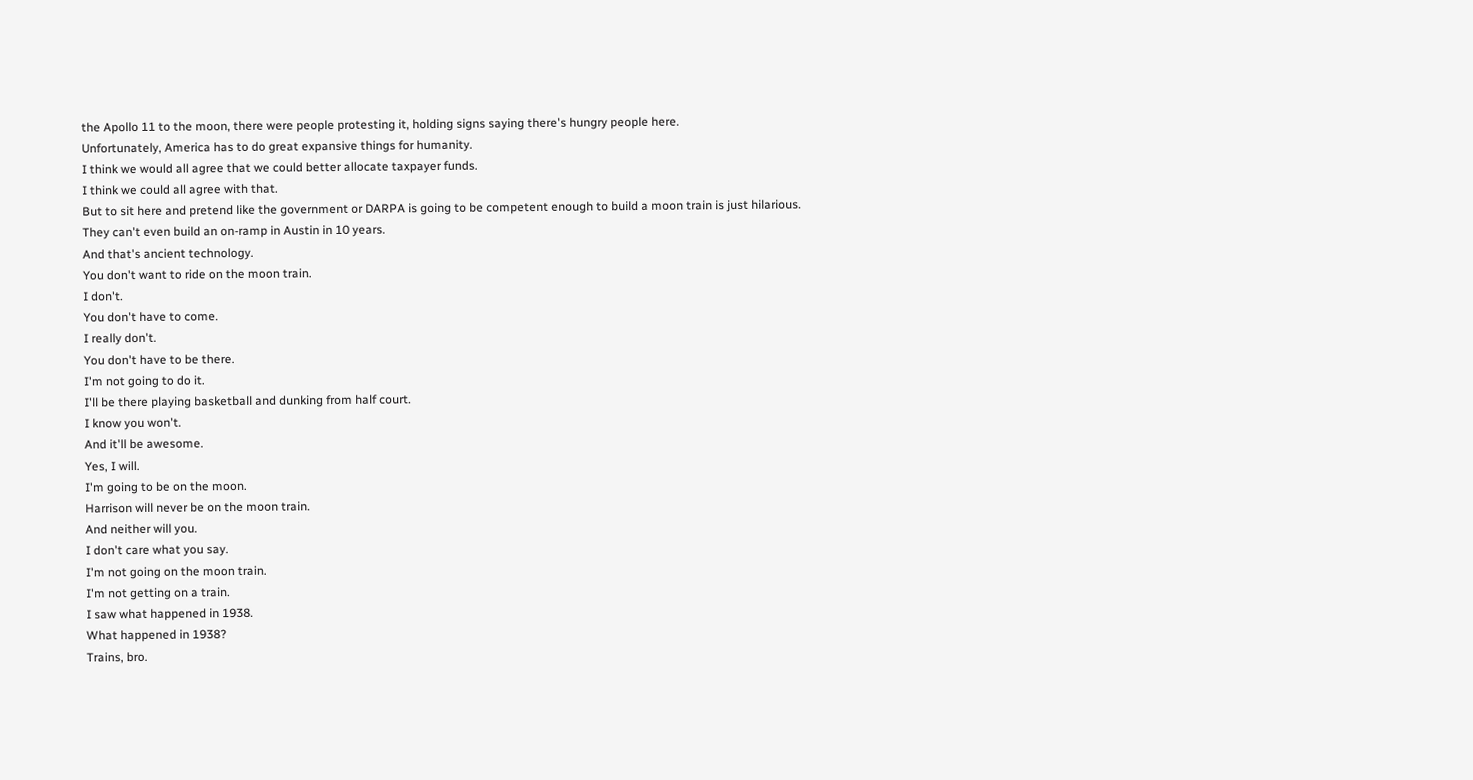the Apollo 11 to the moon, there were people protesting it, holding signs saying there's hungry people here.
Unfortunately, America has to do great expansive things for humanity.
I think we would all agree that we could better allocate taxpayer funds.
I think we could all agree with that.
But to sit here and pretend like the government or DARPA is going to be competent enough to build a moon train is just hilarious.
They can't even build an on-ramp in Austin in 10 years.
And that's ancient technology.
You don't want to ride on the moon train.
I don't.
You don't have to come.
I really don't.
You don't have to be there.
I'm not going to do it.
I'll be there playing basketball and dunking from half court.
I know you won't.
And it'll be awesome.
Yes, I will.
I'm going to be on the moon.
Harrison will never be on the moon train.
And neither will you.
I don't care what you say.
I'm not going on the moon train.
I'm not getting on a train.
I saw what happened in 1938.
What happened in 1938?
Trains, bro.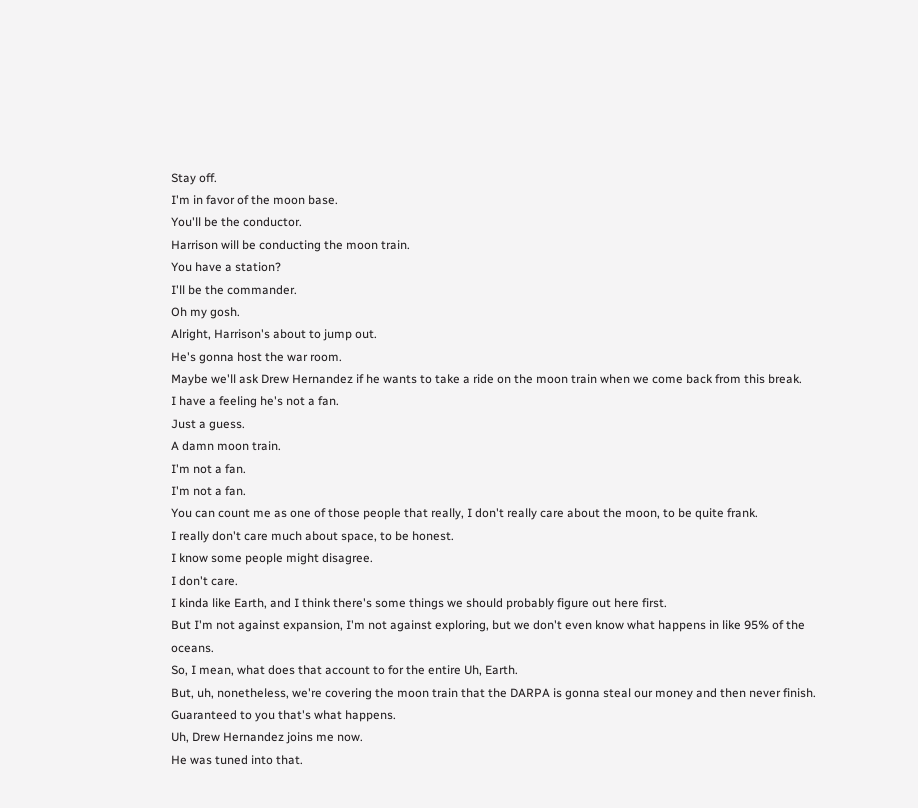Stay off.
I'm in favor of the moon base.
You'll be the conductor.
Harrison will be conducting the moon train.
You have a station?
I'll be the commander.
Oh my gosh.
Alright, Harrison's about to jump out.
He's gonna host the war room.
Maybe we'll ask Drew Hernandez if he wants to take a ride on the moon train when we come back from this break.
I have a feeling he's not a fan.
Just a guess.
A damn moon train.
I'm not a fan.
I'm not a fan.
You can count me as one of those people that really, I don't really care about the moon, to be quite frank.
I really don't care much about space, to be honest.
I know some people might disagree.
I don't care.
I kinda like Earth, and I think there's some things we should probably figure out here first.
But I'm not against expansion, I'm not against exploring, but we don't even know what happens in like 95% of the oceans.
So, I mean, what does that account to for the entire Uh, Earth.
But, uh, nonetheless, we're covering the moon train that the DARPA is gonna steal our money and then never finish.
Guaranteed to you that's what happens.
Uh, Drew Hernandez joins me now.
He was tuned into that.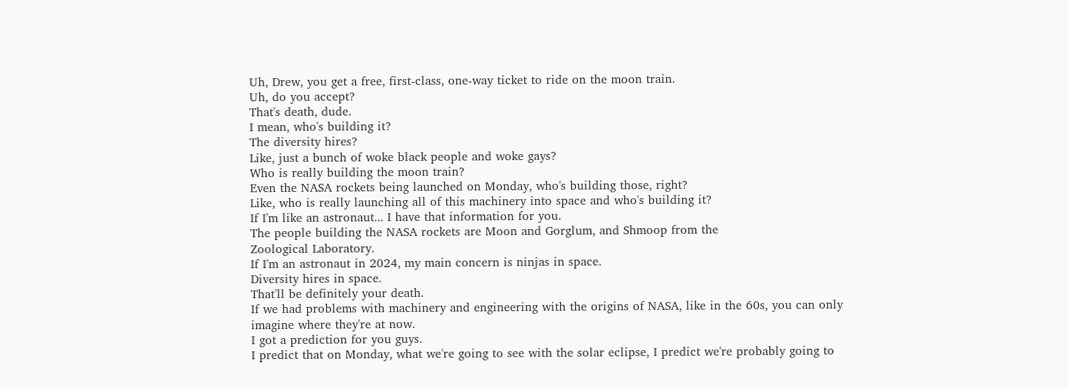Uh, Drew, you get a free, first-class, one-way ticket to ride on the moon train.
Uh, do you accept?
That's death, dude.
I mean, who's building it?
The diversity hires?
Like, just a bunch of woke black people and woke gays?
Who is really building the moon train?
Even the NASA rockets being launched on Monday, who's building those, right?
Like, who is really launching all of this machinery into space and who's building it?
If I'm like an astronaut... I have that information for you.
The people building the NASA rockets are Moon and Gorglum, and Shmoop from the
Zoological Laboratory.
If I'm an astronaut in 2024, my main concern is ninjas in space.
Diversity hires in space.
That'll be definitely your death.
If we had problems with machinery and engineering with the origins of NASA, like in the 60s, you can only imagine where they're at now.
I got a prediction for you guys.
I predict that on Monday, what we're going to see with the solar eclipse, I predict we're probably going to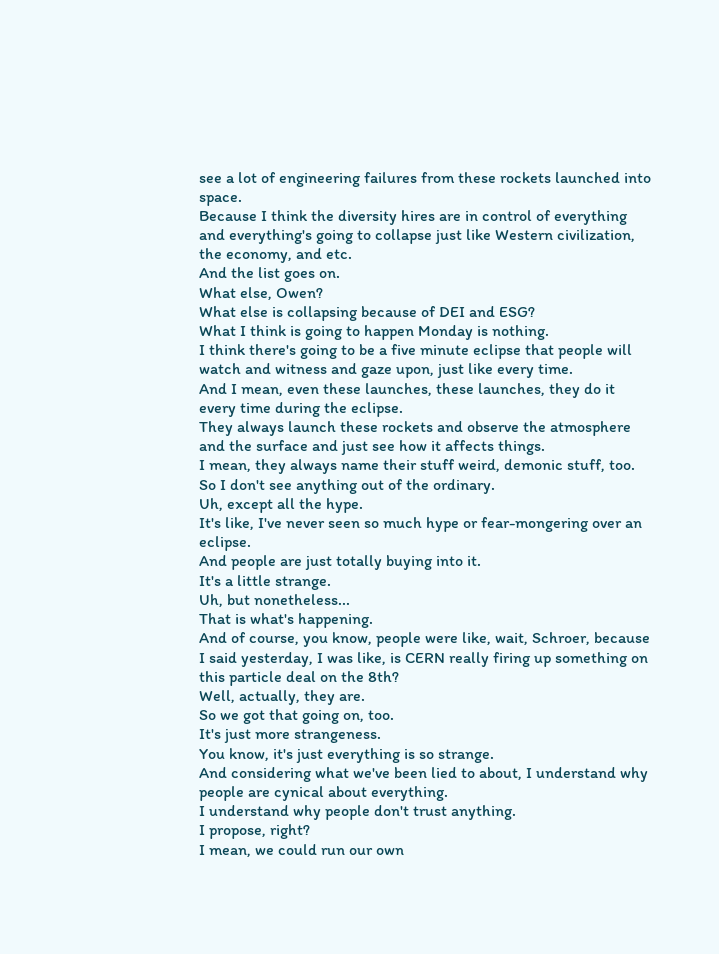see a lot of engineering failures from these rockets launched into space.
Because I think the diversity hires are in control of everything and everything's going to collapse just like Western civilization, the economy, and etc.
And the list goes on.
What else, Owen?
What else is collapsing because of DEI and ESG?
What I think is going to happen Monday is nothing.
I think there's going to be a five minute eclipse that people will watch and witness and gaze upon, just like every time.
And I mean, even these launches, these launches, they do it every time during the eclipse.
They always launch these rockets and observe the atmosphere and the surface and just see how it affects things.
I mean, they always name their stuff weird, demonic stuff, too.
So I don't see anything out of the ordinary.
Uh, except all the hype.
It's like, I've never seen so much hype or fear-mongering over an eclipse.
And people are just totally buying into it.
It's a little strange.
Uh, but nonetheless...
That is what's happening.
And of course, you know, people were like, wait, Schroer, because I said yesterday, I was like, is CERN really firing up something on this particle deal on the 8th?
Well, actually, they are.
So we got that going on, too.
It's just more strangeness.
You know, it's just everything is so strange.
And considering what we've been lied to about, I understand why people are cynical about everything.
I understand why people don't trust anything.
I propose, right?
I mean, we could run our own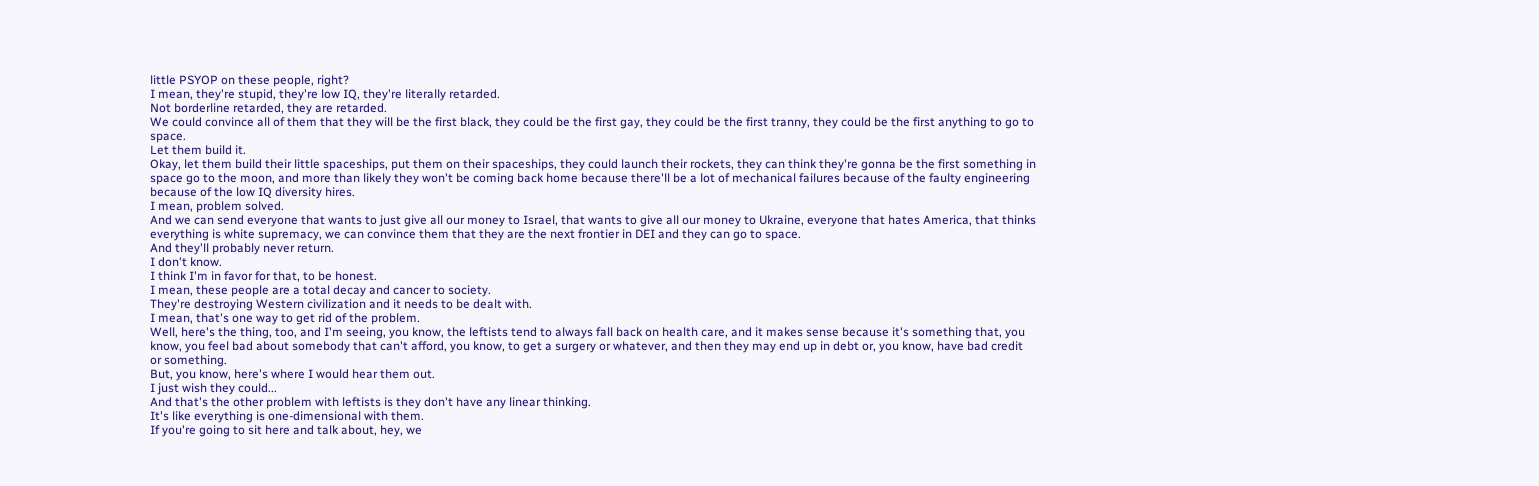little PSYOP on these people, right?
I mean, they're stupid, they're low IQ, they're literally retarded.
Not borderline retarded, they are retarded.
We could convince all of them that they will be the first black, they could be the first gay, they could be the first tranny, they could be the first anything to go to space.
Let them build it.
Okay, let them build their little spaceships, put them on their spaceships, they could launch their rockets, they can think they're gonna be the first something in space go to the moon, and more than likely they won't be coming back home because there'll be a lot of mechanical failures because of the faulty engineering because of the low IQ diversity hires.
I mean, problem solved.
And we can send everyone that wants to just give all our money to Israel, that wants to give all our money to Ukraine, everyone that hates America, that thinks everything is white supremacy, we can convince them that they are the next frontier in DEI and they can go to space.
And they'll probably never return.
I don't know.
I think I'm in favor for that, to be honest.
I mean, these people are a total decay and cancer to society.
They're destroying Western civilization and it needs to be dealt with.
I mean, that's one way to get rid of the problem.
Well, here's the thing, too, and I'm seeing, you know, the leftists tend to always fall back on health care, and it makes sense because it's something that, you know, you feel bad about somebody that can't afford, you know, to get a surgery or whatever, and then they may end up in debt or, you know, have bad credit or something.
But, you know, here's where I would hear them out.
I just wish they could...
And that's the other problem with leftists is they don't have any linear thinking.
It's like everything is one-dimensional with them.
If you're going to sit here and talk about, hey, we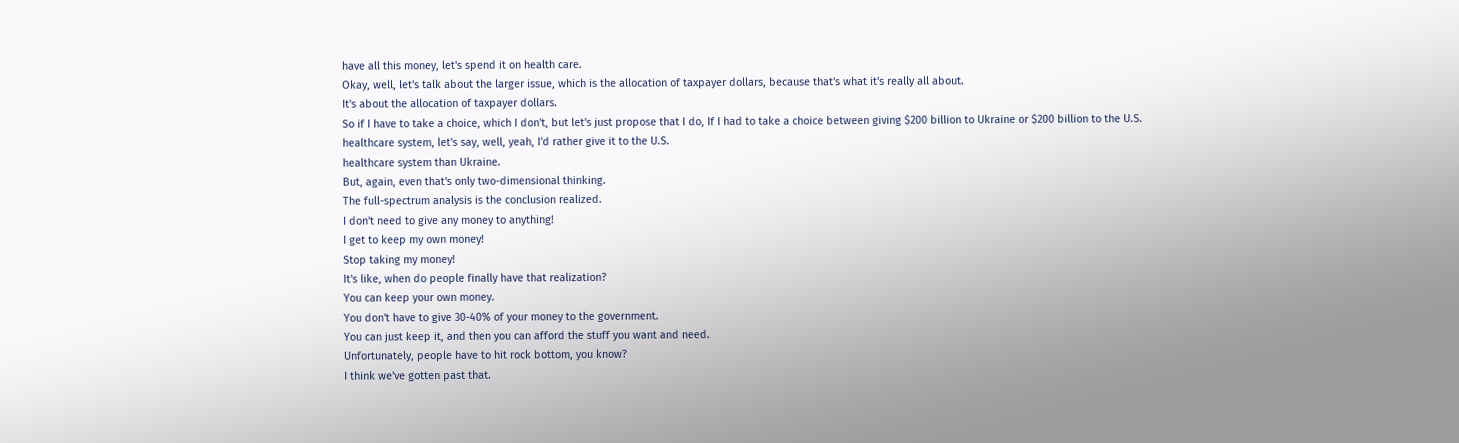have all this money, let's spend it on health care.
Okay, well, let's talk about the larger issue, which is the allocation of taxpayer dollars, because that's what it's really all about.
It's about the allocation of taxpayer dollars.
So if I have to take a choice, which I don't, but let's just propose that I do, If I had to take a choice between giving $200 billion to Ukraine or $200 billion to the U.S.
healthcare system, let's say, well, yeah, I'd rather give it to the U.S.
healthcare system than Ukraine.
But, again, even that's only two-dimensional thinking.
The full-spectrum analysis is the conclusion realized.
I don't need to give any money to anything!
I get to keep my own money!
Stop taking my money!
It's like, when do people finally have that realization?
You can keep your own money.
You don't have to give 30-40% of your money to the government.
You can just keep it, and then you can afford the stuff you want and need.
Unfortunately, people have to hit rock bottom, you know?
I think we've gotten past that.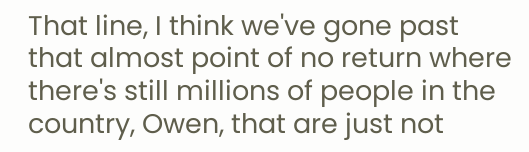That line, I think we've gone past that almost point of no return where there's still millions of people in the country, Owen, that are just not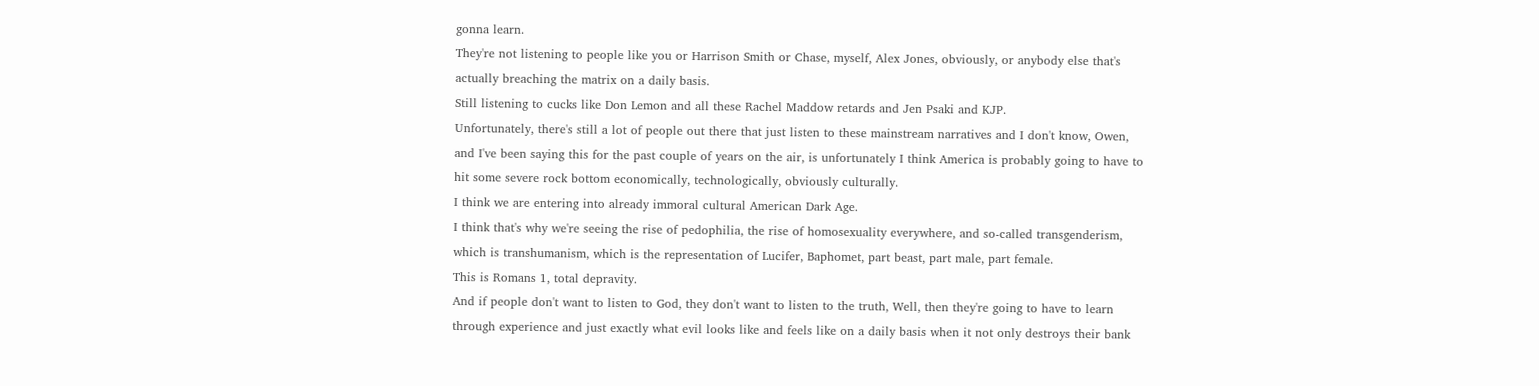gonna learn.
They're not listening to people like you or Harrison Smith or Chase, myself, Alex Jones, obviously, or anybody else that's actually breaching the matrix on a daily basis.
Still listening to cucks like Don Lemon and all these Rachel Maddow retards and Jen Psaki and KJP.
Unfortunately, there's still a lot of people out there that just listen to these mainstream narratives and I don't know, Owen, and I've been saying this for the past couple of years on the air, is unfortunately I think America is probably going to have to hit some severe rock bottom economically, technologically, obviously culturally.
I think we are entering into already immoral cultural American Dark Age.
I think that's why we're seeing the rise of pedophilia, the rise of homosexuality everywhere, and so-called transgenderism, which is transhumanism, which is the representation of Lucifer, Baphomet, part beast, part male, part female.
This is Romans 1, total depravity.
And if people don't want to listen to God, they don't want to listen to the truth, Well, then they're going to have to learn through experience and just exactly what evil looks like and feels like on a daily basis when it not only destroys their bank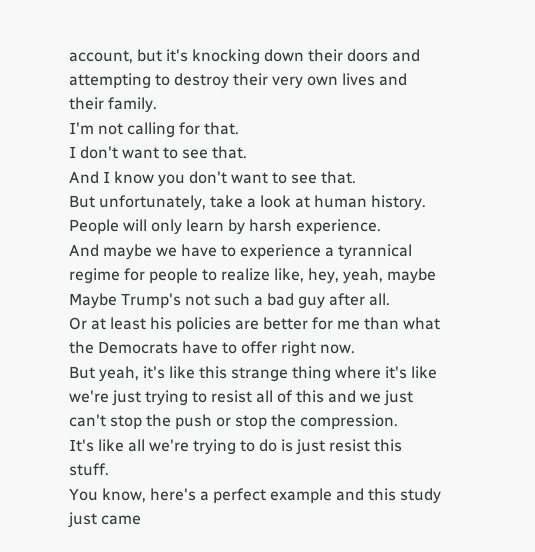account, but it's knocking down their doors and attempting to destroy their very own lives and their family.
I'm not calling for that.
I don't want to see that.
And I know you don't want to see that.
But unfortunately, take a look at human history.
People will only learn by harsh experience.
And maybe we have to experience a tyrannical regime for people to realize like, hey, yeah, maybe Maybe Trump's not such a bad guy after all.
Or at least his policies are better for me than what the Democrats have to offer right now.
But yeah, it's like this strange thing where it's like we're just trying to resist all of this and we just can't stop the push or stop the compression.
It's like all we're trying to do is just resist this stuff.
You know, here's a perfect example and this study just came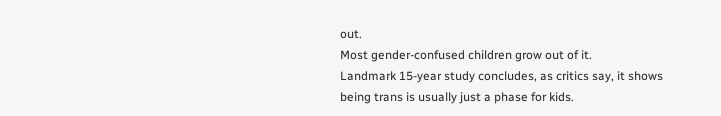out.
Most gender-confused children grow out of it.
Landmark 15-year study concludes, as critics say, it shows being trans is usually just a phase for kids.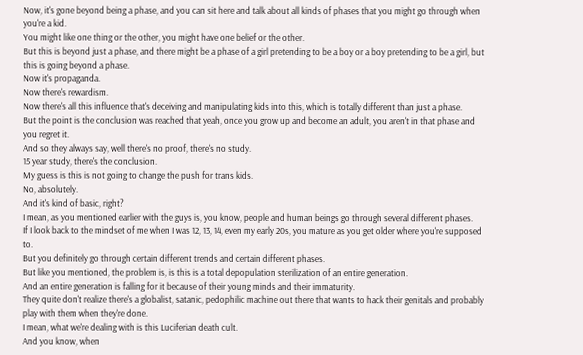Now, it's gone beyond being a phase, and you can sit here and talk about all kinds of phases that you might go through when you're a kid.
You might like one thing or the other, you might have one belief or the other.
But this is beyond just a phase, and there might be a phase of a girl pretending to be a boy or a boy pretending to be a girl, but this is going beyond a phase.
Now it's propaganda.
Now there's rewardism.
Now there's all this influence that's deceiving and manipulating kids into this, which is totally different than just a phase.
But the point is the conclusion was reached that yeah, once you grow up and become an adult, you aren't in that phase and you regret it.
And so they always say, well there's no proof, there's no study.
15 year study, there's the conclusion.
My guess is this is not going to change the push for trans kids.
No, absolutely.
And it's kind of basic, right?
I mean, as you mentioned earlier with the guys is, you know, people and human beings go through several different phases.
If I look back to the mindset of me when I was 12, 13, 14, even my early 20s, you mature as you get older where you're supposed to.
But you definitely go through certain different trends and certain different phases.
But like you mentioned, the problem is, is this is a total depopulation sterilization of an entire generation.
And an entire generation is falling for it because of their young minds and their immaturity.
They quite don't realize there's a globalist, satanic, pedophilic machine out there that wants to hack their genitals and probably play with them when they're done.
I mean, what we're dealing with is this Luciferian death cult.
And you know, when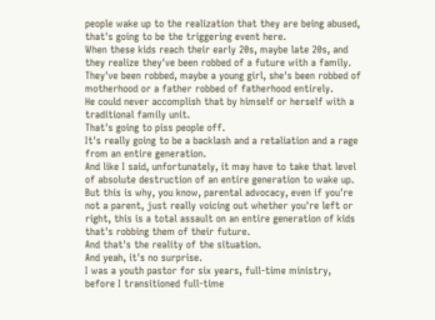people wake up to the realization that they are being abused, that's going to be the triggering event here.
When these kids reach their early 20s, maybe late 20s, and they realize they've been robbed of a future with a family.
They've been robbed, maybe a young girl, she's been robbed of motherhood or a father robbed of fatherhood entirely.
He could never accomplish that by himself or herself with a traditional family unit.
That's going to piss people off.
It's really going to be a backlash and a retaliation and a rage from an entire generation.
And like I said, unfortunately, it may have to take that level of absolute destruction of an entire generation to wake up.
But this is why, you know, parental advocacy, even if you're not a parent, just really voicing out whether you're left or right, this is a total assault on an entire generation of kids that's robbing them of their future.
And that's the reality of the situation.
And yeah, it's no surprise.
I was a youth pastor for six years, full-time ministry, before I transitioned full-time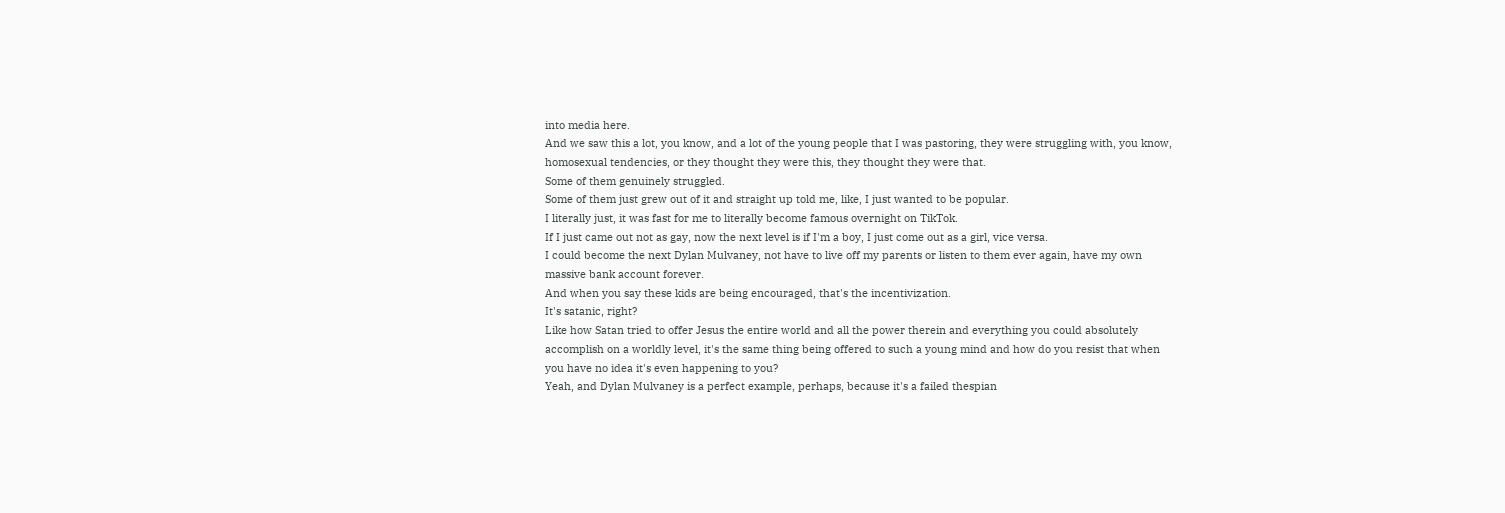into media here.
And we saw this a lot, you know, and a lot of the young people that I was pastoring, they were struggling with, you know, homosexual tendencies, or they thought they were this, they thought they were that.
Some of them genuinely struggled.
Some of them just grew out of it and straight up told me, like, I just wanted to be popular.
I literally just, it was fast for me to literally become famous overnight on TikTok.
If I just came out not as gay, now the next level is if I'm a boy, I just come out as a girl, vice versa.
I could become the next Dylan Mulvaney, not have to live off my parents or listen to them ever again, have my own massive bank account forever.
And when you say these kids are being encouraged, that's the incentivization.
It's satanic, right?
Like how Satan tried to offer Jesus the entire world and all the power therein and everything you could absolutely accomplish on a worldly level, it's the same thing being offered to such a young mind and how do you resist that when you have no idea it's even happening to you?
Yeah, and Dylan Mulvaney is a perfect example, perhaps, because it's a failed thespian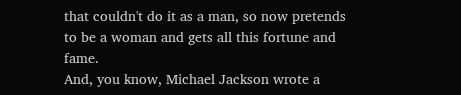that couldn't do it as a man, so now pretends to be a woman and gets all this fortune and fame.
And, you know, Michael Jackson wrote a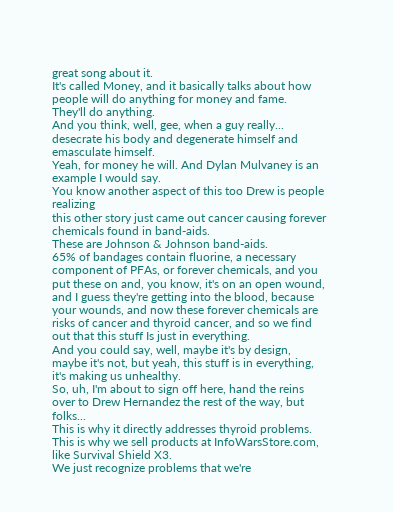great song about it.
It's called Money, and it basically talks about how people will do anything for money and fame.
They'll do anything.
And you think, well, gee, when a guy really...
desecrate his body and degenerate himself and emasculate himself.
Yeah, for money he will. And Dylan Mulvaney is an example I would say.
You know another aspect of this too Drew is people realizing
this other story just came out cancer causing forever chemicals found in band-aids.
These are Johnson & Johnson band-aids.
65% of bandages contain fluorine, a necessary component of PFAs, or forever chemicals, and you put these on and, you know, it's on an open wound, and I guess they're getting into the blood, because your wounds, and now these forever chemicals are risks of cancer and thyroid cancer, and so we find out that this stuff Is just in everything.
And you could say, well, maybe it's by design, maybe it's not, but yeah, this stuff is in everything, it's making us unhealthy.
So, uh, I'm about to sign off here, hand the reins over to Drew Hernandez the rest of the way, but folks...
This is why it directly addresses thyroid problems.
This is why we sell products at InfoWarsStore.com, like Survival Shield X3.
We just recognize problems that we're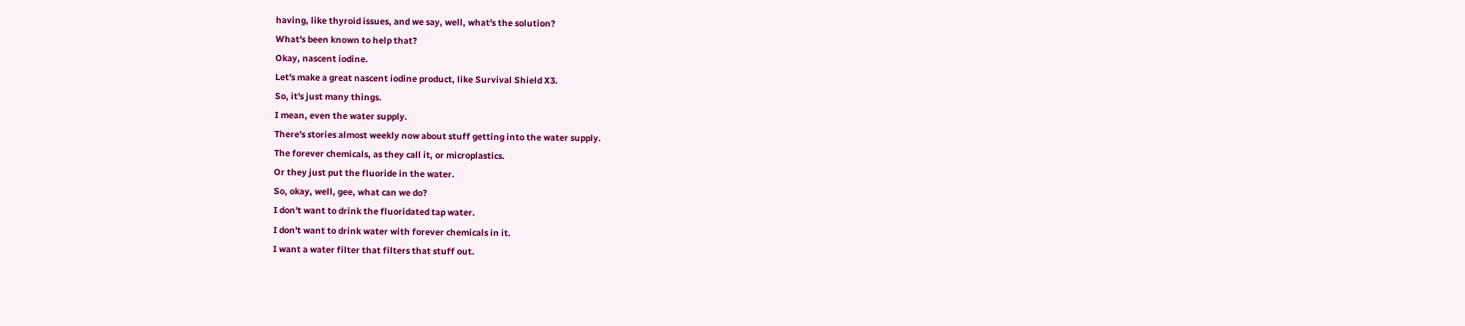having, like thyroid issues, and we say, well, what's the solution?
What's been known to help that?
Okay, nascent iodine.
Let's make a great nascent iodine product, like Survival Shield X3.
So, it's just many things.
I mean, even the water supply.
There's stories almost weekly now about stuff getting into the water supply.
The forever chemicals, as they call it, or microplastics.
Or they just put the fluoride in the water.
So, okay, well, gee, what can we do?
I don't want to drink the fluoridated tap water.
I don't want to drink water with forever chemicals in it.
I want a water filter that filters that stuff out.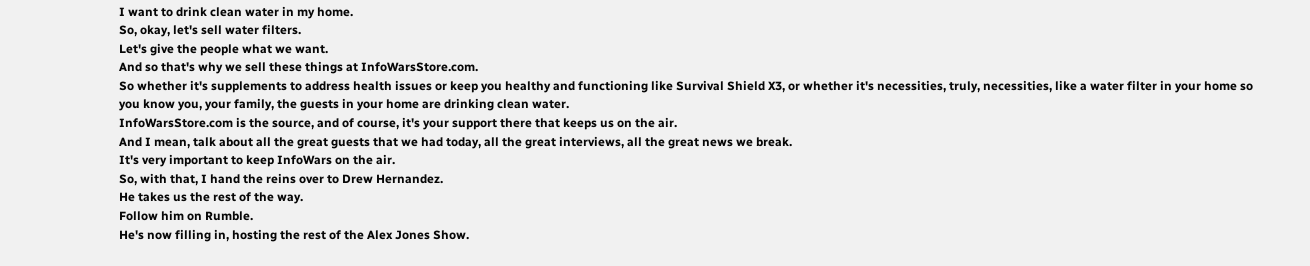I want to drink clean water in my home.
So, okay, let's sell water filters.
Let's give the people what we want.
And so that's why we sell these things at InfoWarsStore.com.
So whether it's supplements to address health issues or keep you healthy and functioning like Survival Shield X3, or whether it's necessities, truly, necessities, like a water filter in your home so you know you, your family, the guests in your home are drinking clean water.
InfoWarsStore.com is the source, and of course, it's your support there that keeps us on the air.
And I mean, talk about all the great guests that we had today, all the great interviews, all the great news we break.
It's very important to keep InfoWars on the air.
So, with that, I hand the reins over to Drew Hernandez.
He takes us the rest of the way.
Follow him on Rumble.
He's now filling in, hosting the rest of the Alex Jones Show.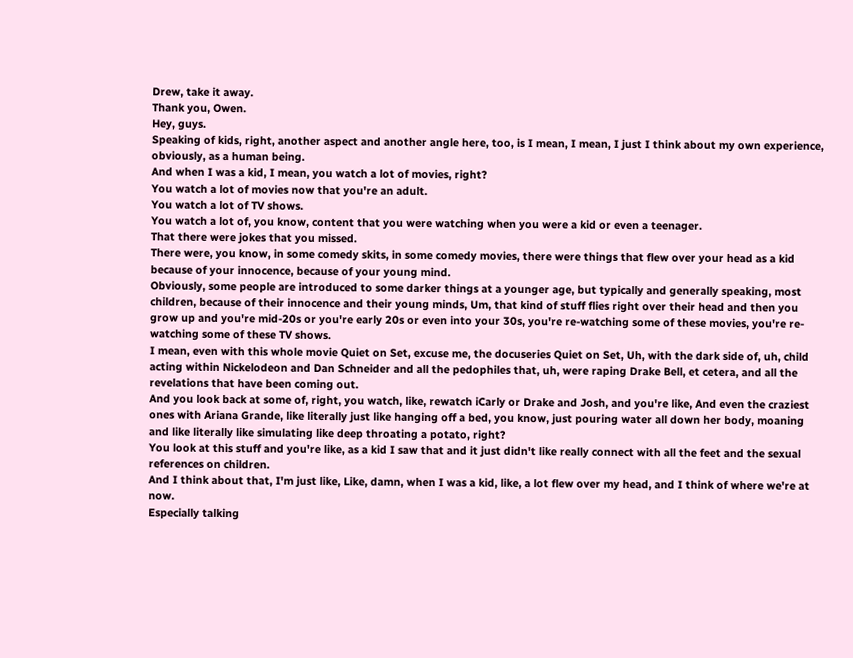Drew, take it away.
Thank you, Owen.
Hey, guys.
Speaking of kids, right, another aspect and another angle here, too, is I mean, I mean, I just I think about my own experience, obviously, as a human being.
And when I was a kid, I mean, you watch a lot of movies, right?
You watch a lot of movies now that you're an adult.
You watch a lot of TV shows.
You watch a lot of, you know, content that you were watching when you were a kid or even a teenager.
That there were jokes that you missed.
There were, you know, in some comedy skits, in some comedy movies, there were things that flew over your head as a kid because of your innocence, because of your young mind.
Obviously, some people are introduced to some darker things at a younger age, but typically and generally speaking, most children, because of their innocence and their young minds, Um, that kind of stuff flies right over their head and then you grow up and you're mid-20s or you're early 20s or even into your 30s, you're re-watching some of these movies, you're re-watching some of these TV shows.
I mean, even with this whole movie Quiet on Set, excuse me, the docuseries Quiet on Set, Uh, with the dark side of, uh, child acting within Nickelodeon and Dan Schneider and all the pedophiles that, uh, were raping Drake Bell, et cetera, and all the revelations that have been coming out.
And you look back at some of, right, you watch, like, rewatch iCarly or Drake and Josh, and you're like, And even the craziest ones with Ariana Grande, like literally just like hanging off a bed, you know, just pouring water all down her body, moaning and like literally like simulating like deep throating a potato, right?
You look at this stuff and you're like, as a kid I saw that and it just didn't like really connect with all the feet and the sexual references on children.
And I think about that, I'm just like, Like, damn, when I was a kid, like, a lot flew over my head, and I think of where we're at now.
Especially talking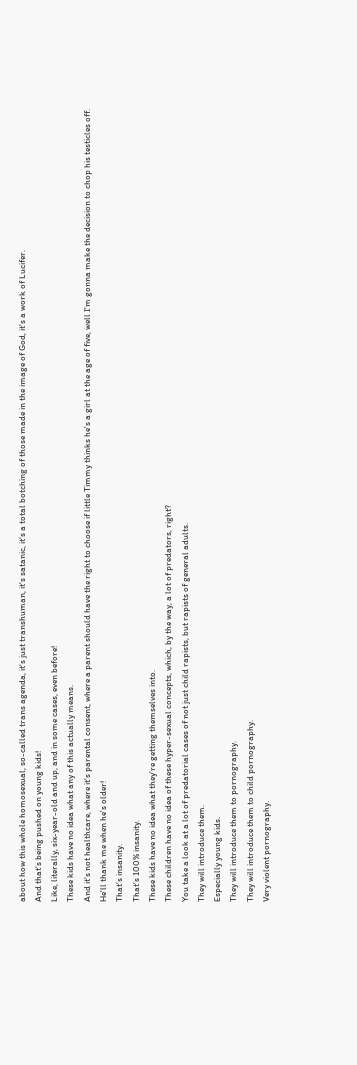about how this whole homosexual, so-called trans agenda, it's just transhuman, it's satanic, it's a total botching of those made in the image of God, it's a work of Lucifer.
And that's being pushed on young kids!
Like, literally, six-year-old and up, and in some cases, even before!
These kids have no idea what any of this actually means.
And it's not healthcare, where it's parental consent, where a parent should have the right to choose if little Timmy thinks he's a girl at the age of five, well I'm gonna make the decision to chop his testicles off.
He'll thank me when he's older!
That's insanity.
That's 100% insanity.
These kids have no idea what they're getting themselves into.
These children have no idea of these hyper-sexual concepts, which, by the way, a lot of predators, right?
You take a look at a lot of predatorial cases of not just child rapists, but rapists of general adults.
They will introduce them.
Especially young kids.
They will introduce them to pornography.
They will introduce them to child pornography.
Very violent pornography.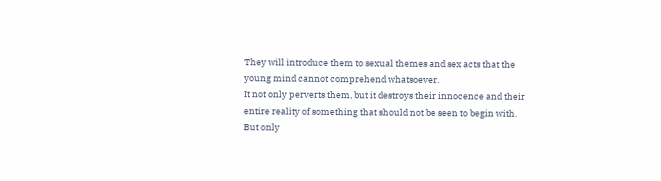They will introduce them to sexual themes and sex acts that the young mind cannot comprehend whatsoever.
It not only perverts them, but it destroys their innocence and their entire reality of something that should not be seen to begin with.
But only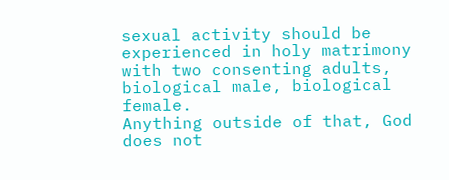sexual activity should be experienced in holy matrimony with two consenting adults, biological male, biological female.
Anything outside of that, God does not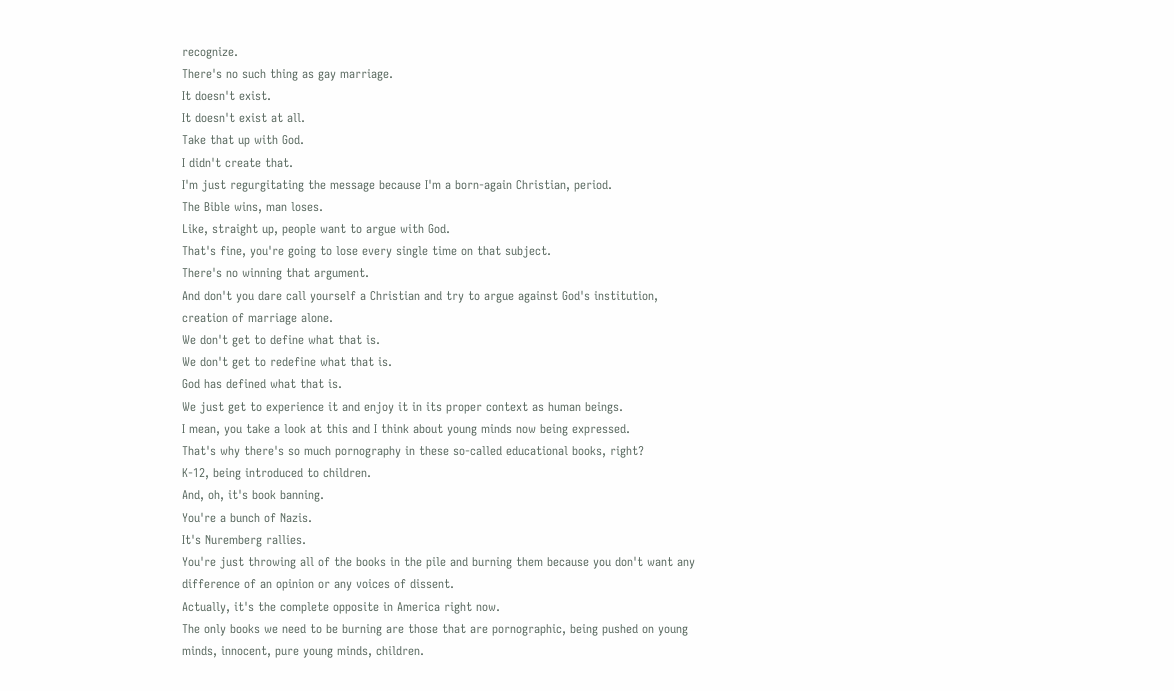recognize.
There's no such thing as gay marriage.
It doesn't exist.
It doesn't exist at all.
Take that up with God.
I didn't create that.
I'm just regurgitating the message because I'm a born-again Christian, period.
The Bible wins, man loses.
Like, straight up, people want to argue with God.
That's fine, you're going to lose every single time on that subject.
There's no winning that argument.
And don't you dare call yourself a Christian and try to argue against God's institution, creation of marriage alone.
We don't get to define what that is.
We don't get to redefine what that is.
God has defined what that is.
We just get to experience it and enjoy it in its proper context as human beings.
I mean, you take a look at this and I think about young minds now being expressed.
That's why there's so much pornography in these so-called educational books, right?
K-12, being introduced to children.
And, oh, it's book banning.
You're a bunch of Nazis.
It's Nuremberg rallies.
You're just throwing all of the books in the pile and burning them because you don't want any difference of an opinion or any voices of dissent.
Actually, it's the complete opposite in America right now.
The only books we need to be burning are those that are pornographic, being pushed on young minds, innocent, pure young minds, children.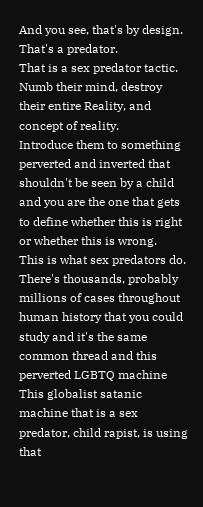And you see, that's by design.
That's a predator.
That is a sex predator tactic.
Numb their mind, destroy their entire Reality, and concept of reality.
Introduce them to something perverted and inverted that shouldn't be seen by a child and you are the one that gets to define whether this is right or whether this is wrong.
This is what sex predators do.
There's thousands, probably millions of cases throughout human history that you could study and it's the same common thread and this perverted LGBTQ machine This globalist satanic machine that is a sex predator, child rapist, is using that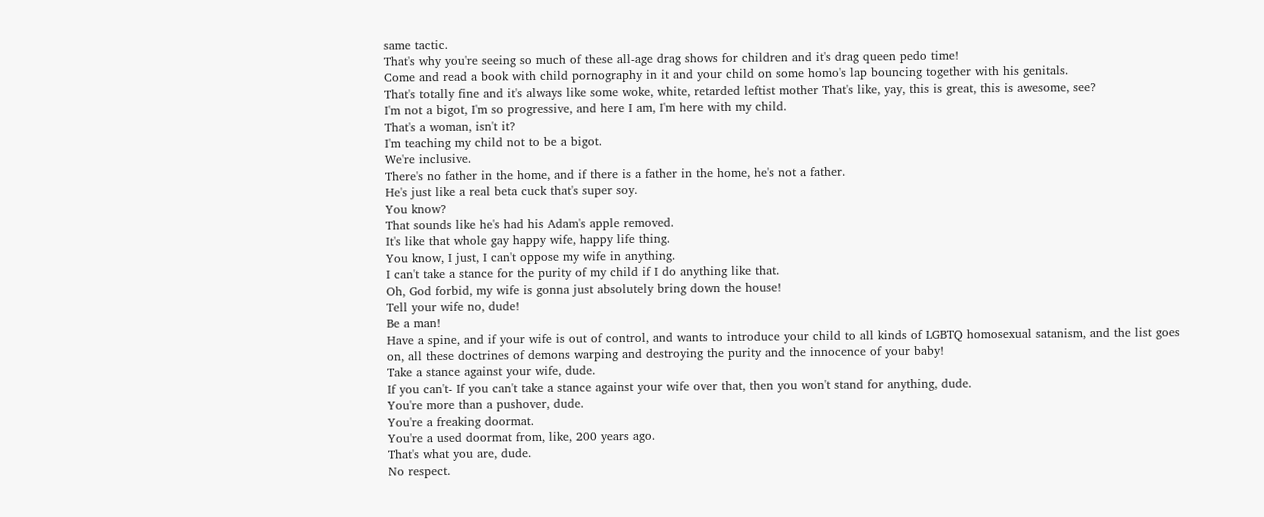same tactic.
That's why you're seeing so much of these all-age drag shows for children and it's drag queen pedo time!
Come and read a book with child pornography in it and your child on some homo's lap bouncing together with his genitals.
That's totally fine and it's always like some woke, white, retarded leftist mother That's like, yay, this is great, this is awesome, see?
I'm not a bigot, I'm so progressive, and here I am, I'm here with my child.
That's a woman, isn't it?
I'm teaching my child not to be a bigot.
We're inclusive.
There's no father in the home, and if there is a father in the home, he's not a father.
He's just like a real beta cuck that's super soy.
You know?
That sounds like he's had his Adam's apple removed.
It's like that whole gay happy wife, happy life thing.
You know, I just, I can't oppose my wife in anything.
I can't take a stance for the purity of my child if I do anything like that.
Oh, God forbid, my wife is gonna just absolutely bring down the house!
Tell your wife no, dude!
Be a man!
Have a spine, and if your wife is out of control, and wants to introduce your child to all kinds of LGBTQ homosexual satanism, and the list goes on, all these doctrines of demons warping and destroying the purity and the innocence of your baby!
Take a stance against your wife, dude.
If you can't- If you can't take a stance against your wife over that, then you won't stand for anything, dude.
You're more than a pushover, dude.
You're a freaking doormat.
You're a used doormat from, like, 200 years ago.
That's what you are, dude.
No respect.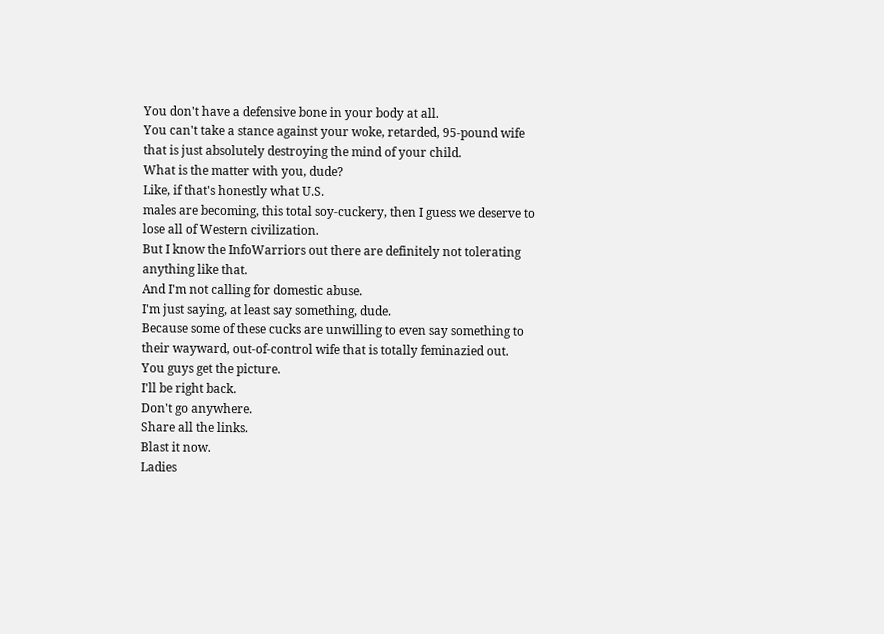You don't have a defensive bone in your body at all.
You can't take a stance against your woke, retarded, 95-pound wife that is just absolutely destroying the mind of your child.
What is the matter with you, dude?
Like, if that's honestly what U.S.
males are becoming, this total soy-cuckery, then I guess we deserve to lose all of Western civilization.
But I know the InfoWarriors out there are definitely not tolerating anything like that.
And I'm not calling for domestic abuse.
I'm just saying, at least say something, dude.
Because some of these cucks are unwilling to even say something to their wayward, out-of-control wife that is totally feminazied out.
You guys get the picture.
I'll be right back.
Don't go anywhere.
Share all the links.
Blast it now.
Ladies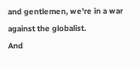and gentlemen, we're in a war against the globalist.
And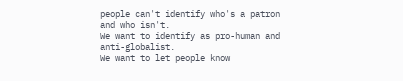people can't identify who's a patron and who isn't.
We want to identify as pro-human and anti-globalist.
We want to let people know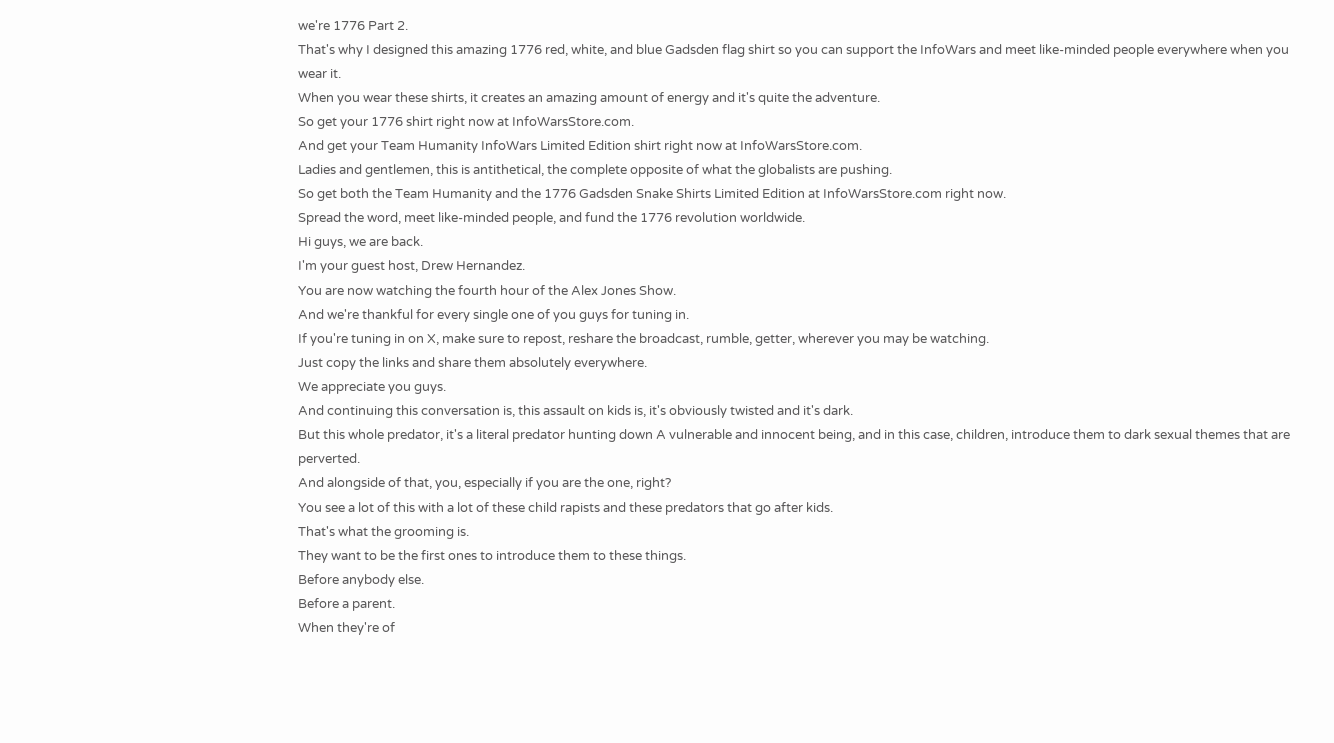we're 1776 Part 2.
That's why I designed this amazing 1776 red, white, and blue Gadsden flag shirt so you can support the InfoWars and meet like-minded people everywhere when you wear it.
When you wear these shirts, it creates an amazing amount of energy and it's quite the adventure.
So get your 1776 shirt right now at InfoWarsStore.com.
And get your Team Humanity InfoWars Limited Edition shirt right now at InfoWarsStore.com.
Ladies and gentlemen, this is antithetical, the complete opposite of what the globalists are pushing.
So get both the Team Humanity and the 1776 Gadsden Snake Shirts Limited Edition at InfoWarsStore.com right now.
Spread the word, meet like-minded people, and fund the 1776 revolution worldwide.
Hi guys, we are back.
I'm your guest host, Drew Hernandez.
You are now watching the fourth hour of the Alex Jones Show.
And we're thankful for every single one of you guys for tuning in.
If you're tuning in on X, make sure to repost, reshare the broadcast, rumble, getter, wherever you may be watching.
Just copy the links and share them absolutely everywhere.
We appreciate you guys.
And continuing this conversation is, this assault on kids is, it's obviously twisted and it's dark.
But this whole predator, it's a literal predator hunting down A vulnerable and innocent being, and in this case, children, introduce them to dark sexual themes that are perverted.
And alongside of that, you, especially if you are the one, right?
You see a lot of this with a lot of these child rapists and these predators that go after kids.
That's what the grooming is.
They want to be the first ones to introduce them to these things.
Before anybody else.
Before a parent.
When they're of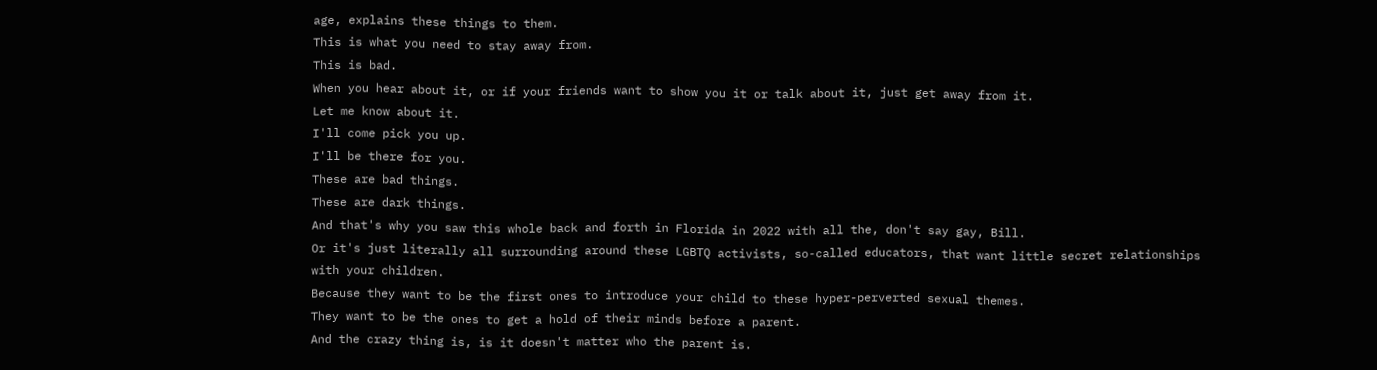age, explains these things to them.
This is what you need to stay away from.
This is bad.
When you hear about it, or if your friends want to show you it or talk about it, just get away from it.
Let me know about it.
I'll come pick you up.
I'll be there for you.
These are bad things.
These are dark things.
And that's why you saw this whole back and forth in Florida in 2022 with all the, don't say gay, Bill.
Or it's just literally all surrounding around these LGBTQ activists, so-called educators, that want little secret relationships with your children.
Because they want to be the first ones to introduce your child to these hyper-perverted sexual themes.
They want to be the ones to get a hold of their minds before a parent.
And the crazy thing is, is it doesn't matter who the parent is.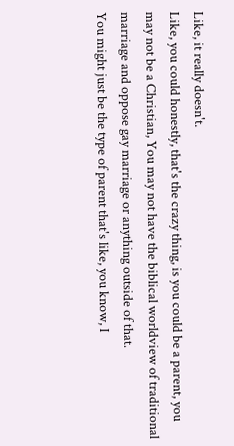Like, it really doesn't.
Like, you could honestly, that's the crazy thing, is you could be a parent, you may not be a Christian, You may not have the biblical worldview of traditional marriage and oppose gay marriage or anything outside of that.
You might just be the type of parent that's like, you know, I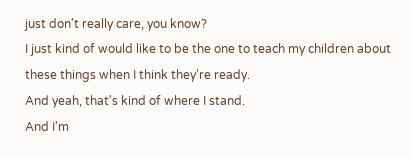just don't really care, you know?
I just kind of would like to be the one to teach my children about these things when I think they're ready.
And yeah, that's kind of where I stand.
And I'm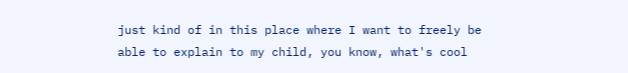just kind of in this place where I want to freely be able to explain to my child, you know, what's cool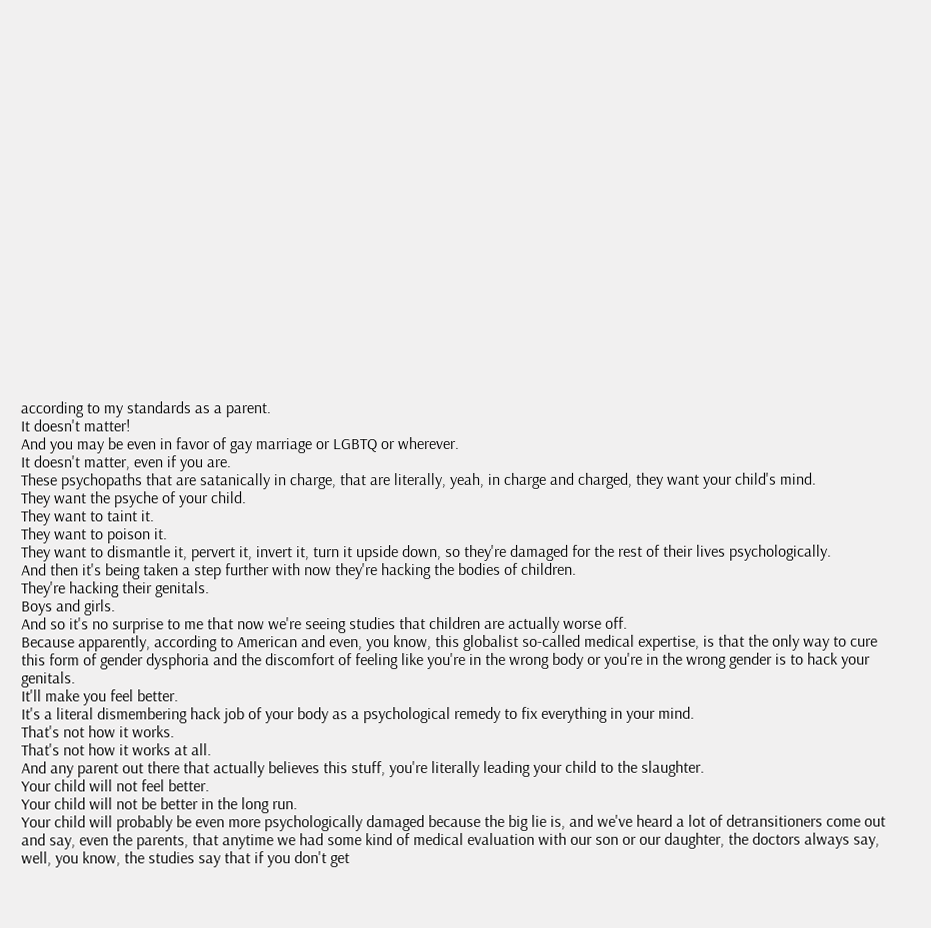according to my standards as a parent.
It doesn't matter!
And you may be even in favor of gay marriage or LGBTQ or wherever.
It doesn't matter, even if you are.
These psychopaths that are satanically in charge, that are literally, yeah, in charge and charged, they want your child's mind.
They want the psyche of your child.
They want to taint it.
They want to poison it.
They want to dismantle it, pervert it, invert it, turn it upside down, so they're damaged for the rest of their lives psychologically.
And then it's being taken a step further with now they're hacking the bodies of children.
They're hacking their genitals.
Boys and girls.
And so it's no surprise to me that now we're seeing studies that children are actually worse off.
Because apparently, according to American and even, you know, this globalist so-called medical expertise, is that the only way to cure this form of gender dysphoria and the discomfort of feeling like you're in the wrong body or you're in the wrong gender is to hack your genitals.
It'll make you feel better.
It's a literal dismembering hack job of your body as a psychological remedy to fix everything in your mind.
That's not how it works.
That's not how it works at all.
And any parent out there that actually believes this stuff, you're literally leading your child to the slaughter.
Your child will not feel better.
Your child will not be better in the long run.
Your child will probably be even more psychologically damaged because the big lie is, and we've heard a lot of detransitioners come out and say, even the parents, that anytime we had some kind of medical evaluation with our son or our daughter, the doctors always say, well, you know, the studies say that if you don't get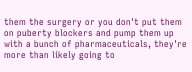them the surgery or you don't put them on puberty blockers and pump them up with a bunch of pharmaceuticals, they're more than likely going to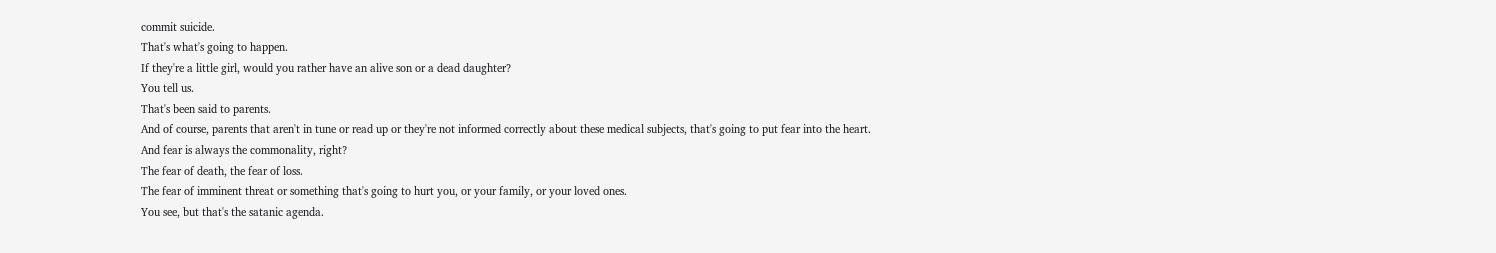commit suicide.
That's what's going to happen.
If they're a little girl, would you rather have an alive son or a dead daughter?
You tell us.
That's been said to parents.
And of course, parents that aren't in tune or read up or they're not informed correctly about these medical subjects, that's going to put fear into the heart.
And fear is always the commonality, right?
The fear of death, the fear of loss.
The fear of imminent threat or something that's going to hurt you, or your family, or your loved ones.
You see, but that's the satanic agenda.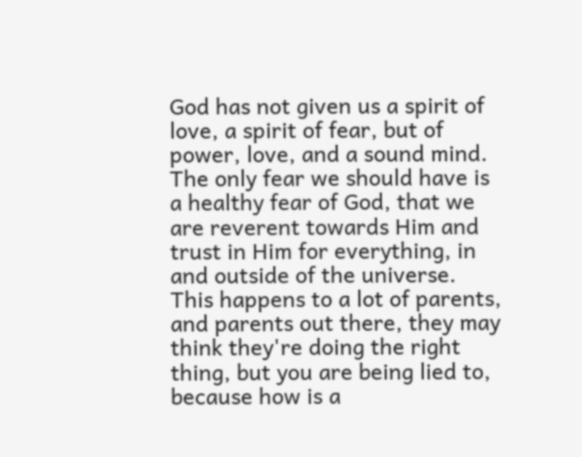God has not given us a spirit of love, a spirit of fear, but of power, love, and a sound mind.
The only fear we should have is a healthy fear of God, that we are reverent towards Him and trust in Him for everything, in and outside of the universe.
This happens to a lot of parents, and parents out there, they may think they're doing the right thing, but you are being lied to, because how is a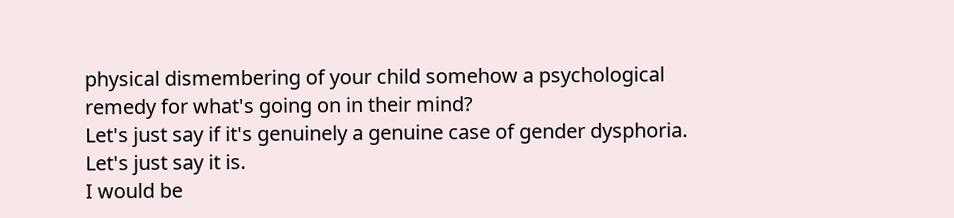physical dismembering of your child somehow a psychological remedy for what's going on in their mind?
Let's just say if it's genuinely a genuine case of gender dysphoria.
Let's just say it is.
I would be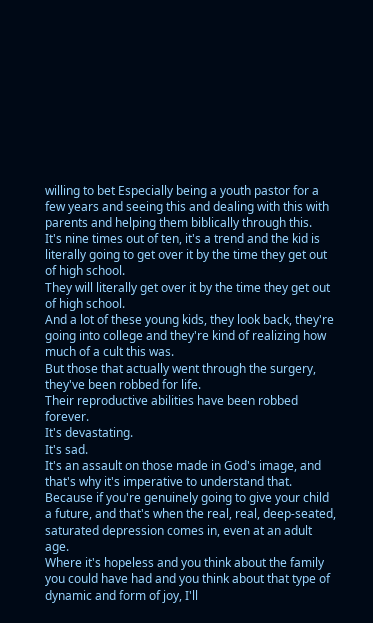willing to bet Especially being a youth pastor for a few years and seeing this and dealing with this with parents and helping them biblically through this.
It's nine times out of ten, it's a trend and the kid is literally going to get over it by the time they get out of high school.
They will literally get over it by the time they get out of high school.
And a lot of these young kids, they look back, they're going into college and they're kind of realizing how much of a cult this was.
But those that actually went through the surgery, they've been robbed for life.
Their reproductive abilities have been robbed forever.
It's devastating.
It's sad.
It's an assault on those made in God's image, and that's why it's imperative to understand that.
Because if you're genuinely going to give your child a future, and that's when the real, real, deep-seated, saturated depression comes in, even at an adult age.
Where it's hopeless and you think about the family you could have had and you think about that type of dynamic and form of joy, I'll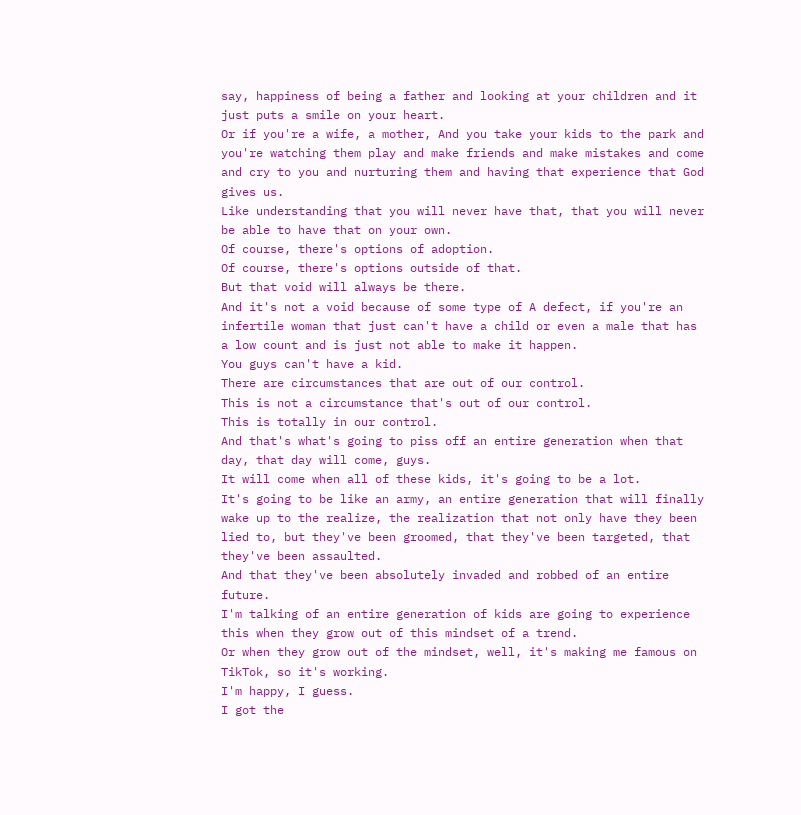say, happiness of being a father and looking at your children and it just puts a smile on your heart.
Or if you're a wife, a mother, And you take your kids to the park and you're watching them play and make friends and make mistakes and come and cry to you and nurturing them and having that experience that God gives us.
Like understanding that you will never have that, that you will never be able to have that on your own.
Of course, there's options of adoption.
Of course, there's options outside of that.
But that void will always be there.
And it's not a void because of some type of A defect, if you're an infertile woman that just can't have a child or even a male that has a low count and is just not able to make it happen.
You guys can't have a kid.
There are circumstances that are out of our control.
This is not a circumstance that's out of our control.
This is totally in our control.
And that's what's going to piss off an entire generation when that day, that day will come, guys.
It will come when all of these kids, it's going to be a lot.
It's going to be like an army, an entire generation that will finally wake up to the realize, the realization that not only have they been lied to, but they've been groomed, that they've been targeted, that they've been assaulted.
And that they've been absolutely invaded and robbed of an entire future.
I'm talking of an entire generation of kids are going to experience this when they grow out of this mindset of a trend.
Or when they grow out of the mindset, well, it's making me famous on TikTok, so it's working.
I'm happy, I guess.
I got the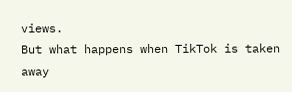views.
But what happens when TikTok is taken away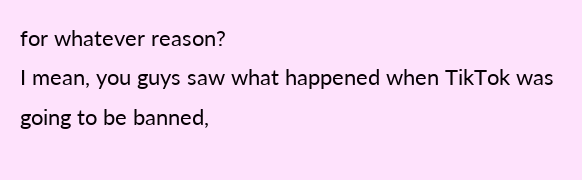for whatever reason?
I mean, you guys saw what happened when TikTok was going to be banned,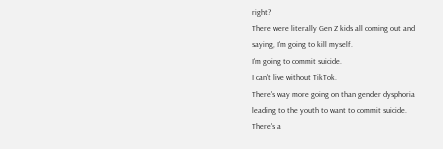right?
There were literally Gen Z kids all coming out and saying, I'm going to kill myself.
I'm going to commit suicide.
I can't live without TikTok.
There's way more going on than gender dysphoria leading to the youth to want to commit suicide.
There's a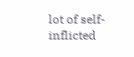lot of self-inflicted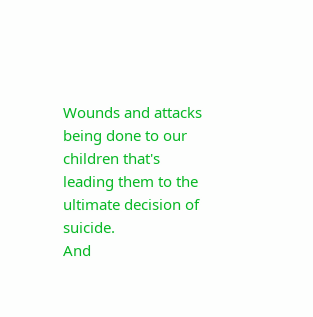Wounds and attacks being done to our children that's leading them to the ultimate decision of suicide.
And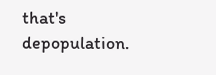that's depopulation.